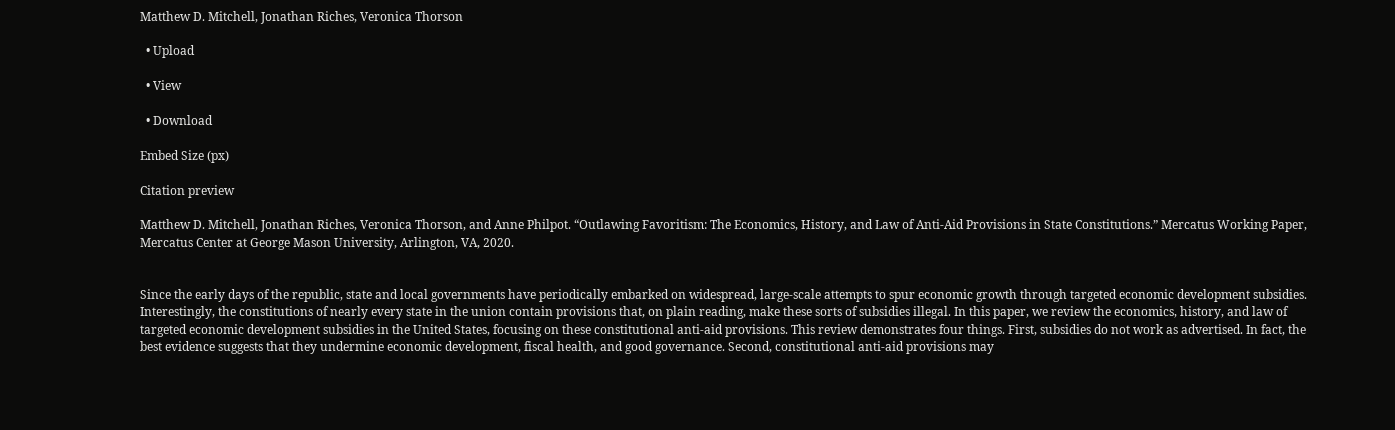Matthew D. Mitchell, Jonathan Riches, Veronica Thorson

  • Upload

  • View

  • Download

Embed Size (px)

Citation preview

Matthew D. Mitchell, Jonathan Riches, Veronica Thorson, and Anne Philpot. “Outlawing Favoritism: The Economics, History, and Law of Anti-Aid Provisions in State Constitutions.” Mercatus Working Paper, Mercatus Center at George Mason University, Arlington, VA, 2020.


Since the early days of the republic, state and local governments have periodically embarked on widespread, large-scale attempts to spur economic growth through targeted economic development subsidies. Interestingly, the constitutions of nearly every state in the union contain provisions that, on plain reading, make these sorts of subsidies illegal. In this paper, we review the economics, history, and law of targeted economic development subsidies in the United States, focusing on these constitutional anti-aid provisions. This review demonstrates four things. First, subsidies do not work as advertised. In fact, the best evidence suggests that they undermine economic development, fiscal health, and good governance. Second, constitutional anti-aid provisions may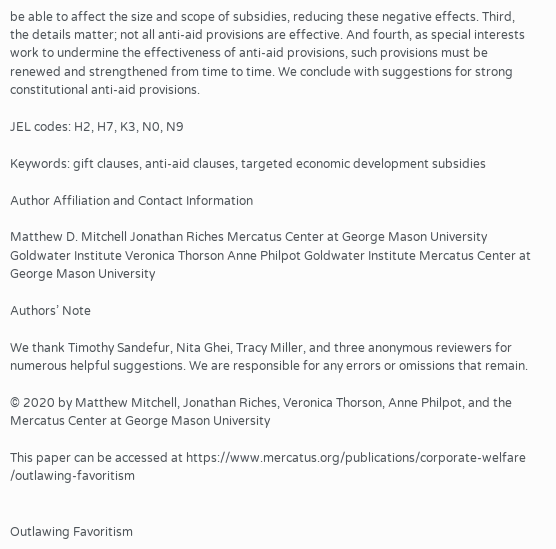be able to affect the size and scope of subsidies, reducing these negative effects. Third, the details matter; not all anti-aid provisions are effective. And fourth, as special interests work to undermine the effectiveness of anti-aid provisions, such provisions must be renewed and strengthened from time to time. We conclude with suggestions for strong constitutional anti-aid provisions.

JEL codes: H2, H7, K3, N0, N9

Keywords: gift clauses, anti-aid clauses, targeted economic development subsidies

Author Affiliation and Contact Information

Matthew D. Mitchell Jonathan Riches Mercatus Center at George Mason University Goldwater Institute Veronica Thorson Anne Philpot Goldwater Institute Mercatus Center at George Mason University

Authors’ Note

We thank Timothy Sandefur, Nita Ghei, Tracy Miller, and three anonymous reviewers for numerous helpful suggestions. We are responsible for any errors or omissions that remain.

© 2020 by Matthew Mitchell, Jonathan Riches, Veronica Thorson, Anne Philpot, and the Mercatus Center at George Mason University

This paper can be accessed at https://www.mercatus.org/publications/corporate-welfare /outlawing-favoritism


Outlawing Favoritism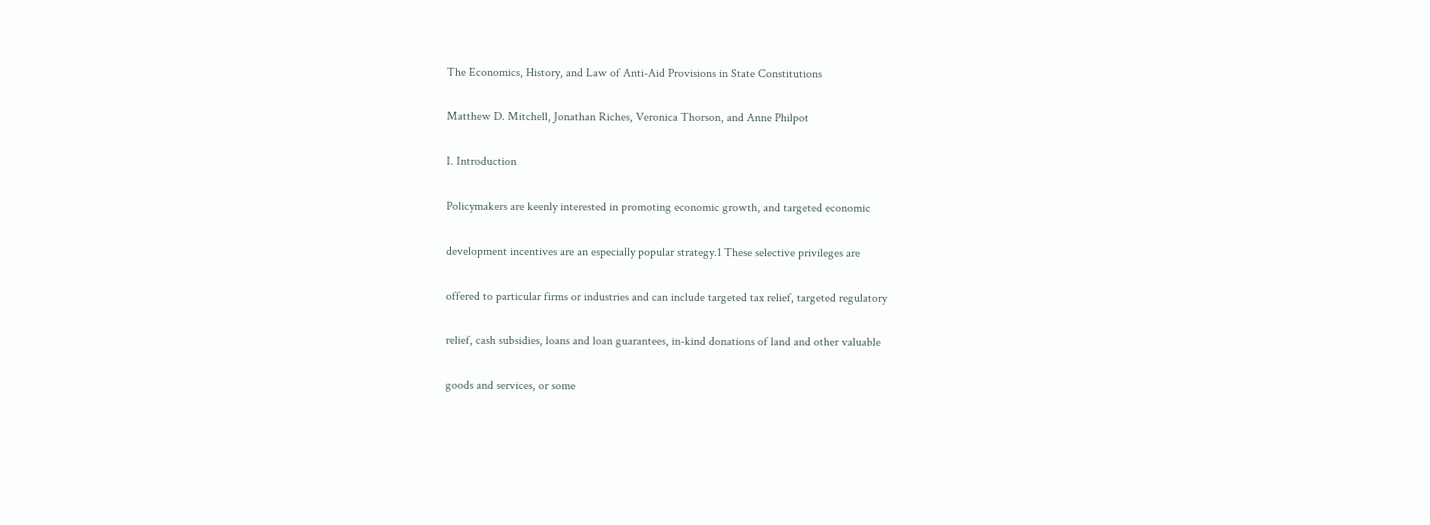The Economics, History, and Law of Anti-Aid Provisions in State Constitutions

Matthew D. Mitchell, Jonathan Riches, Veronica Thorson, and Anne Philpot

I. Introduction

Policymakers are keenly interested in promoting economic growth, and targeted economic

development incentives are an especially popular strategy.1 These selective privileges are

offered to particular firms or industries and can include targeted tax relief, targeted regulatory

relief, cash subsidies, loans and loan guarantees, in-kind donations of land and other valuable

goods and services, or some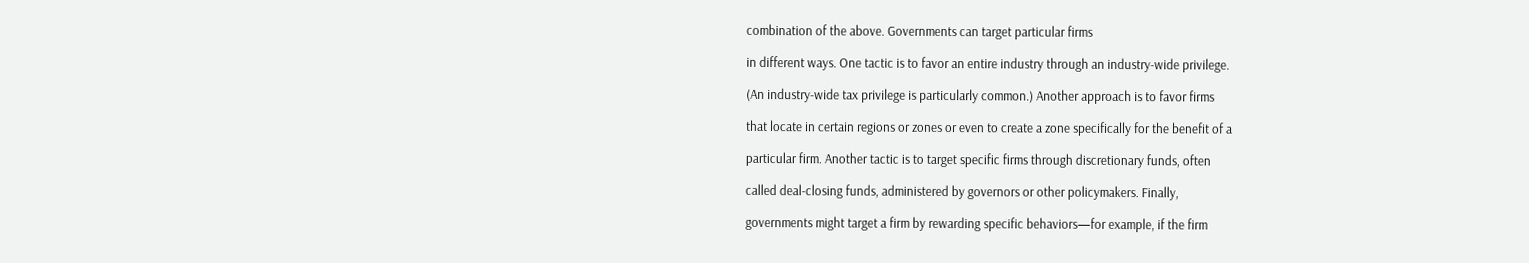combination of the above. Governments can target particular firms

in different ways. One tactic is to favor an entire industry through an industry-wide privilege.

(An industry-wide tax privilege is particularly common.) Another approach is to favor firms

that locate in certain regions or zones or even to create a zone specifically for the benefit of a

particular firm. Another tactic is to target specific firms through discretionary funds, often

called deal-closing funds, administered by governors or other policymakers. Finally,

governments might target a firm by rewarding specific behaviors—for example, if the firm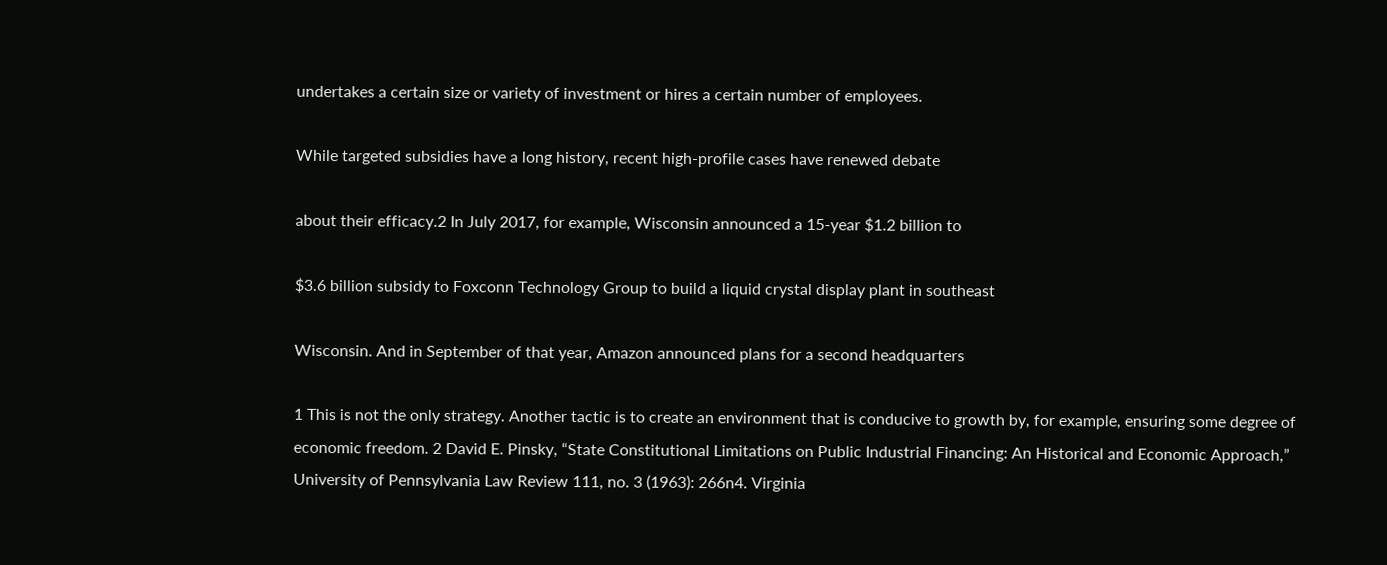undertakes a certain size or variety of investment or hires a certain number of employees.

While targeted subsidies have a long history, recent high-profile cases have renewed debate

about their efficacy.2 In July 2017, for example, Wisconsin announced a 15-year $1.2 billion to

$3.6 billion subsidy to Foxconn Technology Group to build a liquid crystal display plant in southeast

Wisconsin. And in September of that year, Amazon announced plans for a second headquarters

1 This is not the only strategy. Another tactic is to create an environment that is conducive to growth by, for example, ensuring some degree of economic freedom. 2 David E. Pinsky, “State Constitutional Limitations on Public Industrial Financing: An Historical and Economic Approach,” University of Pennsylvania Law Review 111, no. 3 (1963): 266n4. Virginia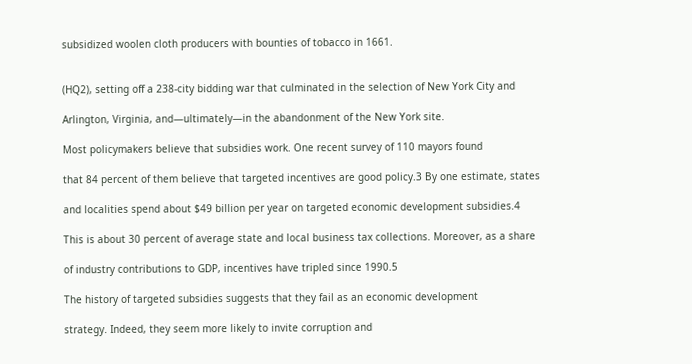subsidized woolen cloth producers with bounties of tobacco in 1661.


(HQ2), setting off a 238-city bidding war that culminated in the selection of New York City and

Arlington, Virginia, and—ultimately—in the abandonment of the New York site.

Most policymakers believe that subsidies work. One recent survey of 110 mayors found

that 84 percent of them believe that targeted incentives are good policy.3 By one estimate, states

and localities spend about $49 billion per year on targeted economic development subsidies.4

This is about 30 percent of average state and local business tax collections. Moreover, as a share

of industry contributions to GDP, incentives have tripled since 1990.5

The history of targeted subsidies suggests that they fail as an economic development

strategy. Indeed, they seem more likely to invite corruption and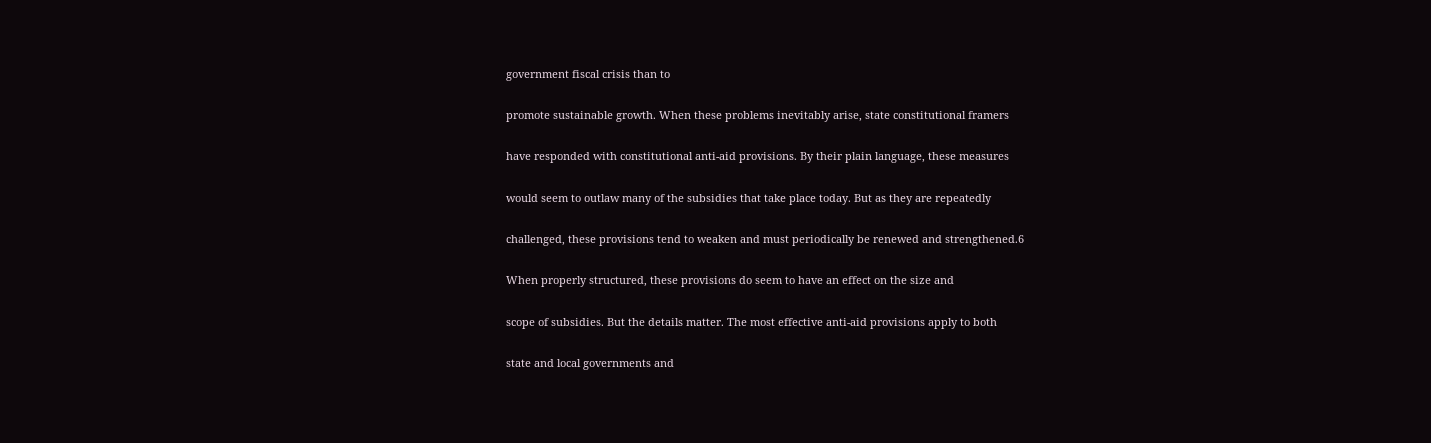government fiscal crisis than to

promote sustainable growth. When these problems inevitably arise, state constitutional framers

have responded with constitutional anti-aid provisions. By their plain language, these measures

would seem to outlaw many of the subsidies that take place today. But as they are repeatedly

challenged, these provisions tend to weaken and must periodically be renewed and strengthened.6

When properly structured, these provisions do seem to have an effect on the size and

scope of subsidies. But the details matter. The most effective anti-aid provisions apply to both

state and local governments and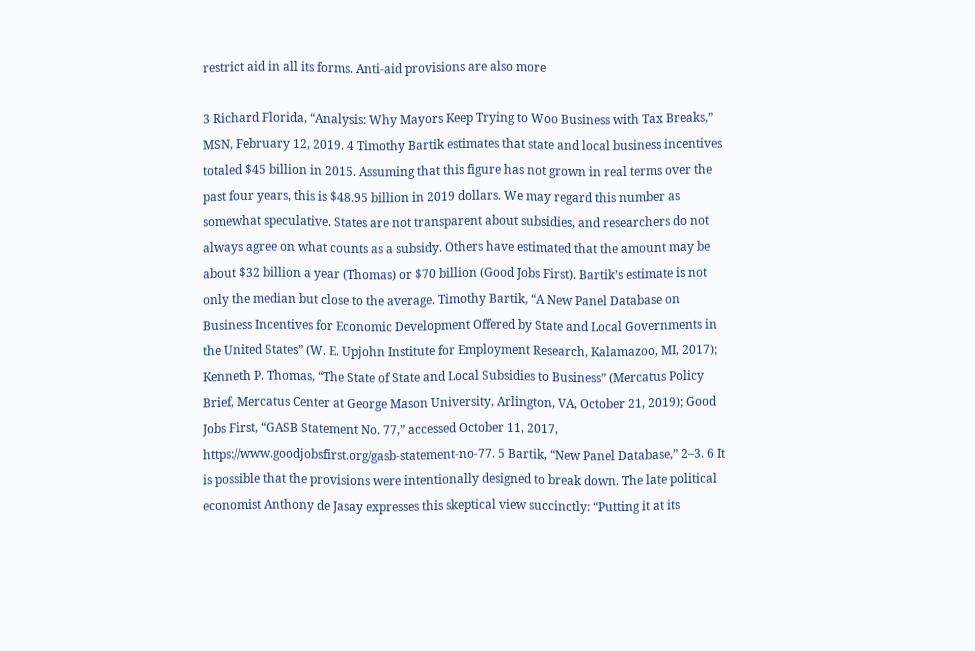restrict aid in all its forms. Anti-aid provisions are also more

3 Richard Florida, “Analysis: Why Mayors Keep Trying to Woo Business with Tax Breaks,” MSN, February 12, 2019. 4 Timothy Bartik estimates that state and local business incentives totaled $45 billion in 2015. Assuming that this figure has not grown in real terms over the past four years, this is $48.95 billion in 2019 dollars. We may regard this number as somewhat speculative. States are not transparent about subsidies, and researchers do not always agree on what counts as a subsidy. Others have estimated that the amount may be about $32 billion a year (Thomas) or $70 billion (Good Jobs First). Bartik’s estimate is not only the median but close to the average. Timothy Bartik, “A New Panel Database on Business Incentives for Economic Development Offered by State and Local Governments in the United States” (W. E. Upjohn Institute for Employment Research, Kalamazoo, MI, 2017); Kenneth P. Thomas, “The State of State and Local Subsidies to Business” (Mercatus Policy Brief, Mercatus Center at George Mason University, Arlington, VA, October 21, 2019); Good Jobs First, “GASB Statement No. 77,” accessed October 11, 2017, https://www.goodjobsfirst.org/gasb-statement-no-77. 5 Bartik, “New Panel Database,” 2–3. 6 It is possible that the provisions were intentionally designed to break down. The late political economist Anthony de Jasay expresses this skeptical view succinctly: “Putting it at its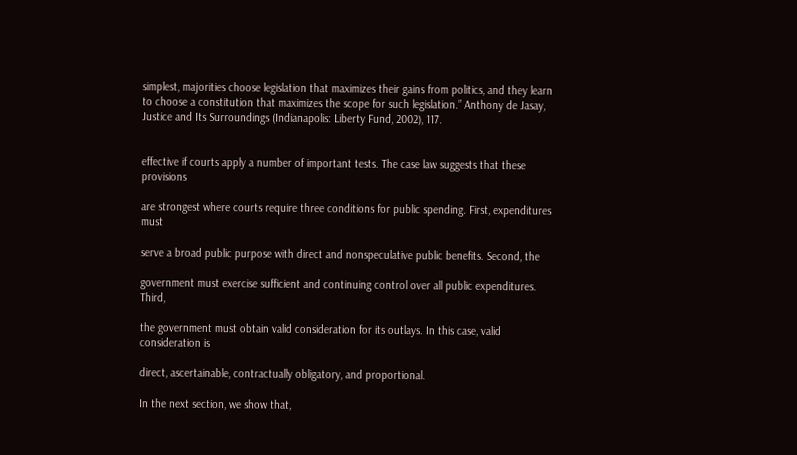simplest, majorities choose legislation that maximizes their gains from politics, and they learn to choose a constitution that maximizes the scope for such legislation.” Anthony de Jasay, Justice and Its Surroundings (Indianapolis: Liberty Fund, 2002), 117.


effective if courts apply a number of important tests. The case law suggests that these provisions

are strongest where courts require three conditions for public spending. First, expenditures must

serve a broad public purpose with direct and nonspeculative public benefits. Second, the

government must exercise sufficient and continuing control over all public expenditures. Third,

the government must obtain valid consideration for its outlays. In this case, valid consideration is

direct, ascertainable, contractually obligatory, and proportional.

In the next section, we show that,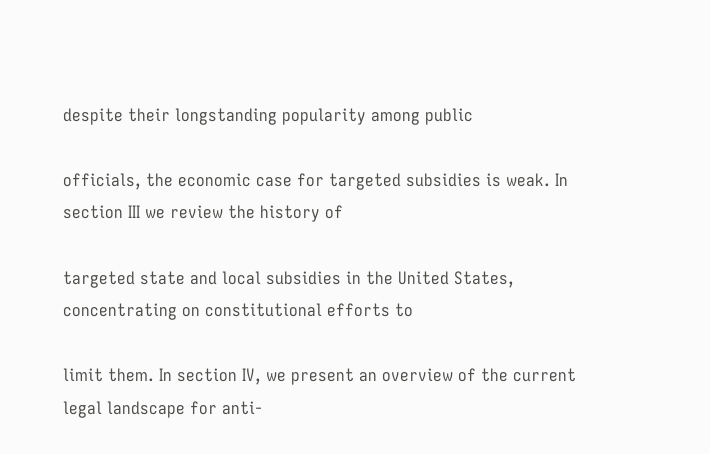despite their longstanding popularity among public

officials, the economic case for targeted subsidies is weak. In section III we review the history of

targeted state and local subsidies in the United States, concentrating on constitutional efforts to

limit them. In section IV, we present an overview of the current legal landscape for anti-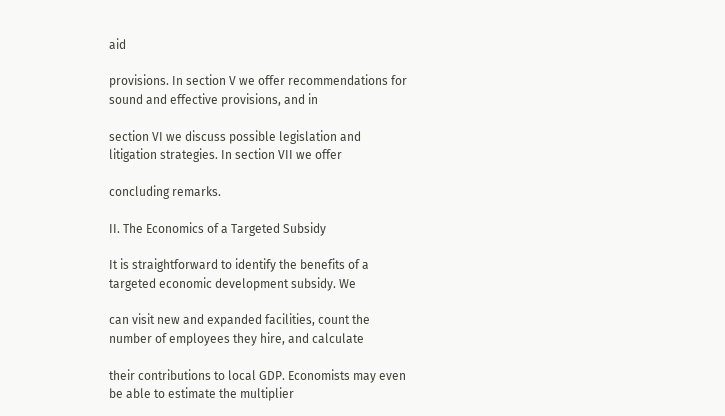aid

provisions. In section V we offer recommendations for sound and effective provisions, and in

section VI we discuss possible legislation and litigation strategies. In section VII we offer

concluding remarks.

II. The Economics of a Targeted Subsidy

It is straightforward to identify the benefits of a targeted economic development subsidy. We

can visit new and expanded facilities, count the number of employees they hire, and calculate

their contributions to local GDP. Economists may even be able to estimate the multiplier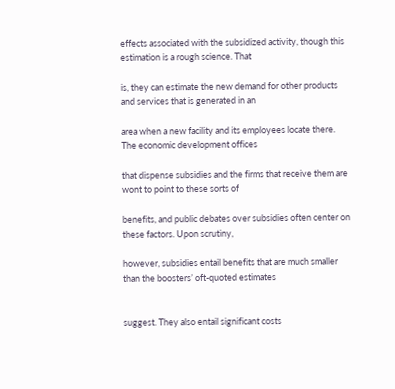effects associated with the subsidized activity, though this estimation is a rough science. That

is, they can estimate the new demand for other products and services that is generated in an

area when a new facility and its employees locate there. The economic development offices

that dispense subsidies and the firms that receive them are wont to point to these sorts of

benefits, and public debates over subsidies often center on these factors. Upon scrutiny,

however, subsidies entail benefits that are much smaller than the boosters’ oft-quoted estimates


suggest. They also entail significant costs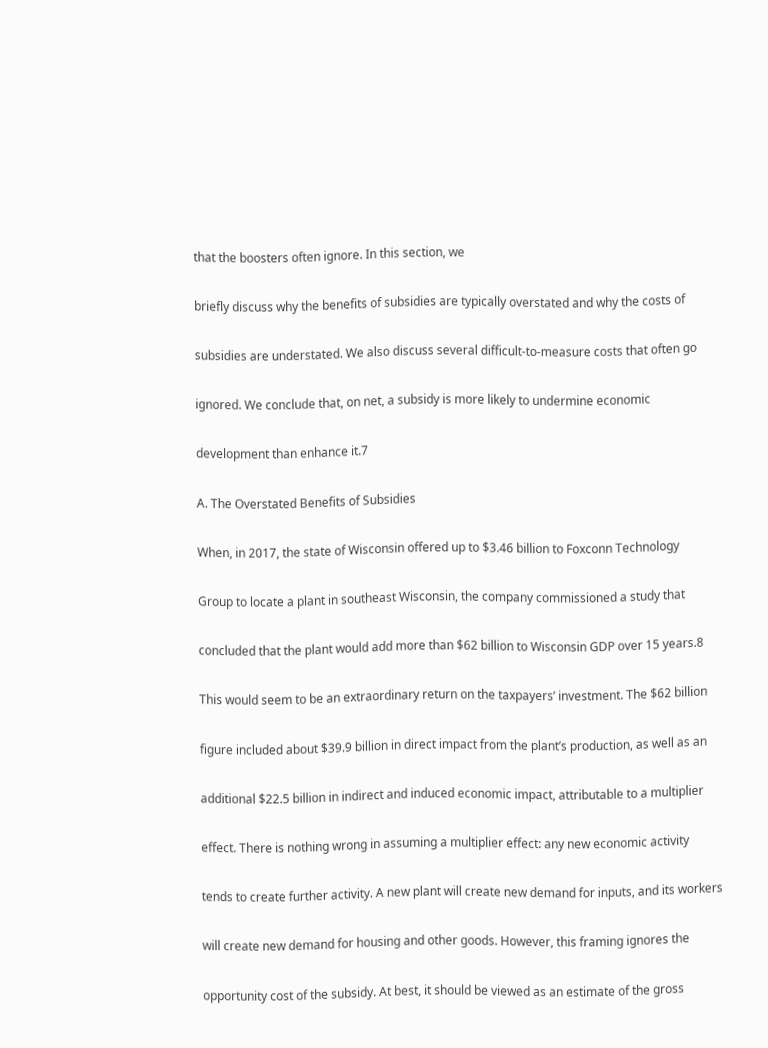that the boosters often ignore. In this section, we

briefly discuss why the benefits of subsidies are typically overstated and why the costs of

subsidies are understated. We also discuss several difficult-to-measure costs that often go

ignored. We conclude that, on net, a subsidy is more likely to undermine economic

development than enhance it.7

A. The Overstated Benefits of Subsidies

When, in 2017, the state of Wisconsin offered up to $3.46 billion to Foxconn Technology

Group to locate a plant in southeast Wisconsin, the company commissioned a study that

concluded that the plant would add more than $62 billion to Wisconsin GDP over 15 years.8

This would seem to be an extraordinary return on the taxpayers’ investment. The $62 billion

figure included about $39.9 billion in direct impact from the plant’s production, as well as an

additional $22.5 billion in indirect and induced economic impact, attributable to a multiplier

effect. There is nothing wrong in assuming a multiplier effect: any new economic activity

tends to create further activity. A new plant will create new demand for inputs, and its workers

will create new demand for housing and other goods. However, this framing ignores the

opportunity cost of the subsidy. At best, it should be viewed as an estimate of the gross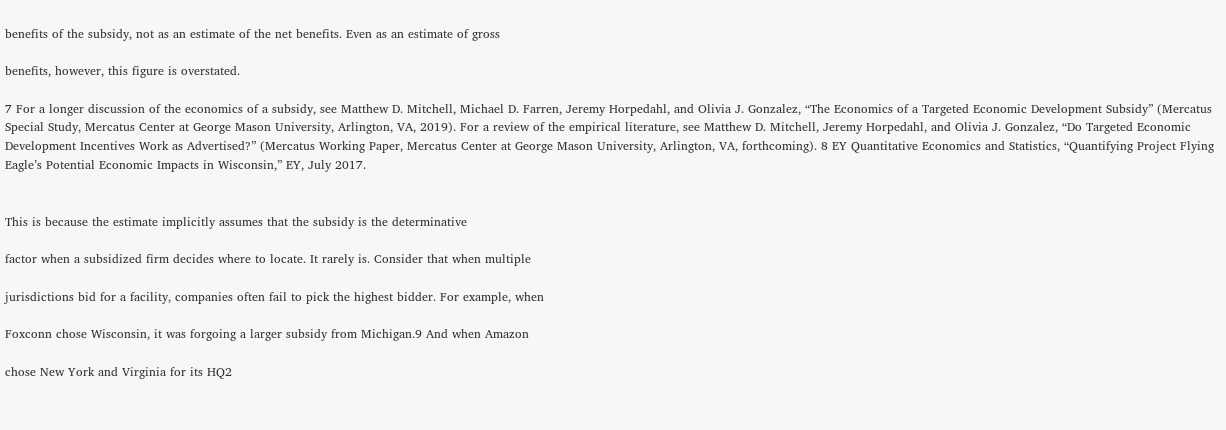benefits of the subsidy, not as an estimate of the net benefits. Even as an estimate of gross

benefits, however, this figure is overstated.

7 For a longer discussion of the economics of a subsidy, see Matthew D. Mitchell, Michael D. Farren, Jeremy Horpedahl, and Olivia J. Gonzalez, “The Economics of a Targeted Economic Development Subsidy” (Mercatus Special Study, Mercatus Center at George Mason University, Arlington, VA, 2019). For a review of the empirical literature, see Matthew D. Mitchell, Jeremy Horpedahl, and Olivia J. Gonzalez, “Do Targeted Economic Development Incentives Work as Advertised?” (Mercatus Working Paper, Mercatus Center at George Mason University, Arlington, VA, forthcoming). 8 EY Quantitative Economics and Statistics, “Quantifying Project Flying Eagle’s Potential Economic Impacts in Wisconsin,” EY, July 2017.


This is because the estimate implicitly assumes that the subsidy is the determinative

factor when a subsidized firm decides where to locate. It rarely is. Consider that when multiple

jurisdictions bid for a facility, companies often fail to pick the highest bidder. For example, when

Foxconn chose Wisconsin, it was forgoing a larger subsidy from Michigan.9 And when Amazon

chose New York and Virginia for its HQ2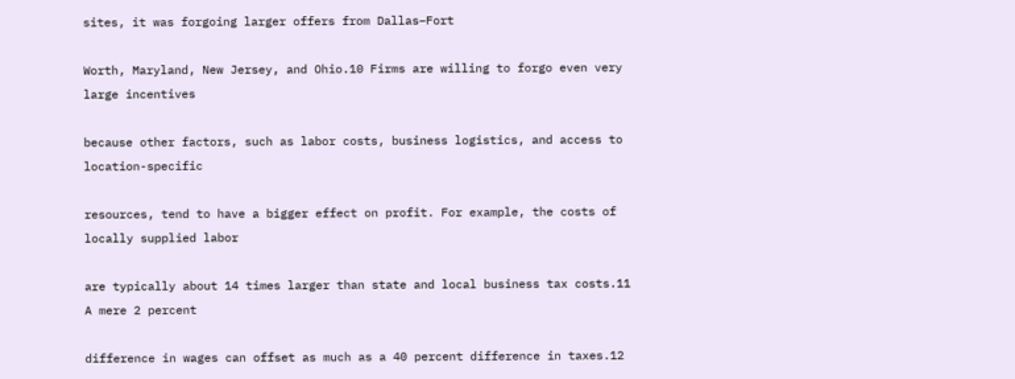sites, it was forgoing larger offers from Dallas–Fort

Worth, Maryland, New Jersey, and Ohio.10 Firms are willing to forgo even very large incentives

because other factors, such as labor costs, business logistics, and access to location-specific

resources, tend to have a bigger effect on profit. For example, the costs of locally supplied labor

are typically about 14 times larger than state and local business tax costs.11 A mere 2 percent

difference in wages can offset as much as a 40 percent difference in taxes.12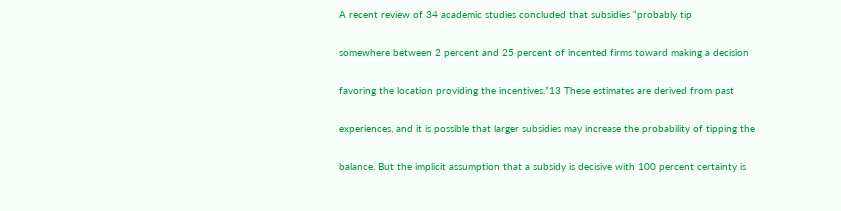A recent review of 34 academic studies concluded that subsidies “probably tip

somewhere between 2 percent and 25 percent of incented firms toward making a decision

favoring the location providing the incentives.”13 These estimates are derived from past

experiences, and it is possible that larger subsidies may increase the probability of tipping the

balance. But the implicit assumption that a subsidy is decisive with 100 percent certainty is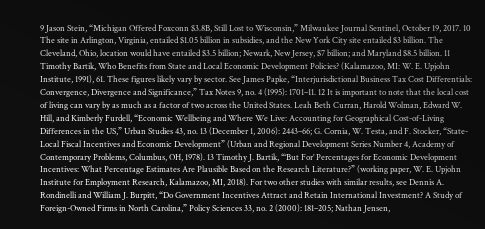9 Jason Stein, “Michigan Offered Foxconn $3.8B, Still Lost to Wisconsin,” Milwaukee Journal Sentinel, October 19, 2017. 10 The site in Arlington, Virginia, entailed $1.05 billion in subsidies, and the New York City site entailed $3 billion. The Cleveland, Ohio, location would have entailed $3.5 billion; Newark, New Jersey, $7 billion; and Maryland $8.5 billion. 11 Timothy Bartik, Who Benefits from State and Local Economic Development Policies? (Kalamazoo, MI: W. E. Upjohn Institute, 1991), 61. These figures likely vary by sector. See James Papke, “Interjurisdictional Business Tax Cost Differentials: Convergence, Divergence and Significance,” Tax Notes 9, no. 4 (1995): 1701–11. 12 It is important to note that the local cost of living can vary by as much as a factor of two across the United States. Leah Beth Curran, Harold Wolman, Edward W. Hill, and Kimberly Furdell, “Economic Wellbeing and Where We Live: Accounting for Geographical Cost-of-Living Differences in the US,” Urban Studies 43, no. 13 (December 1, 2006): 2443–66; G. Cornia, W. Testa, and F. Stocker, “State-Local Fiscal Incentives and Economic Development” (Urban and Regional Development Series Number 4, Academy of Contemporary Problems, Columbus, OH, 1978). 13 Timothy J. Bartik, “‘But For’ Percentages for Economic Development Incentives: What Percentage Estimates Are Plausible Based on the Research Literature?” (working paper, W. E. Upjohn Institute for Employment Research, Kalamazoo, MI, 2018). For two other studies with similar results, see Dennis A. Rondinelli and William J. Burpitt, “Do Government Incentives Attract and Retain International Investment? A Study of Foreign-Owned Firms in North Carolina,” Policy Sciences 33, no. 2 (2000): 181–205; Nathan Jensen,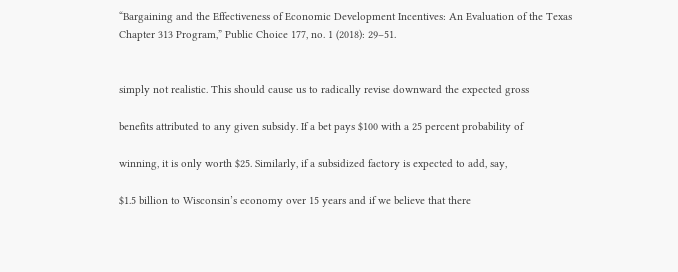“Bargaining and the Effectiveness of Economic Development Incentives: An Evaluation of the Texas Chapter 313 Program,” Public Choice 177, no. 1 (2018): 29–51.


simply not realistic. This should cause us to radically revise downward the expected gross

benefits attributed to any given subsidy. If a bet pays $100 with a 25 percent probability of

winning, it is only worth $25. Similarly, if a subsidized factory is expected to add, say,

$1.5 billion to Wisconsin’s economy over 15 years and if we believe that there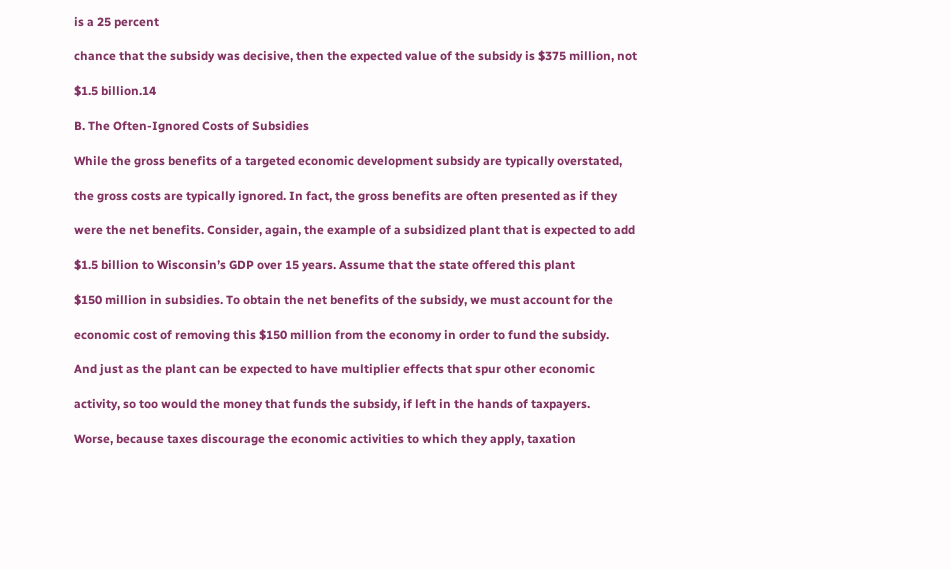is a 25 percent

chance that the subsidy was decisive, then the expected value of the subsidy is $375 million, not

$1.5 billion.14

B. The Often-Ignored Costs of Subsidies

While the gross benefits of a targeted economic development subsidy are typically overstated,

the gross costs are typically ignored. In fact, the gross benefits are often presented as if they

were the net benefits. Consider, again, the example of a subsidized plant that is expected to add

$1.5 billion to Wisconsin’s GDP over 15 years. Assume that the state offered this plant

$150 million in subsidies. To obtain the net benefits of the subsidy, we must account for the

economic cost of removing this $150 million from the economy in order to fund the subsidy.

And just as the plant can be expected to have multiplier effects that spur other economic

activity, so too would the money that funds the subsidy, if left in the hands of taxpayers.

Worse, because taxes discourage the economic activities to which they apply, taxation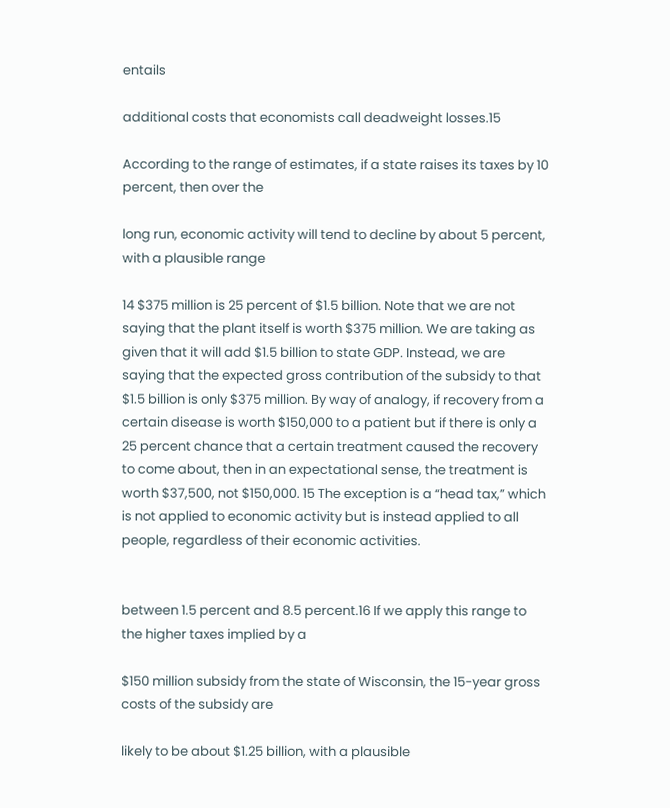entails

additional costs that economists call deadweight losses.15

According to the range of estimates, if a state raises its taxes by 10 percent, then over the

long run, economic activity will tend to decline by about 5 percent, with a plausible range

14 $375 million is 25 percent of $1.5 billion. Note that we are not saying that the plant itself is worth $375 million. We are taking as given that it will add $1.5 billion to state GDP. Instead, we are saying that the expected gross contribution of the subsidy to that $1.5 billion is only $375 million. By way of analogy, if recovery from a certain disease is worth $150,000 to a patient but if there is only a 25 percent chance that a certain treatment caused the recovery to come about, then in an expectational sense, the treatment is worth $37,500, not $150,000. 15 The exception is a “head tax,” which is not applied to economic activity but is instead applied to all people, regardless of their economic activities.


between 1.5 percent and 8.5 percent.16 If we apply this range to the higher taxes implied by a

$150 million subsidy from the state of Wisconsin, the 15-year gross costs of the subsidy are

likely to be about $1.25 billion, with a plausible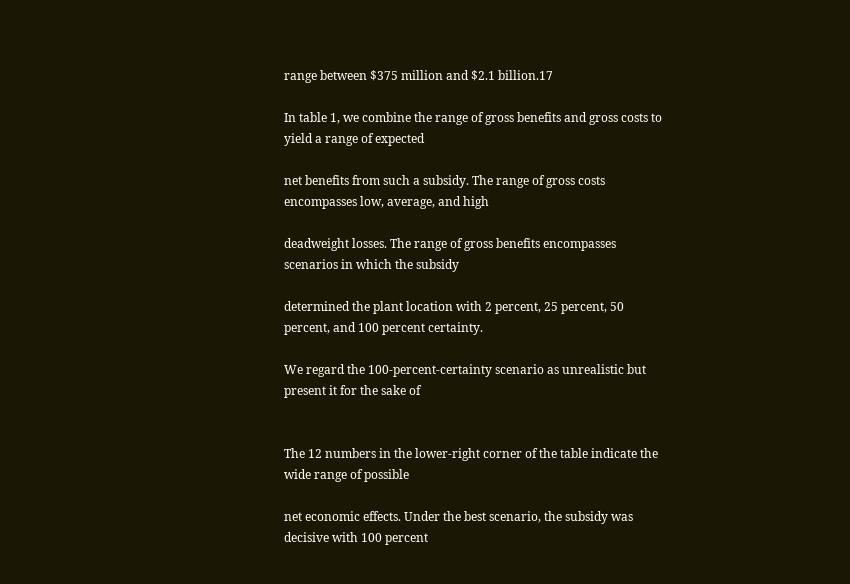range between $375 million and $2.1 billion.17

In table 1, we combine the range of gross benefits and gross costs to yield a range of expected

net benefits from such a subsidy. The range of gross costs encompasses low, average, and high

deadweight losses. The range of gross benefits encompasses scenarios in which the subsidy

determined the plant location with 2 percent, 25 percent, 50 percent, and 100 percent certainty.

We regard the 100-percent-certainty scenario as unrealistic but present it for the sake of


The 12 numbers in the lower-right corner of the table indicate the wide range of possible

net economic effects. Under the best scenario, the subsidy was decisive with 100 percent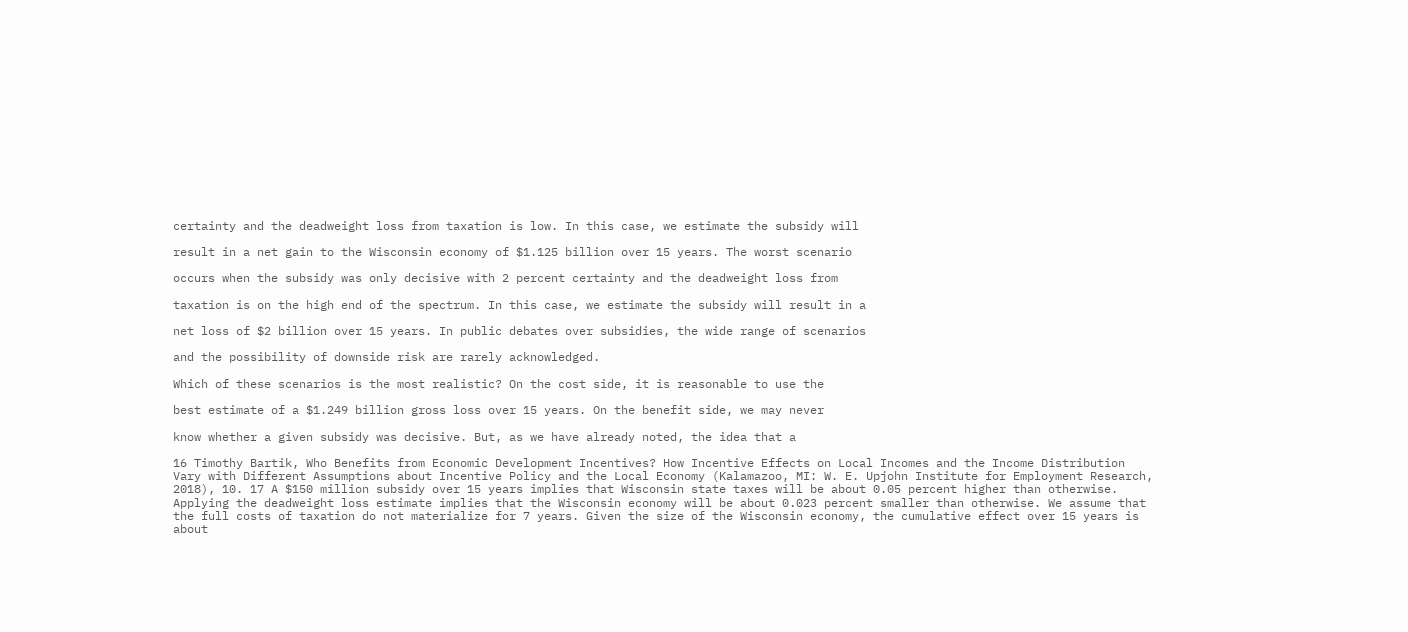certainty and the deadweight loss from taxation is low. In this case, we estimate the subsidy will

result in a net gain to the Wisconsin economy of $1.125 billion over 15 years. The worst scenario

occurs when the subsidy was only decisive with 2 percent certainty and the deadweight loss from

taxation is on the high end of the spectrum. In this case, we estimate the subsidy will result in a

net loss of $2 billion over 15 years. In public debates over subsidies, the wide range of scenarios

and the possibility of downside risk are rarely acknowledged.

Which of these scenarios is the most realistic? On the cost side, it is reasonable to use the

best estimate of a $1.249 billion gross loss over 15 years. On the benefit side, we may never

know whether a given subsidy was decisive. But, as we have already noted, the idea that a

16 Timothy Bartik, Who Benefits from Economic Development Incentives? How Incentive Effects on Local Incomes and the Income Distribution Vary with Different Assumptions about Incentive Policy and the Local Economy (Kalamazoo, MI: W. E. Upjohn Institute for Employment Research, 2018), 10. 17 A $150 million subsidy over 15 years implies that Wisconsin state taxes will be about 0.05 percent higher than otherwise. Applying the deadweight loss estimate implies that the Wisconsin economy will be about 0.023 percent smaller than otherwise. We assume that the full costs of taxation do not materialize for 7 years. Given the size of the Wisconsin economy, the cumulative effect over 15 years is about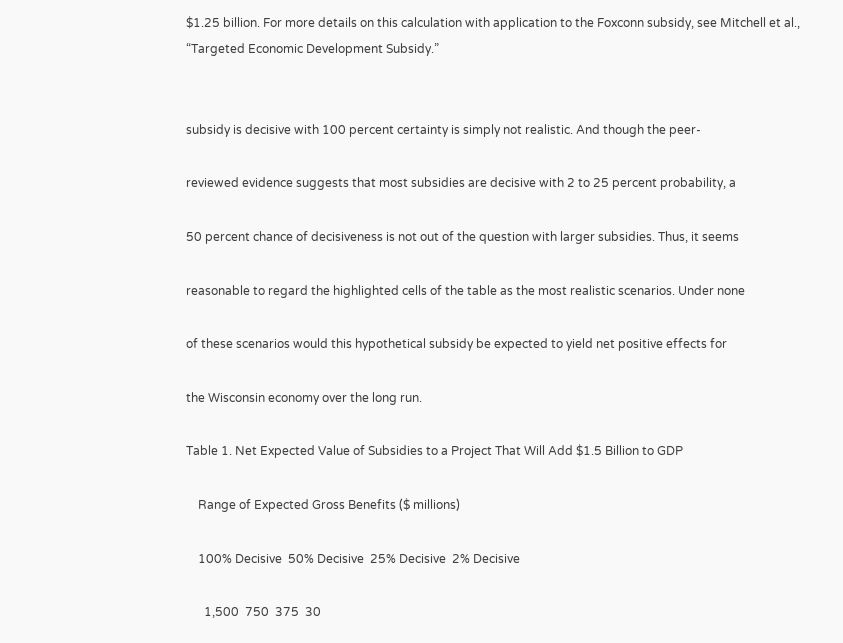$1.25 billion. For more details on this calculation with application to the Foxconn subsidy, see Mitchell et al., “Targeted Economic Development Subsidy.”


subsidy is decisive with 100 percent certainty is simply not realistic. And though the peer-

reviewed evidence suggests that most subsidies are decisive with 2 to 25 percent probability, a

50 percent chance of decisiveness is not out of the question with larger subsidies. Thus, it seems

reasonable to regard the highlighted cells of the table as the most realistic scenarios. Under none

of these scenarios would this hypothetical subsidy be expected to yield net positive effects for

the Wisconsin economy over the long run.

Table 1. Net Expected Value of Subsidies to a Project That Will Add $1.5 Billion to GDP

    Range of Expected Gross Benefits ($ millions)

    100% Decisive  50% Decisive  25% Decisive  2% Decisive

      1,500  750  375  30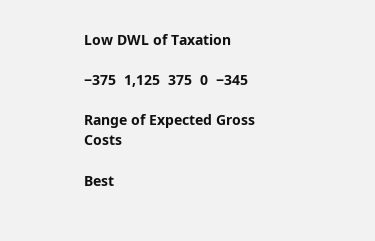Low DWL of Taxation

−375  1,125  375  0  −345

Range of Expected Gross Costs

Best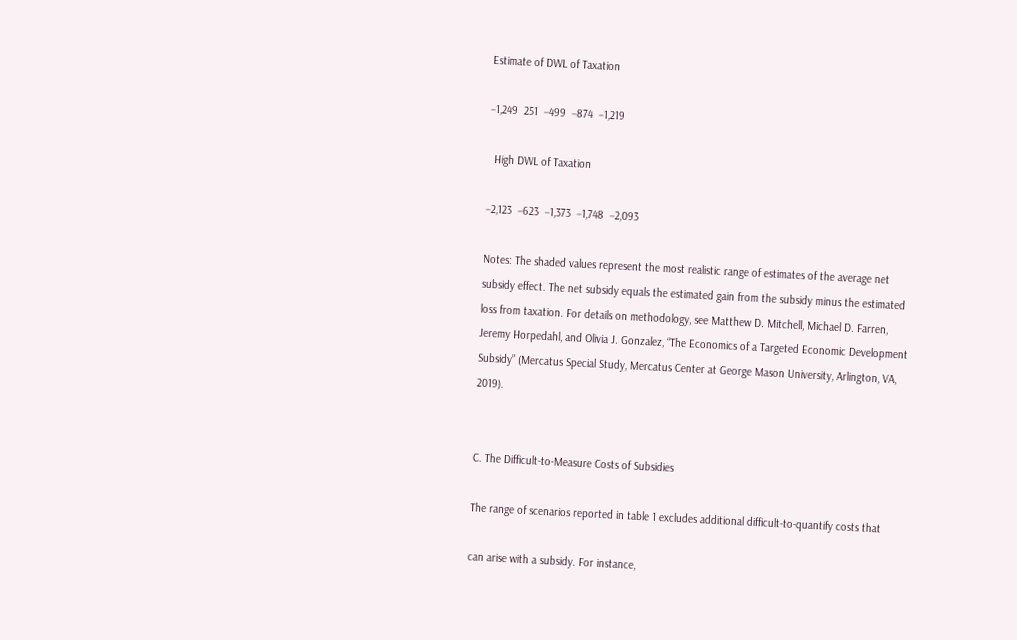Estimate of DWL of Taxation

−1,249  251  −499  −874  −1,219

  High DWL of Taxation

−2,123  −623  −1,373  −1,748  −2,093

Notes: The shaded values represent the most realistic range of estimates of the average net subsidy effect. The net subsidy equals the estimated gain from the subsidy minus the estimated loss from taxation. For details on methodology, see Matthew D. Mitchell, Michael D. Farren, Jeremy Horpedahl, and Olivia J. Gonzalez, “The Economics of a Targeted Economic Development Subsidy” (Mercatus Special Study, Mercatus Center at George Mason University, Arlington, VA, 2019).


C. The Difficult-to-Measure Costs of Subsidies

The range of scenarios reported in table 1 excludes additional difficult-to-quantify costs that

can arise with a subsidy. For instance,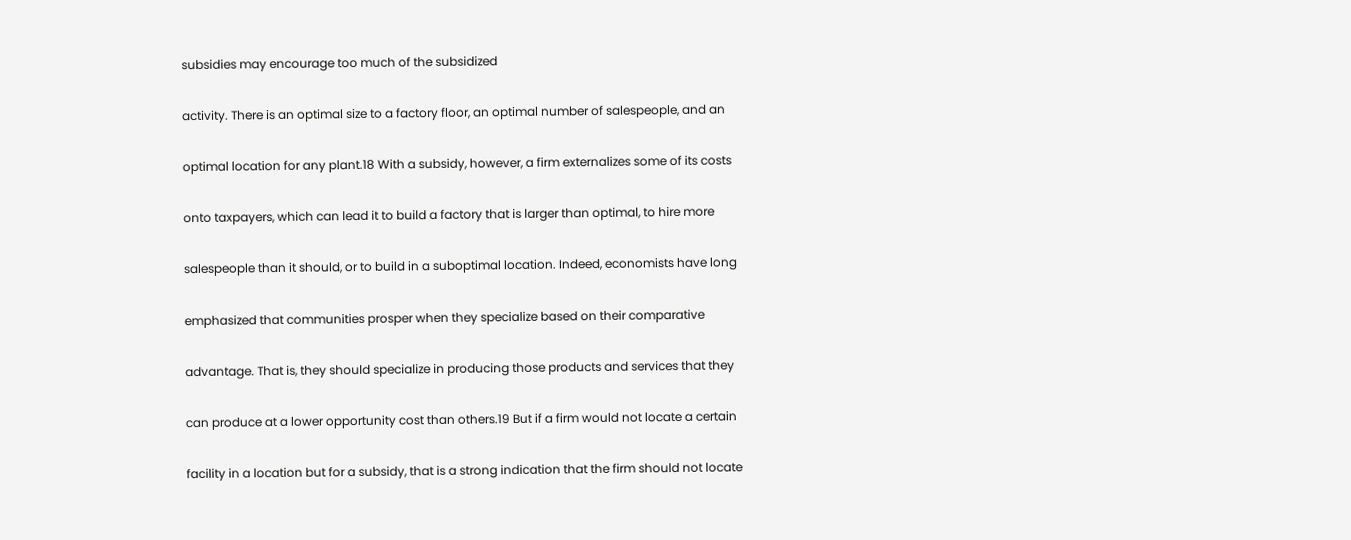subsidies may encourage too much of the subsidized

activity. There is an optimal size to a factory floor, an optimal number of salespeople, and an

optimal location for any plant.18 With a subsidy, however, a firm externalizes some of its costs

onto taxpayers, which can lead it to build a factory that is larger than optimal, to hire more

salespeople than it should, or to build in a suboptimal location. Indeed, economists have long

emphasized that communities prosper when they specialize based on their comparative

advantage. That is, they should specialize in producing those products and services that they

can produce at a lower opportunity cost than others.19 But if a firm would not locate a certain

facility in a location but for a subsidy, that is a strong indication that the firm should not locate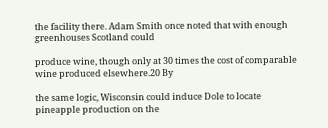the facility there. Adam Smith once noted that with enough greenhouses Scotland could

produce wine, though only at 30 times the cost of comparable wine produced elsewhere.20 By

the same logic, Wisconsin could induce Dole to locate pineapple production on the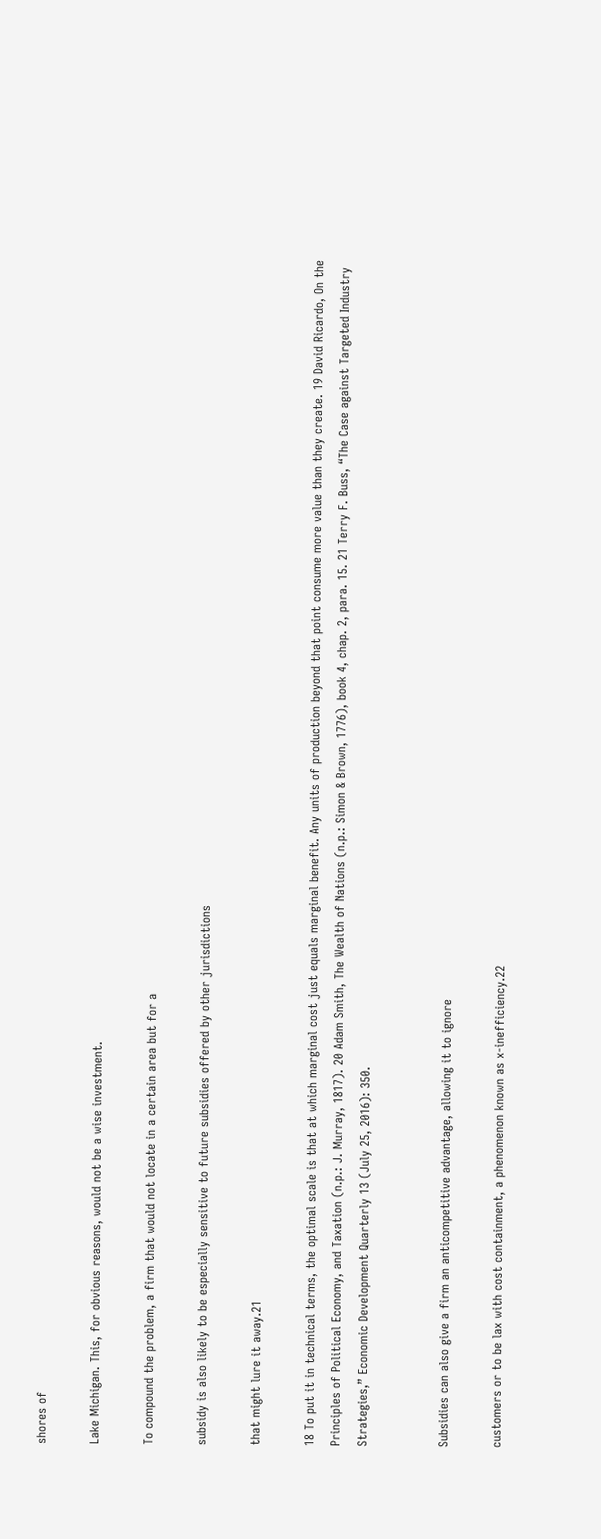shores of

Lake Michigan. This, for obvious reasons, would not be a wise investment.

To compound the problem, a firm that would not locate in a certain area but for a

subsidy is also likely to be especially sensitive to future subsidies offered by other jurisdictions

that might lure it away.21

18 To put it in technical terms, the optimal scale is that at which marginal cost just equals marginal benefit. Any units of production beyond that point consume more value than they create. 19 David Ricardo, On the Principles of Political Economy, and Taxation (n.p.: J. Murray, 1817). 20 Adam Smith, The Wealth of Nations (n.p.: Simon & Brown, 1776), book 4, chap. 2, para. 15. 21 Terry F. Buss, “The Case against Targeted Industry Strategies,” Economic Development Quarterly 13 (July 25, 2016): 350.


Subsidies can also give a firm an anticompetitive advantage, allowing it to ignore

customers or to be lax with cost containment, a phenomenon known as x-inefficiency.22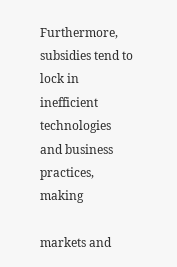Furthermore, subsidies tend to lock in inefficient technologies and business practices, making

markets and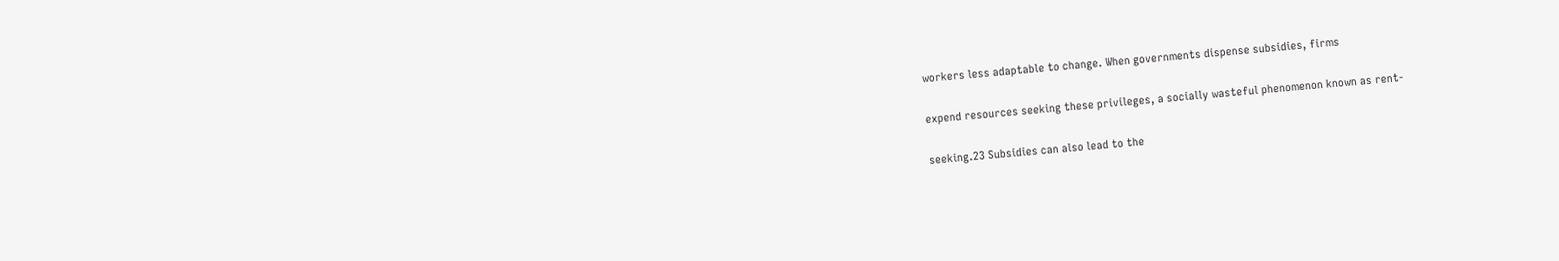workers less adaptable to change. When governments dispense subsidies, firms

expend resources seeking these privileges, a socially wasteful phenomenon known as rent-

seeking.23 Subsidies can also lead to the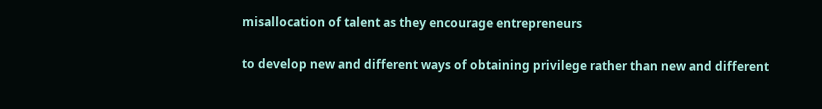misallocation of talent as they encourage entrepreneurs

to develop new and different ways of obtaining privilege rather than new and different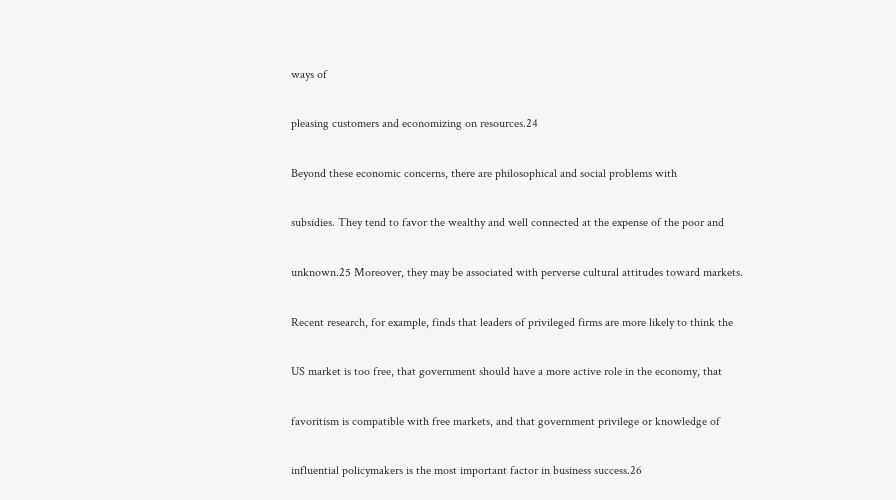ways of

pleasing customers and economizing on resources.24

Beyond these economic concerns, there are philosophical and social problems with

subsidies. They tend to favor the wealthy and well connected at the expense of the poor and

unknown.25 Moreover, they may be associated with perverse cultural attitudes toward markets.

Recent research, for example, finds that leaders of privileged firms are more likely to think the

US market is too free, that government should have a more active role in the economy, that

favoritism is compatible with free markets, and that government privilege or knowledge of

influential policymakers is the most important factor in business success.26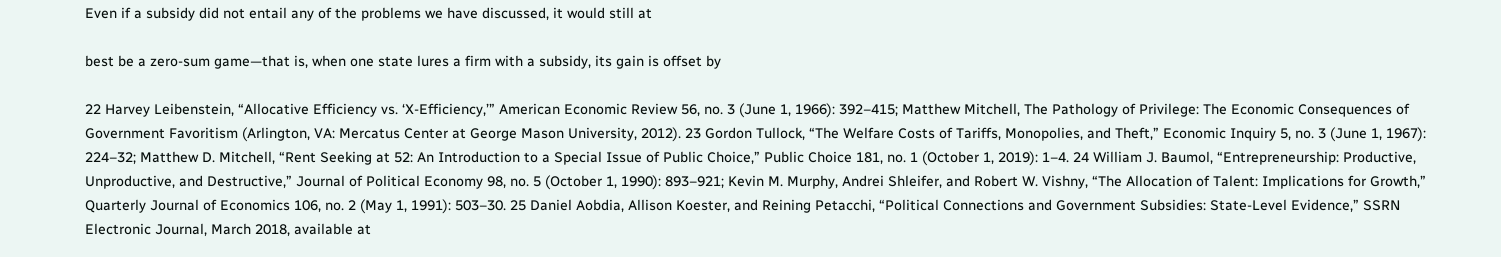Even if a subsidy did not entail any of the problems we have discussed, it would still at

best be a zero-sum game—that is, when one state lures a firm with a subsidy, its gain is offset by

22 Harvey Leibenstein, “Allocative Efficiency vs. ‘X-Efficiency,’” American Economic Review 56, no. 3 (June 1, 1966): 392–415; Matthew Mitchell, The Pathology of Privilege: The Economic Consequences of Government Favoritism (Arlington, VA: Mercatus Center at George Mason University, 2012). 23 Gordon Tullock, “The Welfare Costs of Tariffs, Monopolies, and Theft,” Economic Inquiry 5, no. 3 (June 1, 1967): 224–32; Matthew D. Mitchell, “Rent Seeking at 52: An Introduction to a Special Issue of Public Choice,” Public Choice 181, no. 1 (October 1, 2019): 1–4. 24 William J. Baumol, “Entrepreneurship: Productive, Unproductive, and Destructive,” Journal of Political Economy 98, no. 5 (October 1, 1990): 893–921; Kevin M. Murphy, Andrei Shleifer, and Robert W. Vishny, “The Allocation of Talent: Implications for Growth,” Quarterly Journal of Economics 106, no. 2 (May 1, 1991): 503–30. 25 Daniel Aobdia, Allison Koester, and Reining Petacchi, “Political Connections and Government Subsidies: State-Level Evidence,” SSRN Electronic Journal, March 2018, available at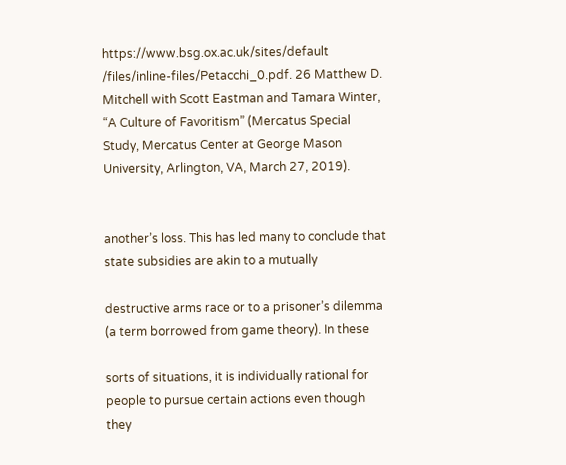https://www.bsg.ox.ac.uk/sites/default /files/inline-files/Petacchi_0.pdf. 26 Matthew D. Mitchell with Scott Eastman and Tamara Winter, “A Culture of Favoritism” (Mercatus Special Study, Mercatus Center at George Mason University, Arlington, VA, March 27, 2019).


another’s loss. This has led many to conclude that state subsidies are akin to a mutually

destructive arms race or to a prisoner’s dilemma (a term borrowed from game theory). In these

sorts of situations, it is individually rational for people to pursue certain actions even though they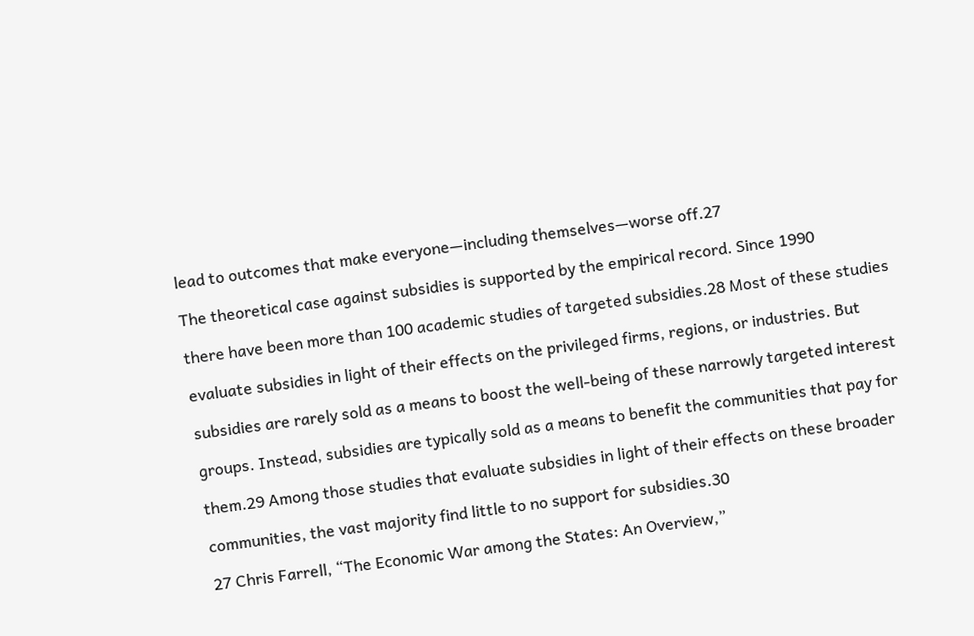lead to outcomes that make everyone—including themselves—worse off.27

The theoretical case against subsidies is supported by the empirical record. Since 1990

there have been more than 100 academic studies of targeted subsidies.28 Most of these studies

evaluate subsidies in light of their effects on the privileged firms, regions, or industries. But

subsidies are rarely sold as a means to boost the well-being of these narrowly targeted interest

groups. Instead, subsidies are typically sold as a means to benefit the communities that pay for

them.29 Among those studies that evaluate subsidies in light of their effects on these broader

communities, the vast majority find little to no support for subsidies.30

27 Chris Farrell, “The Economic War among the States: An Overview,”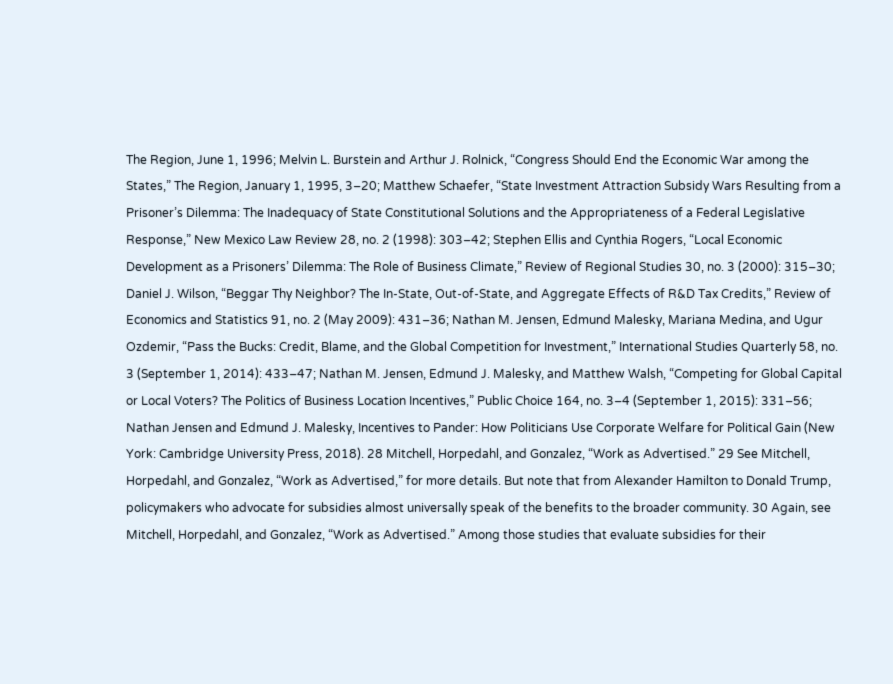The Region, June 1, 1996; Melvin L. Burstein and Arthur J. Rolnick, “Congress Should End the Economic War among the States,” The Region, January 1, 1995, 3–20; Matthew Schaefer, “State Investment Attraction Subsidy Wars Resulting from a Prisoner’s Dilemma: The Inadequacy of State Constitutional Solutions and the Appropriateness of a Federal Legislative Response,” New Mexico Law Review 28, no. 2 (1998): 303–42; Stephen Ellis and Cynthia Rogers, “Local Economic Development as a Prisoners’ Dilemma: The Role of Business Climate,” Review of Regional Studies 30, no. 3 (2000): 315–30; Daniel J. Wilson, “Beggar Thy Neighbor? The In-State, Out-of-State, and Aggregate Effects of R&D Tax Credits,” Review of Economics and Statistics 91, no. 2 (May 2009): 431–36; Nathan M. Jensen, Edmund Malesky, Mariana Medina, and Ugur Ozdemir, “Pass the Bucks: Credit, Blame, and the Global Competition for Investment,” International Studies Quarterly 58, no. 3 (September 1, 2014): 433–47; Nathan M. Jensen, Edmund J. Malesky, and Matthew Walsh, “Competing for Global Capital or Local Voters? The Politics of Business Location Incentives,” Public Choice 164, no. 3–4 (September 1, 2015): 331–56; Nathan Jensen and Edmund J. Malesky, Incentives to Pander: How Politicians Use Corporate Welfare for Political Gain (New York: Cambridge University Press, 2018). 28 Mitchell, Horpedahl, and Gonzalez, “Work as Advertised.” 29 See Mitchell, Horpedahl, and Gonzalez, “Work as Advertised,” for more details. But note that from Alexander Hamilton to Donald Trump, policymakers who advocate for subsidies almost universally speak of the benefits to the broader community. 30 Again, see Mitchell, Horpedahl, and Gonzalez, “Work as Advertised.” Among those studies that evaluate subsidies for their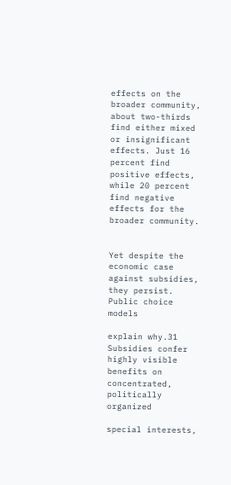effects on the broader community, about two-thirds find either mixed or insignificant effects. Just 16 percent find positive effects, while 20 percent find negative effects for the broader community.


Yet despite the economic case against subsidies, they persist. Public choice models

explain why.31 Subsidies confer highly visible benefits on concentrated, politically organized

special interests,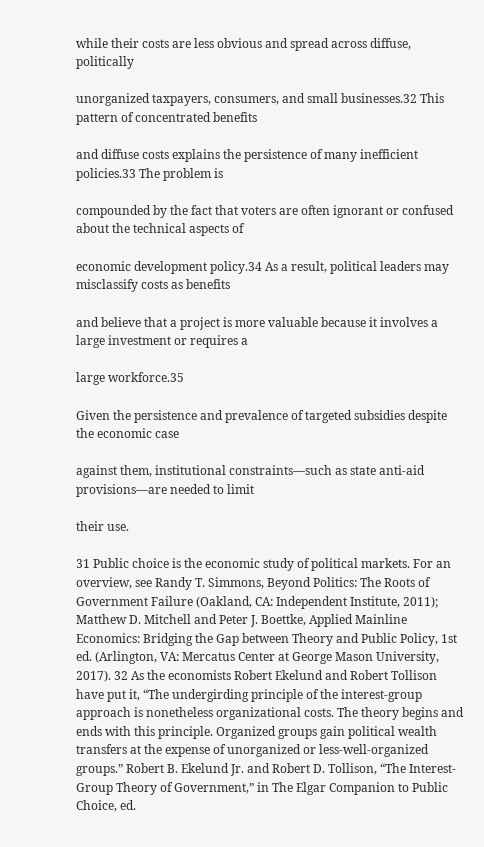while their costs are less obvious and spread across diffuse, politically

unorganized taxpayers, consumers, and small businesses.32 This pattern of concentrated benefits

and diffuse costs explains the persistence of many inefficient policies.33 The problem is

compounded by the fact that voters are often ignorant or confused about the technical aspects of

economic development policy.34 As a result, political leaders may misclassify costs as benefits

and believe that a project is more valuable because it involves a large investment or requires a

large workforce.35

Given the persistence and prevalence of targeted subsidies despite the economic case

against them, institutional constraints—such as state anti-aid provisions—are needed to limit

their use.

31 Public choice is the economic study of political markets. For an overview, see Randy T. Simmons, Beyond Politics: The Roots of Government Failure (Oakland, CA: Independent Institute, 2011); Matthew D. Mitchell and Peter J. Boettke, Applied Mainline Economics: Bridging the Gap between Theory and Public Policy, 1st ed. (Arlington, VA: Mercatus Center at George Mason University, 2017). 32 As the economists Robert Ekelund and Robert Tollison have put it, “The undergirding principle of the interest-group approach is nonetheless organizational costs. The theory begins and ends with this principle. Organized groups gain political wealth transfers at the expense of unorganized or less-well-organized groups.” Robert B. Ekelund Jr. and Robert D. Tollison, “The Interest-Group Theory of Government,” in The Elgar Companion to Public Choice, ed.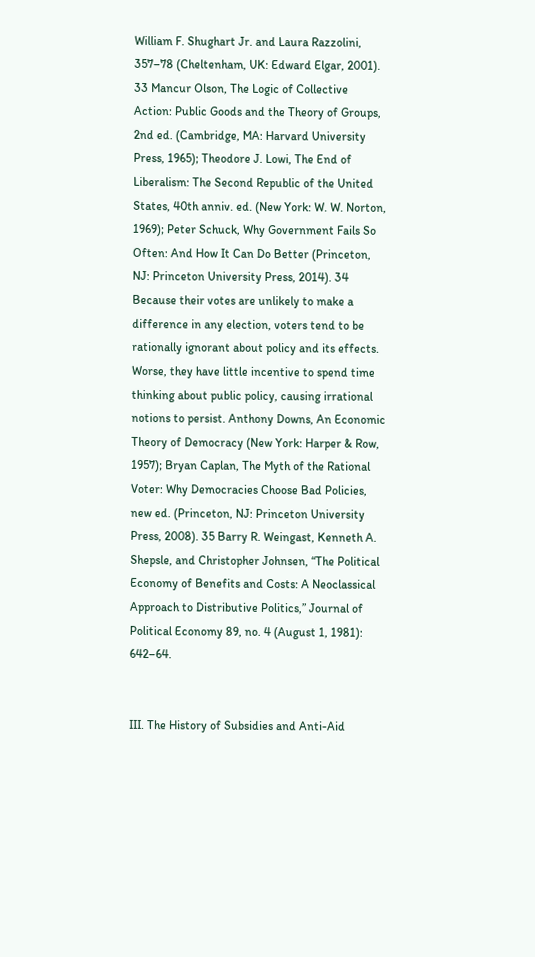William F. Shughart Jr. and Laura Razzolini, 357–78 (Cheltenham, UK: Edward Elgar, 2001). 33 Mancur Olson, The Logic of Collective Action: Public Goods and the Theory of Groups, 2nd ed. (Cambridge, MA: Harvard University Press, 1965); Theodore J. Lowi, The End of Liberalism: The Second Republic of the United States, 40th anniv. ed. (New York: W. W. Norton, 1969); Peter Schuck, Why Government Fails So Often: And How It Can Do Better (Princeton, NJ: Princeton University Press, 2014). 34 Because their votes are unlikely to make a difference in any election, voters tend to be rationally ignorant about policy and its effects. Worse, they have little incentive to spend time thinking about public policy, causing irrational notions to persist. Anthony Downs, An Economic Theory of Democracy (New York: Harper & Row, 1957); Bryan Caplan, The Myth of the Rational Voter: Why Democracies Choose Bad Policies, new ed. (Princeton, NJ: Princeton University Press, 2008). 35 Barry R. Weingast, Kenneth A. Shepsle, and Christopher Johnsen, “The Political Economy of Benefits and Costs: A Neoclassical Approach to Distributive Politics,” Journal of Political Economy 89, no. 4 (August 1, 1981): 642–64.


III. The History of Subsidies and Anti-Aid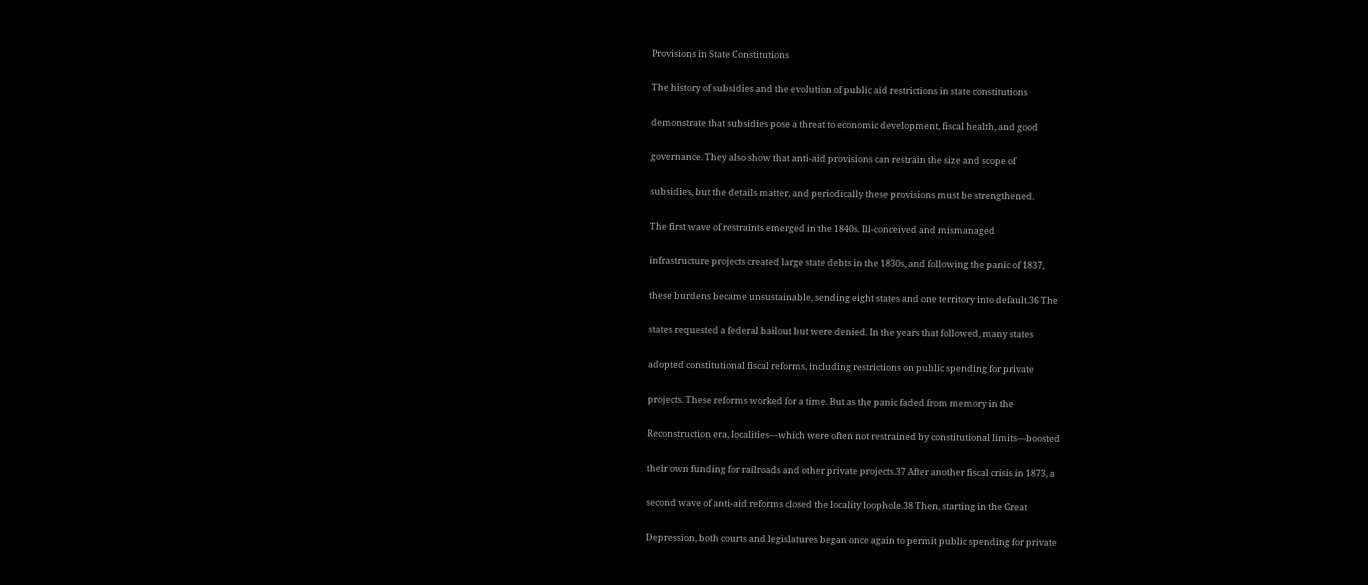Provisions in State Constitutions

The history of subsidies and the evolution of public aid restrictions in state constitutions

demonstrate that subsidies pose a threat to economic development, fiscal health, and good

governance. They also show that anti-aid provisions can restrain the size and scope of

subsidies, but the details matter, and periodically these provisions must be strengthened.

The first wave of restraints emerged in the 1840s. Ill-conceived and mismanaged

infrastructure projects created large state debts in the 1830s, and following the panic of 1837,

these burdens became unsustainable, sending eight states and one territory into default.36 The

states requested a federal bailout but were denied. In the years that followed, many states

adopted constitutional fiscal reforms, including restrictions on public spending for private

projects. These reforms worked for a time. But as the panic faded from memory in the

Reconstruction era, localities—which were often not restrained by constitutional limits—boosted

their own funding for railroads and other private projects.37 After another fiscal crisis in 1873, a

second wave of anti-aid reforms closed the locality loophole.38 Then, starting in the Great

Depression, both courts and legislatures began once again to permit public spending for private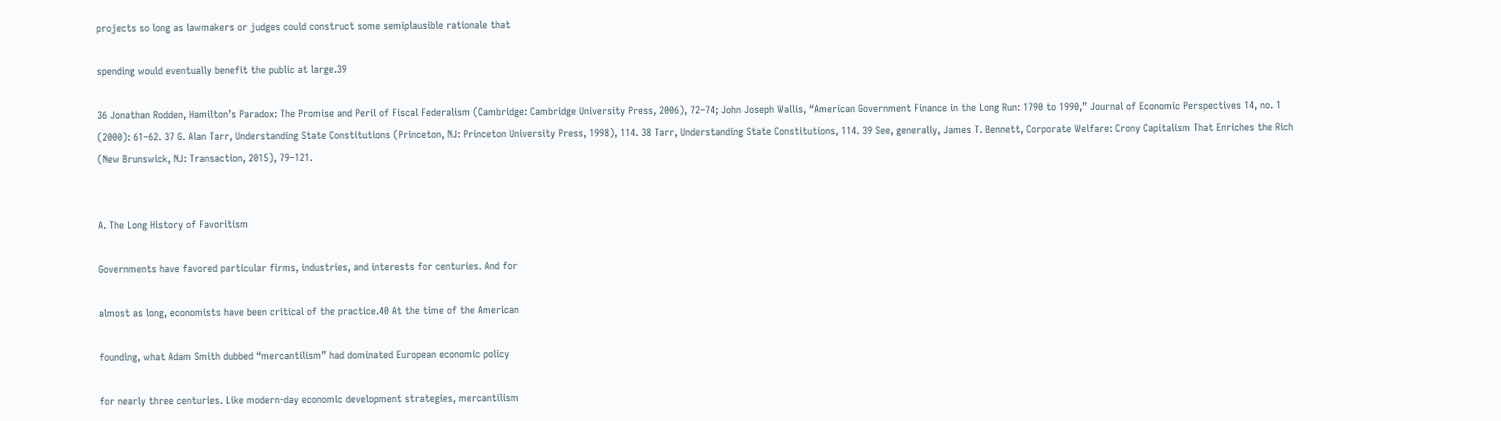projects so long as lawmakers or judges could construct some semiplausible rationale that

spending would eventually benefit the public at large.39

36 Jonathan Rodden, Hamilton’s Paradox: The Promise and Peril of Fiscal Federalism (Cambridge: Cambridge University Press, 2006), 72–74; John Joseph Wallis, “American Government Finance in the Long Run: 1790 to 1990,” Journal of Economic Perspectives 14, no. 1 (2000): 61–62. 37 G. Alan Tarr, Understanding State Constitutions (Princeton, NJ: Princeton University Press, 1998), 114. 38 Tarr, Understanding State Constitutions, 114. 39 See, generally, James T. Bennett, Corporate Welfare: Crony Capitalism That Enriches the Rich (New Brunswick, NJ: Transaction, 2015), 79–121.


A. The Long History of Favoritism

Governments have favored particular firms, industries, and interests for centuries. And for

almost as long, economists have been critical of the practice.40 At the time of the American

founding, what Adam Smith dubbed “mercantilism” had dominated European economic policy

for nearly three centuries. Like modern-day economic development strategies, mercantilism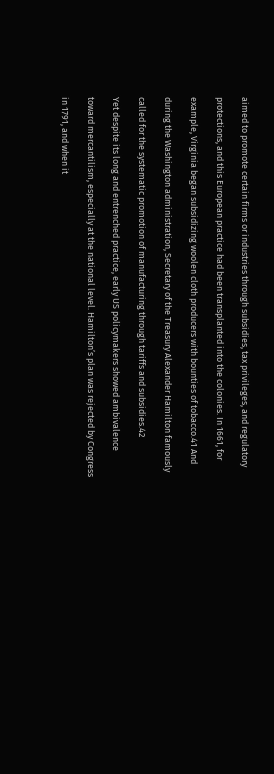aimed to promote certain firms or industries through subsidies, tax privileges, and regulatory

protections, and this European practice had been transplanted into the colonies. In 1661, for

example, Virginia began subsidizing woolen cloth producers with bounties of tobacco.41 And

during the Washington administration, Secretary of the Treasury Alexander Hamilton famously

called for the systematic promotion of manufacturing through tariffs and subsidies.42

Yet despite its long and entrenched practice, early US policymakers showed ambivalence

toward mercantilism, especially at the national level. Hamilton’s plan was rejected by Congress

in 1791, and when it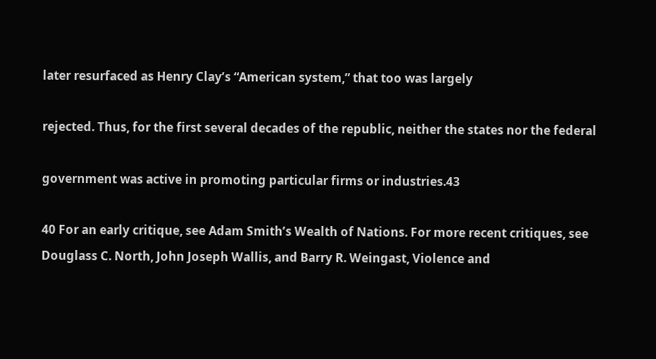later resurfaced as Henry Clay’s “American system,” that too was largely

rejected. Thus, for the first several decades of the republic, neither the states nor the federal

government was active in promoting particular firms or industries.43

40 For an early critique, see Adam Smith’s Wealth of Nations. For more recent critiques, see Douglass C. North, John Joseph Wallis, and Barry R. Weingast, Violence and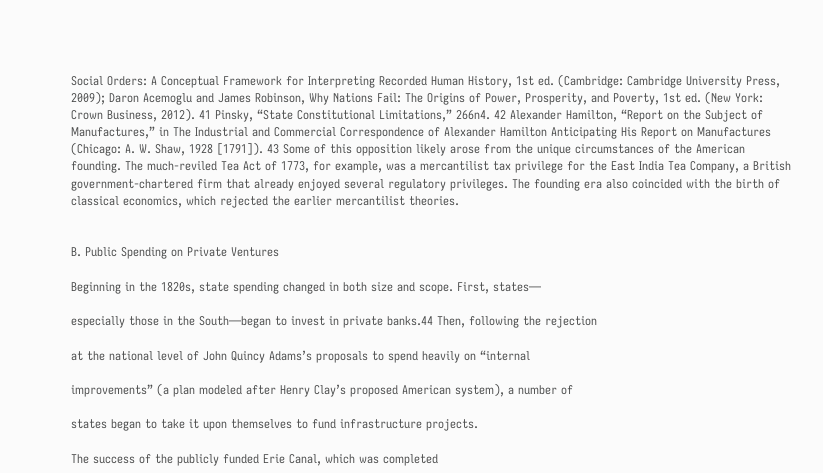Social Orders: A Conceptual Framework for Interpreting Recorded Human History, 1st ed. (Cambridge: Cambridge University Press, 2009); Daron Acemoglu and James Robinson, Why Nations Fail: The Origins of Power, Prosperity, and Poverty, 1st ed. (New York: Crown Business, 2012). 41 Pinsky, “State Constitutional Limitations,” 266n4. 42 Alexander Hamilton, “Report on the Subject of Manufactures,” in The Industrial and Commercial Correspondence of Alexander Hamilton Anticipating His Report on Manufactures (Chicago: A. W. Shaw, 1928 [1791]). 43 Some of this opposition likely arose from the unique circumstances of the American founding. The much-reviled Tea Act of 1773, for example, was a mercantilist tax privilege for the East India Tea Company, a British government-chartered firm that already enjoyed several regulatory privileges. The founding era also coincided with the birth of classical economics, which rejected the earlier mercantilist theories.


B. Public Spending on Private Ventures

Beginning in the 1820s, state spending changed in both size and scope. First, states—

especially those in the South—began to invest in private banks.44 Then, following the rejection

at the national level of John Quincy Adams’s proposals to spend heavily on “internal

improvements” (a plan modeled after Henry Clay’s proposed American system), a number of

states began to take it upon themselves to fund infrastructure projects.

The success of the publicly funded Erie Canal, which was completed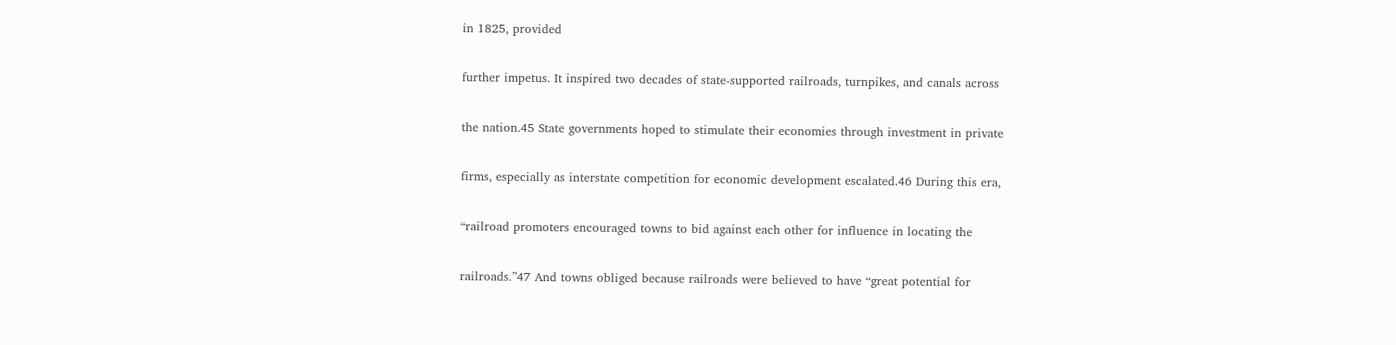in 1825, provided

further impetus. It inspired two decades of state-supported railroads, turnpikes, and canals across

the nation.45 State governments hoped to stimulate their economies through investment in private

firms, especially as interstate competition for economic development escalated.46 During this era,

“railroad promoters encouraged towns to bid against each other for influence in locating the

railroads.”47 And towns obliged because railroads were believed to have “great potential for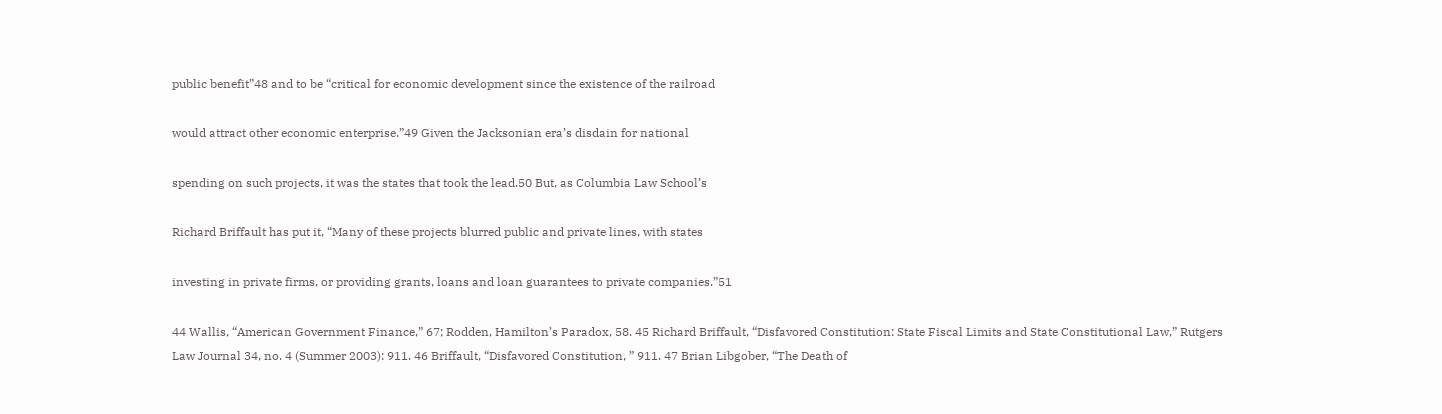public benefit”48 and to be “critical for economic development since the existence of the railroad

would attract other economic enterprise.”49 Given the Jacksonian era’s disdain for national

spending on such projects, it was the states that took the lead.50 But, as Columbia Law School’s

Richard Briffault has put it, “Many of these projects blurred public and private lines, with states

investing in private firms, or providing grants, loans and loan guarantees to private companies.”51

44 Wallis, “American Government Finance,” 67; Rodden, Hamilton’s Paradox, 58. 45 Richard Briffault, “Disfavored Constitution: State Fiscal Limits and State Constitutional Law,” Rutgers Law Journal 34, no. 4 (Summer 2003): 911. 46 Briffault, “Disfavored Constitution, ” 911. 47 Brian Libgober, “The Death of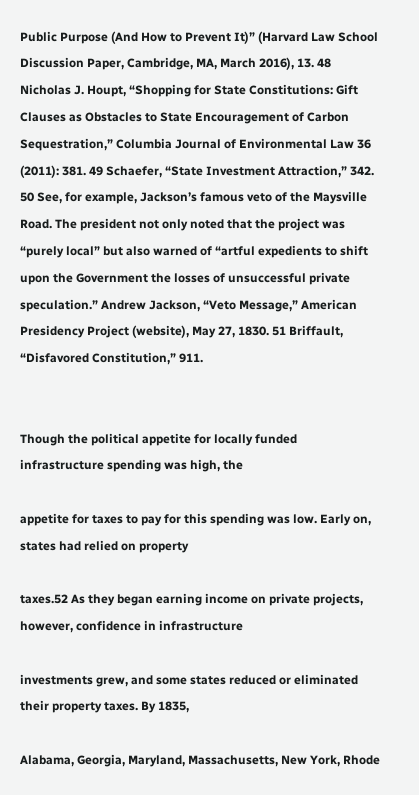Public Purpose (And How to Prevent It)” (Harvard Law School Discussion Paper, Cambridge, MA, March 2016), 13. 48 Nicholas J. Houpt, “Shopping for State Constitutions: Gift Clauses as Obstacles to State Encouragement of Carbon Sequestration,” Columbia Journal of Environmental Law 36 (2011): 381. 49 Schaefer, “State Investment Attraction,” 342. 50 See, for example, Jackson’s famous veto of the Maysville Road. The president not only noted that the project was “purely local” but also warned of “artful expedients to shift upon the Government the losses of unsuccessful private speculation.” Andrew Jackson, “Veto Message,” American Presidency Project (website), May 27, 1830. 51 Briffault, “Disfavored Constitution,” 911.


Though the political appetite for locally funded infrastructure spending was high, the

appetite for taxes to pay for this spending was low. Early on, states had relied on property

taxes.52 As they began earning income on private projects, however, confidence in infrastructure

investments grew, and some states reduced or eliminated their property taxes. By 1835,

Alabama, Georgia, Maryland, Massachusetts, New York, Rhode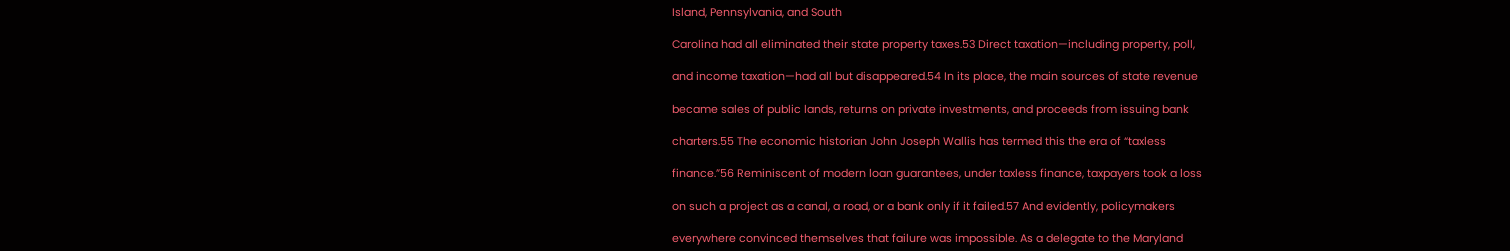Island, Pennsylvania, and South

Carolina had all eliminated their state property taxes.53 Direct taxation—including property, poll,

and income taxation—had all but disappeared.54 In its place, the main sources of state revenue

became sales of public lands, returns on private investments, and proceeds from issuing bank

charters.55 The economic historian John Joseph Wallis has termed this the era of “taxless

finance.”56 Reminiscent of modern loan guarantees, under taxless finance, taxpayers took a loss

on such a project as a canal, a road, or a bank only if it failed.57 And evidently, policymakers

everywhere convinced themselves that failure was impossible. As a delegate to the Maryland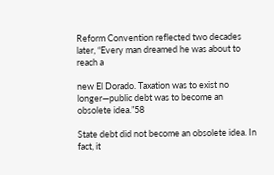Reform Convention reflected two decades later, “Every man dreamed he was about to reach a

new El Dorado. Taxation was to exist no longer—public debt was to become an obsolete idea.”58

State debt did not become an obsolete idea. In fact, it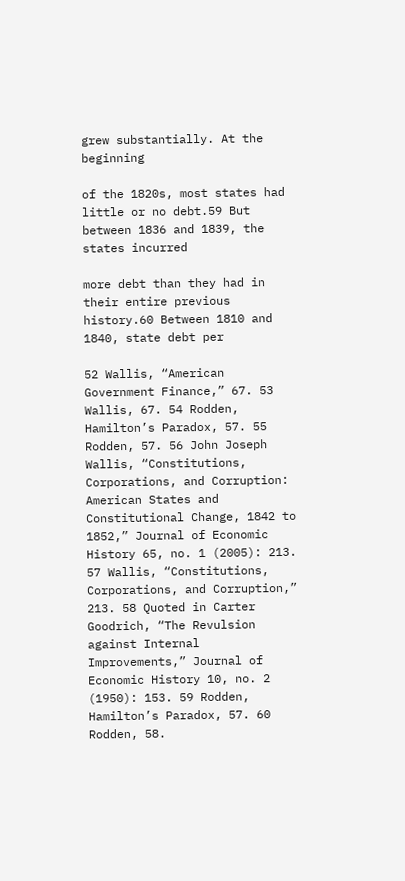grew substantially. At the beginning

of the 1820s, most states had little or no debt.59 But between 1836 and 1839, the states incurred

more debt than they had in their entire previous history.60 Between 1810 and 1840, state debt per

52 Wallis, “American Government Finance,” 67. 53 Wallis, 67. 54 Rodden, Hamilton’s Paradox, 57. 55 Rodden, 57. 56 John Joseph Wallis, “Constitutions, Corporations, and Corruption: American States and Constitutional Change, 1842 to 1852,” Journal of Economic History 65, no. 1 (2005): 213. 57 Wallis, “Constitutions, Corporations, and Corruption,” 213. 58 Quoted in Carter Goodrich, “The Revulsion against Internal Improvements,” Journal of Economic History 10, no. 2 (1950): 153. 59 Rodden, Hamilton’s Paradox, 57. 60 Rodden, 58.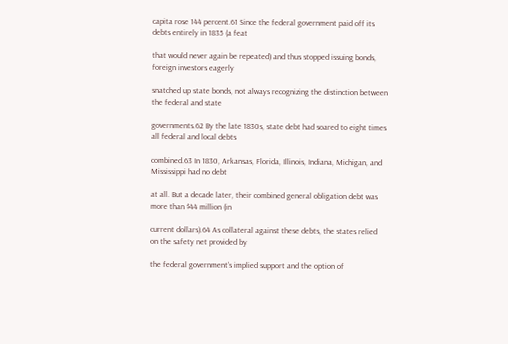capita rose 144 percent.61 Since the federal government paid off its debts entirely in 1835 (a feat

that would never again be repeated) and thus stopped issuing bonds, foreign investors eagerly

snatched up state bonds, not always recognizing the distinction between the federal and state

governments.62 By the late 1830s, state debt had soared to eight times all federal and local debts

combined.63 In 1830, Arkansas, Florida, Illinois, Indiana, Michigan, and Mississippi had no debt

at all. But a decade later, their combined general obligation debt was more than $44 million (in

current dollars).64 As collateral against these debts, the states relied on the safety net provided by

the federal government’s implied support and the option of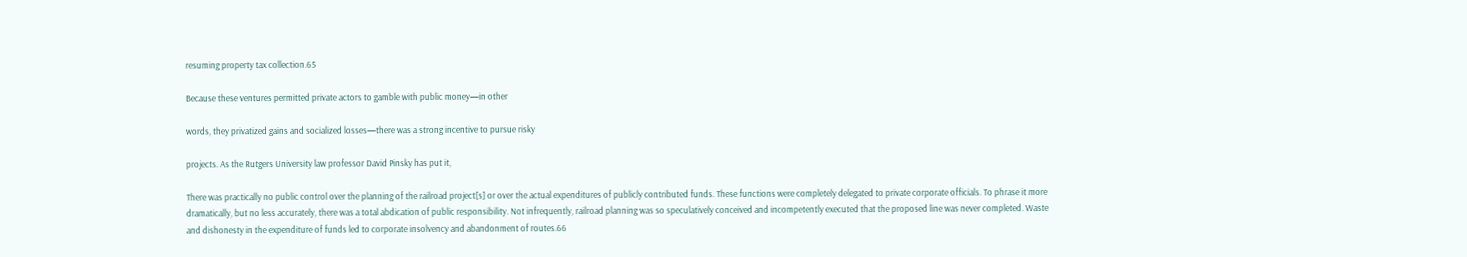resuming property tax collection.65

Because these ventures permitted private actors to gamble with public money—in other

words, they privatized gains and socialized losses—there was a strong incentive to pursue risky

projects. As the Rutgers University law professor David Pinsky has put it,

There was practically no public control over the planning of the railroad project[s] or over the actual expenditures of publicly contributed funds. These functions were completely delegated to private corporate officials. To phrase it more dramatically, but no less accurately, there was a total abdication of public responsibility. Not infrequently, railroad planning was so speculatively conceived and incompetently executed that the proposed line was never completed. Waste and dishonesty in the expenditure of funds led to corporate insolvency and abandonment of routes.66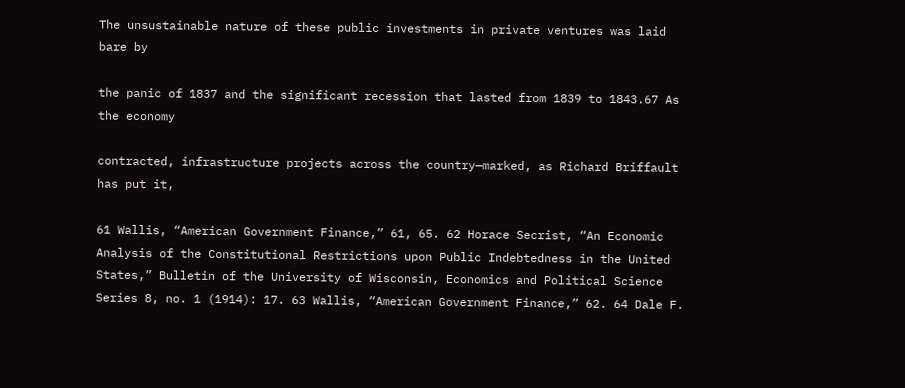The unsustainable nature of these public investments in private ventures was laid bare by

the panic of 1837 and the significant recession that lasted from 1839 to 1843.67 As the economy

contracted, infrastructure projects across the country—marked, as Richard Briffault has put it,

61 Wallis, “American Government Finance,” 61, 65. 62 Horace Secrist, “An Economic Analysis of the Constitutional Restrictions upon Public Indebtedness in the United States,” Bulletin of the University of Wisconsin, Economics and Political Science Series 8, no. 1 (1914): 17. 63 Wallis, “American Government Finance,” 62. 64 Dale F.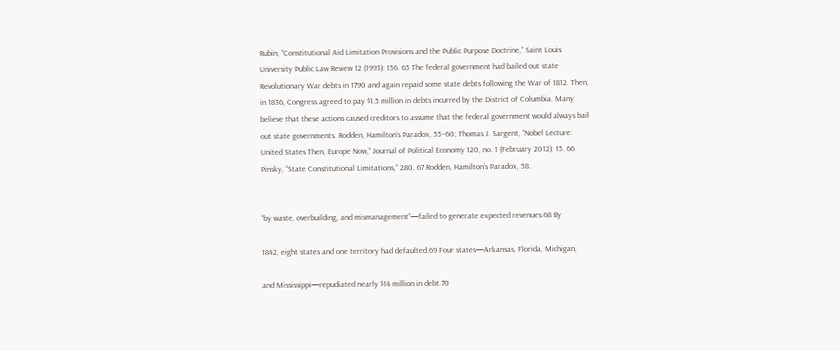Rubin, “Constitutional Aid Limitation Provisions and the Public Purpose Doctrine,” Saint Louis University Public Law Review 12 (1993): 156. 65 The federal government had bailed out state Revolutionary War debts in 1790 and again repaid some state debts following the War of 1812. Then, in 1836, Congress agreed to pay $1.5 million in debts incurred by the District of Columbia. Many believe that these actions caused creditors to assume that the federal government would always bail out state governments. Rodden, Hamilton’s Paradox, 55–60; Thomas J. Sargent, “Nobel Lecture: United States Then, Europe Now,” Journal of Political Economy 120, no. 1 (February 2012): 15. 66 Pinsky, “State Constitutional Limitations,” 280. 67 Rodden, Hamilton’s Paradox, 58.


“by waste, overbuilding, and mismanagement”—failed to generate expected revenues.68 By

1842, eight states and one territory had defaulted.69 Four states—Arkansas, Florida, Michigan,

and Mississippi—repudiated nearly $14 million in debt.70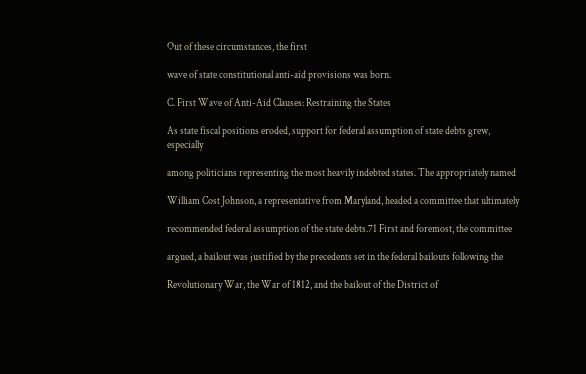Out of these circumstances, the first

wave of state constitutional anti-aid provisions was born.

C. First Wave of Anti-Aid Clauses: Restraining the States

As state fiscal positions eroded, support for federal assumption of state debts grew, especially

among politicians representing the most heavily indebted states. The appropriately named

William Cost Johnson, a representative from Maryland, headed a committee that ultimately

recommended federal assumption of the state debts.71 First and foremost, the committee

argued, a bailout was justified by the precedents set in the federal bailouts following the

Revolutionary War, the War of 1812, and the bailout of the District of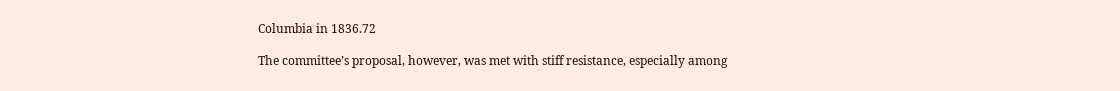Columbia in 1836.72

The committee’s proposal, however, was met with stiff resistance, especially among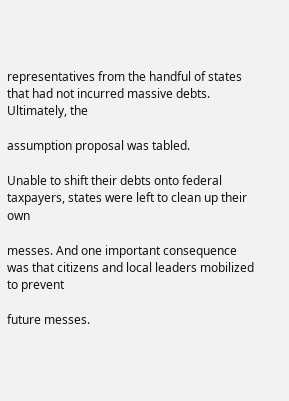representatives from the handful of states that had not incurred massive debts. Ultimately, the

assumption proposal was tabled.

Unable to shift their debts onto federal taxpayers, states were left to clean up their own

messes. And one important consequence was that citizens and local leaders mobilized to prevent

future messes.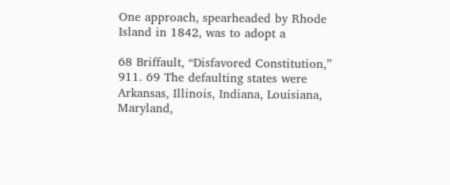One approach, spearheaded by Rhode Island in 1842, was to adopt a

68 Briffault, “Disfavored Constitution,” 911. 69 The defaulting states were Arkansas, Illinois, Indiana, Louisiana, Maryland,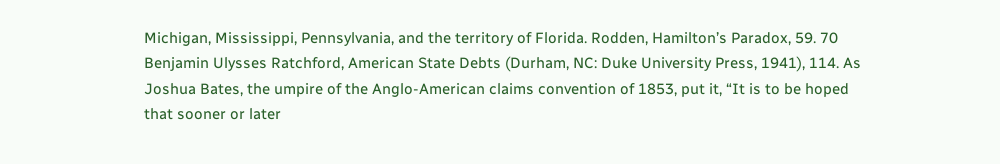Michigan, Mississippi, Pennsylvania, and the territory of Florida. Rodden, Hamilton’s Paradox, 59. 70 Benjamin Ulysses Ratchford, American State Debts (Durham, NC: Duke University Press, 1941), 114. As Joshua Bates, the umpire of the Anglo-American claims convention of 1853, put it, “It is to be hoped that sooner or later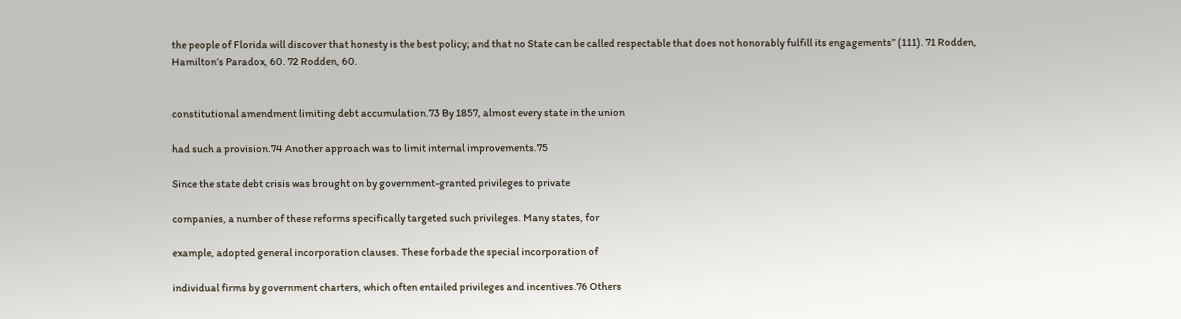the people of Florida will discover that honesty is the best policy; and that no State can be called respectable that does not honorably fulfill its engagements” (111). 71 Rodden, Hamilton’s Paradox, 60. 72 Rodden, 60.


constitutional amendment limiting debt accumulation.73 By 1857, almost every state in the union

had such a provision.74 Another approach was to limit internal improvements.75

Since the state debt crisis was brought on by government-granted privileges to private

companies, a number of these reforms specifically targeted such privileges. Many states, for

example, adopted general incorporation clauses. These forbade the special incorporation of

individual firms by government charters, which often entailed privileges and incentives.76 Others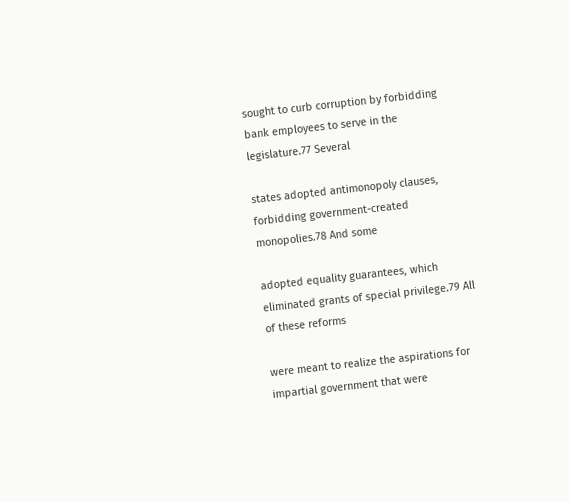sought to curb corruption by forbidding bank employees to serve in the legislature.77 Several

states adopted antimonopoly clauses, forbidding government-created monopolies.78 And some

adopted equality guarantees, which eliminated grants of special privilege.79 All of these reforms

were meant to realize the aspirations for impartial government that were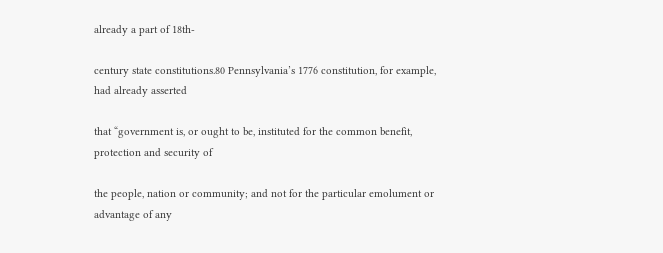already a part of 18th-

century state constitutions.80 Pennsylvania’s 1776 constitution, for example, had already asserted

that “government is, or ought to be, instituted for the common benefit, protection and security of

the people, nation or community; and not for the particular emolument or advantage of any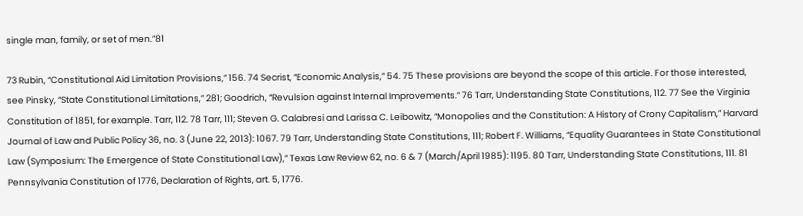single man, family, or set of men.”81

73 Rubin, “Constitutional Aid Limitation Provisions,” 156. 74 Secrist, “Economic Analysis,” 54. 75 These provisions are beyond the scope of this article. For those interested, see Pinsky, “State Constitutional Limitations,” 281; Goodrich, “Revulsion against Internal Improvements.” 76 Tarr, Understanding State Constitutions, 112. 77 See the Virginia Constitution of 1851, for example. Tarr, 112. 78 Tarr, 111; Steven G. Calabresi and Larissa C. Leibowitz, “Monopolies and the Constitution: A History of Crony Capitalism,” Harvard Journal of Law and Public Policy 36, no. 3 (June 22, 2013): 1067. 79 Tarr, Understanding State Constitutions, 111; Robert F. Williams, “Equality Guarantees in State Constitutional Law (Symposium: The Emergence of State Constitutional Law),” Texas Law Review 62, no. 6 & 7 (March/April 1985): 1195. 80 Tarr, Understanding State Constitutions, 111. 81 Pennsylvania Constitution of 1776, Declaration of Rights, art. 5, 1776.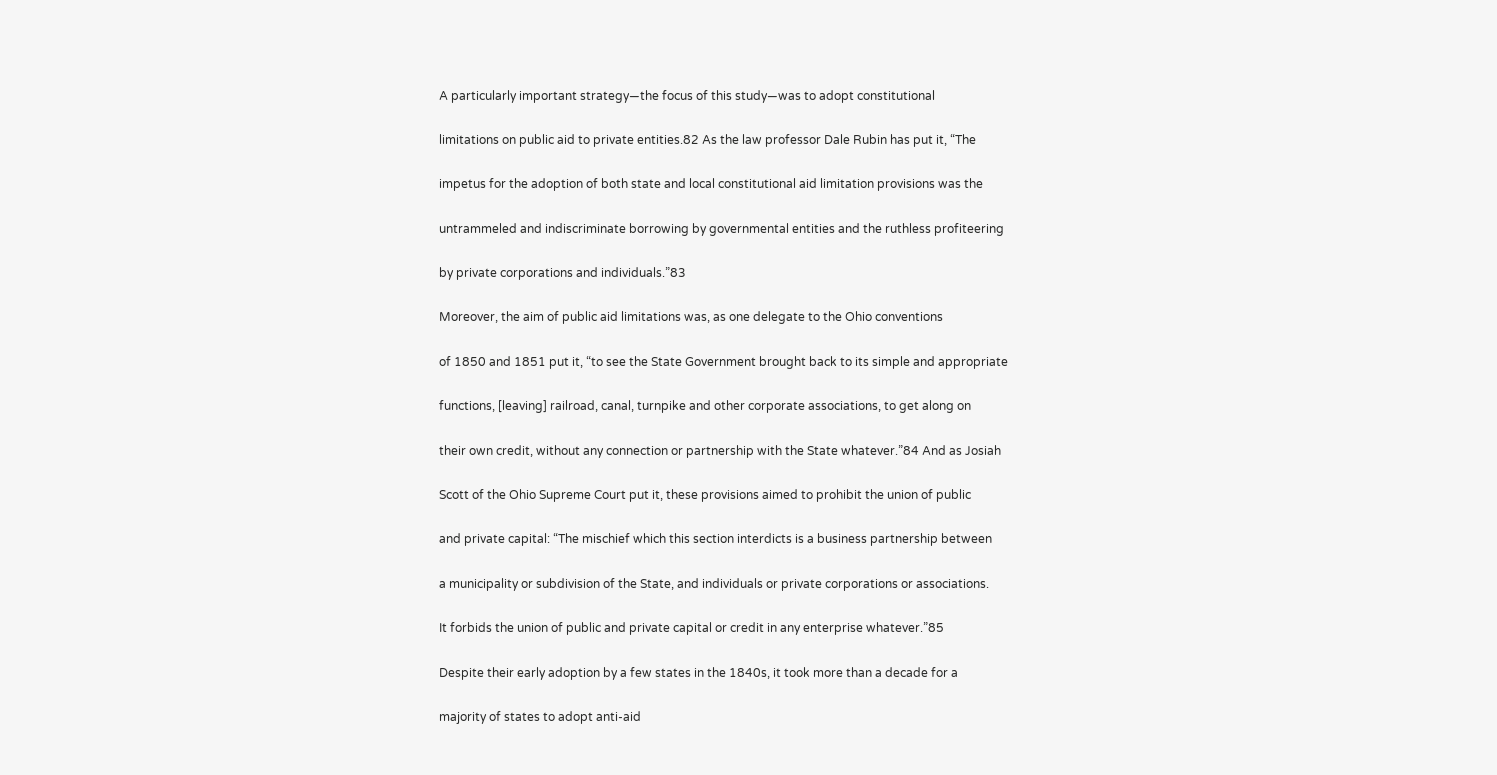A particularly important strategy—the focus of this study—was to adopt constitutional

limitations on public aid to private entities.82 As the law professor Dale Rubin has put it, “The

impetus for the adoption of both state and local constitutional aid limitation provisions was the

untrammeled and indiscriminate borrowing by governmental entities and the ruthless profiteering

by private corporations and individuals.”83

Moreover, the aim of public aid limitations was, as one delegate to the Ohio conventions

of 1850 and 1851 put it, “to see the State Government brought back to its simple and appropriate

functions, [leaving] railroad, canal, turnpike and other corporate associations, to get along on

their own credit, without any connection or partnership with the State whatever.”84 And as Josiah

Scott of the Ohio Supreme Court put it, these provisions aimed to prohibit the union of public

and private capital: “The mischief which this section interdicts is a business partnership between

a municipality or subdivision of the State, and individuals or private corporations or associations.

It forbids the union of public and private capital or credit in any enterprise whatever.”85

Despite their early adoption by a few states in the 1840s, it took more than a decade for a

majority of states to adopt anti-aid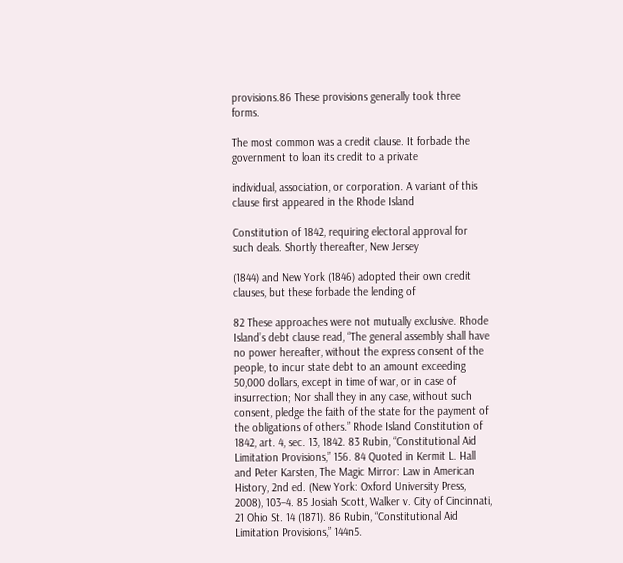provisions.86 These provisions generally took three forms.

The most common was a credit clause. It forbade the government to loan its credit to a private

individual, association, or corporation. A variant of this clause first appeared in the Rhode Island

Constitution of 1842, requiring electoral approval for such deals. Shortly thereafter, New Jersey

(1844) and New York (1846) adopted their own credit clauses, but these forbade the lending of

82 These approaches were not mutually exclusive. Rhode Island’s debt clause read, “The general assembly shall have no power hereafter, without the express consent of the people, to incur state debt to an amount exceeding 50,000 dollars, except in time of war, or in case of insurrection; Nor shall they in any case, without such consent, pledge the faith of the state for the payment of the obligations of others.” Rhode Island Constitution of 1842, art. 4, sec. 13, 1842. 83 Rubin, “Constitutional Aid Limitation Provisions,” 156. 84 Quoted in Kermit L. Hall and Peter Karsten, The Magic Mirror: Law in American History, 2nd ed. (New York: Oxford University Press, 2008), 103–4. 85 Josiah Scott, Walker v. City of Cincinnati, 21 Ohio St. 14 (1871). 86 Rubin, “Constitutional Aid Limitation Provisions,” 144n5.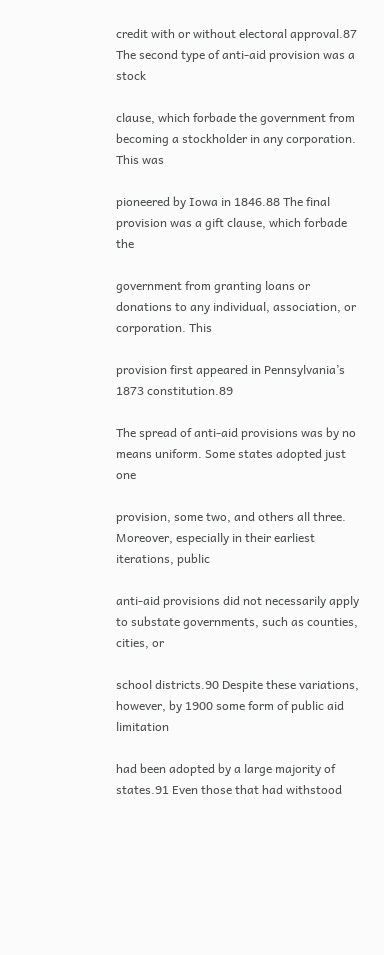credit with or without electoral approval.87 The second type of anti-aid provision was a stock

clause, which forbade the government from becoming a stockholder in any corporation. This was

pioneered by Iowa in 1846.88 The final provision was a gift clause, which forbade the

government from granting loans or donations to any individual, association, or corporation. This

provision first appeared in Pennsylvania’s 1873 constitution.89

The spread of anti-aid provisions was by no means uniform. Some states adopted just one

provision, some two, and others all three. Moreover, especially in their earliest iterations, public

anti-aid provisions did not necessarily apply to substate governments, such as counties, cities, or

school districts.90 Despite these variations, however, by 1900 some form of public aid limitation

had been adopted by a large majority of states.91 Even those that had withstood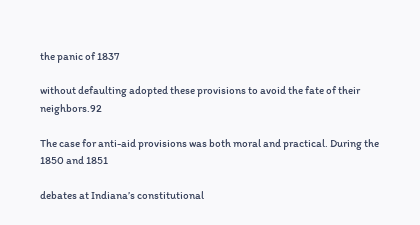the panic of 1837

without defaulting adopted these provisions to avoid the fate of their neighbors.92

The case for anti-aid provisions was both moral and practical. During the 1850 and 1851

debates at Indiana’s constitutional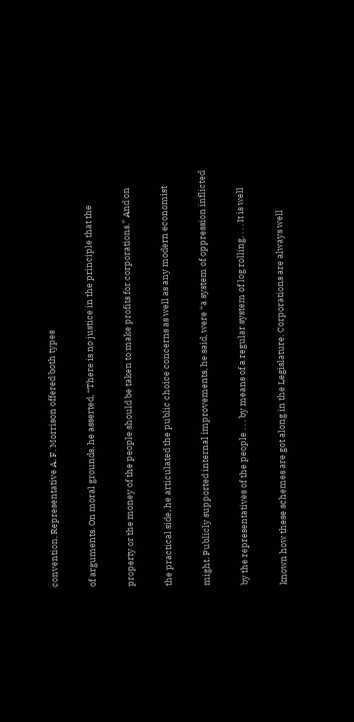convention, Representative A. F. Morrison offered both types

of arguments. On moral grounds, he asserted, “There is no justice in the principle that the

property or the money of the people should be taken to make profits for corporations.” And on

the practical side, he articulated the public choice concerns as well as any modern economist

might. Publicly supported internal improvements, he said, were “a system of oppression inflicted

by the representatives of the people . . . by means of a regular system of log rolling. . . . It is well

known how these schemes are got along in the Legislature. Corporations are always well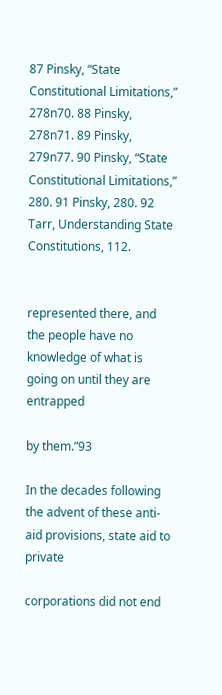87 Pinsky, “State Constitutional Limitations,” 278n70. 88 Pinsky, 278n71. 89 Pinsky, 279n77. 90 Pinsky, “State Constitutional Limitations,” 280. 91 Pinsky, 280. 92 Tarr, Understanding State Constitutions, 112.


represented there, and the people have no knowledge of what is going on until they are entrapped

by them.”93

In the decades following the advent of these anti-aid provisions, state aid to private

corporations did not end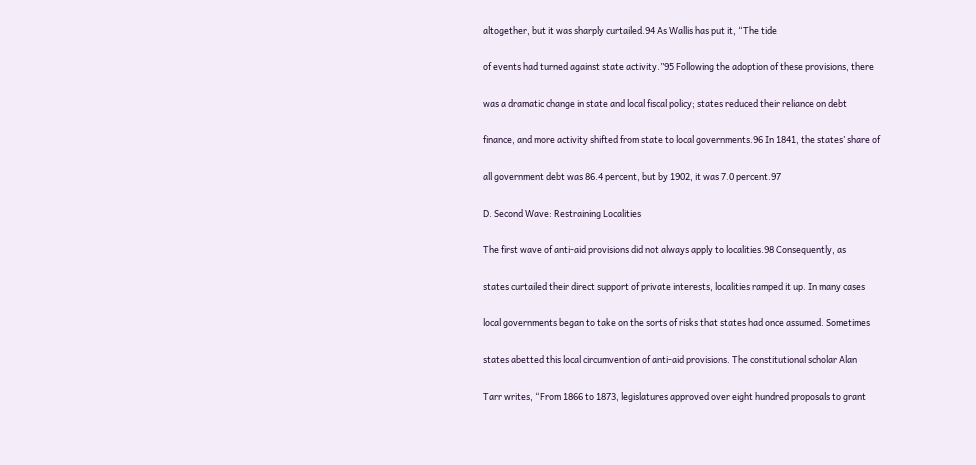altogether, but it was sharply curtailed.94 As Wallis has put it, “The tide

of events had turned against state activity.”95 Following the adoption of these provisions, there

was a dramatic change in state and local fiscal policy; states reduced their reliance on debt

finance, and more activity shifted from state to local governments.96 In 1841, the states’ share of

all government debt was 86.4 percent, but by 1902, it was 7.0 percent.97

D. Second Wave: Restraining Localities

The first wave of anti-aid provisions did not always apply to localities.98 Consequently, as

states curtailed their direct support of private interests, localities ramped it up. In many cases

local governments began to take on the sorts of risks that states had once assumed. Sometimes

states abetted this local circumvention of anti-aid provisions. The constitutional scholar Alan

Tarr writes, “From 1866 to 1873, legislatures approved over eight hundred proposals to grant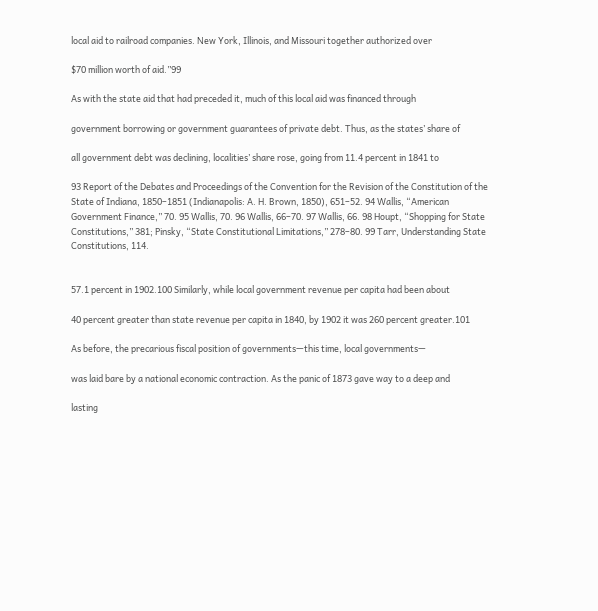local aid to railroad companies. New York, Illinois, and Missouri together authorized over

$70 million worth of aid.”99

As with the state aid that had preceded it, much of this local aid was financed through

government borrowing or government guarantees of private debt. Thus, as the states’ share of

all government debt was declining, localities’ share rose, going from 11.4 percent in 1841 to

93 Report of the Debates and Proceedings of the Convention for the Revision of the Constitution of the State of Indiana, 1850–1851 (Indianapolis: A. H. Brown, 1850), 651–52. 94 Wallis, “American Government Finance,” 70. 95 Wallis, 70. 96 Wallis, 66–70. 97 Wallis, 66. 98 Houpt, “Shopping for State Constitutions,” 381; Pinsky, “State Constitutional Limitations,” 278–80. 99 Tarr, Understanding State Constitutions, 114.


57.1 percent in 1902.100 Similarly, while local government revenue per capita had been about

40 percent greater than state revenue per capita in 1840, by 1902 it was 260 percent greater.101

As before, the precarious fiscal position of governments—this time, local governments—

was laid bare by a national economic contraction. As the panic of 1873 gave way to a deep and

lasting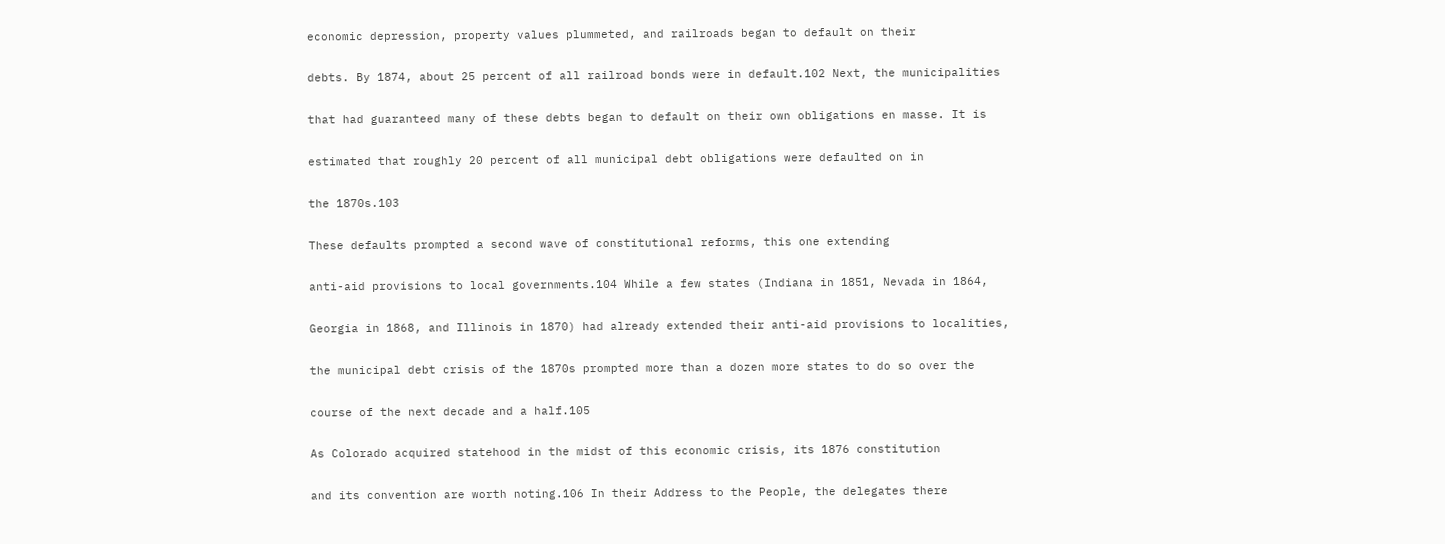economic depression, property values plummeted, and railroads began to default on their

debts. By 1874, about 25 percent of all railroad bonds were in default.102 Next, the municipalities

that had guaranteed many of these debts began to default on their own obligations en masse. It is

estimated that roughly 20 percent of all municipal debt obligations were defaulted on in

the 1870s.103

These defaults prompted a second wave of constitutional reforms, this one extending

anti-aid provisions to local governments.104 While a few states (Indiana in 1851, Nevada in 1864,

Georgia in 1868, and Illinois in 1870) had already extended their anti-aid provisions to localities,

the municipal debt crisis of the 1870s prompted more than a dozen more states to do so over the

course of the next decade and a half.105

As Colorado acquired statehood in the midst of this economic crisis, its 1876 constitution

and its convention are worth noting.106 In their Address to the People, the delegates there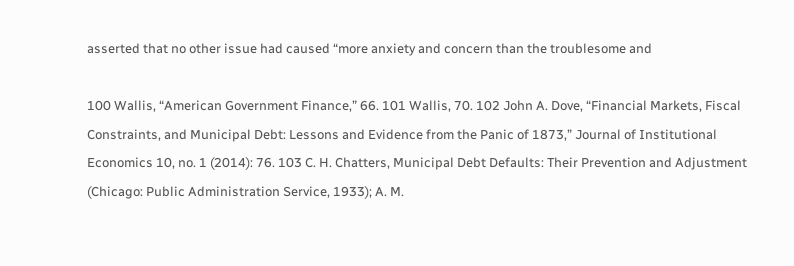asserted that no other issue had caused “more anxiety and concern than the troublesome and

100 Wallis, “American Government Finance,” 66. 101 Wallis, 70. 102 John A. Dove, “Financial Markets, Fiscal Constraints, and Municipal Debt: Lessons and Evidence from the Panic of 1873,” Journal of Institutional Economics 10, no. 1 (2014): 76. 103 C. H. Chatters, Municipal Debt Defaults: Their Prevention and Adjustment (Chicago: Public Administration Service, 1933); A. M.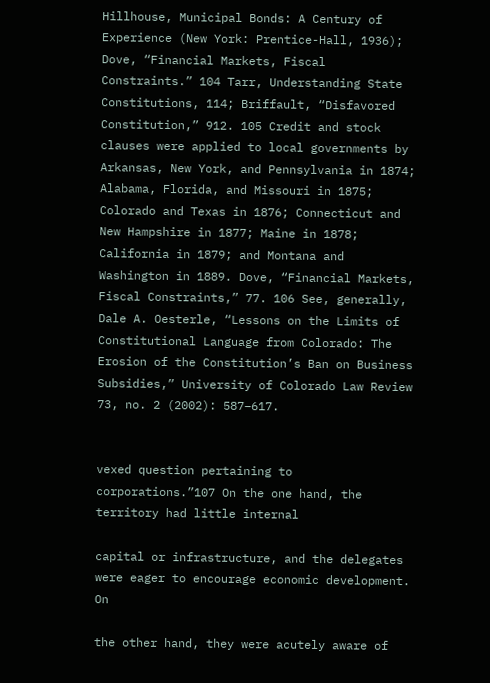Hillhouse, Municipal Bonds: A Century of Experience (New York: Prentice-Hall, 1936); Dove, “Financial Markets, Fiscal Constraints.” 104 Tarr, Understanding State Constitutions, 114; Briffault, “Disfavored Constitution,” 912. 105 Credit and stock clauses were applied to local governments by Arkansas, New York, and Pennsylvania in 1874; Alabama, Florida, and Missouri in 1875; Colorado and Texas in 1876; Connecticut and New Hampshire in 1877; Maine in 1878; California in 1879; and Montana and Washington in 1889. Dove, “Financial Markets, Fiscal Constraints,” 77. 106 See, generally, Dale A. Oesterle, “Lessons on the Limits of Constitutional Language from Colorado: The Erosion of the Constitution’s Ban on Business Subsidies,” University of Colorado Law Review 73, no. 2 (2002): 587–617.


vexed question pertaining to corporations.”107 On the one hand, the territory had little internal

capital or infrastructure, and the delegates were eager to encourage economic development. On

the other hand, they were acutely aware of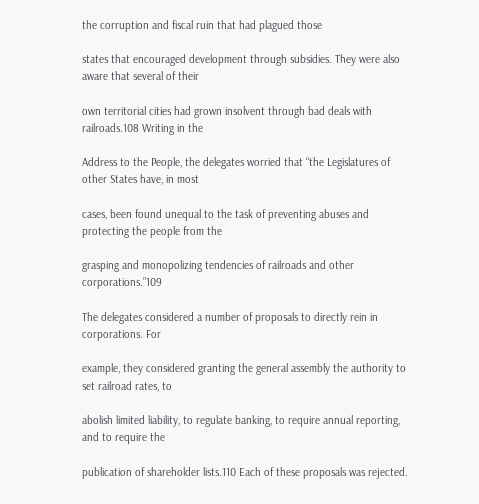the corruption and fiscal ruin that had plagued those

states that encouraged development through subsidies. They were also aware that several of their

own territorial cities had grown insolvent through bad deals with railroads.108 Writing in the

Address to the People, the delegates worried that “the Legislatures of other States have, in most

cases, been found unequal to the task of preventing abuses and protecting the people from the

grasping and monopolizing tendencies of railroads and other corporations.”109

The delegates considered a number of proposals to directly rein in corporations. For

example, they considered granting the general assembly the authority to set railroad rates, to

abolish limited liability, to regulate banking, to require annual reporting, and to require the

publication of shareholder lists.110 Each of these proposals was rejected.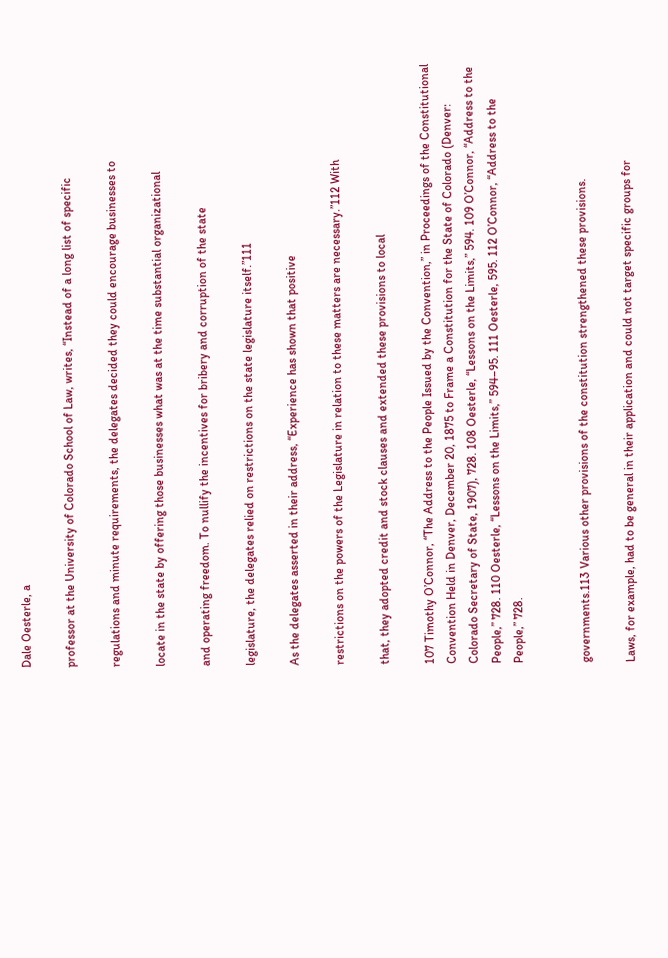Dale Oesterle, a

professor at the University of Colorado School of Law, writes, “Instead of a long list of specific

regulations and minute requirements, the delegates decided they could encourage businesses to

locate in the state by offering those businesses what was at the time substantial organizational

and operating freedom. To nullify the incentives for bribery and corruption of the state

legislature, the delegates relied on restrictions on the state legislature itself.”111

As the delegates asserted in their address, “Experience has shown that positive

restrictions on the powers of the Legislature in relation to these matters are necessary.”112 With

that, they adopted credit and stock clauses and extended these provisions to local

107 Timothy O’Connor, “The Address to the People Issued by the Convention,” in Proceedings of the Constitutional Convention Held in Denver, December 20, 1875 to Frame a Constitution for the State of Colorado (Denver: Colorado Secretary of State, 1907), 728. 108 Oesterle, “Lessons on the Limits,” 594. 109 O’Connor, “Address to the People,” 728. 110 Oesterle, “Lessons on the Limits,” 594–95. 111 Oesterle, 595. 112 O’Connor, “Address to the People,” 728.


governments.113 Various other provisions of the constitution strengthened these provisions.

Laws, for example, had to be general in their application and could not target specific groups for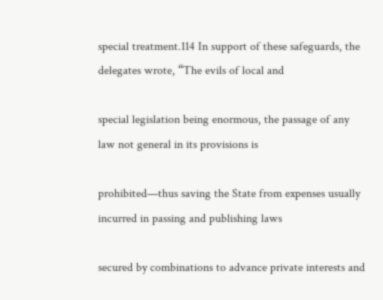special treatment.114 In support of these safeguards, the delegates wrote, “The evils of local and

special legislation being enormous, the passage of any law not general in its provisions is

prohibited—thus saving the State from expenses usually incurred in passing and publishing laws

secured by combinations to advance private interests and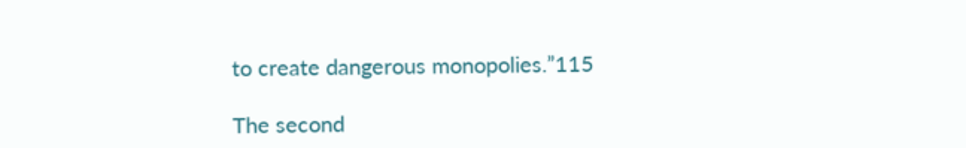to create dangerous monopolies.”115

The second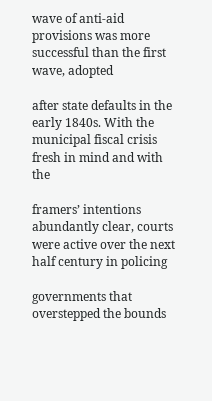wave of anti-aid provisions was more successful than the first wave, adopted

after state defaults in the early 1840s. With the municipal fiscal crisis fresh in mind and with the

framers’ intentions abundantly clear, courts were active over the next half century in policing

governments that overstepped the bounds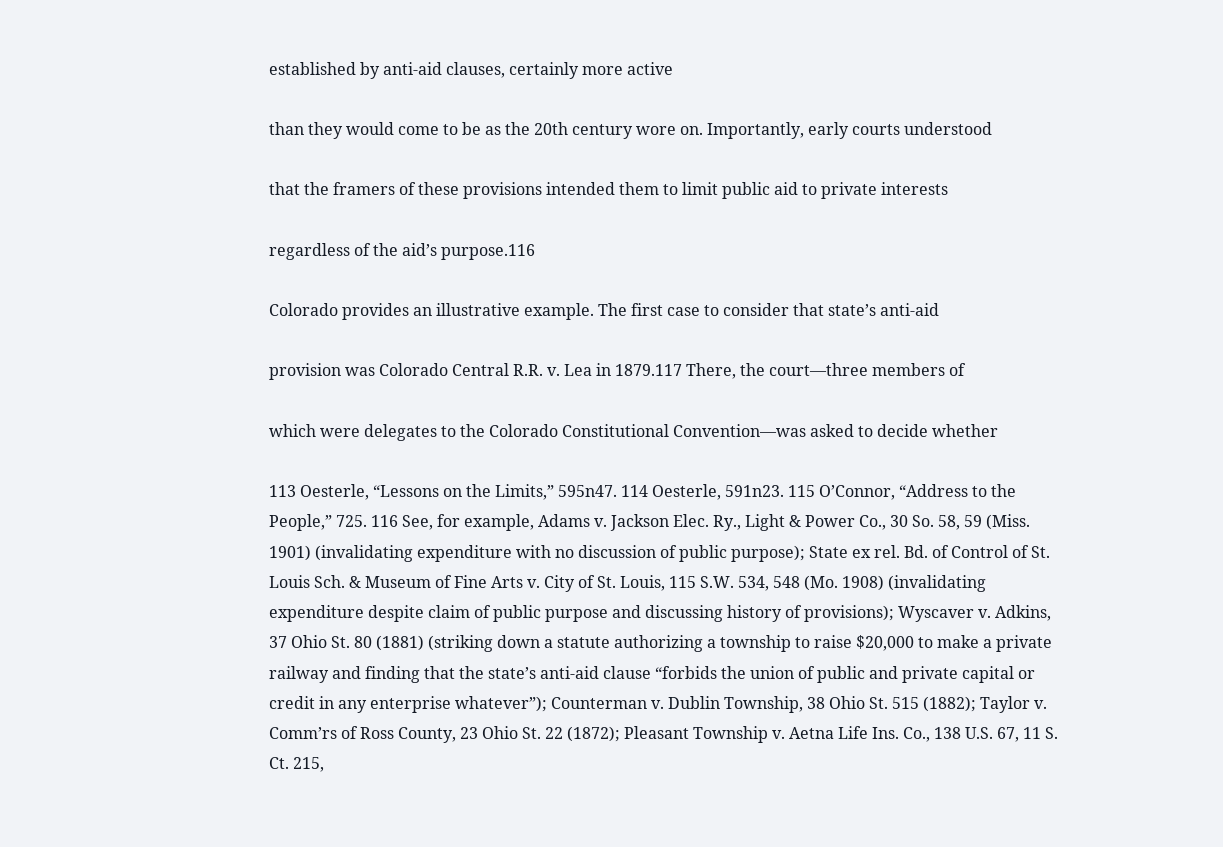established by anti-aid clauses, certainly more active

than they would come to be as the 20th century wore on. Importantly, early courts understood

that the framers of these provisions intended them to limit public aid to private interests

regardless of the aid’s purpose.116

Colorado provides an illustrative example. The first case to consider that state’s anti-aid

provision was Colorado Central R.R. v. Lea in 1879.117 There, the court—three members of

which were delegates to the Colorado Constitutional Convention—was asked to decide whether

113 Oesterle, “Lessons on the Limits,” 595n47. 114 Oesterle, 591n23. 115 O’Connor, “Address to the People,” 725. 116 See, for example, Adams v. Jackson Elec. Ry., Light & Power Co., 30 So. 58, 59 (Miss. 1901) (invalidating expenditure with no discussion of public purpose); State ex rel. Bd. of Control of St. Louis Sch. & Museum of Fine Arts v. City of St. Louis, 115 S.W. 534, 548 (Mo. 1908) (invalidating expenditure despite claim of public purpose and discussing history of provisions); Wyscaver v. Adkins, 37 Ohio St. 80 (1881) (striking down a statute authorizing a township to raise $20,000 to make a private railway and finding that the state’s anti-aid clause “forbids the union of public and private capital or credit in any enterprise whatever”); Counterman v. Dublin Township, 38 Ohio St. 515 (1882); Taylor v. Comm’rs of Ross County, 23 Ohio St. 22 (1872); Pleasant Township v. Aetna Life Ins. Co., 138 U.S. 67, 11 S. Ct. 215,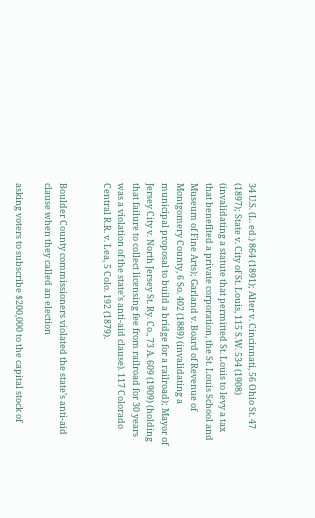34 U.S. (L. ed.) 864 (1891); Alter v. Cincinnati, 56 Ohio St. 47 (1897); State v. City of St. Louis, 115 S.W. 534 (1908) (invalidating a statute that permitted St. Louis to levy a tax that benefited a private corporation, the St. Louis School and Museum of Fine Arts); Garland v. Board of Revenue of Montgomery County, 6 So. 402 (1889) (invalidating a municipal proposal to build a bridge for a railroad); Mayor of Jersey City v. North Jersey St. Ry. Co., 73 A. 609 (1909) (holding that failure to collect licensing fee from railroad for 30 years was a violation of the state’s anti-aid clause). 117 Colorado Central R.R. v. Lea, 5 Colo. 192 (1879).


Boulder County commissioners violated the state’s anti-aid clause when they called an election

asking voters to subscribe $200,000 to the capital stock of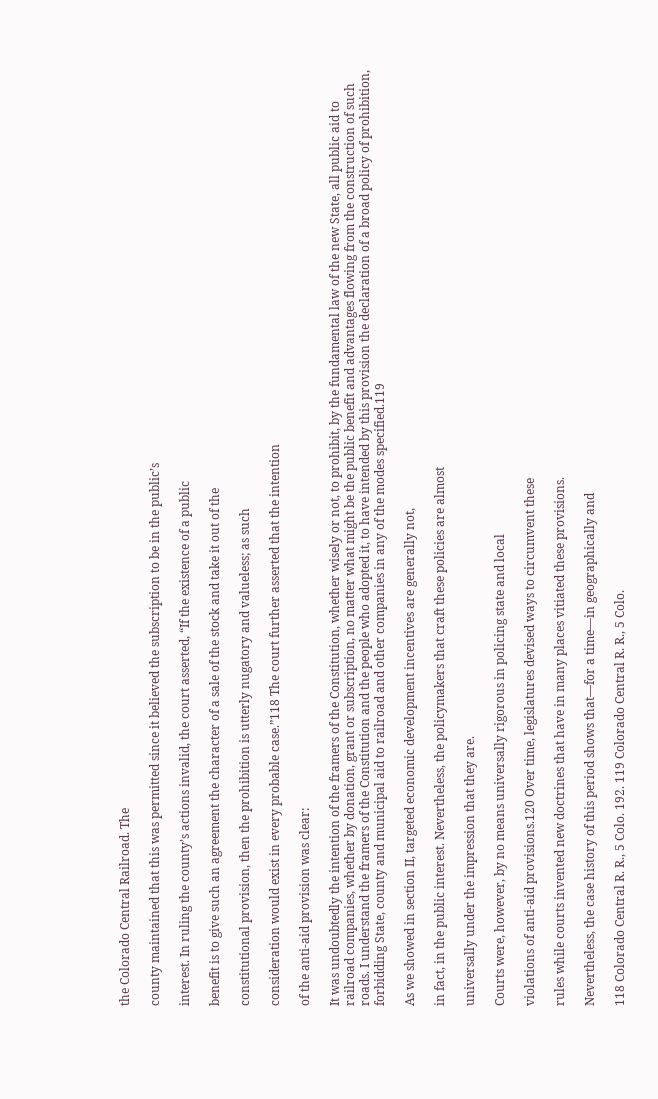the Colorado Central Railroad. The

county maintained that this was permitted since it believed the subscription to be in the public’s

interest. In ruling the county’s actions invalid, the court asserted, “If the existence of a public

benefit is to give such an agreement the character of a sale of the stock and take it out of the

constitutional provision, then the prohibition is utterly nugatory and valueless; as such

consideration would exist in every probable case.”118 The court further asserted that the intention

of the anti-aid provision was clear:

It was undoubtedly the intention of the framers of the Constitution, whether wisely or not, to prohibit, by the fundamental law of the new State, all public aid to railroad companies, whether by donation, grant or subscription, no matter what might be the public benefit and advantages flowing from the construction of such roads. I understand the framers of the Constitution and the people who adopted it, to have intended by this provision the declaration of a broad policy of prohibition, forbidding State, county and municipal aid to railroad and other companies in any of the modes specified.119

As we showed in section II, targeted economic development incentives are generally not,

in fact, in the public interest. Nevertheless, the policymakers that craft these policies are almost

universally under the impression that they are.

Courts were, however, by no means universally rigorous in policing state and local

violations of anti-aid provisions.120 Over time, legislatures devised ways to circumvent these

rules while courts invented new doctrines that have in many places vitiated these provisions.

Nevertheless, the case history of this period shows that—for a time—in geographically and

118 Colorado Central R. R., 5 Colo. 192. 119 Colorado Central R. R., 5 Colo.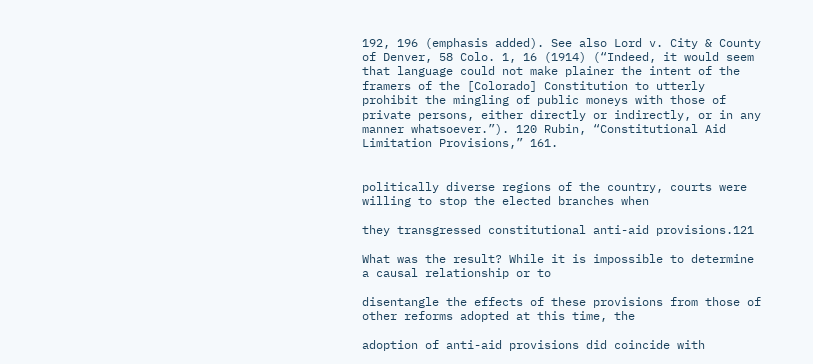192, 196 (emphasis added). See also Lord v. City & County of Denver, 58 Colo. 1, 16 (1914) (“Indeed, it would seem that language could not make plainer the intent of the framers of the [Colorado] Constitution to utterly prohibit the mingling of public moneys with those of private persons, either directly or indirectly, or in any manner whatsoever.”). 120 Rubin, “Constitutional Aid Limitation Provisions,” 161.


politically diverse regions of the country, courts were willing to stop the elected branches when

they transgressed constitutional anti-aid provisions.121

What was the result? While it is impossible to determine a causal relationship or to

disentangle the effects of these provisions from those of other reforms adopted at this time, the

adoption of anti-aid provisions did coincide with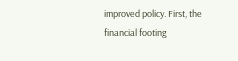improved policy. First, the financial footing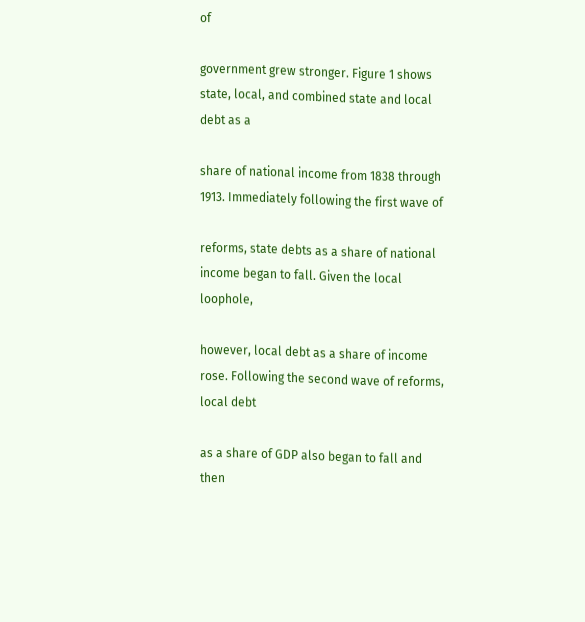of

government grew stronger. Figure 1 shows state, local, and combined state and local debt as a

share of national income from 1838 through 1913. Immediately following the first wave of

reforms, state debts as a share of national income began to fall. Given the local loophole,

however, local debt as a share of income rose. Following the second wave of reforms, local debt

as a share of GDP also began to fall and then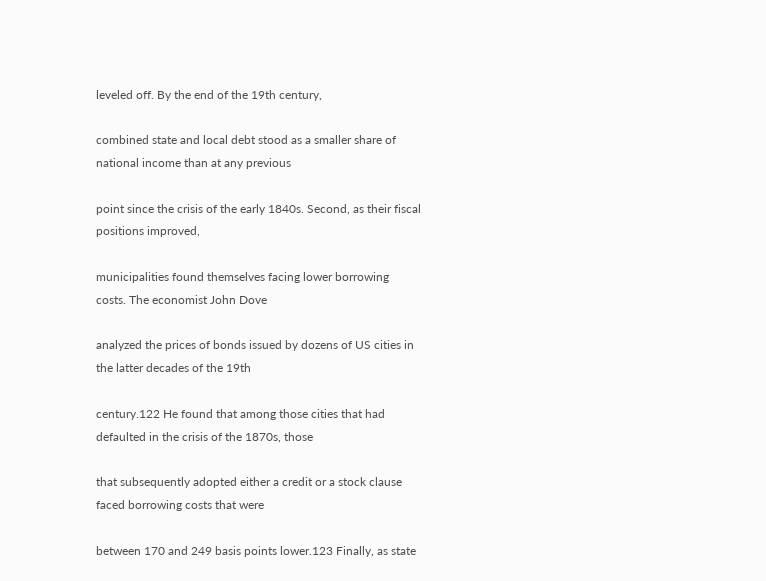leveled off. By the end of the 19th century,

combined state and local debt stood as a smaller share of national income than at any previous

point since the crisis of the early 1840s. Second, as their fiscal positions improved,

municipalities found themselves facing lower borrowing costs. The economist John Dove

analyzed the prices of bonds issued by dozens of US cities in the latter decades of the 19th

century.122 He found that among those cities that had defaulted in the crisis of the 1870s, those

that subsequently adopted either a credit or a stock clause faced borrowing costs that were

between 170 and 249 basis points lower.123 Finally, as state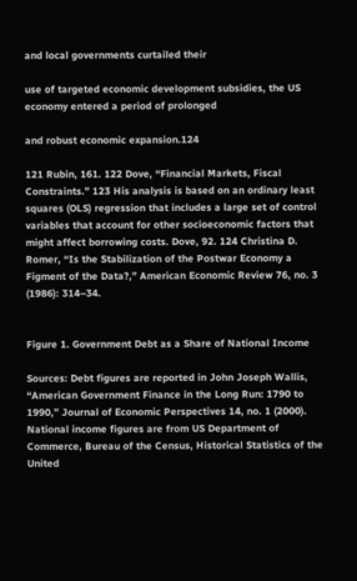and local governments curtailed their

use of targeted economic development subsidies, the US economy entered a period of prolonged

and robust economic expansion.124

121 Rubin, 161. 122 Dove, “Financial Markets, Fiscal Constraints.” 123 His analysis is based on an ordinary least squares (OLS) regression that includes a large set of control variables that account for other socioeconomic factors that might affect borrowing costs. Dove, 92. 124 Christina D. Romer, “Is the Stabilization of the Postwar Economy a Figment of the Data?,” American Economic Review 76, no. 3 (1986): 314–34.


Figure 1. Government Debt as a Share of National Income

Sources: Debt figures are reported in John Joseph Wallis, “American Government Finance in the Long Run: 1790 to 1990,” Journal of Economic Perspectives 14, no. 1 (2000). National income figures are from US Department of Commerce, Bureau of the Census, Historical Statistics of the United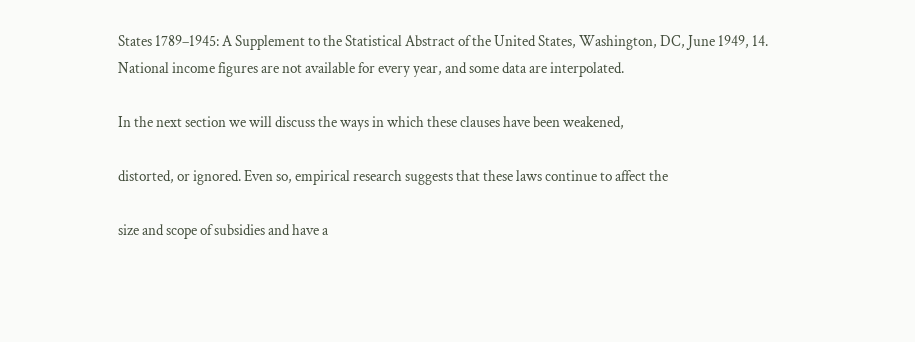States 1789–1945: A Supplement to the Statistical Abstract of the United States, Washington, DC, June 1949, 14. National income figures are not available for every year, and some data are interpolated.

In the next section we will discuss the ways in which these clauses have been weakened,

distorted, or ignored. Even so, empirical research suggests that these laws continue to affect the

size and scope of subsidies and have a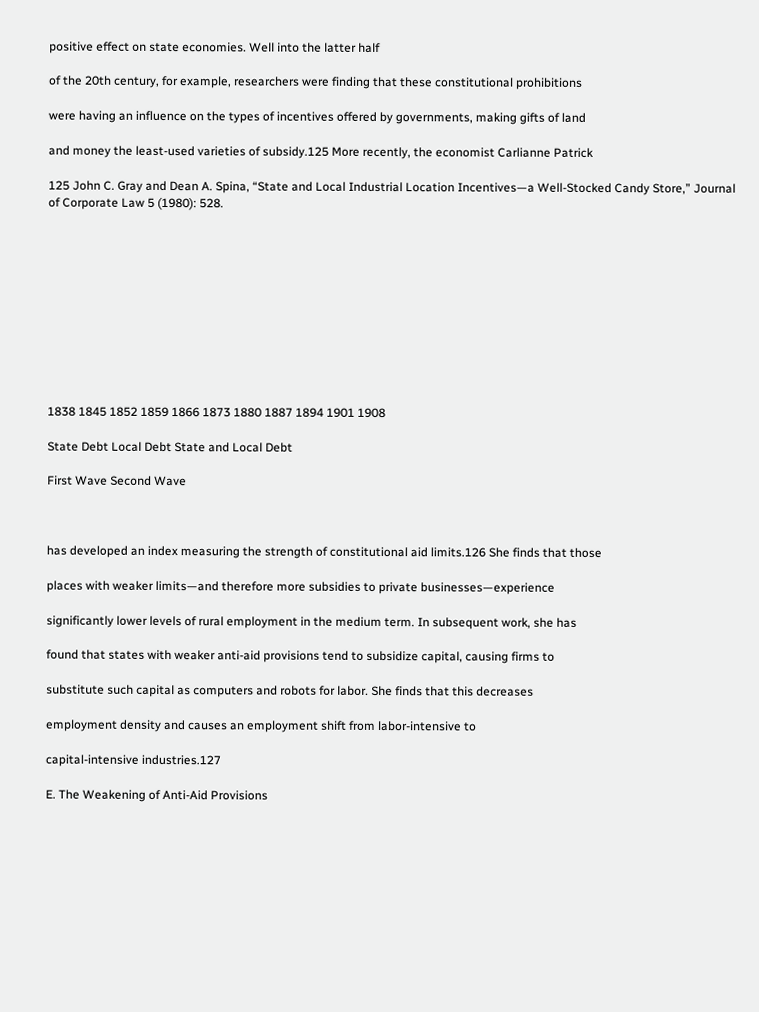positive effect on state economies. Well into the latter half

of the 20th century, for example, researchers were finding that these constitutional prohibitions

were having an influence on the types of incentives offered by governments, making gifts of land

and money the least-used varieties of subsidy.125 More recently, the economist Carlianne Patrick

125 John C. Gray and Dean A. Spina, “State and Local Industrial Location Incentives—a Well-Stocked Candy Store,” Journal of Corporate Law 5 (1980): 528.











1838 1845 1852 1859 1866 1873 1880 1887 1894 1901 1908

State Debt Local Debt State and Local Debt

First Wave Second Wave



has developed an index measuring the strength of constitutional aid limits.126 She finds that those

places with weaker limits—and therefore more subsidies to private businesses—experience

significantly lower levels of rural employment in the medium term. In subsequent work, she has

found that states with weaker anti-aid provisions tend to subsidize capital, causing firms to

substitute such capital as computers and robots for labor. She finds that this decreases

employment density and causes an employment shift from labor-intensive to

capital-intensive industries.127

E. The Weakening of Anti-Aid Provisions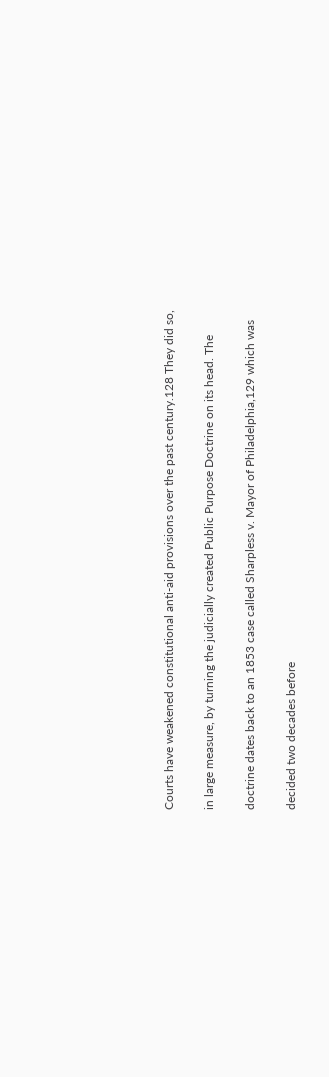Courts have weakened constitutional anti-aid provisions over the past century.128 They did so,

in large measure, by turning the judicially created Public Purpose Doctrine on its head. The

doctrine dates back to an 1853 case called Sharpless v. Mayor of Philadelphia,129 which was

decided two decades before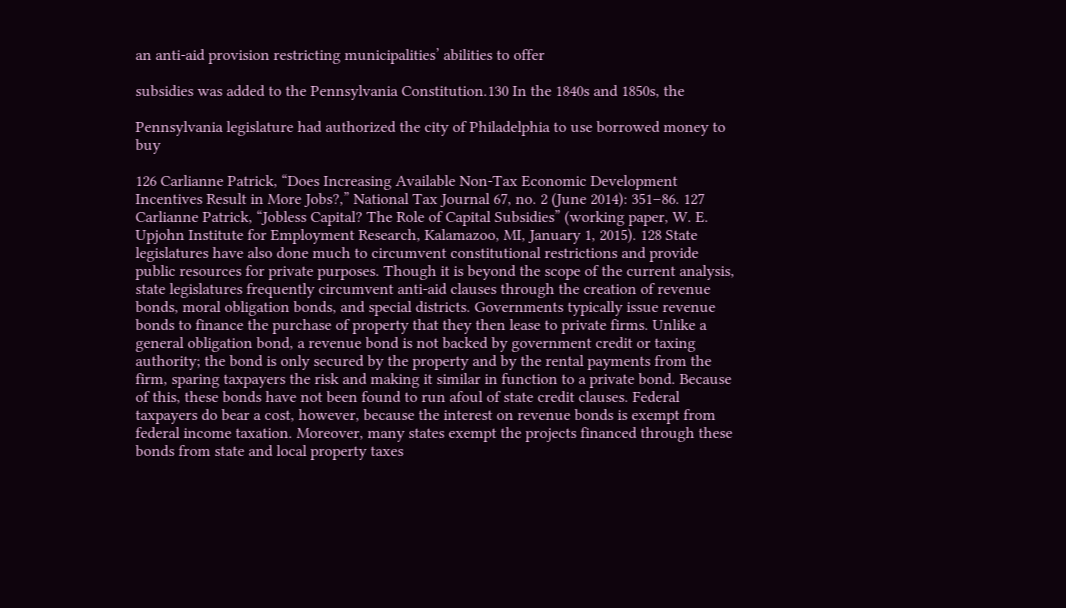an anti-aid provision restricting municipalities’ abilities to offer

subsidies was added to the Pennsylvania Constitution.130 In the 1840s and 1850s, the

Pennsylvania legislature had authorized the city of Philadelphia to use borrowed money to buy

126 Carlianne Patrick, “Does Increasing Available Non-Tax Economic Development Incentives Result in More Jobs?,” National Tax Journal 67, no. 2 (June 2014): 351–86. 127 Carlianne Patrick, “Jobless Capital? The Role of Capital Subsidies” (working paper, W. E. Upjohn Institute for Employment Research, Kalamazoo, MI, January 1, 2015). 128 State legislatures have also done much to circumvent constitutional restrictions and provide public resources for private purposes. Though it is beyond the scope of the current analysis, state legislatures frequently circumvent anti-aid clauses through the creation of revenue bonds, moral obligation bonds, and special districts. Governments typically issue revenue bonds to finance the purchase of property that they then lease to private firms. Unlike a general obligation bond, a revenue bond is not backed by government credit or taxing authority; the bond is only secured by the property and by the rental payments from the firm, sparing taxpayers the risk and making it similar in function to a private bond. Because of this, these bonds have not been found to run afoul of state credit clauses. Federal taxpayers do bear a cost, however, because the interest on revenue bonds is exempt from federal income taxation. Moreover, many states exempt the projects financed through these bonds from state and local property taxes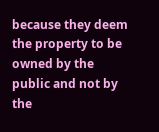because they deem the property to be owned by the public and not by the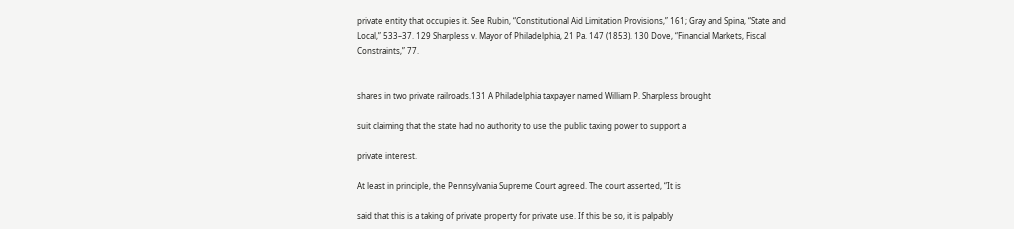private entity that occupies it. See Rubin, “Constitutional Aid Limitation Provisions,” 161; Gray and Spina, “State and Local,” 533–37. 129 Sharpless v. Mayor of Philadelphia, 21 Pa. 147 (1853). 130 Dove, “Financial Markets, Fiscal Constraints,” 77.


shares in two private railroads.131 A Philadelphia taxpayer named William P. Sharpless brought

suit claiming that the state had no authority to use the public taxing power to support a

private interest.

At least in principle, the Pennsylvania Supreme Court agreed. The court asserted, “It is

said that this is a taking of private property for private use. If this be so, it is palpably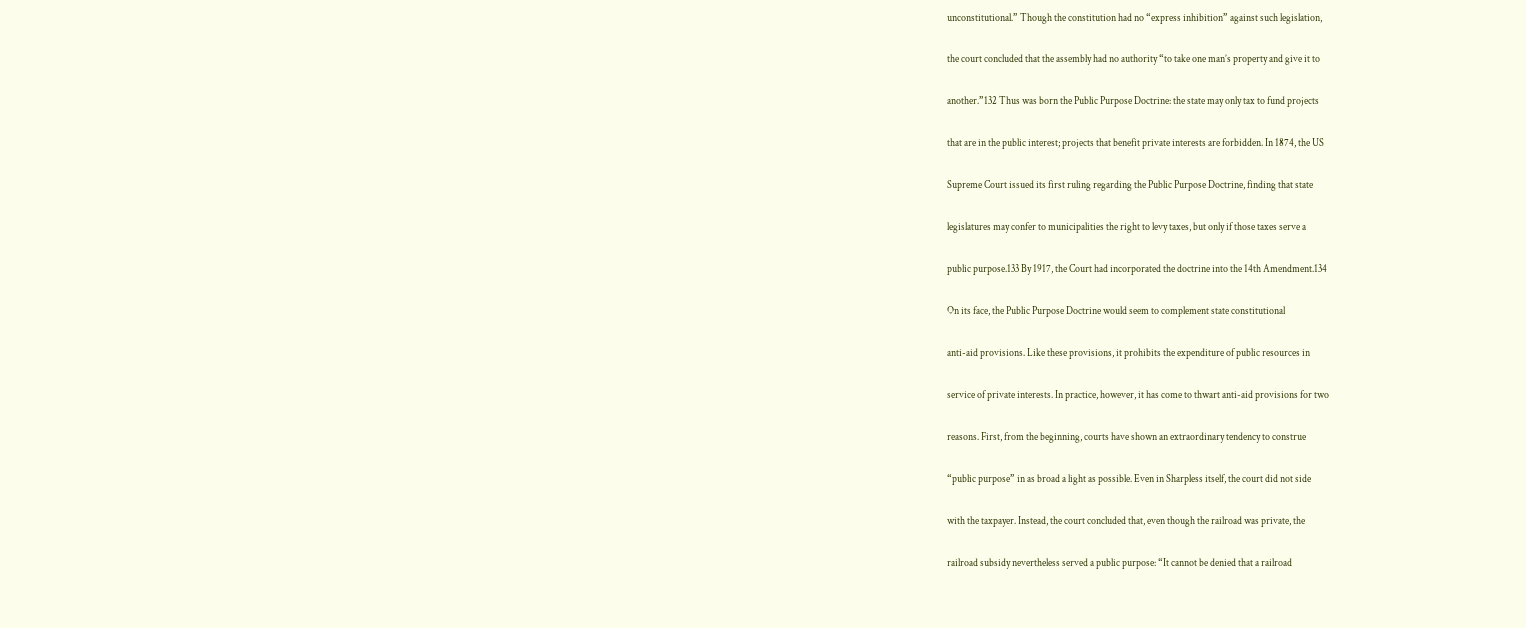unconstitutional.” Though the constitution had no “express inhibition” against such legislation,

the court concluded that the assembly had no authority “to take one man’s property and give it to

another.”132 Thus was born the Public Purpose Doctrine: the state may only tax to fund projects

that are in the public interest; projects that benefit private interests are forbidden. In 1874, the US

Supreme Court issued its first ruling regarding the Public Purpose Doctrine, finding that state

legislatures may confer to municipalities the right to levy taxes, but only if those taxes serve a

public purpose.133 By 1917, the Court had incorporated the doctrine into the 14th Amendment.134

On its face, the Public Purpose Doctrine would seem to complement state constitutional

anti-aid provisions. Like these provisions, it prohibits the expenditure of public resources in

service of private interests. In practice, however, it has come to thwart anti-aid provisions for two

reasons. First, from the beginning, courts have shown an extraordinary tendency to construe

“public purpose” in as broad a light as possible. Even in Sharpless itself, the court did not side

with the taxpayer. Instead, the court concluded that, even though the railroad was private, the

railroad subsidy nevertheless served a public purpose: “It cannot be denied that a railroad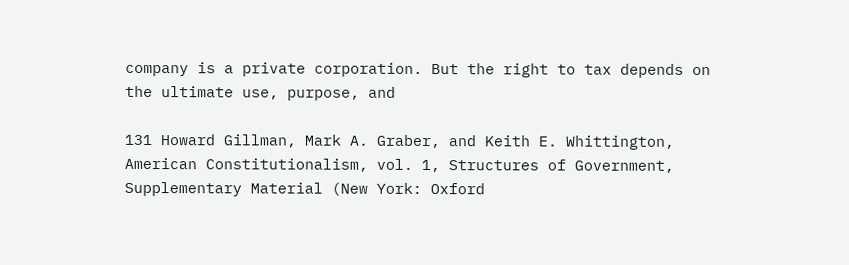company is a private corporation. But the right to tax depends on the ultimate use, purpose, and

131 Howard Gillman, Mark A. Graber, and Keith E. Whittington, American Constitutionalism, vol. 1, Structures of Government, Supplementary Material (New York: Oxford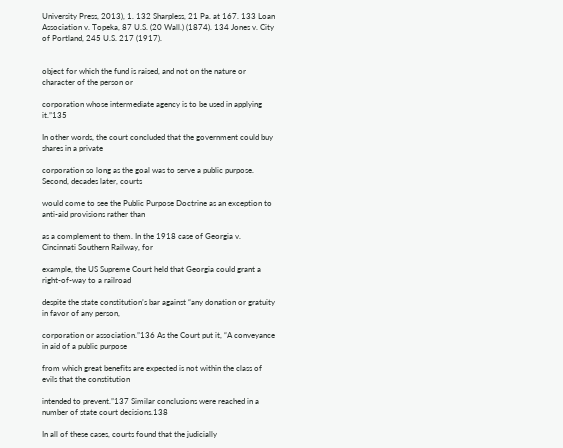University Press, 2013), 1. 132 Sharpless, 21 Pa. at 167. 133 Loan Association v. Topeka, 87 U.S. (20 Wall.) (1874). 134 Jones v. City of Portland, 245 U.S. 217 (1917).


object for which the fund is raised, and not on the nature or character of the person or

corporation whose intermediate agency is to be used in applying it.”135

In other words, the court concluded that the government could buy shares in a private

corporation so long as the goal was to serve a public purpose. Second, decades later, courts

would come to see the Public Purpose Doctrine as an exception to anti-aid provisions rather than

as a complement to them. In the 1918 case of Georgia v. Cincinnati Southern Railway, for

example, the US Supreme Court held that Georgia could grant a right-of-way to a railroad

despite the state constitution’s bar against “any donation or gratuity in favor of any person,

corporation or association.”136 As the Court put it, “A conveyance in aid of a public purpose

from which great benefits are expected is not within the class of evils that the constitution

intended to prevent.”137 Similar conclusions were reached in a number of state court decisions.138

In all of these cases, courts found that the judicially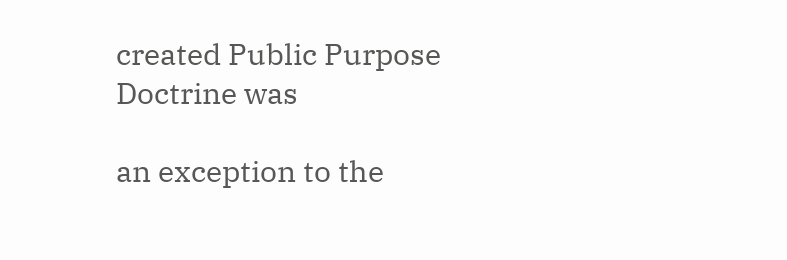created Public Purpose Doctrine was

an exception to the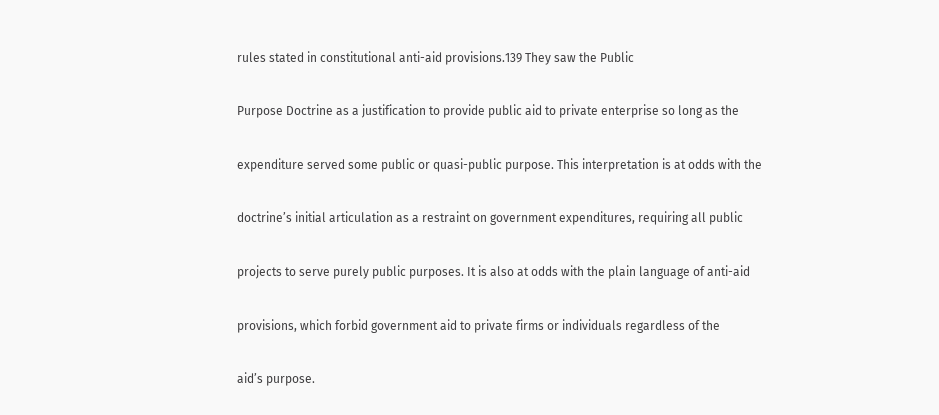rules stated in constitutional anti-aid provisions.139 They saw the Public

Purpose Doctrine as a justification to provide public aid to private enterprise so long as the

expenditure served some public or quasi-public purpose. This interpretation is at odds with the

doctrine’s initial articulation as a restraint on government expenditures, requiring all public

projects to serve purely public purposes. It is also at odds with the plain language of anti-aid

provisions, which forbid government aid to private firms or individuals regardless of the

aid’s purpose.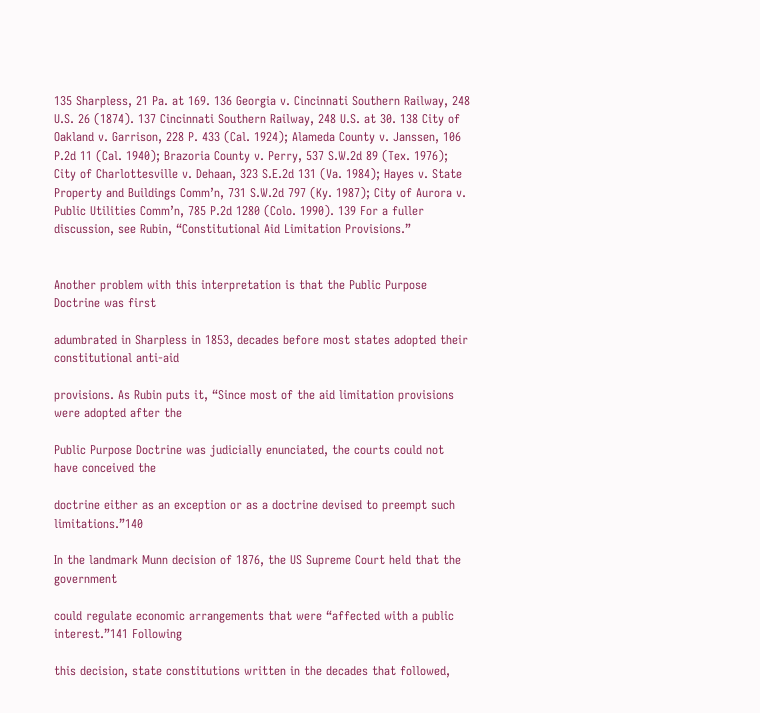135 Sharpless, 21 Pa. at 169. 136 Georgia v. Cincinnati Southern Railway, 248 U.S. 26 (1874). 137 Cincinnati Southern Railway, 248 U.S. at 30. 138 City of Oakland v. Garrison, 228 P. 433 (Cal. 1924); Alameda County v. Janssen, 106 P.2d 11 (Cal. 1940); Brazoria County v. Perry, 537 S.W.2d 89 (Tex. 1976); City of Charlottesville v. Dehaan, 323 S.E.2d 131 (Va. 1984); Hayes v. State Property and Buildings Comm’n, 731 S.W.2d 797 (Ky. 1987); City of Aurora v. Public Utilities Comm’n, 785 P.2d 1280 (Colo. 1990). 139 For a fuller discussion, see Rubin, “Constitutional Aid Limitation Provisions.”


Another problem with this interpretation is that the Public Purpose Doctrine was first

adumbrated in Sharpless in 1853, decades before most states adopted their constitutional anti-aid

provisions. As Rubin puts it, “Since most of the aid limitation provisions were adopted after the

Public Purpose Doctrine was judicially enunciated, the courts could not have conceived the

doctrine either as an exception or as a doctrine devised to preempt such limitations.”140

In the landmark Munn decision of 1876, the US Supreme Court held that the government

could regulate economic arrangements that were “affected with a public interest.”141 Following

this decision, state constitutions written in the decades that followed,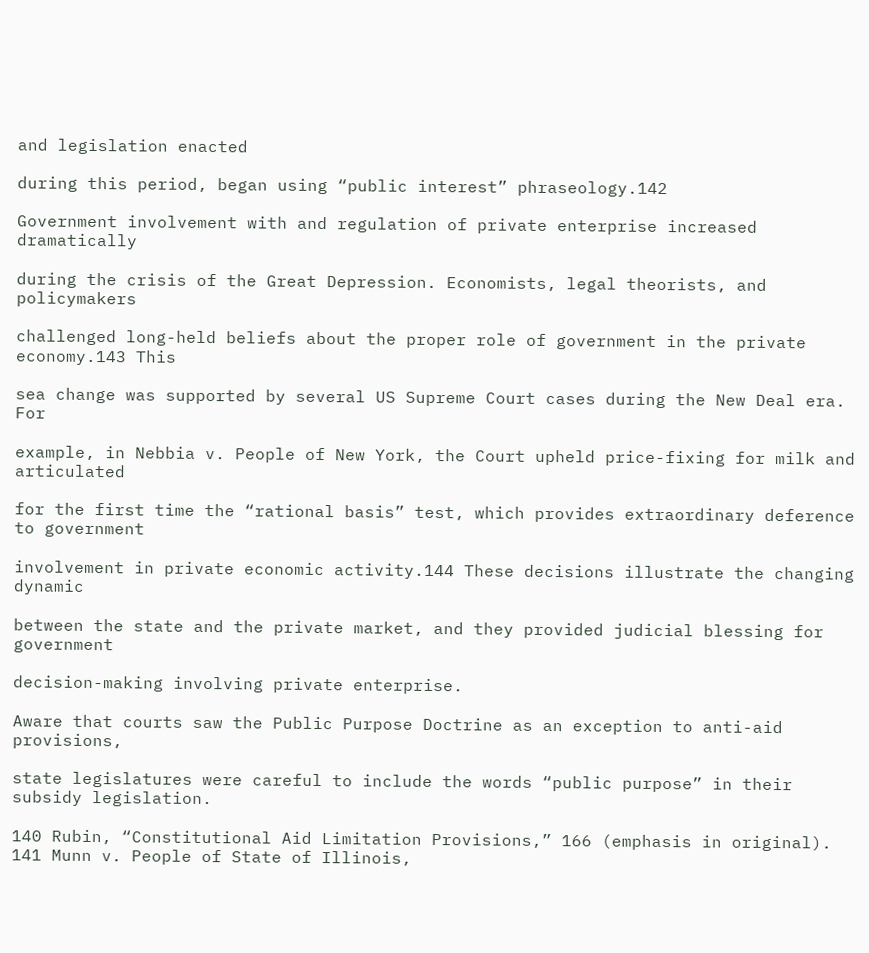and legislation enacted

during this period, began using “public interest” phraseology.142

Government involvement with and regulation of private enterprise increased dramatically

during the crisis of the Great Depression. Economists, legal theorists, and policymakers

challenged long-held beliefs about the proper role of government in the private economy.143 This

sea change was supported by several US Supreme Court cases during the New Deal era. For

example, in Nebbia v. People of New York, the Court upheld price-fixing for milk and articulated

for the first time the “rational basis” test, which provides extraordinary deference to government

involvement in private economic activity.144 These decisions illustrate the changing dynamic

between the state and the private market, and they provided judicial blessing for government

decision-making involving private enterprise.

Aware that courts saw the Public Purpose Doctrine as an exception to anti-aid provisions,

state legislatures were careful to include the words “public purpose” in their subsidy legislation.

140 Rubin, “Constitutional Aid Limitation Provisions,” 166 (emphasis in original). 141 Munn v. People of State of Illinois,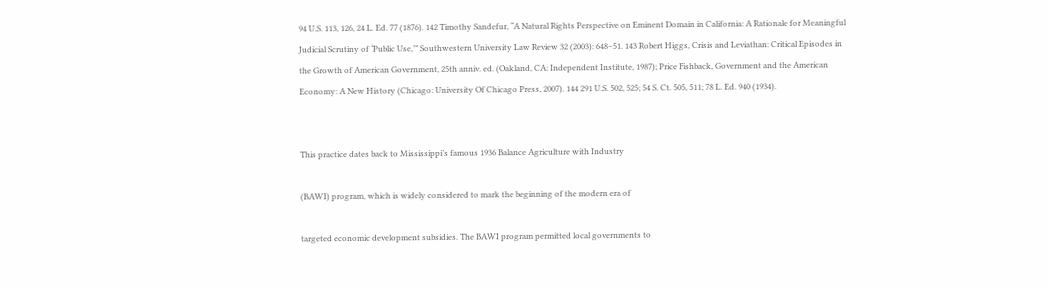94 U.S. 113, 126, 24 L. Ed. 77 (1876). 142 Timothy Sandefur, “A Natural Rights Perspective on Eminent Domain in California: A Rationale for Meaningful Judicial Scrutiny of ‘Public Use,’” Southwestern University Law Review 32 (2003): 648–51. 143 Robert Higgs, Crisis and Leviathan: Critical Episodes in the Growth of American Government, 25th anniv. ed. (Oakland, CA: Independent Institute, 1987); Price Fishback, Government and the American Economy: A New History (Chicago: University Of Chicago Press, 2007). 144 291 U.S. 502, 525; 54 S. Ct. 505, 511; 78 L. Ed. 940 (1934).


This practice dates back to Mississippi’s famous 1936 Balance Agriculture with Industry

(BAWI) program, which is widely considered to mark the beginning of the modern era of

targeted economic development subsidies. The BAWI program permitted local governments to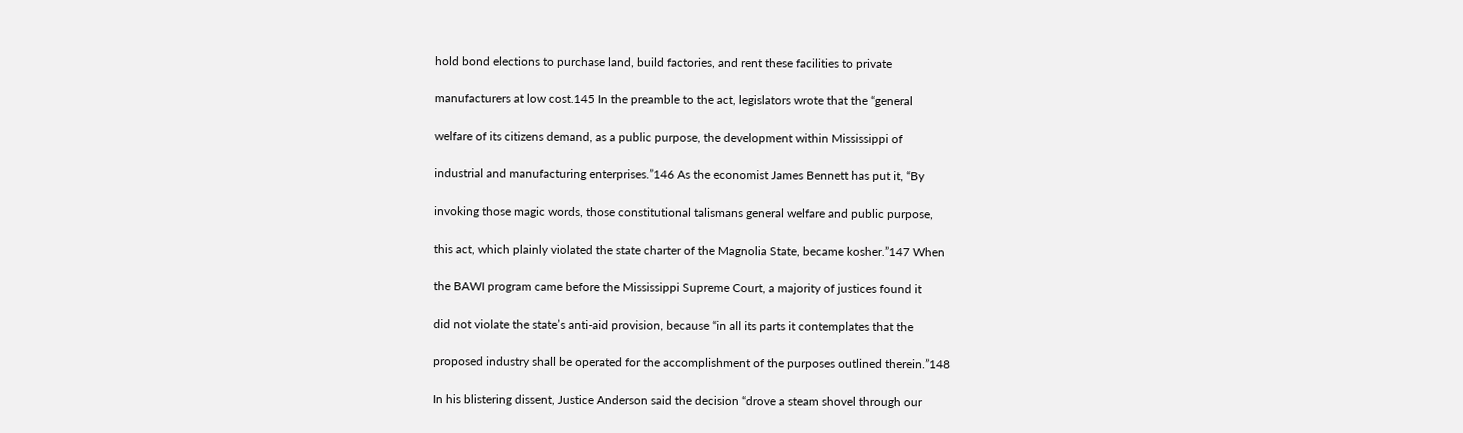hold bond elections to purchase land, build factories, and rent these facilities to private

manufacturers at low cost.145 In the preamble to the act, legislators wrote that the “general

welfare of its citizens demand, as a public purpose, the development within Mississippi of

industrial and manufacturing enterprises.”146 As the economist James Bennett has put it, “By

invoking those magic words, those constitutional talismans general welfare and public purpose,

this act, which plainly violated the state charter of the Magnolia State, became kosher.”147 When

the BAWI program came before the Mississippi Supreme Court, a majority of justices found it

did not violate the state’s anti-aid provision, because “in all its parts it contemplates that the

proposed industry shall be operated for the accomplishment of the purposes outlined therein.”148

In his blistering dissent, Justice Anderson said the decision “drove a steam shovel through our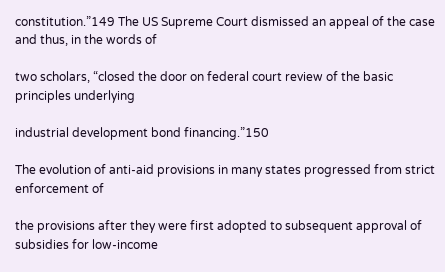constitution.”149 The US Supreme Court dismissed an appeal of the case and thus, in the words of

two scholars, “closed the door on federal court review of the basic principles underlying

industrial development bond financing.”150

The evolution of anti-aid provisions in many states progressed from strict enforcement of

the provisions after they were first adopted to subsequent approval of subsidies for low-income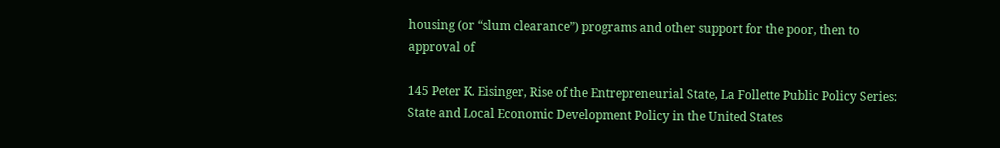housing (or “slum clearance”) programs and other support for the poor, then to approval of

145 Peter K. Eisinger, Rise of the Entrepreneurial State, La Follette Public Policy Series: State and Local Economic Development Policy in the United States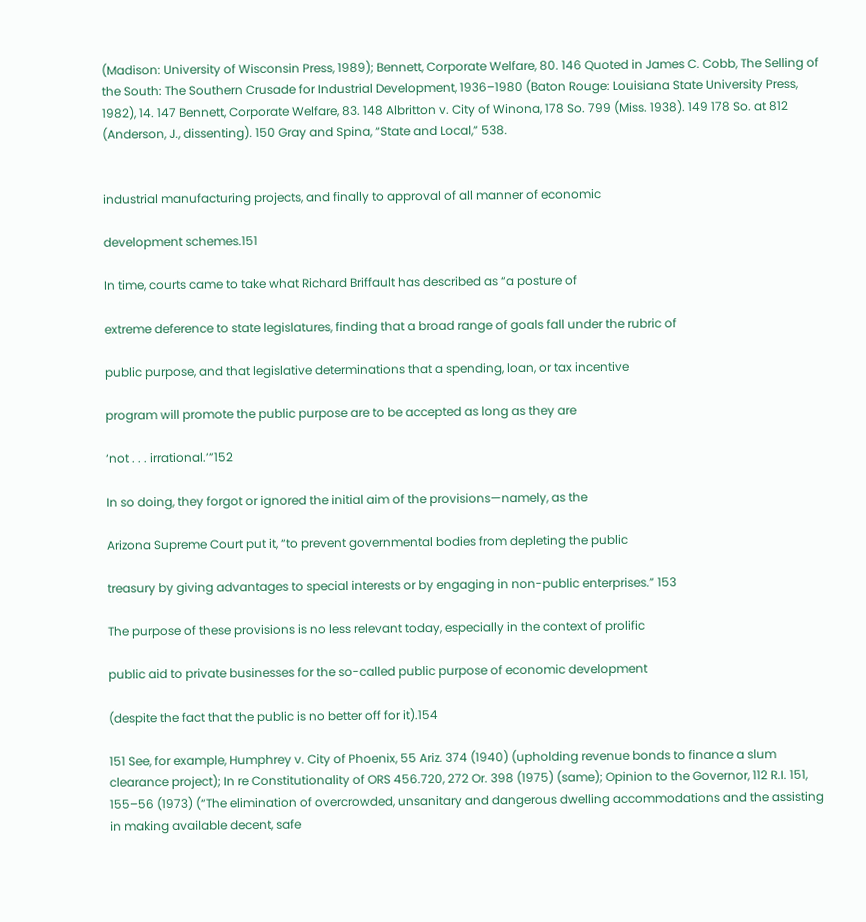(Madison: University of Wisconsin Press, 1989); Bennett, Corporate Welfare, 80. 146 Quoted in James C. Cobb, The Selling of the South: The Southern Crusade for Industrial Development, 1936–1980 (Baton Rouge: Louisiana State University Press, 1982), 14. 147 Bennett, Corporate Welfare, 83. 148 Albritton v. City of Winona, 178 So. 799 (Miss. 1938). 149 178 So. at 812 (Anderson, J., dissenting). 150 Gray and Spina, “State and Local,” 538.


industrial manufacturing projects, and finally to approval of all manner of economic

development schemes.151

In time, courts came to take what Richard Briffault has described as “a posture of

extreme deference to state legislatures, finding that a broad range of goals fall under the rubric of

public purpose, and that legislative determinations that a spending, loan, or tax incentive

program will promote the public purpose are to be accepted as long as they are

‘not . . . irrational.’”152

In so doing, they forgot or ignored the initial aim of the provisions—namely, as the

Arizona Supreme Court put it, “to prevent governmental bodies from depleting the public

treasury by giving advantages to special interests or by engaging in non-public enterprises.” 153

The purpose of these provisions is no less relevant today, especially in the context of prolific

public aid to private businesses for the so-called public purpose of economic development

(despite the fact that the public is no better off for it).154

151 See, for example, Humphrey v. City of Phoenix, 55 Ariz. 374 (1940) (upholding revenue bonds to finance a slum clearance project); In re Constitutionality of ORS 456.720, 272 Or. 398 (1975) (same); Opinion to the Governor, 112 R.I. 151, 155–56 (1973) (“The elimination of overcrowded, unsanitary and dangerous dwelling accommodations and the assisting in making available decent, safe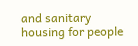and sanitary housing for people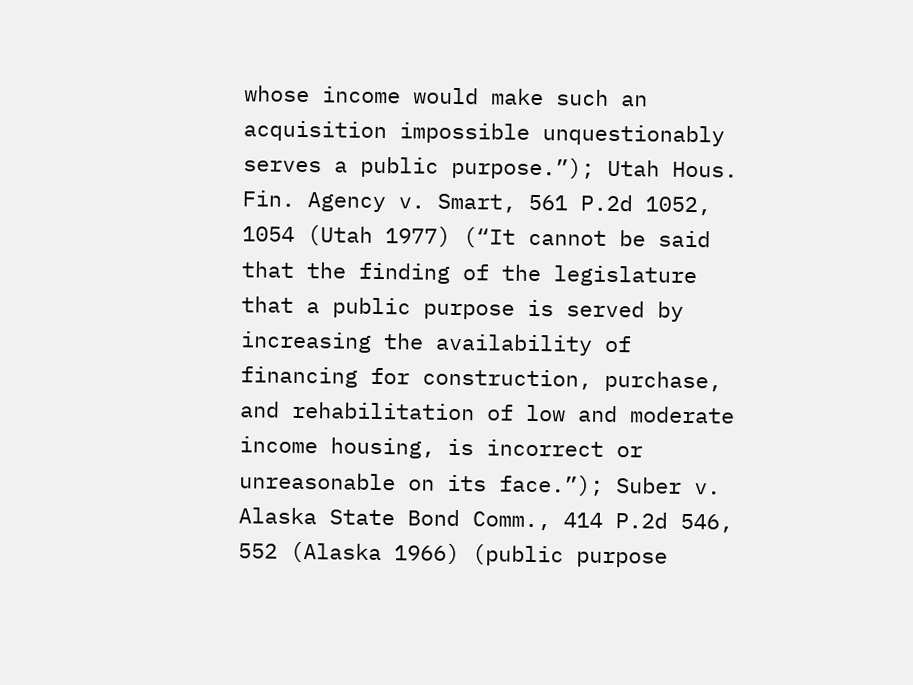whose income would make such an acquisition impossible unquestionably serves a public purpose.”); Utah Hous. Fin. Agency v. Smart, 561 P.2d 1052, 1054 (Utah 1977) (“It cannot be said that the finding of the legislature that a public purpose is served by increasing the availability of financing for construction, purchase, and rehabilitation of low and moderate income housing, is incorrect or unreasonable on its face.”); Suber v. Alaska State Bond Comm., 414 P.2d 546, 552 (Alaska 1966) (public purpose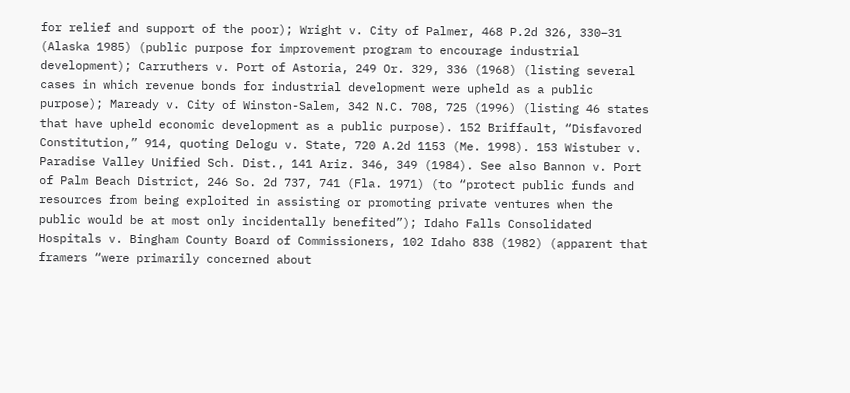for relief and support of the poor); Wright v. City of Palmer, 468 P.2d 326, 330–31 (Alaska 1985) (public purpose for improvement program to encourage industrial development); Carruthers v. Port of Astoria, 249 Or. 329, 336 (1968) (listing several cases in which revenue bonds for industrial development were upheld as a public purpose); Maready v. City of Winston-Salem, 342 N.C. 708, 725 (1996) (listing 46 states that have upheld economic development as a public purpose). 152 Briffault, “Disfavored Constitution,” 914, quoting Delogu v. State, 720 A.2d 1153 (Me. 1998). 153 Wistuber v. Paradise Valley Unified Sch. Dist., 141 Ariz. 346, 349 (1984). See also Bannon v. Port of Palm Beach District, 246 So. 2d 737, 741 (Fla. 1971) (to “protect public funds and resources from being exploited in assisting or promoting private ventures when the public would be at most only incidentally benefited”); Idaho Falls Consolidated Hospitals v. Bingham County Board of Commissioners, 102 Idaho 838 (1982) (apparent that framers “were primarily concerned about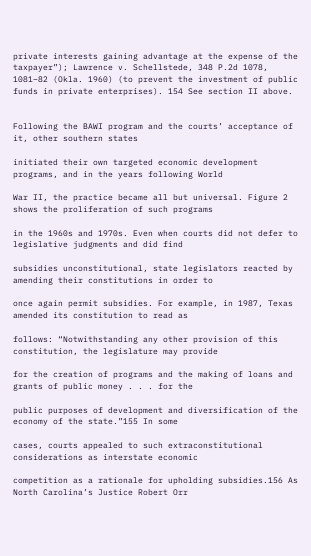private interests gaining advantage at the expense of the taxpayer”); Lawrence v. Schellstede, 348 P.2d 1078, 1081–82 (Okla. 1960) (to prevent the investment of public funds in private enterprises). 154 See section II above.


Following the BAWI program and the courts’ acceptance of it, other southern states

initiated their own targeted economic development programs, and in the years following World

War II, the practice became all but universal. Figure 2 shows the proliferation of such programs

in the 1960s and 1970s. Even when courts did not defer to legislative judgments and did find

subsidies unconstitutional, state legislators reacted by amending their constitutions in order to

once again permit subsidies. For example, in 1987, Texas amended its constitution to read as

follows: “Notwithstanding any other provision of this constitution, the legislature may provide

for the creation of programs and the making of loans and grants of public money . . . for the

public purposes of development and diversification of the economy of the state.”155 In some

cases, courts appealed to such extraconstitutional considerations as interstate economic

competition as a rationale for upholding subsidies.156 As North Carolina’s Justice Robert Orr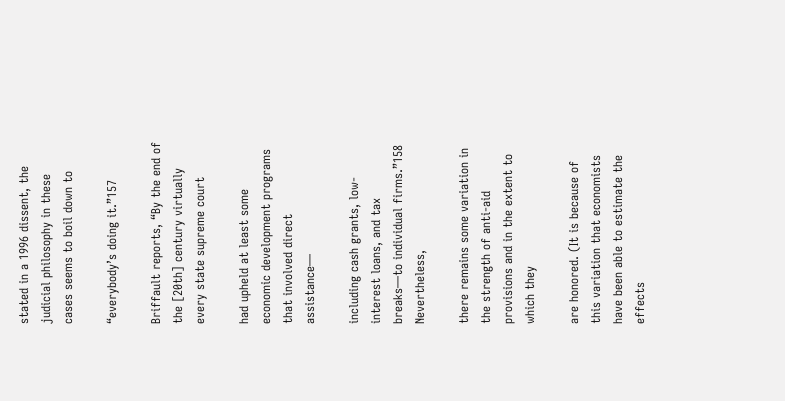stated in a 1996 dissent, the judicial philosophy in these cases seems to boil down to

“everybody’s doing it.”157

Briffault reports, “By the end of the [20th] century virtually every state supreme court

had upheld at least some economic development programs that involved direct assistance—

including cash grants, low-interest loans, and tax breaks—to individual firms.”158 Nevertheless,

there remains some variation in the strength of anti-aid provisions and in the extent to which they

are honored. (It is because of this variation that economists have been able to estimate the effects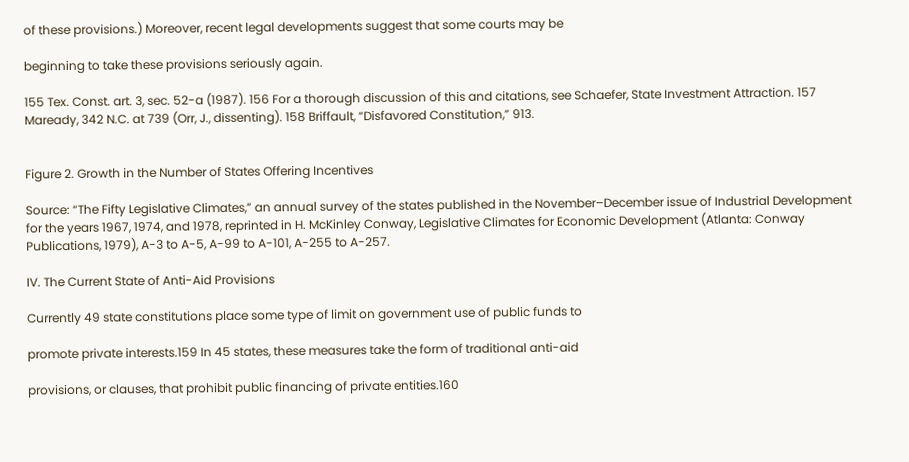of these provisions.) Moreover, recent legal developments suggest that some courts may be

beginning to take these provisions seriously again.

155 Tex. Const. art. 3, sec. 52-a (1987). 156 For a thorough discussion of this and citations, see Schaefer, State Investment Attraction. 157 Maready, 342 N.C. at 739 (Orr, J., dissenting). 158 Briffault, “Disfavored Constitution,” 913.


Figure 2. Growth in the Number of States Offering Incentives

Source: “The Fifty Legislative Climates,” an annual survey of the states published in the November–December issue of Industrial Development for the years 1967, 1974, and 1978, reprinted in H. McKinley Conway, Legislative Climates for Economic Development (Atlanta: Conway Publications, 1979), A-3 to A-5, A-99 to A-101, A-255 to A-257.

IV. The Current State of Anti-Aid Provisions

Currently 49 state constitutions place some type of limit on government use of public funds to

promote private interests.159 In 45 states, these measures take the form of traditional anti-aid

provisions, or clauses, that prohibit public financing of private entities.160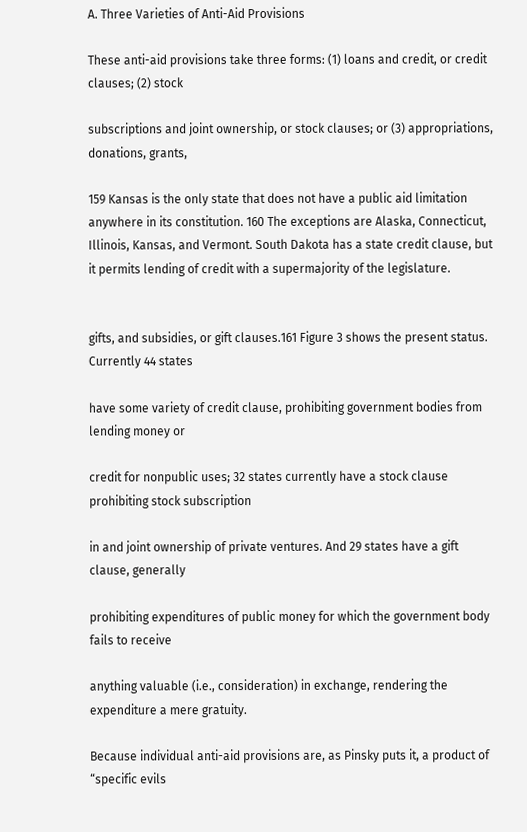A. Three Varieties of Anti-Aid Provisions

These anti-aid provisions take three forms: (1) loans and credit, or credit clauses; (2) stock

subscriptions and joint ownership, or stock clauses; or (3) appropriations, donations, grants,

159 Kansas is the only state that does not have a public aid limitation anywhere in its constitution. 160 The exceptions are Alaska, Connecticut, Illinois, Kansas, and Vermont. South Dakota has a state credit clause, but it permits lending of credit with a supermajority of the legislature.


gifts, and subsidies, or gift clauses.161 Figure 3 shows the present status. Currently 44 states

have some variety of credit clause, prohibiting government bodies from lending money or

credit for nonpublic uses; 32 states currently have a stock clause prohibiting stock subscription

in and joint ownership of private ventures. And 29 states have a gift clause, generally

prohibiting expenditures of public money for which the government body fails to receive

anything valuable (i.e., consideration) in exchange, rendering the expenditure a mere gratuity.

Because individual anti-aid provisions are, as Pinsky puts it, a product of “specific evils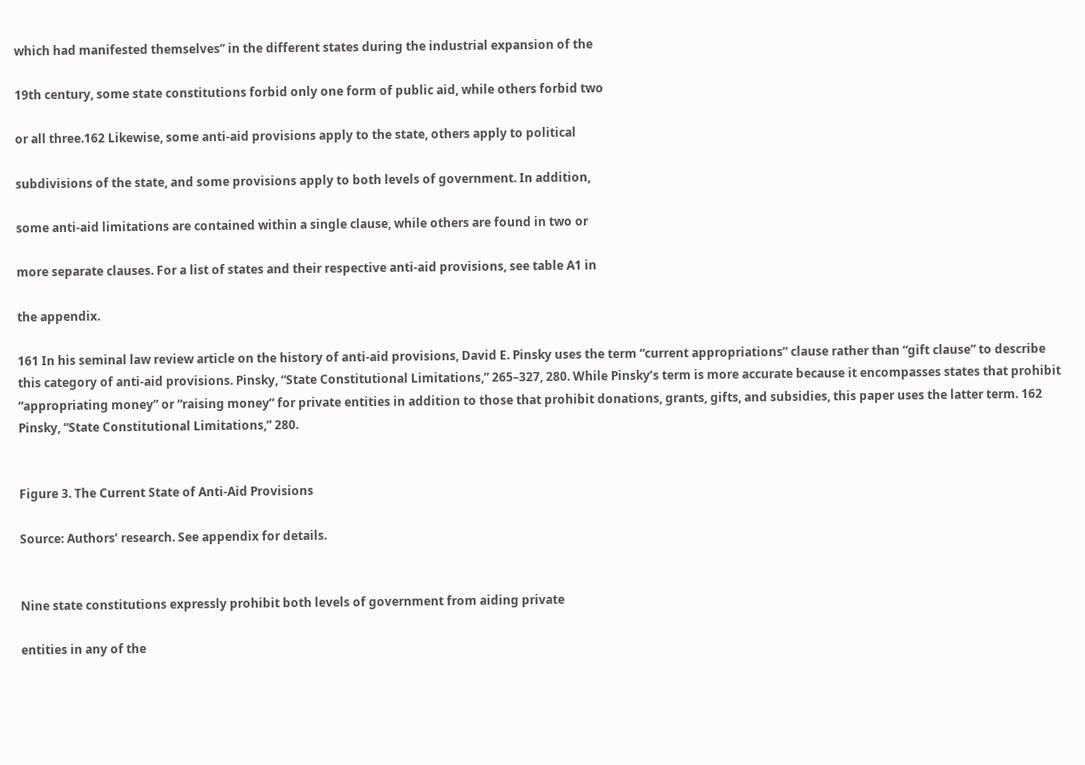which had manifested themselves” in the different states during the industrial expansion of the

19th century, some state constitutions forbid only one form of public aid, while others forbid two

or all three.162 Likewise, some anti-aid provisions apply to the state, others apply to political

subdivisions of the state, and some provisions apply to both levels of government. In addition,

some anti-aid limitations are contained within a single clause, while others are found in two or

more separate clauses. For a list of states and their respective anti-aid provisions, see table A1 in

the appendix.

161 In his seminal law review article on the history of anti-aid provisions, David E. Pinsky uses the term “current appropriations” clause rather than “gift clause” to describe this category of anti-aid provisions. Pinsky, “State Constitutional Limitations,” 265–327, 280. While Pinsky’s term is more accurate because it encompasses states that prohibit “appropriating money” or “raising money” for private entities in addition to those that prohibit donations, grants, gifts, and subsidies, this paper uses the latter term. 162 Pinsky, “State Constitutional Limitations,” 280.


Figure 3. The Current State of Anti-Aid Provisions

Source: Authors’ research. See appendix for details.


Nine state constitutions expressly prohibit both levels of government from aiding private

entities in any of the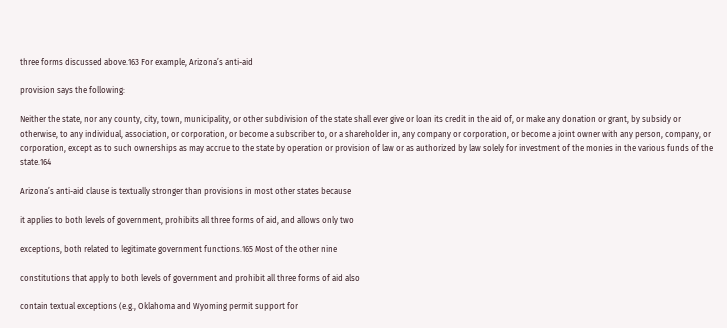three forms discussed above.163 For example, Arizona’s anti-aid

provision says the following:

Neither the state, nor any county, city, town, municipality, or other subdivision of the state shall ever give or loan its credit in the aid of, or make any donation or grant, by subsidy or otherwise, to any individual, association, or corporation, or become a subscriber to, or a shareholder in, any company or corporation, or become a joint owner with any person, company, or corporation, except as to such ownerships as may accrue to the state by operation or provision of law or as authorized by law solely for investment of the monies in the various funds of the state.164

Arizona’s anti-aid clause is textually stronger than provisions in most other states because

it applies to both levels of government, prohibits all three forms of aid, and allows only two

exceptions, both related to legitimate government functions.165 Most of the other nine

constitutions that apply to both levels of government and prohibit all three forms of aid also

contain textual exceptions (e.g., Oklahoma and Wyoming permit support for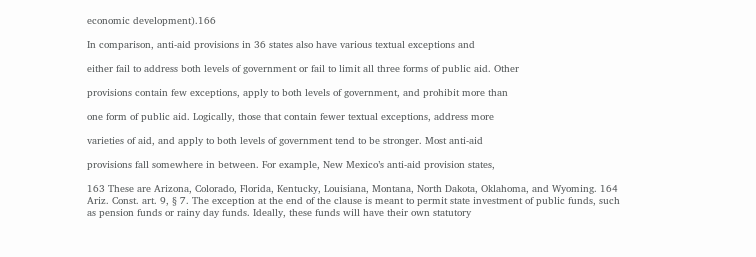economic development).166

In comparison, anti-aid provisions in 36 states also have various textual exceptions and

either fail to address both levels of government or fail to limit all three forms of public aid. Other

provisions contain few exceptions, apply to both levels of government, and prohibit more than

one form of public aid. Logically, those that contain fewer textual exceptions, address more

varieties of aid, and apply to both levels of government tend to be stronger. Most anti-aid

provisions fall somewhere in between. For example, New Mexico’s anti-aid provision states,

163 These are Arizona, Colorado, Florida, Kentucky, Louisiana, Montana, North Dakota, Oklahoma, and Wyoming. 164 Ariz. Const. art. 9, § 7. The exception at the end of the clause is meant to permit state investment of public funds, such as pension funds or rainy day funds. Ideally, these funds will have their own statutory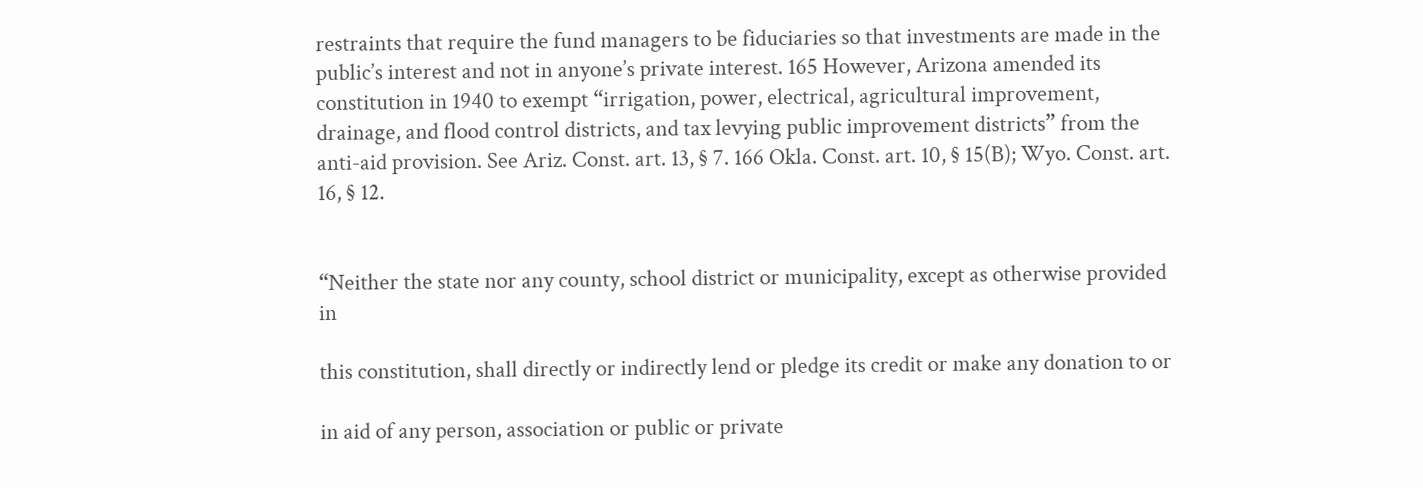restraints that require the fund managers to be fiduciaries so that investments are made in the public’s interest and not in anyone’s private interest. 165 However, Arizona amended its constitution in 1940 to exempt “irrigation, power, electrical, agricultural improvement, drainage, and flood control districts, and tax levying public improvement districts” from the anti-aid provision. See Ariz. Const. art. 13, § 7. 166 Okla. Const. art. 10, § 15(B); Wyo. Const. art. 16, § 12.


“Neither the state nor any county, school district or municipality, except as otherwise provided in

this constitution, shall directly or indirectly lend or pledge its credit or make any donation to or

in aid of any person, association or public or private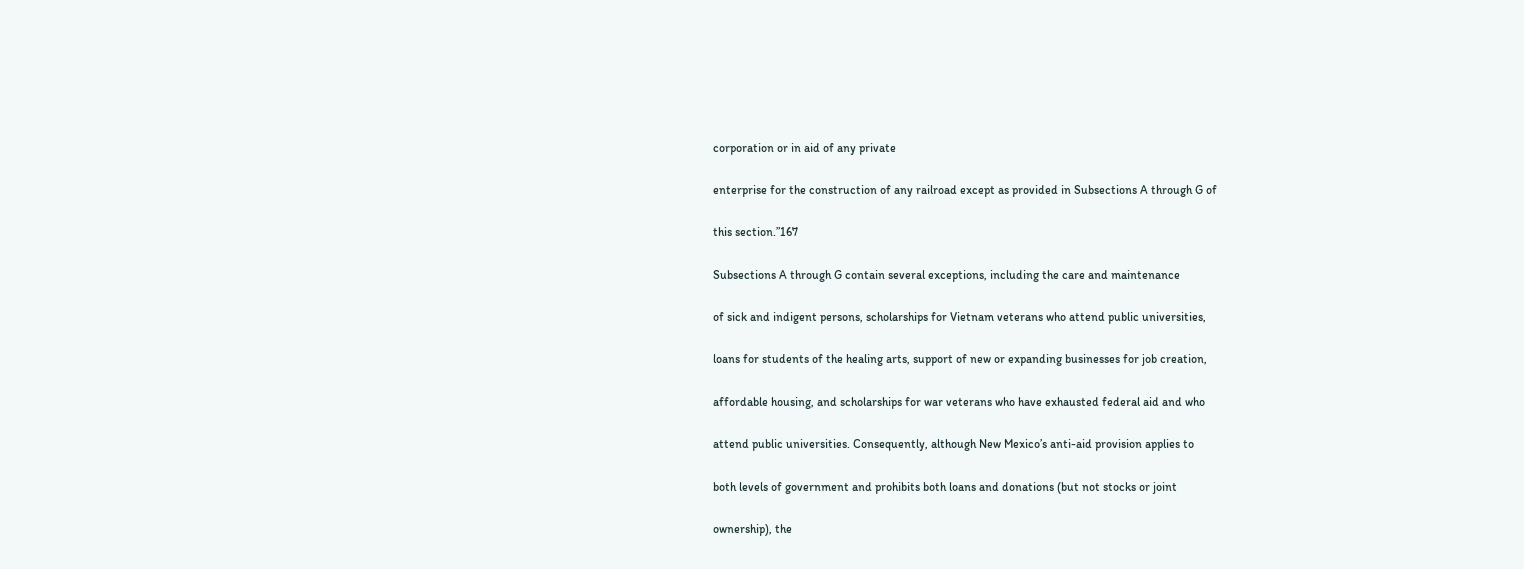corporation or in aid of any private

enterprise for the construction of any railroad except as provided in Subsections A through G of

this section.”167

Subsections A through G contain several exceptions, including the care and maintenance

of sick and indigent persons, scholarships for Vietnam veterans who attend public universities,

loans for students of the healing arts, support of new or expanding businesses for job creation,

affordable housing, and scholarships for war veterans who have exhausted federal aid and who

attend public universities. Consequently, although New Mexico’s anti-aid provision applies to

both levels of government and prohibits both loans and donations (but not stocks or joint

ownership), the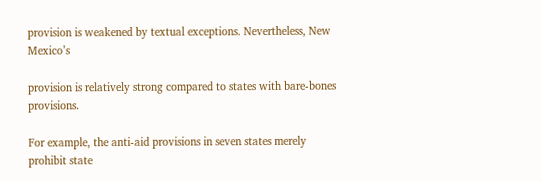provision is weakened by textual exceptions. Nevertheless, New Mexico’s

provision is relatively strong compared to states with bare-bones provisions.

For example, the anti-aid provisions in seven states merely prohibit state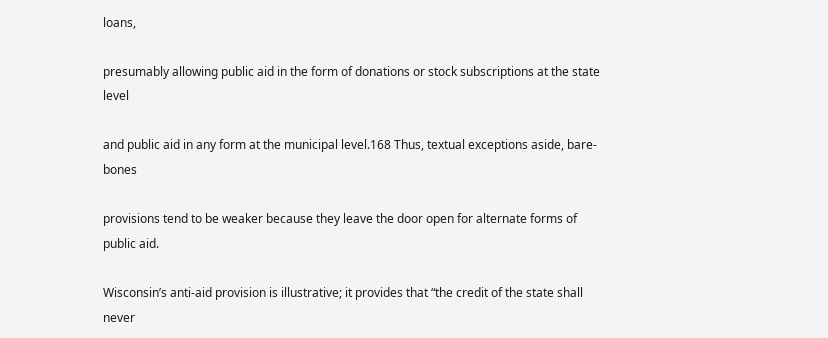loans,

presumably allowing public aid in the form of donations or stock subscriptions at the state level

and public aid in any form at the municipal level.168 Thus, textual exceptions aside, bare-bones

provisions tend to be weaker because they leave the door open for alternate forms of public aid.

Wisconsin’s anti-aid provision is illustrative; it provides that “the credit of the state shall never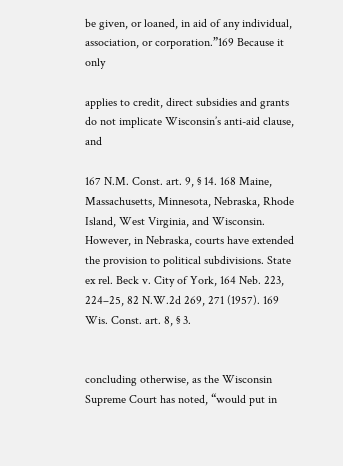be given, or loaned, in aid of any individual, association, or corporation.”169 Because it only

applies to credit, direct subsidies and grants do not implicate Wisconsin’s anti-aid clause, and

167 N.M. Const. art. 9, § 14. 168 Maine, Massachusetts, Minnesota, Nebraska, Rhode Island, West Virginia, and Wisconsin. However, in Nebraska, courts have extended the provision to political subdivisions. State ex rel. Beck v. City of York, 164 Neb. 223, 224–25, 82 N.W.2d 269, 271 (1957). 169 Wis. Const. art. 8, § 3.


concluding otherwise, as the Wisconsin Supreme Court has noted, “would put in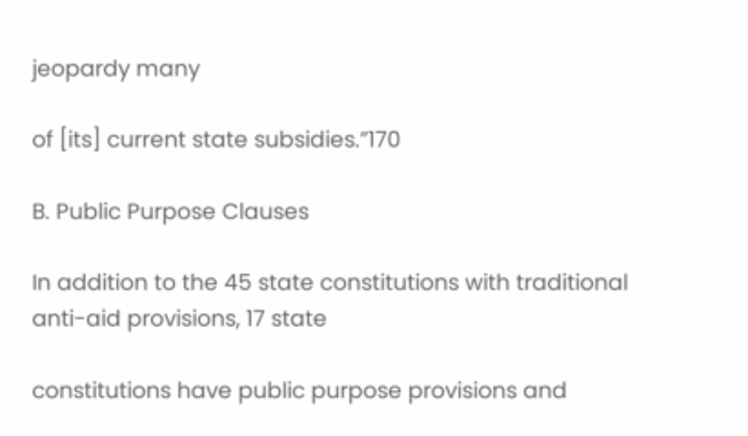jeopardy many

of [its] current state subsidies.”170

B. Public Purpose Clauses

In addition to the 45 state constitutions with traditional anti-aid provisions, 17 state

constitutions have public purpose provisions and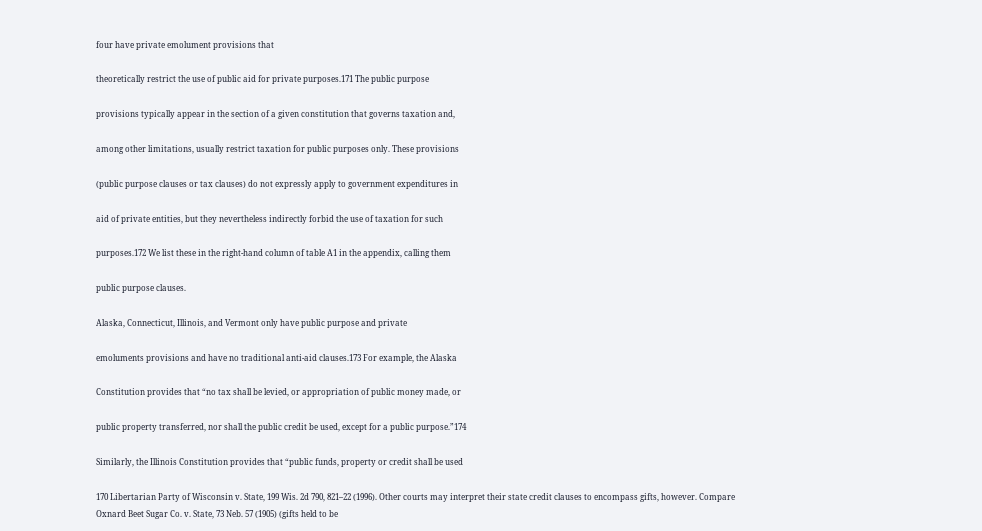four have private emolument provisions that

theoretically restrict the use of public aid for private purposes.171 The public purpose

provisions typically appear in the section of a given constitution that governs taxation and,

among other limitations, usually restrict taxation for public purposes only. These provisions

(public purpose clauses or tax clauses) do not expressly apply to government expenditures in

aid of private entities, but they nevertheless indirectly forbid the use of taxation for such

purposes.172 We list these in the right-hand column of table A1 in the appendix, calling them

public purpose clauses.

Alaska, Connecticut, Illinois, and Vermont only have public purpose and private

emoluments provisions and have no traditional anti-aid clauses.173 For example, the Alaska

Constitution provides that “no tax shall be levied, or appropriation of public money made, or

public property transferred, nor shall the public credit be used, except for a public purpose.”174

Similarly, the Illinois Constitution provides that “public funds, property or credit shall be used

170 Libertarian Party of Wisconsin v. State, 199 Wis. 2d 790, 821–22 (1996). Other courts may interpret their state credit clauses to encompass gifts, however. Compare Oxnard Beet Sugar Co. v. State, 73 Neb. 57 (1905) (gifts held to be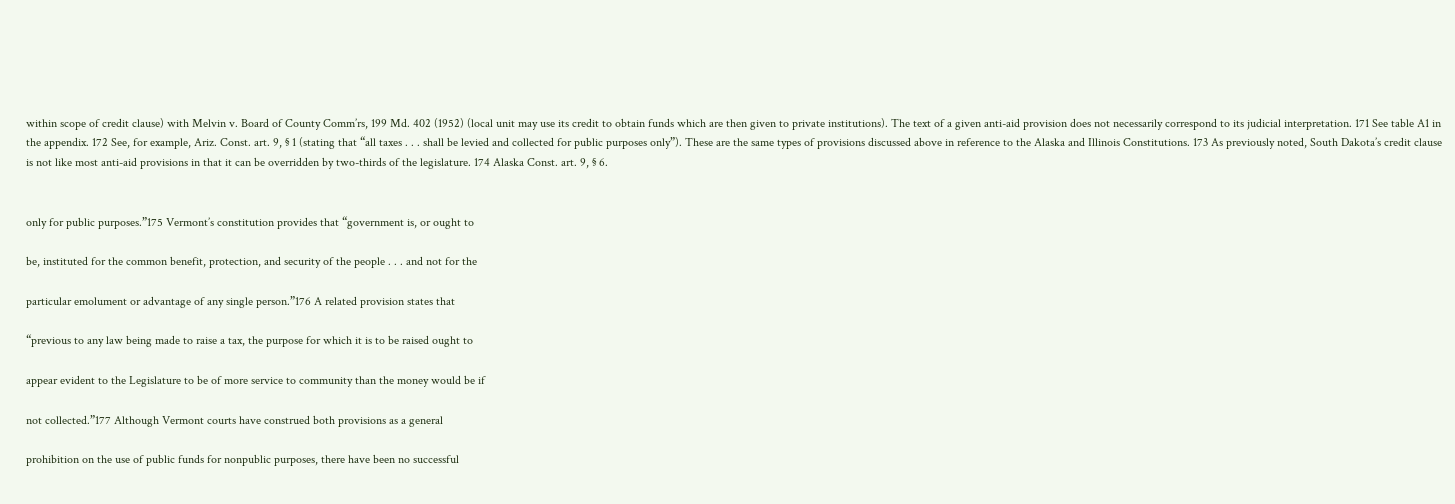within scope of credit clause) with Melvin v. Board of County Comm’rs, 199 Md. 402 (1952) (local unit may use its credit to obtain funds which are then given to private institutions). The text of a given anti-aid provision does not necessarily correspond to its judicial interpretation. 171 See table A1 in the appendix. 172 See, for example, Ariz. Const. art. 9, § 1 (stating that “all taxes . . . shall be levied and collected for public purposes only”). These are the same types of provisions discussed above in reference to the Alaska and Illinois Constitutions. 173 As previously noted, South Dakota’s credit clause is not like most anti-aid provisions in that it can be overridden by two-thirds of the legislature. 174 Alaska Const. art. 9, § 6.


only for public purposes.”175 Vermont’s constitution provides that “government is, or ought to

be, instituted for the common benefit, protection, and security of the people . . . and not for the

particular emolument or advantage of any single person.”176 A related provision states that

“previous to any law being made to raise a tax, the purpose for which it is to be raised ought to

appear evident to the Legislature to be of more service to community than the money would be if

not collected.”177 Although Vermont courts have construed both provisions as a general

prohibition on the use of public funds for nonpublic purposes, there have been no successful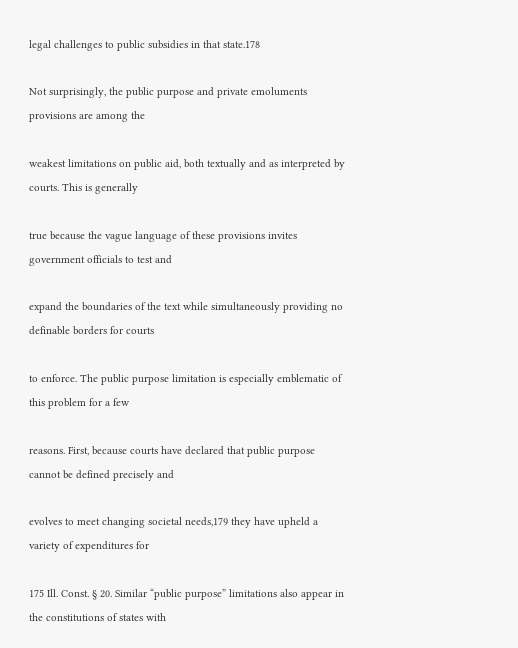legal challenges to public subsidies in that state.178

Not surprisingly, the public purpose and private emoluments provisions are among the

weakest limitations on public aid, both textually and as interpreted by courts. This is generally

true because the vague language of these provisions invites government officials to test and

expand the boundaries of the text while simultaneously providing no definable borders for courts

to enforce. The public purpose limitation is especially emblematic of this problem for a few

reasons. First, because courts have declared that public purpose cannot be defined precisely and

evolves to meet changing societal needs,179 they have upheld a variety of expenditures for

175 Ill. Const. § 20. Similar “public purpose” limitations also appear in the constitutions of states with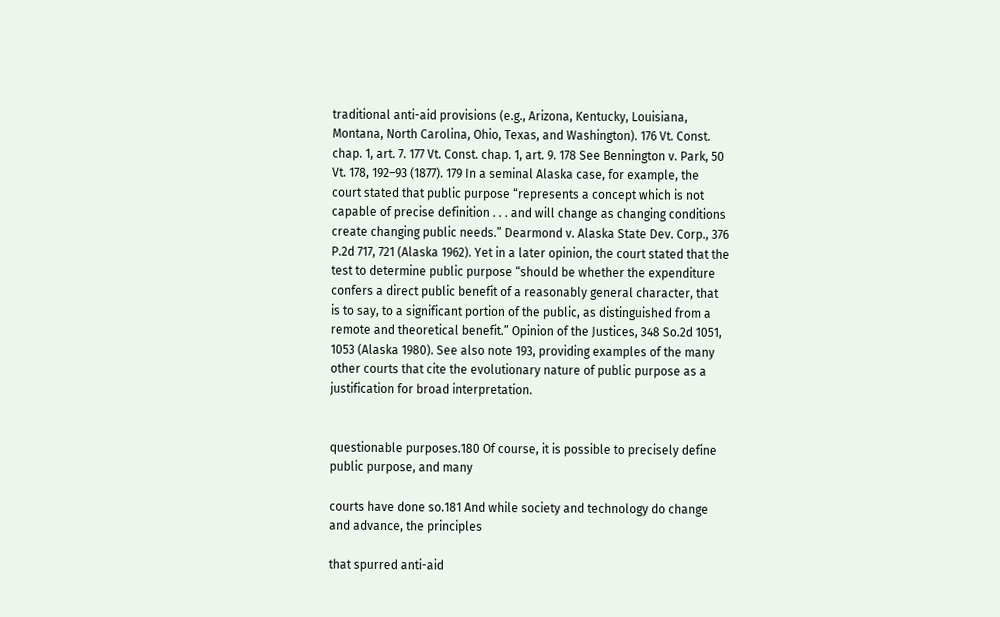traditional anti-aid provisions (e.g., Arizona, Kentucky, Louisiana, Montana, North Carolina, Ohio, Texas, and Washington). 176 Vt. Const. chap. 1, art. 7. 177 Vt. Const. chap. 1, art. 9. 178 See Bennington v. Park, 50 Vt. 178, 192–93 (1877). 179 In a seminal Alaska case, for example, the court stated that public purpose “represents a concept which is not capable of precise definition . . . and will change as changing conditions create changing public needs.” Dearmond v. Alaska State Dev. Corp., 376 P.2d 717, 721 (Alaska 1962). Yet in a later opinion, the court stated that the test to determine public purpose “should be whether the expenditure confers a direct public benefit of a reasonably general character, that is to say, to a significant portion of the public, as distinguished from a remote and theoretical benefit.” Opinion of the Justices, 348 So.2d 1051, 1053 (Alaska 1980). See also note 193, providing examples of the many other courts that cite the evolutionary nature of public purpose as a justification for broad interpretation.


questionable purposes.180 Of course, it is possible to precisely define public purpose, and many

courts have done so.181 And while society and technology do change and advance, the principles

that spurred anti-aid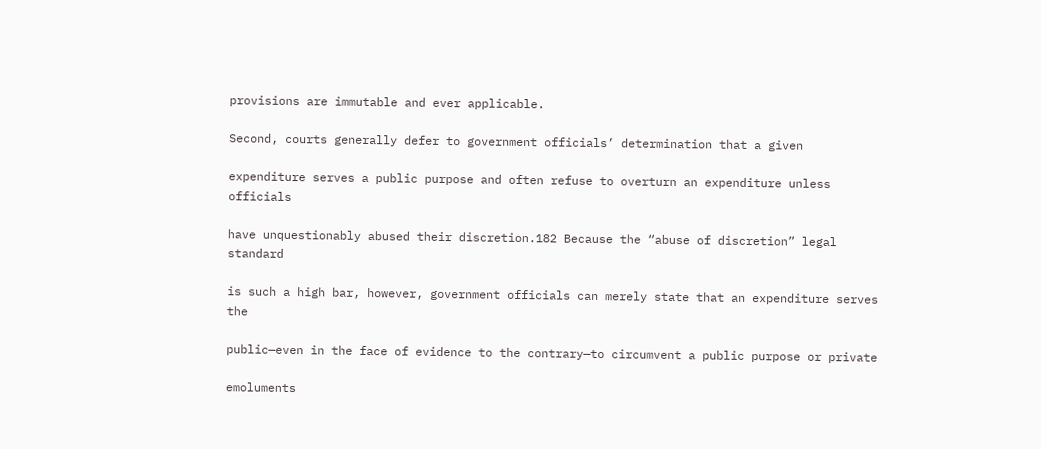provisions are immutable and ever applicable.

Second, courts generally defer to government officials’ determination that a given

expenditure serves a public purpose and often refuse to overturn an expenditure unless officials

have unquestionably abused their discretion.182 Because the “abuse of discretion” legal standard

is such a high bar, however, government officials can merely state that an expenditure serves the

public—even in the face of evidence to the contrary—to circumvent a public purpose or private

emoluments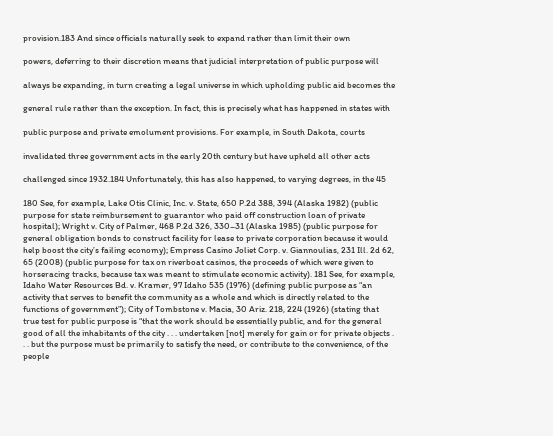provision.183 And since officials naturally seek to expand rather than limit their own

powers, deferring to their discretion means that judicial interpretation of public purpose will

always be expanding, in turn creating a legal universe in which upholding public aid becomes the

general rule rather than the exception. In fact, this is precisely what has happened in states with

public purpose and private emolument provisions. For example, in South Dakota, courts

invalidated three government acts in the early 20th century but have upheld all other acts

challenged since 1932.184 Unfortunately, this has also happened, to varying degrees, in the 45

180 See, for example, Lake Otis Clinic, Inc. v. State, 650 P.2d 388, 394 (Alaska 1982) (public purpose for state reimbursement to guarantor who paid off construction loan of private hospital); Wright v. City of Palmer, 468 P.2d 326, 330–31 (Alaska 1985) (public purpose for general obligation bonds to construct facility for lease to private corporation because it would help boost the city’s failing economy); Empress Casino Joliet Corp. v. Giannoulias, 231 Ill. 2d 62, 65 (2008) (public purpose for tax on riverboat casinos, the proceeds of which were given to horseracing tracks, because tax was meant to stimulate economic activity). 181 See, for example, Idaho Water Resources Bd. v. Kramer, 97 Idaho 535 (1976) (defining public purpose as “an activity that serves to benefit the community as a whole and which is directly related to the functions of government”); City of Tombstone v. Macia, 30 Ariz. 218, 224 (1926) (stating that true test for public purpose is “that the work should be essentially public, and for the general good of all the inhabitants of the city . . . undertaken [not] merely for gain or for private objects . . . but the purpose must be primarily to satisfy the need, or contribute to the convenience, of the people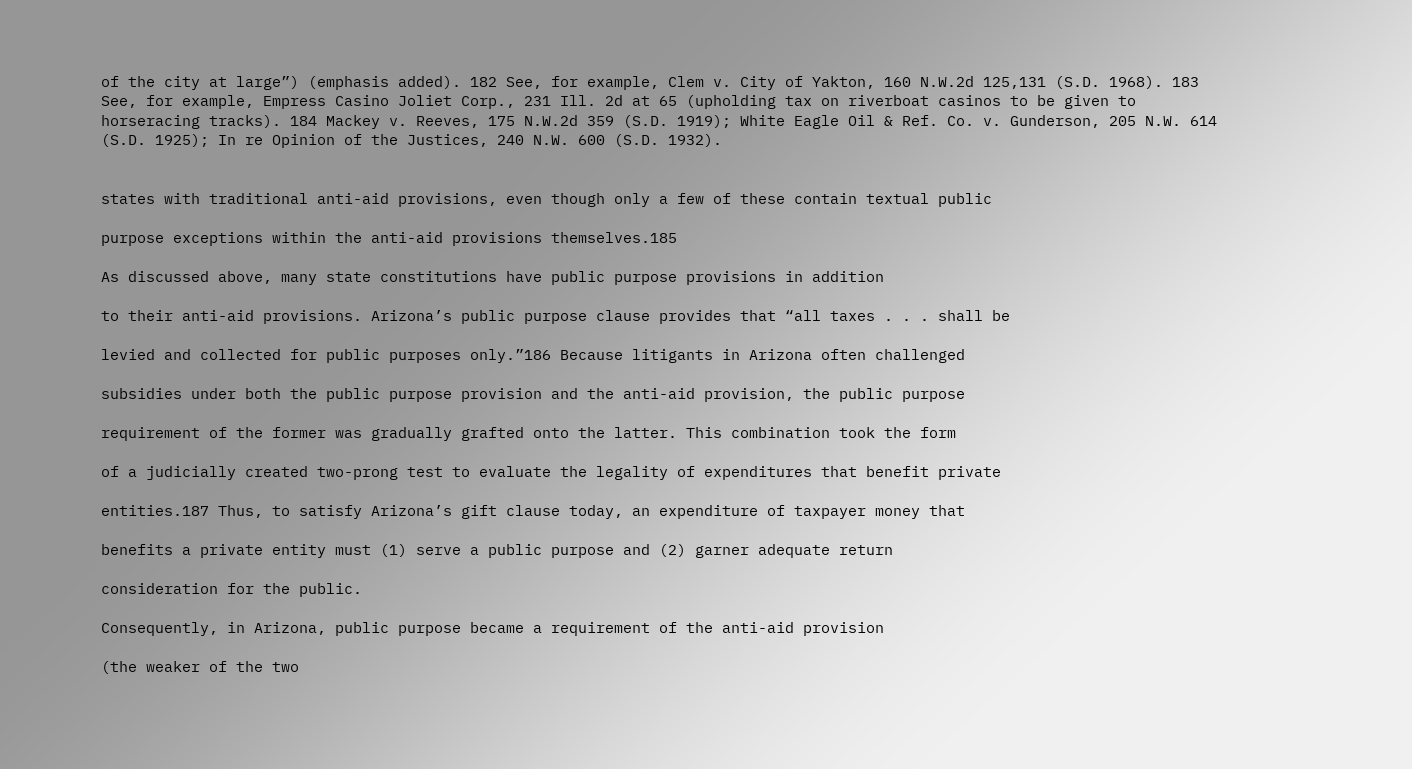of the city at large”) (emphasis added). 182 See, for example, Clem v. City of Yakton, 160 N.W.2d 125,131 (S.D. 1968). 183 See, for example, Empress Casino Joliet Corp., 231 Ill. 2d at 65 (upholding tax on riverboat casinos to be given to horseracing tracks). 184 Mackey v. Reeves, 175 N.W.2d 359 (S.D. 1919); White Eagle Oil & Ref. Co. v. Gunderson, 205 N.W. 614 (S.D. 1925); In re Opinion of the Justices, 240 N.W. 600 (S.D. 1932).


states with traditional anti-aid provisions, even though only a few of these contain textual public

purpose exceptions within the anti-aid provisions themselves.185

As discussed above, many state constitutions have public purpose provisions in addition

to their anti-aid provisions. Arizona’s public purpose clause provides that “all taxes . . . shall be

levied and collected for public purposes only.”186 Because litigants in Arizona often challenged

subsidies under both the public purpose provision and the anti-aid provision, the public purpose

requirement of the former was gradually grafted onto the latter. This combination took the form

of a judicially created two-prong test to evaluate the legality of expenditures that benefit private

entities.187 Thus, to satisfy Arizona’s gift clause today, an expenditure of taxpayer money that

benefits a private entity must (1) serve a public purpose and (2) garner adequate return

consideration for the public.

Consequently, in Arizona, public purpose became a requirement of the anti-aid provision

(the weaker of the two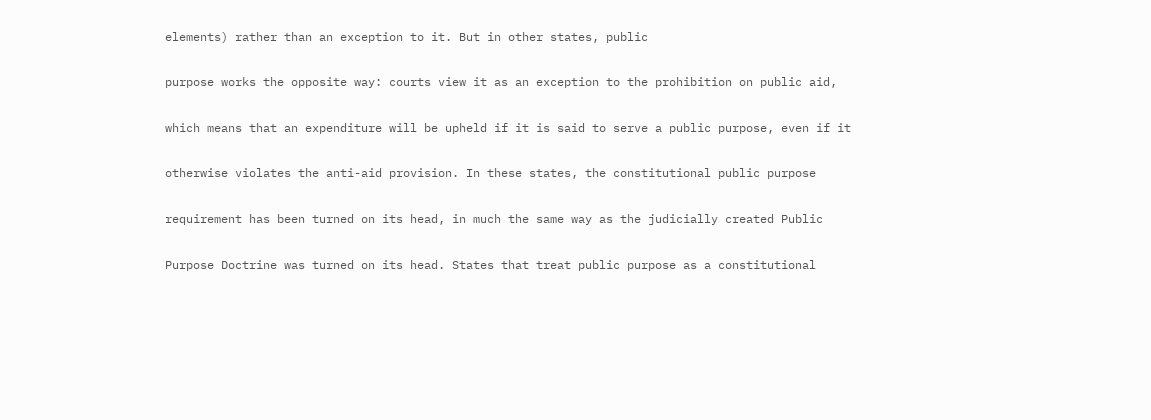elements) rather than an exception to it. But in other states, public

purpose works the opposite way: courts view it as an exception to the prohibition on public aid,

which means that an expenditure will be upheld if it is said to serve a public purpose, even if it

otherwise violates the anti-aid provision. In these states, the constitutional public purpose

requirement has been turned on its head, in much the same way as the judicially created Public

Purpose Doctrine was turned on its head. States that treat public purpose as a constitutional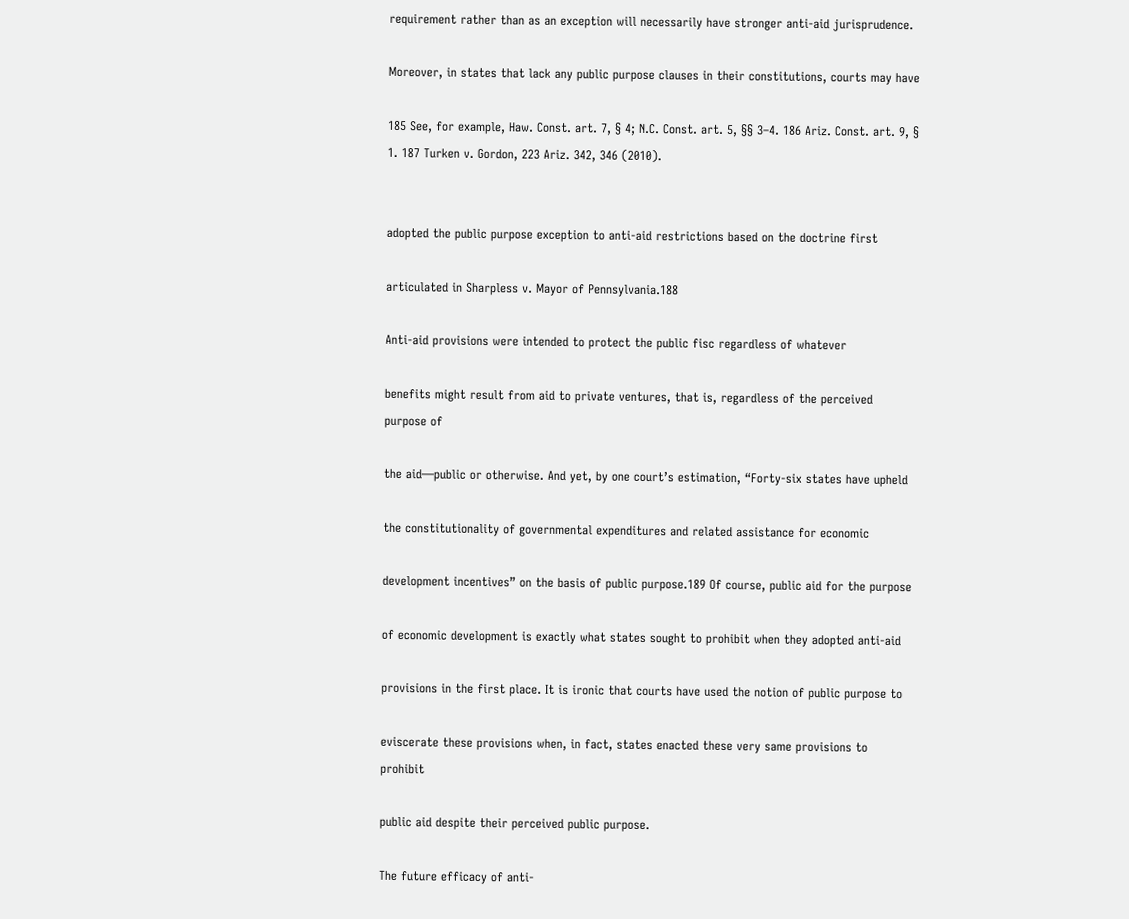requirement rather than as an exception will necessarily have stronger anti-aid jurisprudence.

Moreover, in states that lack any public purpose clauses in their constitutions, courts may have

185 See, for example, Haw. Const. art. 7, § 4; N.C. Const. art. 5, §§ 3–4. 186 Ariz. Const. art. 9, § 1. 187 Turken v. Gordon, 223 Ariz. 342, 346 (2010).


adopted the public purpose exception to anti-aid restrictions based on the doctrine first

articulated in Sharpless v. Mayor of Pennsylvania.188

Anti-aid provisions were intended to protect the public fisc regardless of whatever

benefits might result from aid to private ventures, that is, regardless of the perceived purpose of

the aid—public or otherwise. And yet, by one court’s estimation, “Forty-six states have upheld

the constitutionality of governmental expenditures and related assistance for economic

development incentives” on the basis of public purpose.189 Of course, public aid for the purpose

of economic development is exactly what states sought to prohibit when they adopted anti-aid

provisions in the first place. It is ironic that courts have used the notion of public purpose to

eviscerate these provisions when, in fact, states enacted these very same provisions to prohibit

public aid despite their perceived public purpose.

The future efficacy of anti-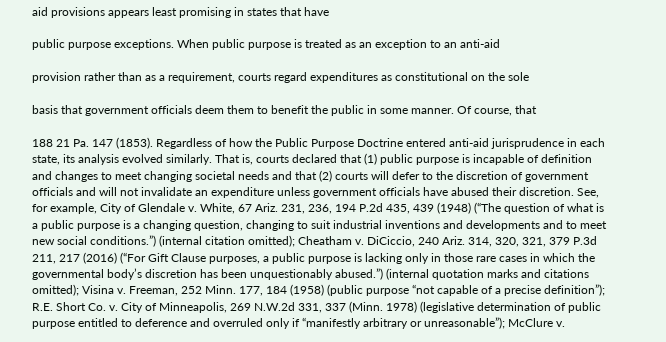aid provisions appears least promising in states that have

public purpose exceptions. When public purpose is treated as an exception to an anti-aid

provision rather than as a requirement, courts regard expenditures as constitutional on the sole

basis that government officials deem them to benefit the public in some manner. Of course, that

188 21 Pa. 147 (1853). Regardless of how the Public Purpose Doctrine entered anti-aid jurisprudence in each state, its analysis evolved similarly. That is, courts declared that (1) public purpose is incapable of definition and changes to meet changing societal needs and that (2) courts will defer to the discretion of government officials and will not invalidate an expenditure unless government officials have abused their discretion. See, for example, City of Glendale v. White, 67 Ariz. 231, 236, 194 P.2d 435, 439 (1948) (“The question of what is a public purpose is a changing question, changing to suit industrial inventions and developments and to meet new social conditions.”) (internal citation omitted); Cheatham v. DiCiccio, 240 Ariz. 314, 320, 321, 379 P.3d 211, 217 (2016) (“For Gift Clause purposes, a public purpose is lacking only in those rare cases in which the governmental body’s discretion has been unquestionably abused.”) (internal quotation marks and citations omitted); Visina v. Freeman, 252 Minn. 177, 184 (1958) (public purpose “not capable of a precise definition”); R.E. Short Co. v. City of Minneapolis, 269 N.W.2d 331, 337 (Minn. 1978) (legislative determination of public purpose entitled to deference and overruled only if “manifestly arbitrary or unreasonable”); McClure v.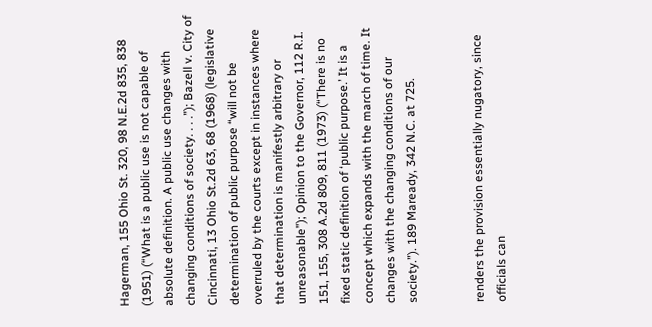Hagerman, 155 Ohio St. 320, 98 N.E.2d 835, 838 (1951) (“What is a public use is not capable of absolute definition. A public use changes with changing conditions of society. . . .”); Bazell v. City of Cincinnati, 13 Ohio St.2d 63, 68 (1968) (legislative determination of public purpose “will not be overruled by the courts except in instances where that determination is manifestly arbitrary or unreasonable”); Opinion to the Governor, 112 R.I. 151, 155, 308 A.2d 809, 811 (1973) (“There is no fixed static definition of ‘public purpose.’ It is a concept which expands with the march of time. It changes with the changing conditions of our society.”). 189 Maready, 342 N.C. at 725.


renders the provision essentially nugatory, since officials can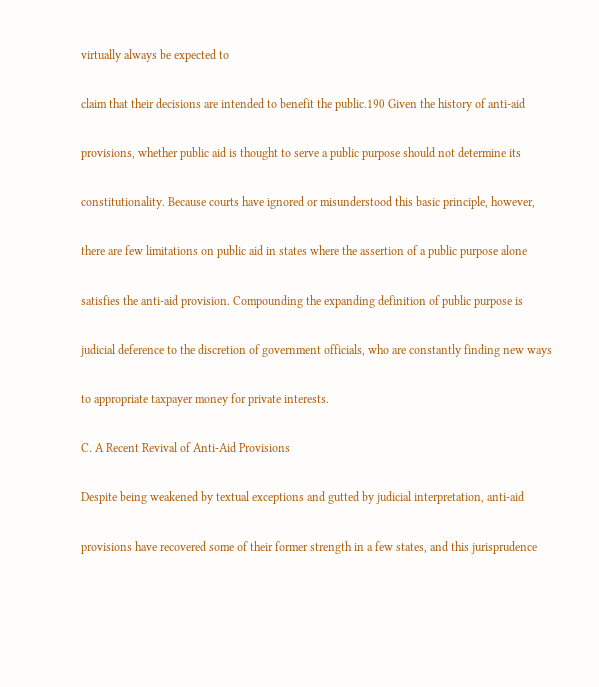virtually always be expected to

claim that their decisions are intended to benefit the public.190 Given the history of anti-aid

provisions, whether public aid is thought to serve a public purpose should not determine its

constitutionality. Because courts have ignored or misunderstood this basic principle, however,

there are few limitations on public aid in states where the assertion of a public purpose alone

satisfies the anti-aid provision. Compounding the expanding definition of public purpose is

judicial deference to the discretion of government officials, who are constantly finding new ways

to appropriate taxpayer money for private interests.

C. A Recent Revival of Anti-Aid Provisions

Despite being weakened by textual exceptions and gutted by judicial interpretation, anti-aid

provisions have recovered some of their former strength in a few states, and this jurisprudence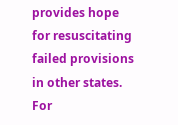provides hope for resuscitating failed provisions in other states. For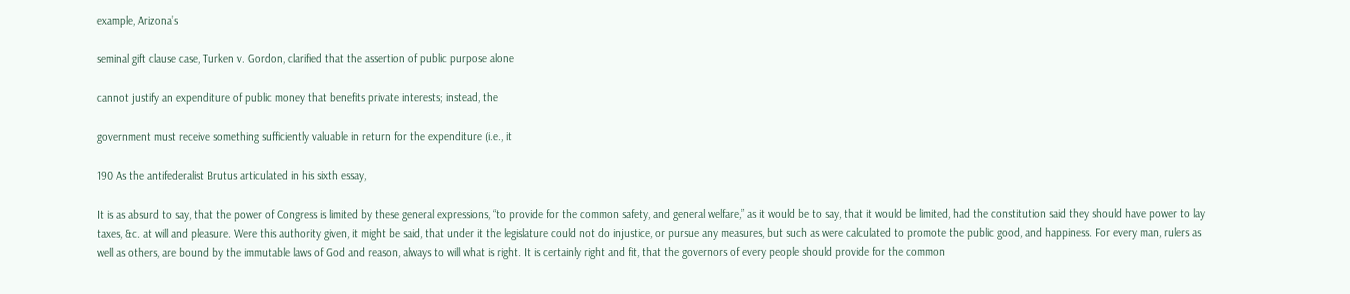example, Arizona’s

seminal gift clause case, Turken v. Gordon, clarified that the assertion of public purpose alone

cannot justify an expenditure of public money that benefits private interests; instead, the

government must receive something sufficiently valuable in return for the expenditure (i.e., it

190 As the antifederalist Brutus articulated in his sixth essay,

It is as absurd to say, that the power of Congress is limited by these general expressions, “to provide for the common safety, and general welfare,” as it would be to say, that it would be limited, had the constitution said they should have power to lay taxes, &c. at will and pleasure. Were this authority given, it might be said, that under it the legislature could not do injustice, or pursue any measures, but such as were calculated to promote the public good, and happiness. For every man, rulers as well as others, are bound by the immutable laws of God and reason, always to will what is right. It is certainly right and fit, that the governors of every people should provide for the common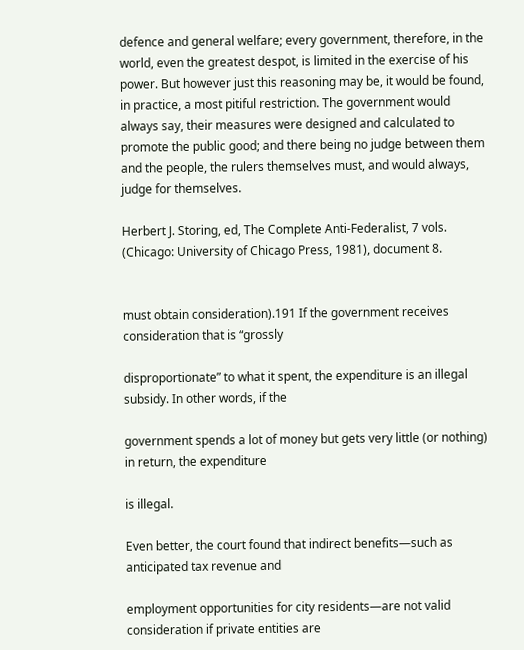defence and general welfare; every government, therefore, in the world, even the greatest despot, is limited in the exercise of his power. But however just this reasoning may be, it would be found, in practice, a most pitiful restriction. The government would always say, their measures were designed and calculated to promote the public good; and there being no judge between them and the people, the rulers themselves must, and would always, judge for themselves.

Herbert J. Storing, ed, The Complete Anti-Federalist, 7 vols. (Chicago: University of Chicago Press, 1981), document 8.


must obtain consideration).191 If the government receives consideration that is “grossly

disproportionate” to what it spent, the expenditure is an illegal subsidy. In other words, if the

government spends a lot of money but gets very little (or nothing) in return, the expenditure

is illegal.

Even better, the court found that indirect benefits—such as anticipated tax revenue and

employment opportunities for city residents—are not valid consideration if private entities are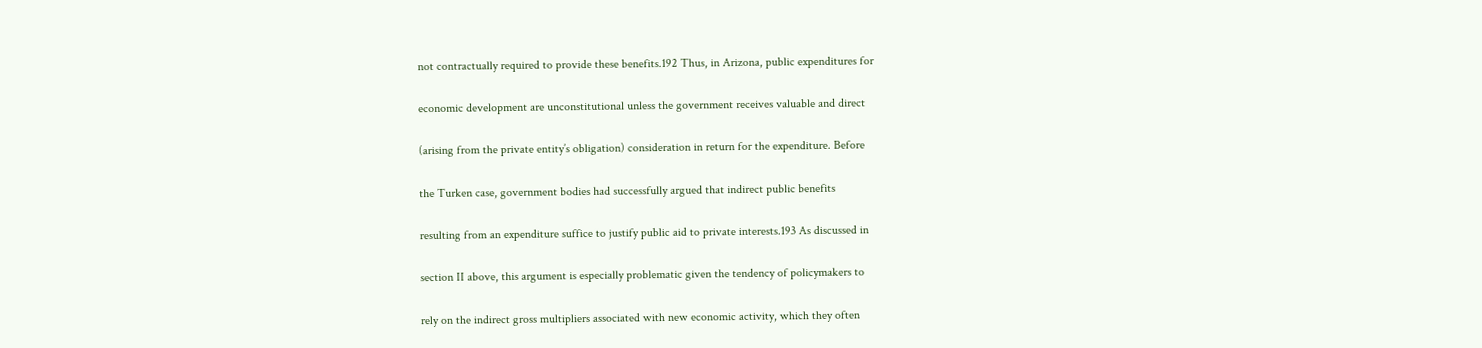not contractually required to provide these benefits.192 Thus, in Arizona, public expenditures for

economic development are unconstitutional unless the government receives valuable and direct

(arising from the private entity’s obligation) consideration in return for the expenditure. Before

the Turken case, government bodies had successfully argued that indirect public benefits

resulting from an expenditure suffice to justify public aid to private interests.193 As discussed in

section II above, this argument is especially problematic given the tendency of policymakers to

rely on the indirect gross multipliers associated with new economic activity, which they often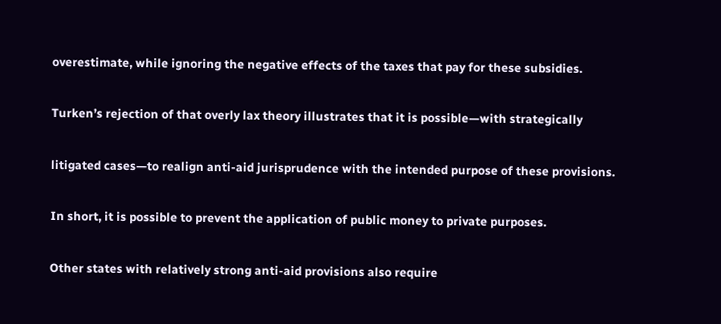overestimate, while ignoring the negative effects of the taxes that pay for these subsidies.

Turken’s rejection of that overly lax theory illustrates that it is possible—with strategically

litigated cases—to realign anti-aid jurisprudence with the intended purpose of these provisions.

In short, it is possible to prevent the application of public money to private purposes.

Other states with relatively strong anti-aid provisions also require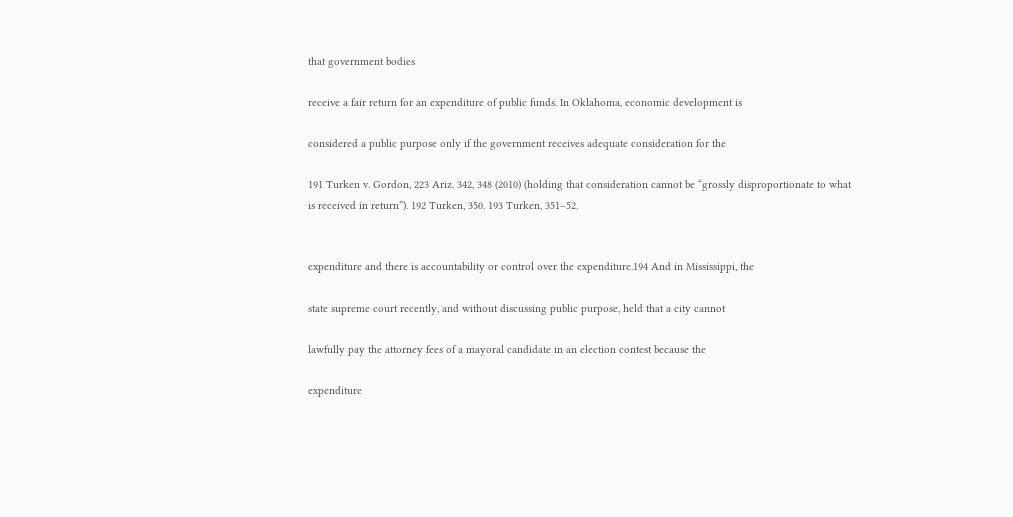that government bodies

receive a fair return for an expenditure of public funds. In Oklahoma, economic development is

considered a public purpose only if the government receives adequate consideration for the

191 Turken v. Gordon, 223 Ariz. 342, 348 (2010) (holding that consideration cannot be “grossly disproportionate to what is received in return”). 192 Turken, 350. 193 Turken, 351–52.


expenditure and there is accountability or control over the expenditure.194 And in Mississippi, the

state supreme court recently, and without discussing public purpose, held that a city cannot

lawfully pay the attorney fees of a mayoral candidate in an election contest because the

expenditure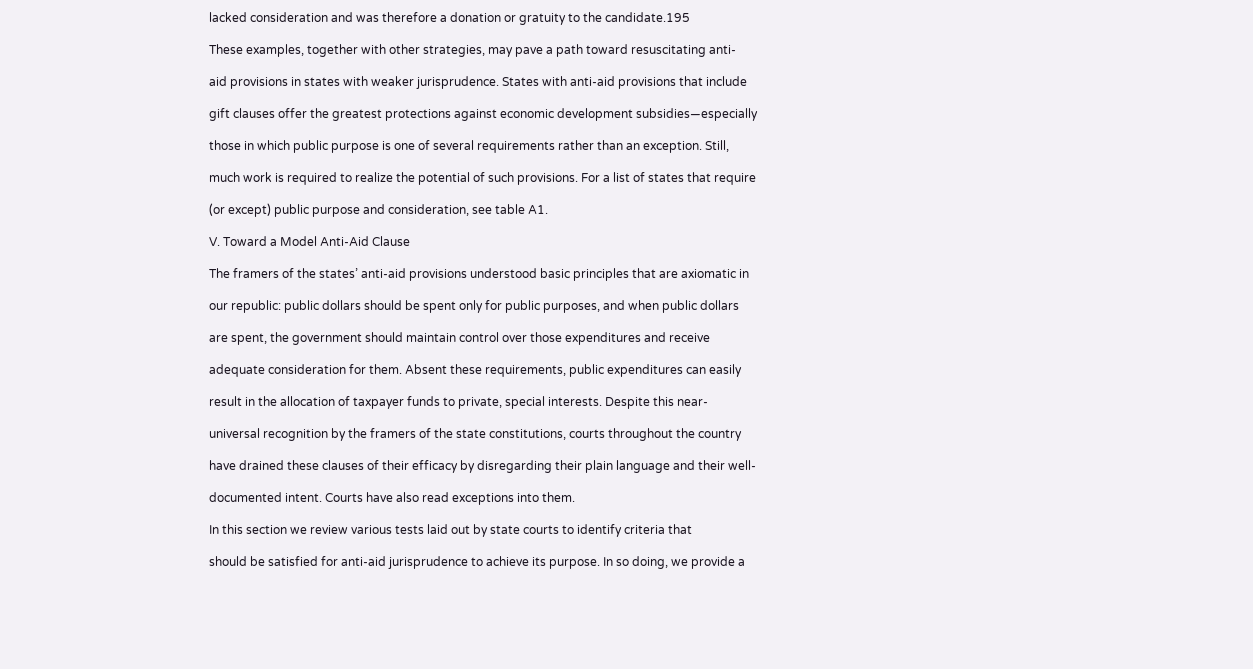lacked consideration and was therefore a donation or gratuity to the candidate.195

These examples, together with other strategies, may pave a path toward resuscitating anti-

aid provisions in states with weaker jurisprudence. States with anti-aid provisions that include

gift clauses offer the greatest protections against economic development subsidies—especially

those in which public purpose is one of several requirements rather than an exception. Still,

much work is required to realize the potential of such provisions. For a list of states that require

(or except) public purpose and consideration, see table A1.

V. Toward a Model Anti-Aid Clause

The framers of the states’ anti-aid provisions understood basic principles that are axiomatic in

our republic: public dollars should be spent only for public purposes, and when public dollars

are spent, the government should maintain control over those expenditures and receive

adequate consideration for them. Absent these requirements, public expenditures can easily

result in the allocation of taxpayer funds to private, special interests. Despite this near-

universal recognition by the framers of the state constitutions, courts throughout the country

have drained these clauses of their efficacy by disregarding their plain language and their well-

documented intent. Courts have also read exceptions into them.

In this section we review various tests laid out by state courts to identify criteria that

should be satisfied for anti-aid jurisprudence to achieve its purpose. In so doing, we provide a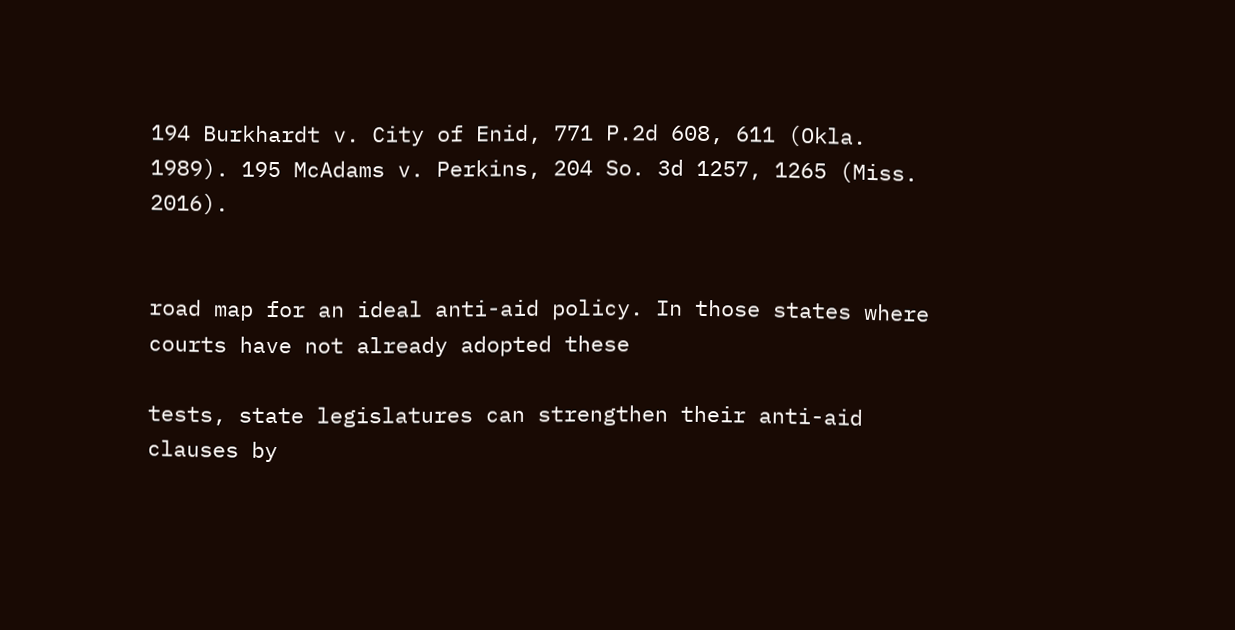194 Burkhardt v. City of Enid, 771 P.2d 608, 611 (Okla. 1989). 195 McAdams v. Perkins, 204 So. 3d 1257, 1265 (Miss. 2016).


road map for an ideal anti-aid policy. In those states where courts have not already adopted these

tests, state legislatures can strengthen their anti-aid clauses by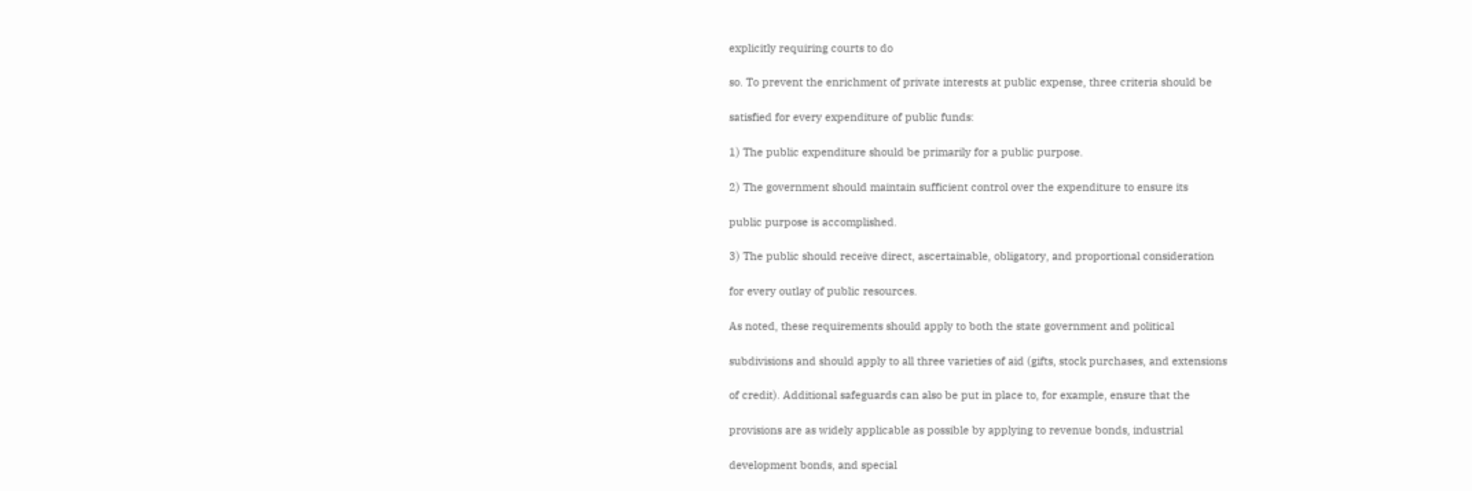explicitly requiring courts to do

so. To prevent the enrichment of private interests at public expense, three criteria should be

satisfied for every expenditure of public funds:

1) The public expenditure should be primarily for a public purpose.

2) The government should maintain sufficient control over the expenditure to ensure its

public purpose is accomplished.

3) The public should receive direct, ascertainable, obligatory, and proportional consideration

for every outlay of public resources.

As noted, these requirements should apply to both the state government and political

subdivisions and should apply to all three varieties of aid (gifts, stock purchases, and extensions

of credit). Additional safeguards can also be put in place to, for example, ensure that the

provisions are as widely applicable as possible by applying to revenue bonds, industrial

development bonds, and special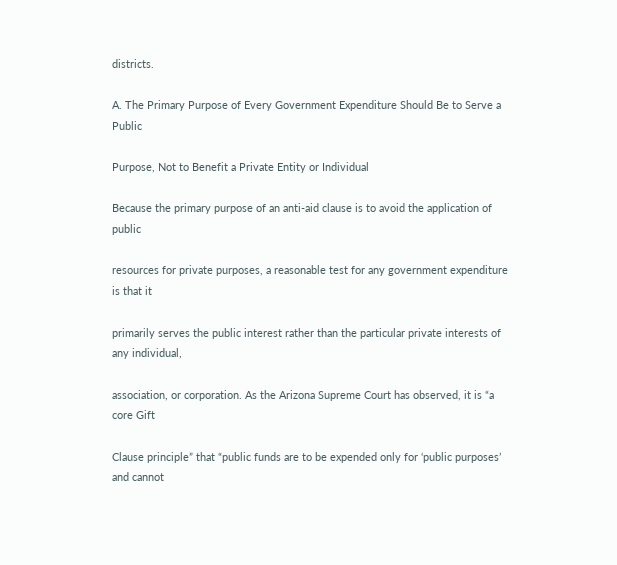districts.

A. The Primary Purpose of Every Government Expenditure Should Be to Serve a Public

Purpose, Not to Benefit a Private Entity or Individual

Because the primary purpose of an anti-aid clause is to avoid the application of public

resources for private purposes, a reasonable test for any government expenditure is that it

primarily serves the public interest rather than the particular private interests of any individual,

association, or corporation. As the Arizona Supreme Court has observed, it is “a core Gift

Clause principle” that “public funds are to be expended only for ‘public purposes’ and cannot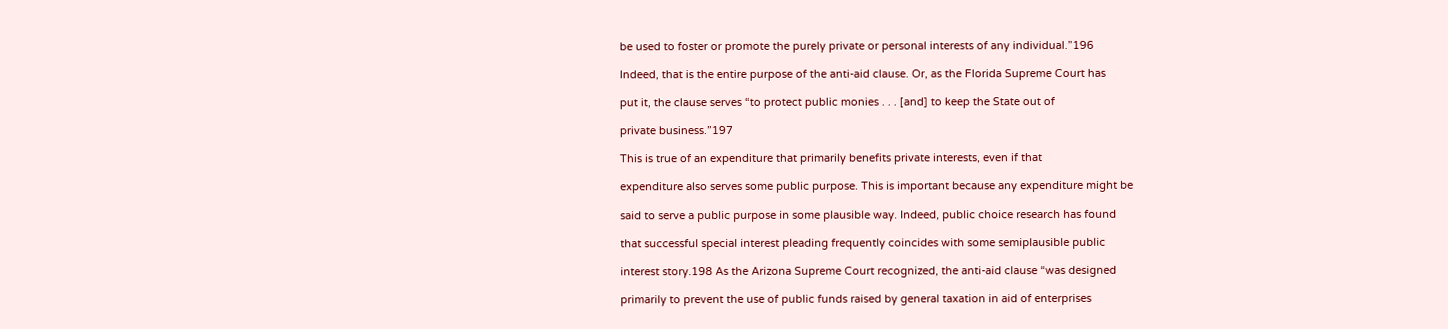be used to foster or promote the purely private or personal interests of any individual.”196

Indeed, that is the entire purpose of the anti-aid clause. Or, as the Florida Supreme Court has

put it, the clause serves “to protect public monies . . . [and] to keep the State out of

private business.”197

This is true of an expenditure that primarily benefits private interests, even if that

expenditure also serves some public purpose. This is important because any expenditure might be

said to serve a public purpose in some plausible way. Indeed, public choice research has found

that successful special interest pleading frequently coincides with some semiplausible public

interest story.198 As the Arizona Supreme Court recognized, the anti-aid clause “was designed

primarily to prevent the use of public funds raised by general taxation in aid of enterprises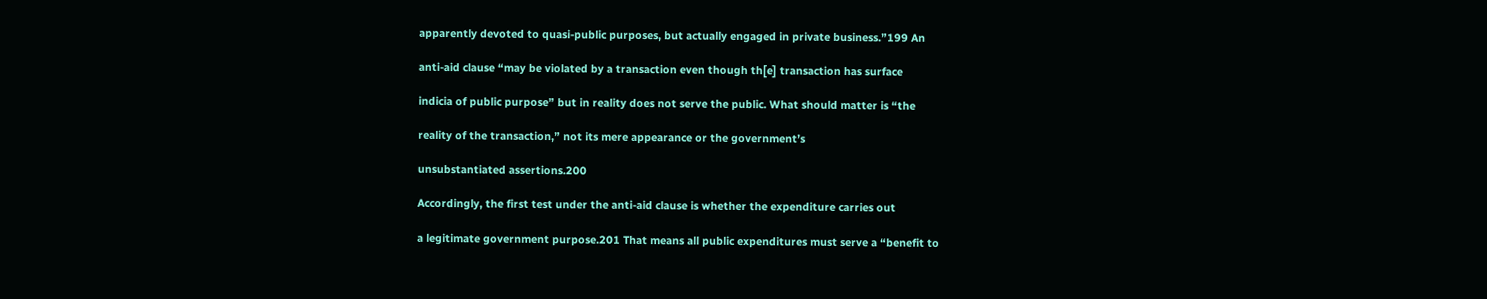apparently devoted to quasi-public purposes, but actually engaged in private business.”199 An

anti-aid clause “may be violated by a transaction even though th[e] transaction has surface

indicia of public purpose” but in reality does not serve the public. What should matter is “the

reality of the transaction,” not its mere appearance or the government’s

unsubstantiated assertions.200

Accordingly, the first test under the anti-aid clause is whether the expenditure carries out

a legitimate government purpose.201 That means all public expenditures must serve a “benefit to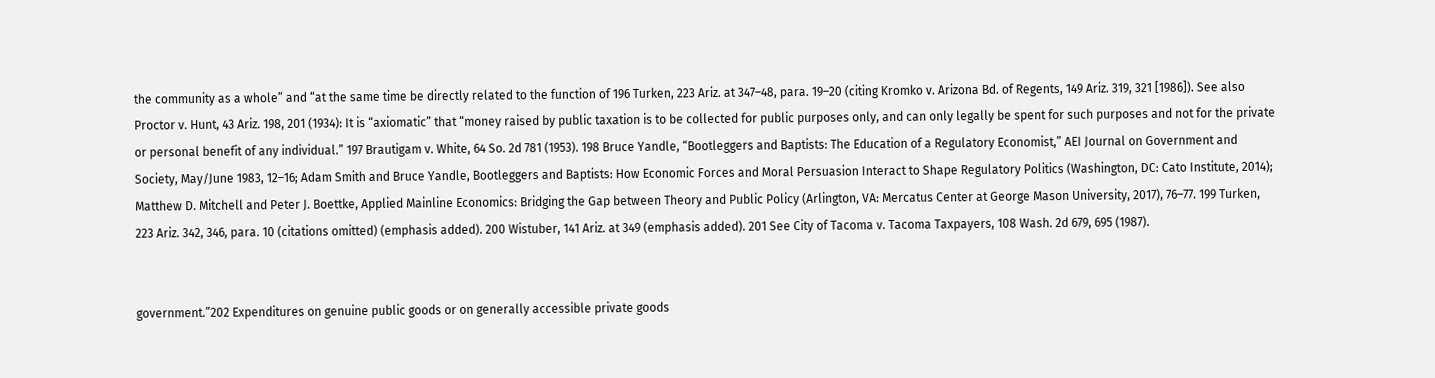the community as a whole” and “at the same time be directly related to the function of 196 Turken, 223 Ariz. at 347–48, para. 19–20 (citing Kromko v. Arizona Bd. of Regents, 149 Ariz. 319, 321 [1986]). See also Proctor v. Hunt, 43 Ariz. 198, 201 (1934): It is “axiomatic” that “money raised by public taxation is to be collected for public purposes only, and can only legally be spent for such purposes and not for the private or personal benefit of any individual.” 197 Brautigam v. White, 64 So. 2d 781 (1953). 198 Bruce Yandle, “Bootleggers and Baptists: The Education of a Regulatory Economist,” AEI Journal on Government and Society, May/June 1983, 12–16; Adam Smith and Bruce Yandle, Bootleggers and Baptists: How Economic Forces and Moral Persuasion Interact to Shape Regulatory Politics (Washington, DC: Cato Institute, 2014); Matthew D. Mitchell and Peter J. Boettke, Applied Mainline Economics: Bridging the Gap between Theory and Public Policy (Arlington, VA: Mercatus Center at George Mason University, 2017), 76–77. 199 Turken, 223 Ariz. 342, 346, para. 10 (citations omitted) (emphasis added). 200 Wistuber, 141 Ariz. at 349 (emphasis added). 201 See City of Tacoma v. Tacoma Taxpayers, 108 Wash. 2d 679, 695 (1987).


government.”202 Expenditures on genuine public goods or on generally accessible private goods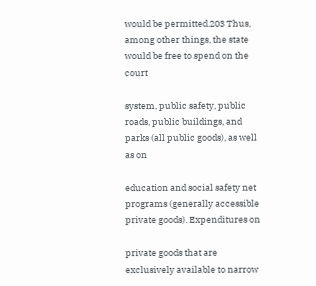would be permitted.203 Thus, among other things, the state would be free to spend on the court

system, public safety, public roads, public buildings, and parks (all public goods), as well as on

education and social safety net programs (generally accessible private goods). Expenditures on

private goods that are exclusively available to narrow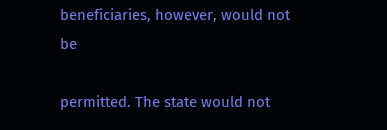beneficiaries, however, would not be

permitted. The state would not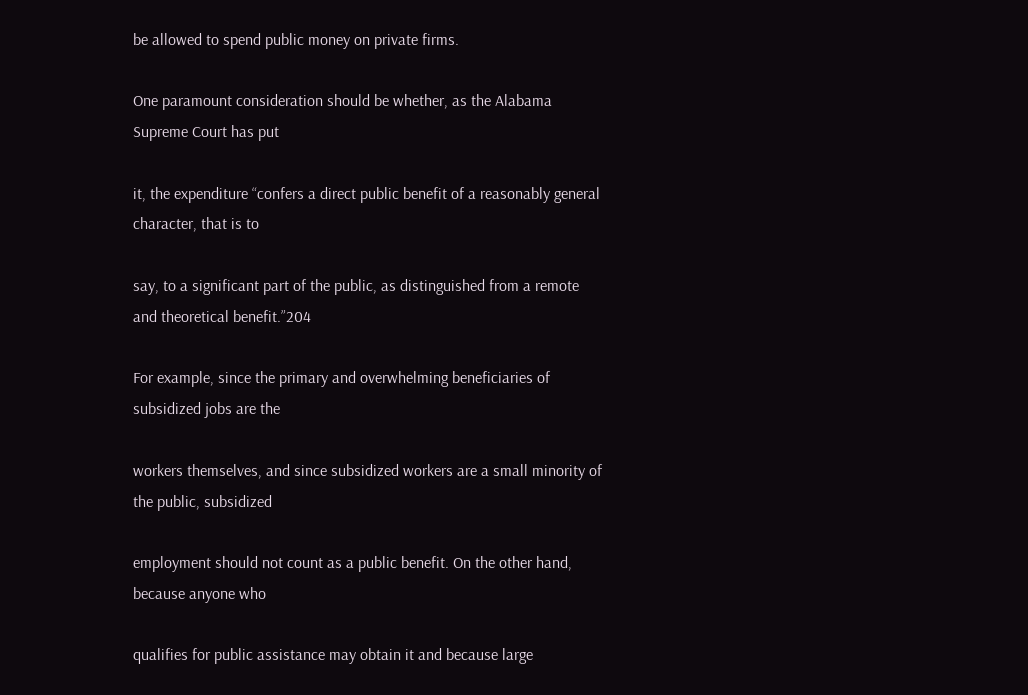be allowed to spend public money on private firms.

One paramount consideration should be whether, as the Alabama Supreme Court has put

it, the expenditure “confers a direct public benefit of a reasonably general character, that is to

say, to a significant part of the public, as distinguished from a remote and theoretical benefit.”204

For example, since the primary and overwhelming beneficiaries of subsidized jobs are the

workers themselves, and since subsidized workers are a small minority of the public, subsidized

employment should not count as a public benefit. On the other hand, because anyone who

qualifies for public assistance may obtain it and because large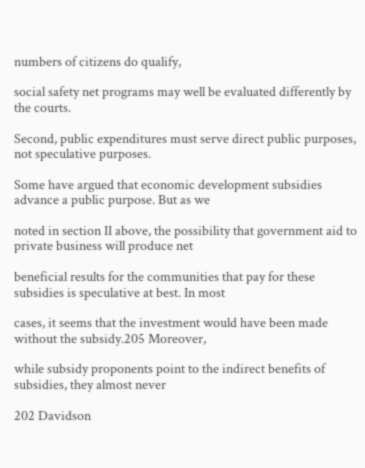numbers of citizens do qualify,

social safety net programs may well be evaluated differently by the courts.

Second, public expenditures must serve direct public purposes, not speculative purposes.

Some have argued that economic development subsidies advance a public purpose. But as we

noted in section II above, the possibility that government aid to private business will produce net

beneficial results for the communities that pay for these subsidies is speculative at best. In most

cases, it seems that the investment would have been made without the subsidy.205 Moreover,

while subsidy proponents point to the indirect benefits of subsidies, they almost never

202 Davidson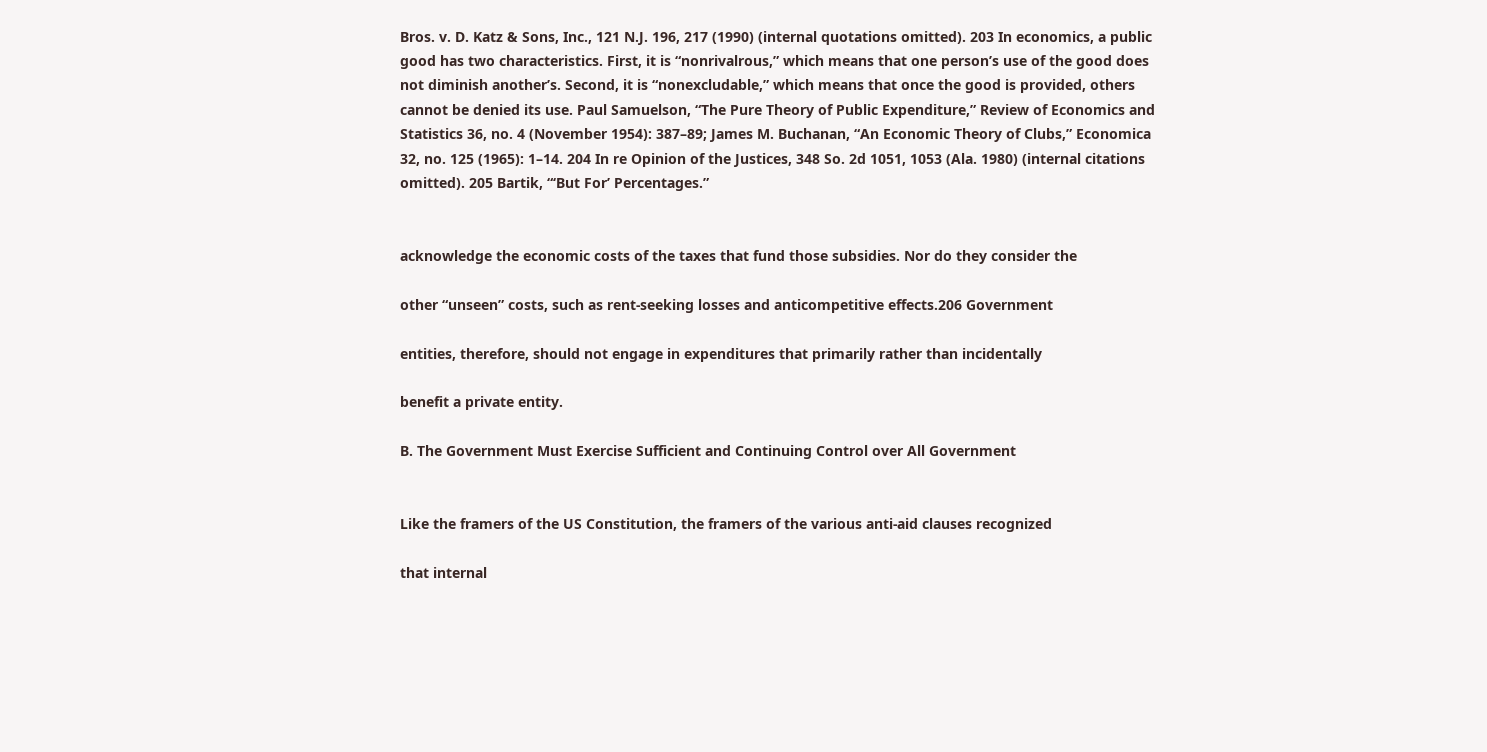Bros. v. D. Katz & Sons, Inc., 121 N.J. 196, 217 (1990) (internal quotations omitted). 203 In economics, a public good has two characteristics. First, it is “nonrivalrous,” which means that one person’s use of the good does not diminish another’s. Second, it is “nonexcludable,” which means that once the good is provided, others cannot be denied its use. Paul Samuelson, “The Pure Theory of Public Expenditure,” Review of Economics and Statistics 36, no. 4 (November 1954): 387–89; James M. Buchanan, “An Economic Theory of Clubs,” Economica 32, no. 125 (1965): 1–14. 204 In re Opinion of the Justices, 348 So. 2d 1051, 1053 (Ala. 1980) (internal citations omitted). 205 Bartik, “‘But For’ Percentages.”


acknowledge the economic costs of the taxes that fund those subsidies. Nor do they consider the

other “unseen” costs, such as rent-seeking losses and anticompetitive effects.206 Government

entities, therefore, should not engage in expenditures that primarily rather than incidentally

benefit a private entity.

B. The Government Must Exercise Sufficient and Continuing Control over All Government


Like the framers of the US Constitution, the framers of the various anti-aid clauses recognized

that internal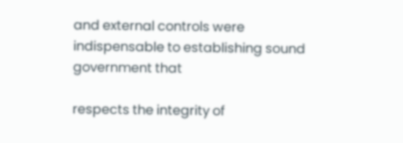and external controls were indispensable to establishing sound government that

respects the integrity of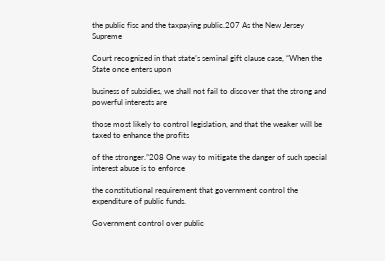the public fisc and the taxpaying public.207 As the New Jersey Supreme

Court recognized in that state’s seminal gift clause case, “When the State once enters upon

business of subsidies, we shall not fail to discover that the strong and powerful interests are

those most likely to control legislation, and that the weaker will be taxed to enhance the profits

of the stronger.”208 One way to mitigate the danger of such special interest abuse is to enforce

the constitutional requirement that government control the expenditure of public funds.

Government control over public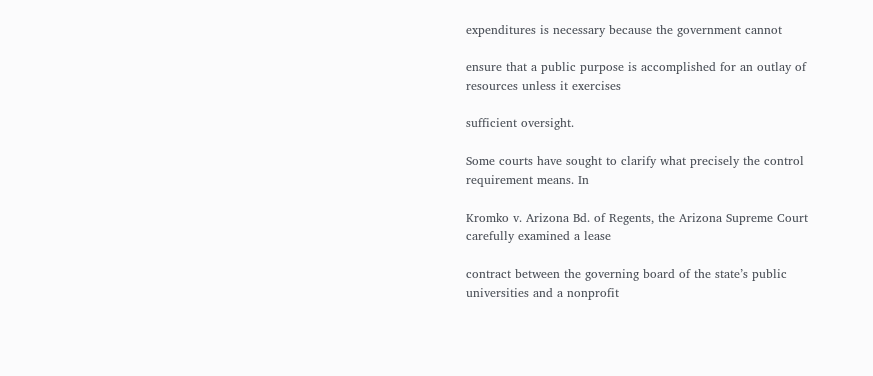expenditures is necessary because the government cannot

ensure that a public purpose is accomplished for an outlay of resources unless it exercises

sufficient oversight.

Some courts have sought to clarify what precisely the control requirement means. In

Kromko v. Arizona Bd. of Regents, the Arizona Supreme Court carefully examined a lease

contract between the governing board of the state’s public universities and a nonprofit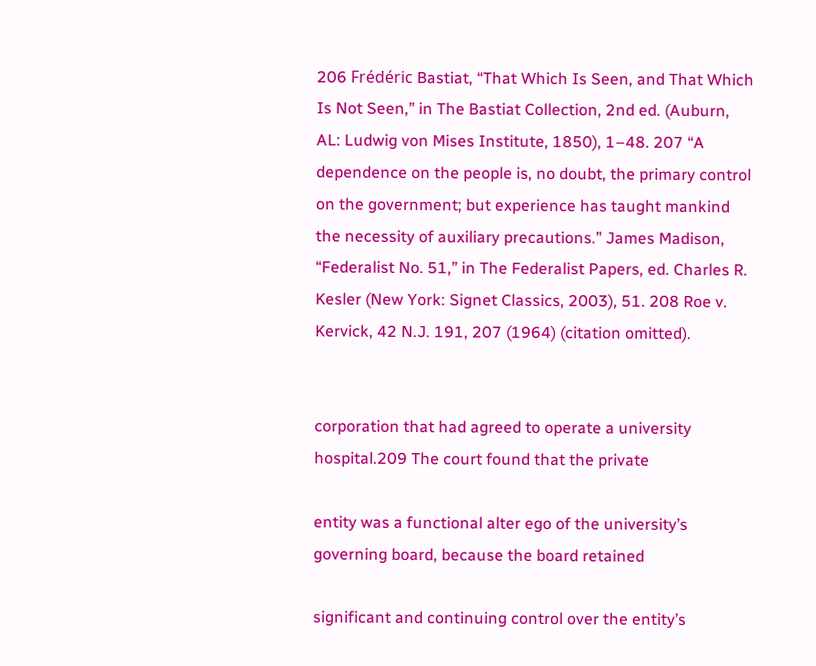206 Frédéric Bastiat, “That Which Is Seen, and That Which Is Not Seen,” in The Bastiat Collection, 2nd ed. (Auburn, AL: Ludwig von Mises Institute, 1850), 1–48. 207 “A dependence on the people is, no doubt, the primary control on the government; but experience has taught mankind the necessity of auxiliary precautions.” James Madison, “Federalist No. 51,” in The Federalist Papers, ed. Charles R. Kesler (New York: Signet Classics, 2003), 51. 208 Roe v. Kervick, 42 N.J. 191, 207 (1964) (citation omitted).


corporation that had agreed to operate a university hospital.209 The court found that the private

entity was a functional alter ego of the university’s governing board, because the board retained

significant and continuing control over the entity’s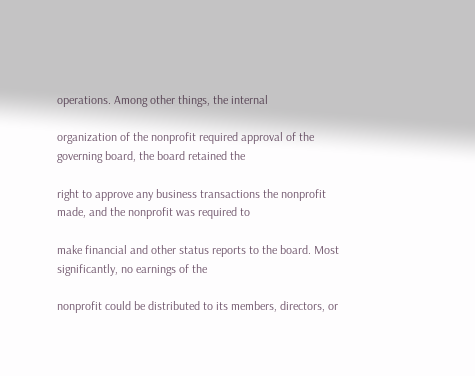operations. Among other things, the internal

organization of the nonprofit required approval of the governing board, the board retained the

right to approve any business transactions the nonprofit made, and the nonprofit was required to

make financial and other status reports to the board. Most significantly, no earnings of the

nonprofit could be distributed to its members, directors, or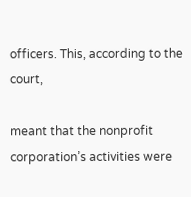officers. This, according to the court,

meant that the nonprofit corporation’s activities were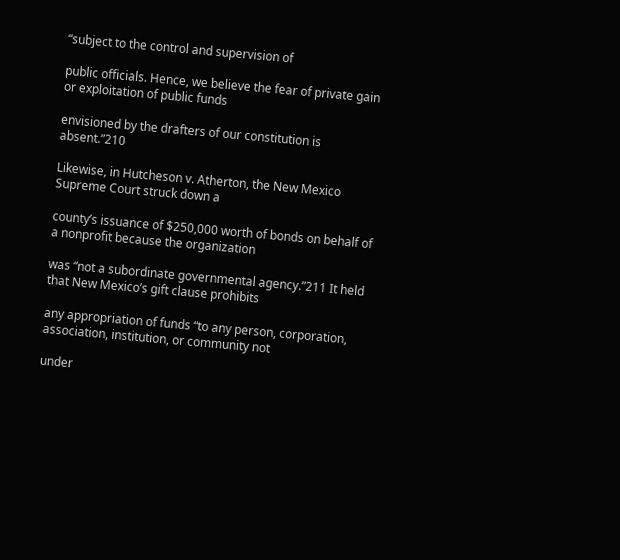“subject to the control and supervision of

public officials. Hence, we believe the fear of private gain or exploitation of public funds

envisioned by the drafters of our constitution is absent.”210

Likewise, in Hutcheson v. Atherton, the New Mexico Supreme Court struck down a

county’s issuance of $250,000 worth of bonds on behalf of a nonprofit because the organization

was “not a subordinate governmental agency.”211 It held that New Mexico’s gift clause prohibits

any appropriation of funds “to any person, corporation, association, institution, or community not

under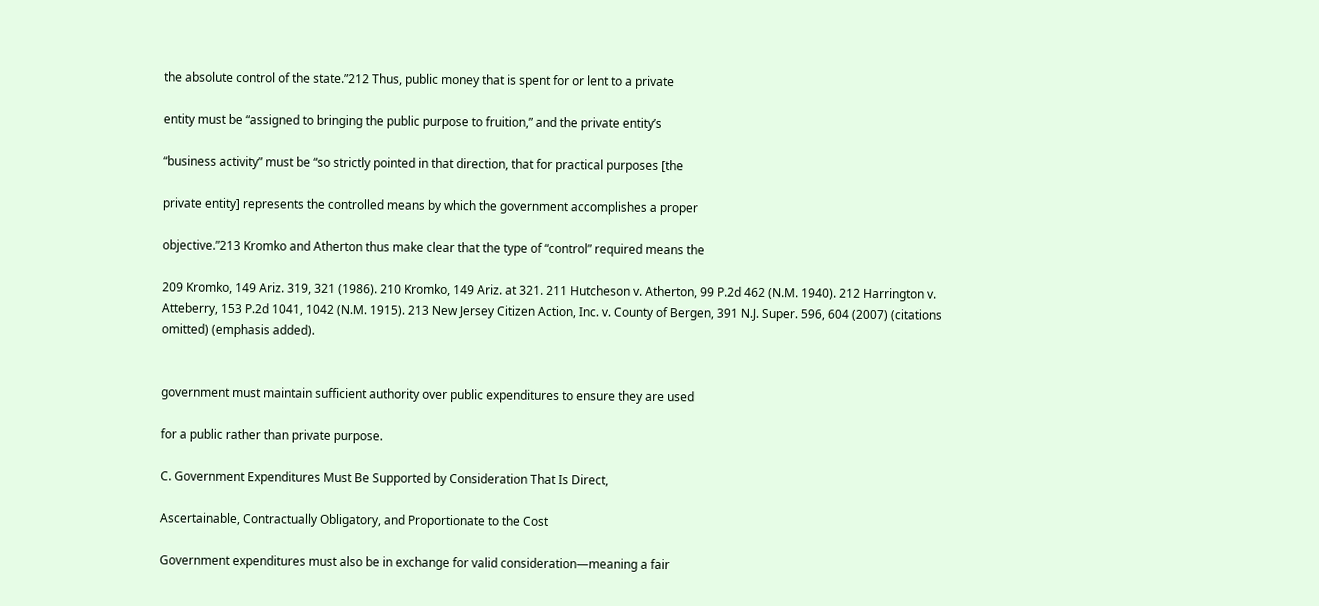the absolute control of the state.”212 Thus, public money that is spent for or lent to a private

entity must be “assigned to bringing the public purpose to fruition,” and the private entity’s

“business activity” must be “so strictly pointed in that direction, that for practical purposes [the

private entity] represents the controlled means by which the government accomplishes a proper

objective.”213 Kromko and Atherton thus make clear that the type of “control” required means the

209 Kromko, 149 Ariz. 319, 321 (1986). 210 Kromko, 149 Ariz. at 321. 211 Hutcheson v. Atherton, 99 P.2d 462 (N.M. 1940). 212 Harrington v. Atteberry, 153 P.2d 1041, 1042 (N.M. 1915). 213 New Jersey Citizen Action, Inc. v. County of Bergen, 391 N.J. Super. 596, 604 (2007) (citations omitted) (emphasis added).


government must maintain sufficient authority over public expenditures to ensure they are used

for a public rather than private purpose.

C. Government Expenditures Must Be Supported by Consideration That Is Direct,

Ascertainable, Contractually Obligatory, and Proportionate to the Cost

Government expenditures must also be in exchange for valid consideration—meaning a fair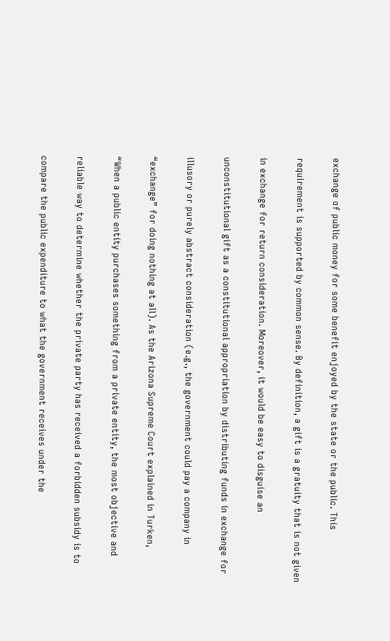exchange of public money for some benefit enjoyed by the state or the public. This

requirement is supported by common sense. By definition, a gift is a gratuity that is not given

in exchange for return consideration. Moreover, it would be easy to disguise an

unconstitutional gift as a constitutional appropriation by distributing funds in exchange for

illusory or purely abstract consideration (e.g., the government could pay a company in

“exchange” for doing nothing at all). As the Arizona Supreme Court explained in Turken,

“When a public entity purchases something from a private entity, the most objective and

reliable way to determine whether the private party has received a forbidden subsidy is to

compare the public expenditure to what the government receives under the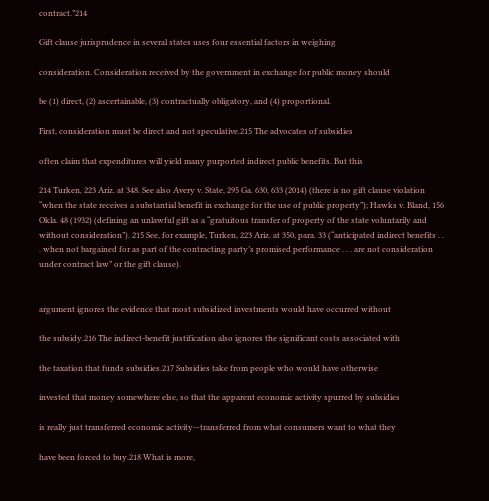contract.”214

Gift clause jurisprudence in several states uses four essential factors in weighing

consideration. Consideration received by the government in exchange for public money should

be (1) direct, (2) ascertainable, (3) contractually obligatory, and (4) proportional.

First, consideration must be direct and not speculative.215 The advocates of subsidies

often claim that expenditures will yield many purported indirect public benefits. But this

214 Turken, 223 Ariz. at 348. See also Avery v. State, 295 Ga. 630, 633 (2014) (there is no gift clause violation “when the state receives a substantial benefit in exchange for the use of public property”); Hawks v. Bland, 156 Okla. 48 (1932) (defining an unlawful gift as a “gratuitous transfer of property of the state voluntarily and without consideration”). 215 See, for example, Turken, 223 Ariz. at 350, para. 33 (“anticipated indirect benefits . . . when not bargained for as part of the contracting party’s promised performance . . . are not consideration under contract law” or the gift clause).


argument ignores the evidence that most subsidized investments would have occurred without

the subsidy.216 The indirect-benefit justification also ignores the significant costs associated with

the taxation that funds subsidies.217 Subsidies take from people who would have otherwise

invested that money somewhere else, so that the apparent economic activity spurred by subsidies

is really just transferred economic activity—transferred from what consumers want to what they

have been forced to buy.218 What is more,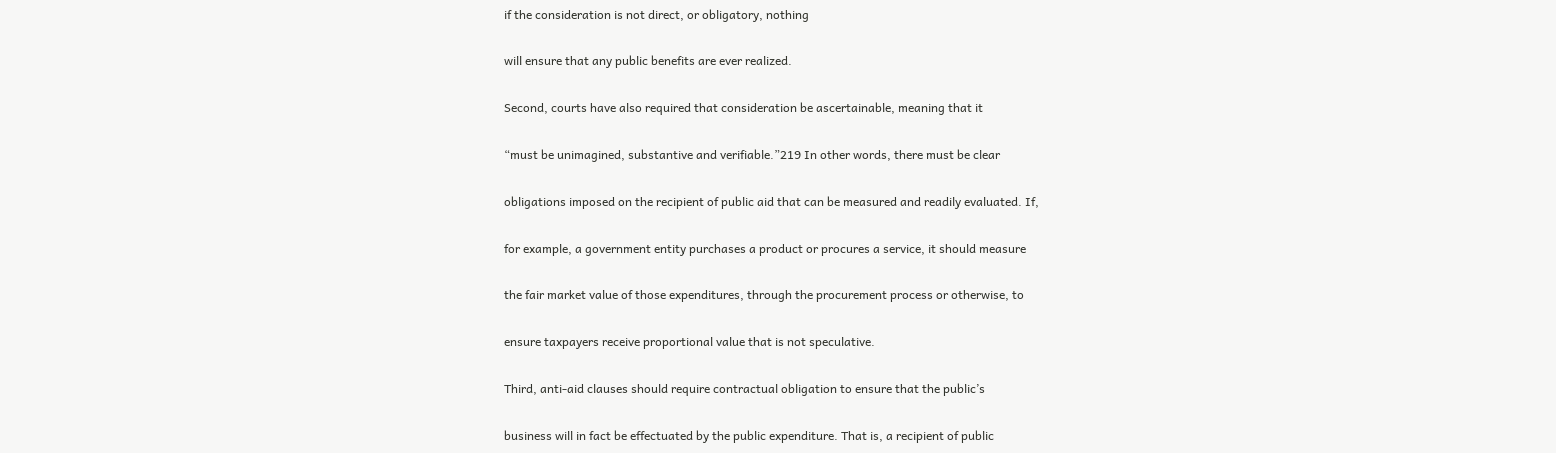if the consideration is not direct, or obligatory, nothing

will ensure that any public benefits are ever realized.

Second, courts have also required that consideration be ascertainable, meaning that it

“must be unimagined, substantive and verifiable.”219 In other words, there must be clear

obligations imposed on the recipient of public aid that can be measured and readily evaluated. If,

for example, a government entity purchases a product or procures a service, it should measure

the fair market value of those expenditures, through the procurement process or otherwise, to

ensure taxpayers receive proportional value that is not speculative.

Third, anti-aid clauses should require contractual obligation to ensure that the public’s

business will in fact be effectuated by the public expenditure. That is, a recipient of public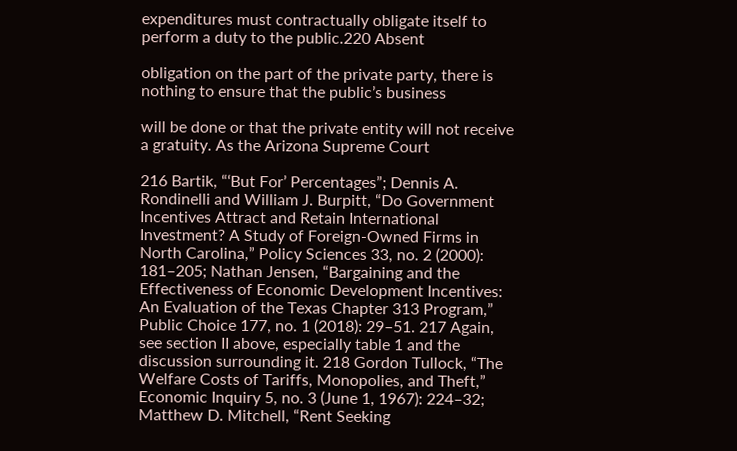expenditures must contractually obligate itself to perform a duty to the public.220 Absent

obligation on the part of the private party, there is nothing to ensure that the public’s business

will be done or that the private entity will not receive a gratuity. As the Arizona Supreme Court

216 Bartik, “‘But For’ Percentages”; Dennis A. Rondinelli and William J. Burpitt, “Do Government Incentives Attract and Retain International Investment? A Study of Foreign-Owned Firms in North Carolina,” Policy Sciences 33, no. 2 (2000): 181–205; Nathan Jensen, “Bargaining and the Effectiveness of Economic Development Incentives: An Evaluation of the Texas Chapter 313 Program,” Public Choice 177, no. 1 (2018): 29–51. 217 Again, see section II above, especially table 1 and the discussion surrounding it. 218 Gordon Tullock, “The Welfare Costs of Tariffs, Monopolies, and Theft,” Economic Inquiry 5, no. 3 (June 1, 1967): 224–32; Matthew D. Mitchell, “Rent Seeking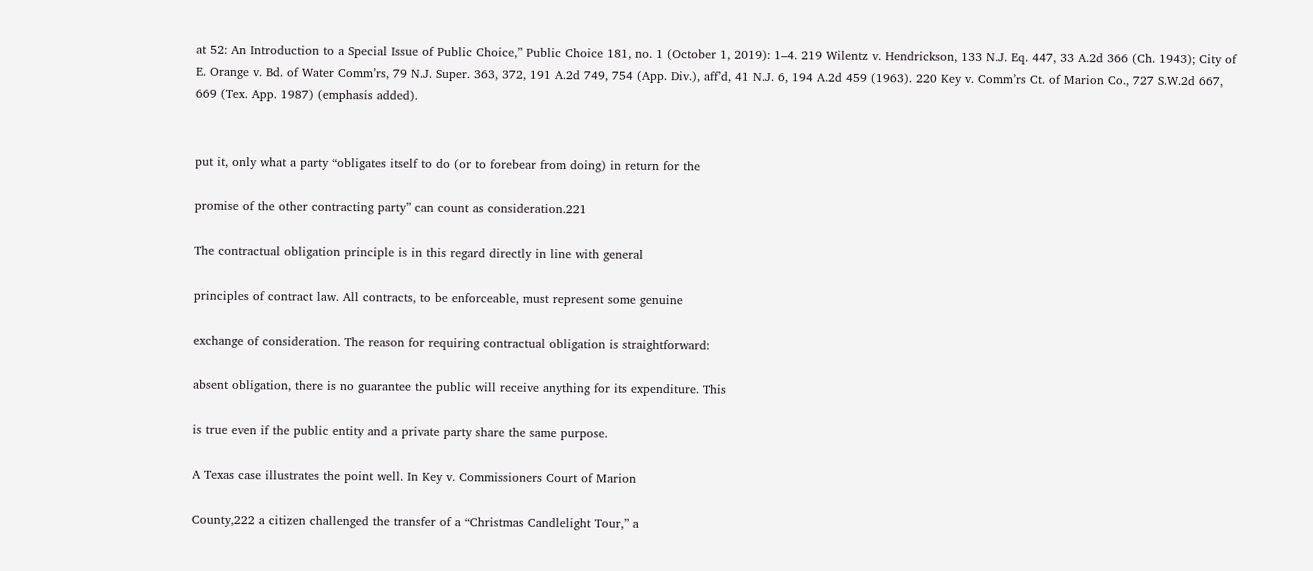at 52: An Introduction to a Special Issue of Public Choice,” Public Choice 181, no. 1 (October 1, 2019): 1–4. 219 Wilentz v. Hendrickson, 133 N.J. Eq. 447, 33 A.2d 366 (Ch. 1943); City of E. Orange v. Bd. of Water Comm’rs, 79 N.J. Super. 363, 372, 191 A.2d 749, 754 (App. Div.), aff’d, 41 N.J. 6, 194 A.2d 459 (1963). 220 Key v. Comm’rs Ct. of Marion Co., 727 S.W.2d 667, 669 (Tex. App. 1987) (emphasis added).


put it, only what a party “obligates itself to do (or to forebear from doing) in return for the

promise of the other contracting party” can count as consideration.221

The contractual obligation principle is in this regard directly in line with general

principles of contract law. All contracts, to be enforceable, must represent some genuine

exchange of consideration. The reason for requiring contractual obligation is straightforward:

absent obligation, there is no guarantee the public will receive anything for its expenditure. This

is true even if the public entity and a private party share the same purpose.

A Texas case illustrates the point well. In Key v. Commissioners Court of Marion

County,222 a citizen challenged the transfer of a “Christmas Candlelight Tour,” a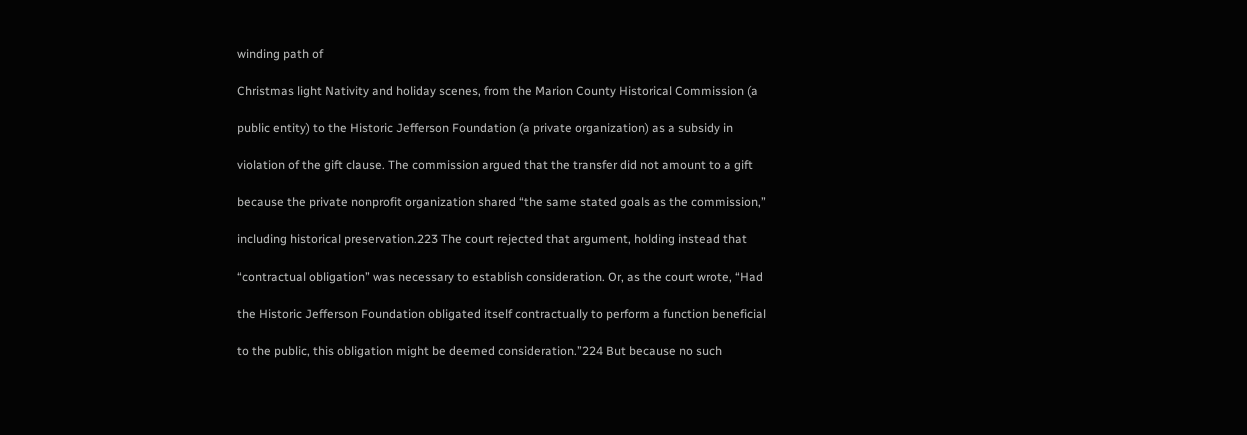winding path of

Christmas light Nativity and holiday scenes, from the Marion County Historical Commission (a

public entity) to the Historic Jefferson Foundation (a private organization) as a subsidy in

violation of the gift clause. The commission argued that the transfer did not amount to a gift

because the private nonprofit organization shared “the same stated goals as the commission,”

including historical preservation.223 The court rejected that argument, holding instead that

“contractual obligation” was necessary to establish consideration. Or, as the court wrote, “Had

the Historic Jefferson Foundation obligated itself contractually to perform a function beneficial

to the public, this obligation might be deemed consideration.”224 But because no such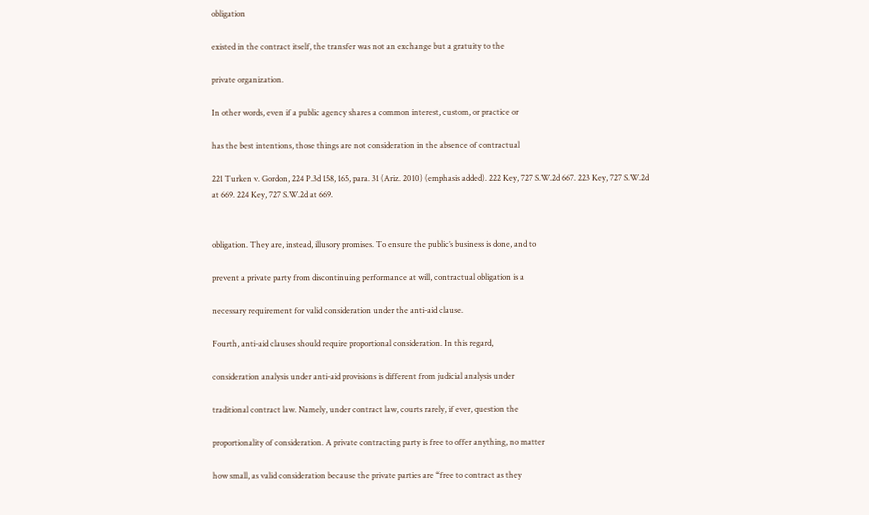obligation

existed in the contract itself, the transfer was not an exchange but a gratuity to the

private organization.

In other words, even if a public agency shares a common interest, custom, or practice or

has the best intentions, those things are not consideration in the absence of contractual

221 Turken v. Gordon, 224 P.3d 158, 165, para. 31 (Ariz. 2010) (emphasis added). 222 Key, 727 S.W.2d 667. 223 Key, 727 S.W.2d at 669. 224 Key, 727 S.W.2d at 669.


obligation. They are, instead, illusory promises. To ensure the public’s business is done, and to

prevent a private party from discontinuing performance at will, contractual obligation is a

necessary requirement for valid consideration under the anti-aid clause.

Fourth, anti-aid clauses should require proportional consideration. In this regard,

consideration analysis under anti-aid provisions is different from judicial analysis under

traditional contract law. Namely, under contract law, courts rarely, if ever, question the

proportionality of consideration. A private contracting party is free to offer anything, no matter

how small, as valid consideration because the private parties are “free to contract as they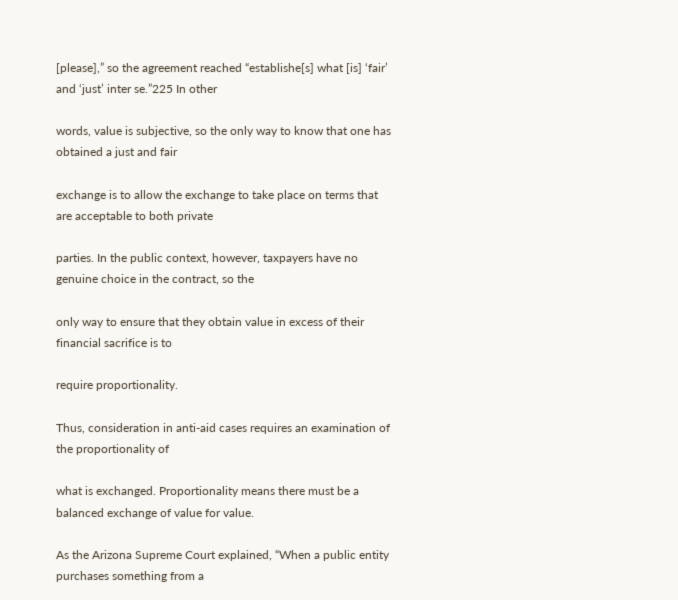[please],” so the agreement reached “establishe[s] what [is] ‘fair’ and ‘just’ inter se.”225 In other

words, value is subjective, so the only way to know that one has obtained a just and fair

exchange is to allow the exchange to take place on terms that are acceptable to both private

parties. In the public context, however, taxpayers have no genuine choice in the contract, so the

only way to ensure that they obtain value in excess of their financial sacrifice is to

require proportionality.

Thus, consideration in anti-aid cases requires an examination of the proportionality of

what is exchanged. Proportionality means there must be a balanced exchange of value for value.

As the Arizona Supreme Court explained, “When a public entity purchases something from a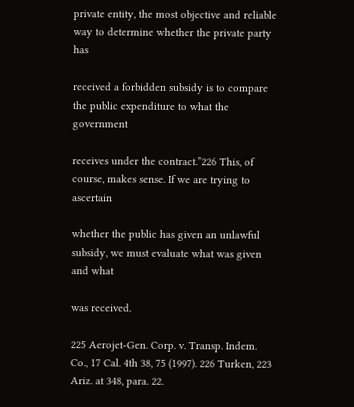private entity, the most objective and reliable way to determine whether the private party has

received a forbidden subsidy is to compare the public expenditure to what the government

receives under the contract.”226 This, of course, makes sense. If we are trying to ascertain

whether the public has given an unlawful subsidy, we must evaluate what was given and what

was received.

225 Aerojet-Gen. Corp. v. Transp. Indem. Co., 17 Cal. 4th 38, 75 (1997). 226 Turken, 223 Ariz. at 348, para. 22.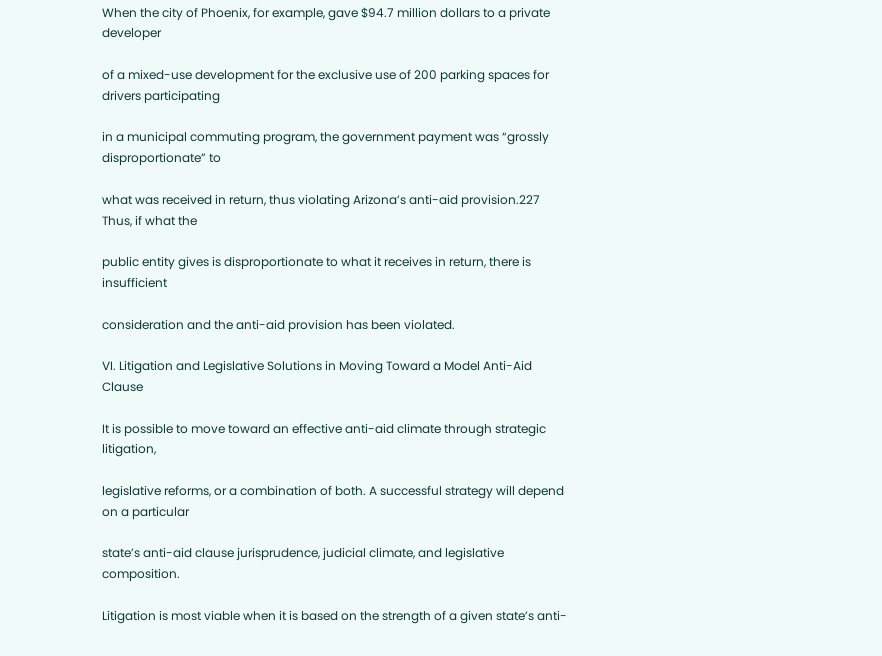When the city of Phoenix, for example, gave $94.7 million dollars to a private developer

of a mixed-use development for the exclusive use of 200 parking spaces for drivers participating

in a municipal commuting program, the government payment was “grossly disproportionate” to

what was received in return, thus violating Arizona’s anti-aid provision.227 Thus, if what the

public entity gives is disproportionate to what it receives in return, there is insufficient

consideration and the anti-aid provision has been violated.

VI. Litigation and Legislative Solutions in Moving Toward a Model Anti-Aid Clause

It is possible to move toward an effective anti-aid climate through strategic litigation,

legislative reforms, or a combination of both. A successful strategy will depend on a particular

state’s anti-aid clause jurisprudence, judicial climate, and legislative composition.

Litigation is most viable when it is based on the strength of a given state’s anti-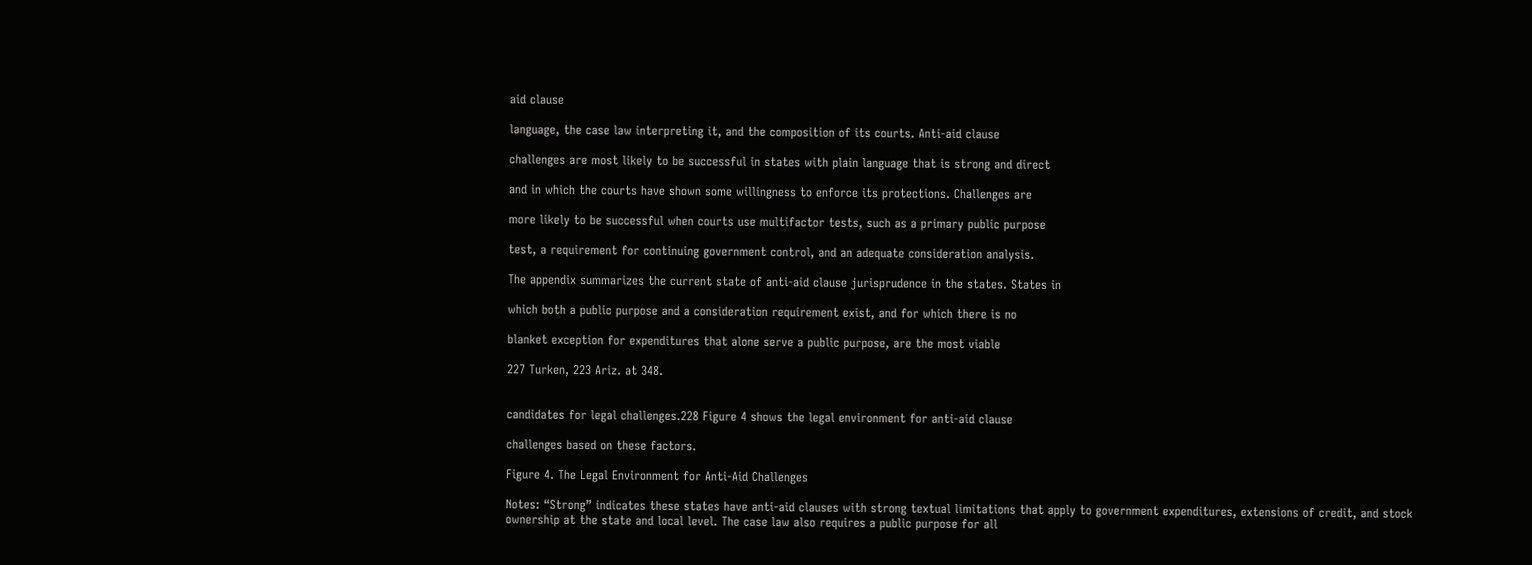aid clause

language, the case law interpreting it, and the composition of its courts. Anti-aid clause

challenges are most likely to be successful in states with plain language that is strong and direct

and in which the courts have shown some willingness to enforce its protections. Challenges are

more likely to be successful when courts use multifactor tests, such as a primary public purpose

test, a requirement for continuing government control, and an adequate consideration analysis.

The appendix summarizes the current state of anti-aid clause jurisprudence in the states. States in

which both a public purpose and a consideration requirement exist, and for which there is no

blanket exception for expenditures that alone serve a public purpose, are the most viable

227 Turken, 223 Ariz. at 348.


candidates for legal challenges.228 Figure 4 shows the legal environment for anti-aid clause

challenges based on these factors.

Figure 4. The Legal Environment for Anti-Aid Challenges

Notes: “Strong” indicates these states have anti-aid clauses with strong textual limitations that apply to government expenditures, extensions of credit, and stock ownership at the state and local level. The case law also requires a public purpose for all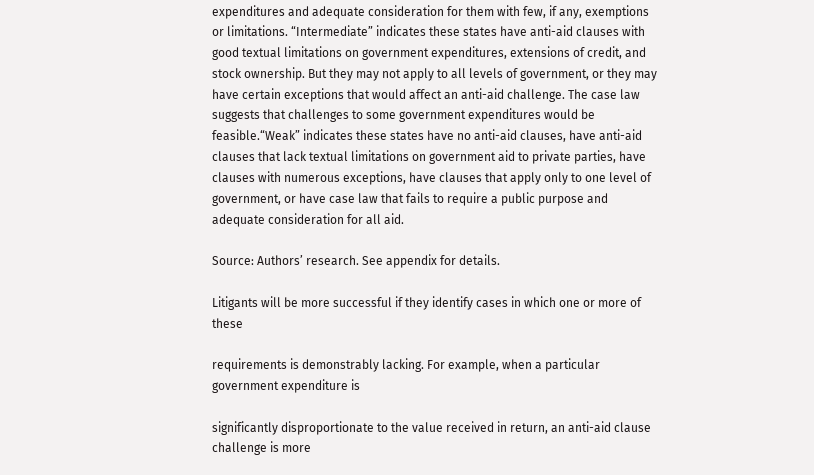expenditures and adequate consideration for them with few, if any, exemptions or limitations. “Intermediate” indicates these states have anti-aid clauses with good textual limitations on government expenditures, extensions of credit, and stock ownership. But they may not apply to all levels of government, or they may have certain exceptions that would affect an anti-aid challenge. The case law suggests that challenges to some government expenditures would be feasible.“Weak” indicates these states have no anti-aid clauses, have anti-aid clauses that lack textual limitations on government aid to private parties, have clauses with numerous exceptions, have clauses that apply only to one level of government, or have case law that fails to require a public purpose and adequate consideration for all aid.

Source: Authors’ research. See appendix for details.

Litigants will be more successful if they identify cases in which one or more of these

requirements is demonstrably lacking. For example, when a particular government expenditure is

significantly disproportionate to the value received in return, an anti-aid clause challenge is more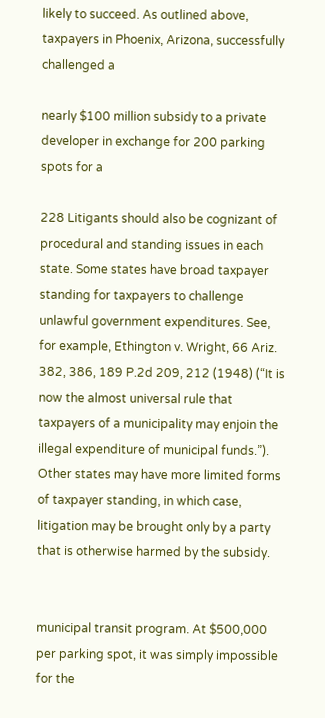likely to succeed. As outlined above, taxpayers in Phoenix, Arizona, successfully challenged a

nearly $100 million subsidy to a private developer in exchange for 200 parking spots for a

228 Litigants should also be cognizant of procedural and standing issues in each state. Some states have broad taxpayer standing for taxpayers to challenge unlawful government expenditures. See, for example, Ethington v. Wright, 66 Ariz. 382, 386, 189 P.2d 209, 212 (1948) (“It is now the almost universal rule that taxpayers of a municipality may enjoin the illegal expenditure of municipal funds.”). Other states may have more limited forms of taxpayer standing, in which case, litigation may be brought only by a party that is otherwise harmed by the subsidy.


municipal transit program. At $500,000 per parking spot, it was simply impossible for the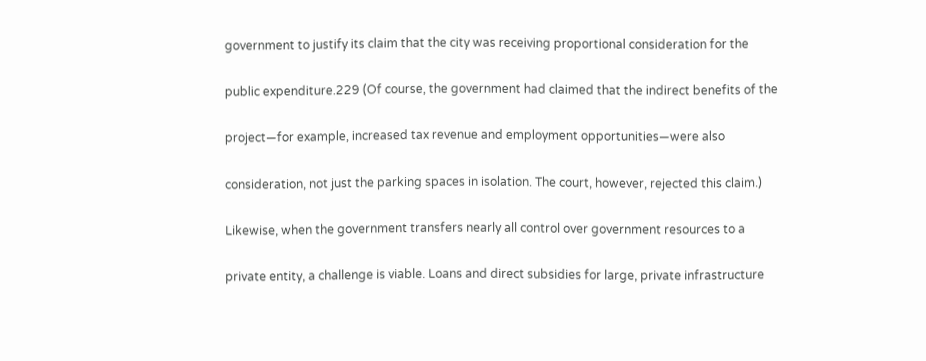government to justify its claim that the city was receiving proportional consideration for the

public expenditure.229 (Of course, the government had claimed that the indirect benefits of the

project—for example, increased tax revenue and employment opportunities—were also

consideration, not just the parking spaces in isolation. The court, however, rejected this claim.)

Likewise, when the government transfers nearly all control over government resources to a

private entity, a challenge is viable. Loans and direct subsidies for large, private infrastructure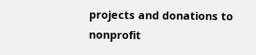projects and donations to nonprofit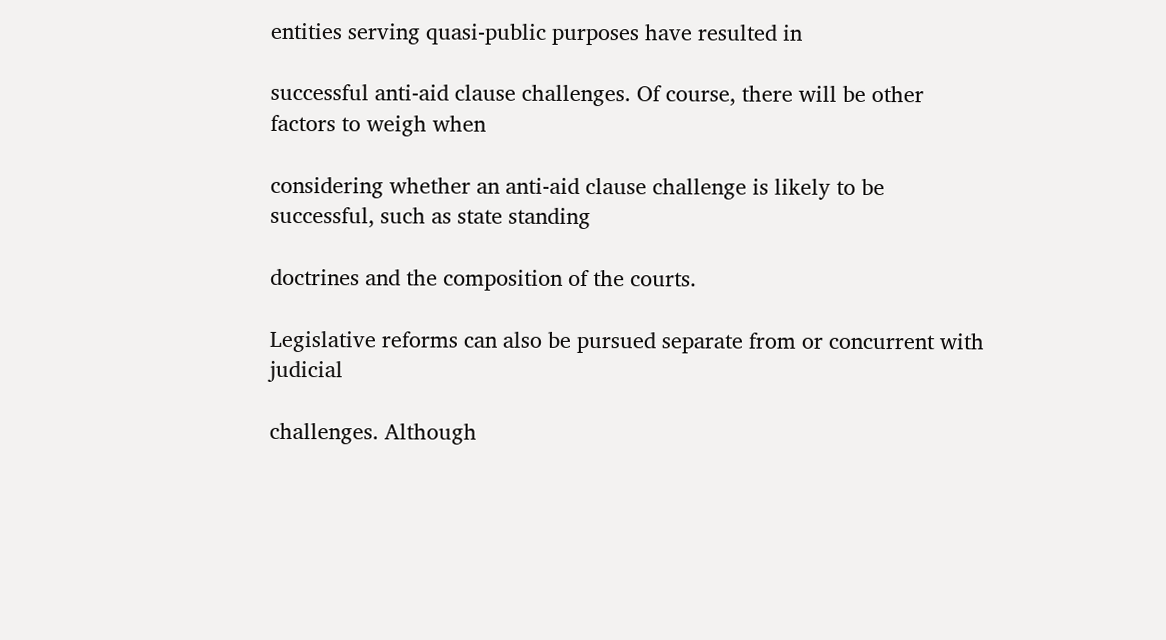entities serving quasi-public purposes have resulted in

successful anti-aid clause challenges. Of course, there will be other factors to weigh when

considering whether an anti-aid clause challenge is likely to be successful, such as state standing

doctrines and the composition of the courts.

Legislative reforms can also be pursued separate from or concurrent with judicial

challenges. Although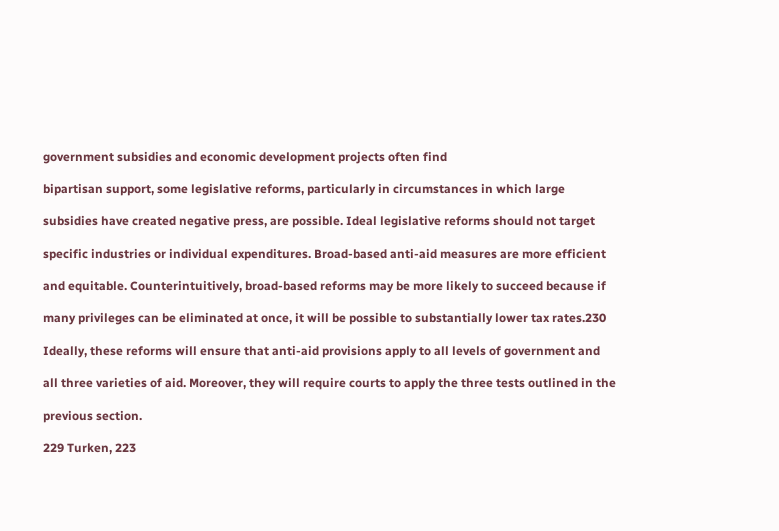government subsidies and economic development projects often find

bipartisan support, some legislative reforms, particularly in circumstances in which large

subsidies have created negative press, are possible. Ideal legislative reforms should not target

specific industries or individual expenditures. Broad-based anti-aid measures are more efficient

and equitable. Counterintuitively, broad-based reforms may be more likely to succeed because if

many privileges can be eliminated at once, it will be possible to substantially lower tax rates.230

Ideally, these reforms will ensure that anti-aid provisions apply to all levels of government and

all three varieties of aid. Moreover, they will require courts to apply the three tests outlined in the

previous section.

229 Turken, 223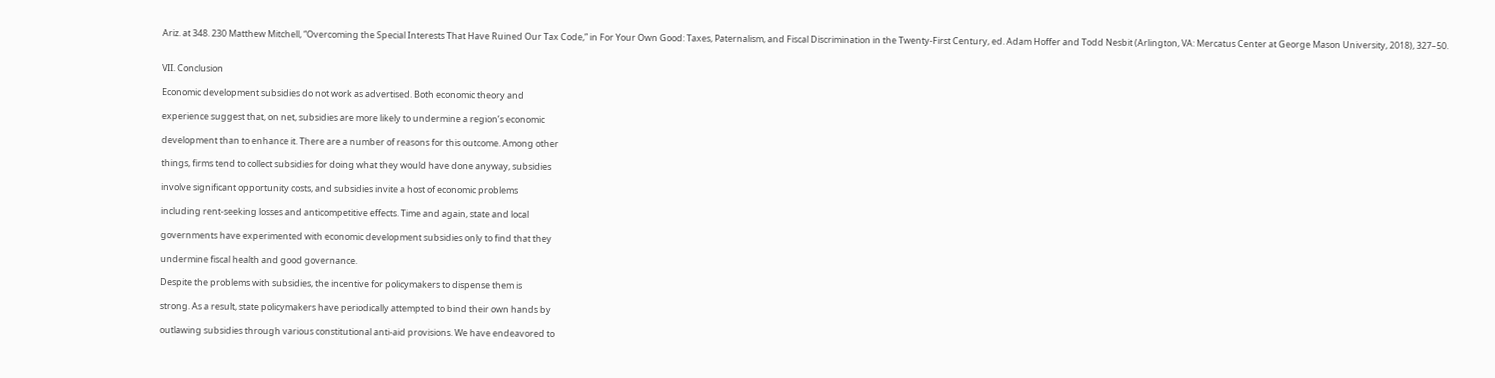Ariz. at 348. 230 Matthew Mitchell, “Overcoming the Special Interests That Have Ruined Our Tax Code,” in For Your Own Good: Taxes, Paternalism, and Fiscal Discrimination in the Twenty-First Century, ed. Adam Hoffer and Todd Nesbit (Arlington, VA: Mercatus Center at George Mason University, 2018), 327–50.


VII. Conclusion

Economic development subsidies do not work as advertised. Both economic theory and

experience suggest that, on net, subsidies are more likely to undermine a region’s economic

development than to enhance it. There are a number of reasons for this outcome. Among other

things, firms tend to collect subsidies for doing what they would have done anyway, subsidies

involve significant opportunity costs, and subsidies invite a host of economic problems

including rent-seeking losses and anticompetitive effects. Time and again, state and local

governments have experimented with economic development subsidies only to find that they

undermine fiscal health and good governance.

Despite the problems with subsidies, the incentive for policymakers to dispense them is

strong. As a result, state policymakers have periodically attempted to bind their own hands by

outlawing subsidies through various constitutional anti-aid provisions. We have endeavored to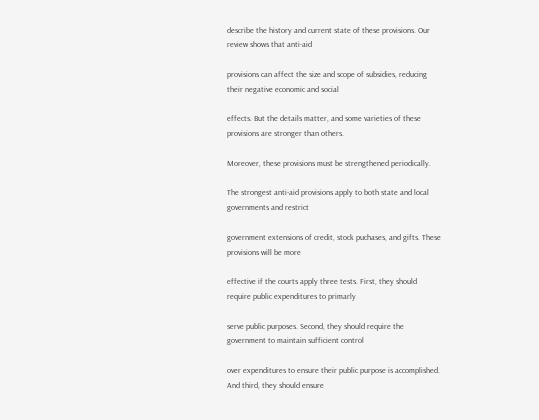describe the history and current state of these provisions. Our review shows that anti-aid

provisions can affect the size and scope of subsidies, reducing their negative economic and social

effects. But the details matter, and some varieties of these provisions are stronger than others.

Moreover, these provisions must be strengthened periodically.

The strongest anti-aid provisions apply to both state and local governments and restrict

government extensions of credit, stock puchases, and gifts. These provisions will be more

effective if the courts apply three tests. First, they should require public expenditures to primarly

serve public purposes. Second, they should require the government to maintain sufficient control

over expenditures to ensure their public purpose is accomplished. And third, they should ensure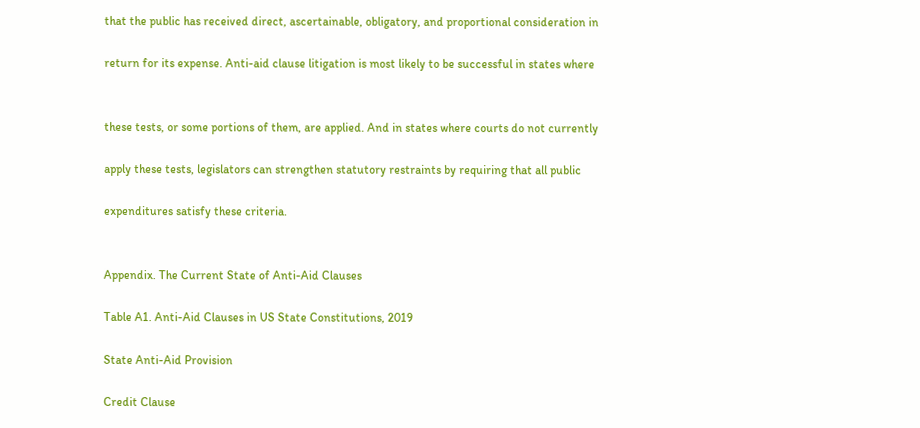that the public has received direct, ascertainable, obligatory, and proportional consideration in

return for its expense. Anti-aid clause litigation is most likely to be successful in states where


these tests, or some portions of them, are applied. And in states where courts do not currently

apply these tests, legislators can strengthen statutory restraints by requiring that all public

expenditures satisfy these criteria.


Appendix. The Current State of Anti-Aid Clauses

Table A1. Anti-Aid Clauses in US State Constitutions, 2019

State Anti-Aid Provision

Credit Clause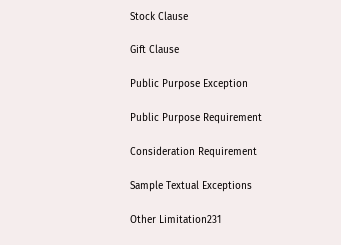Stock Clause

Gift Clause

Public Purpose Exception

Public Purpose Requirement

Consideration Requirement

Sample Textual Exceptions

Other Limitation231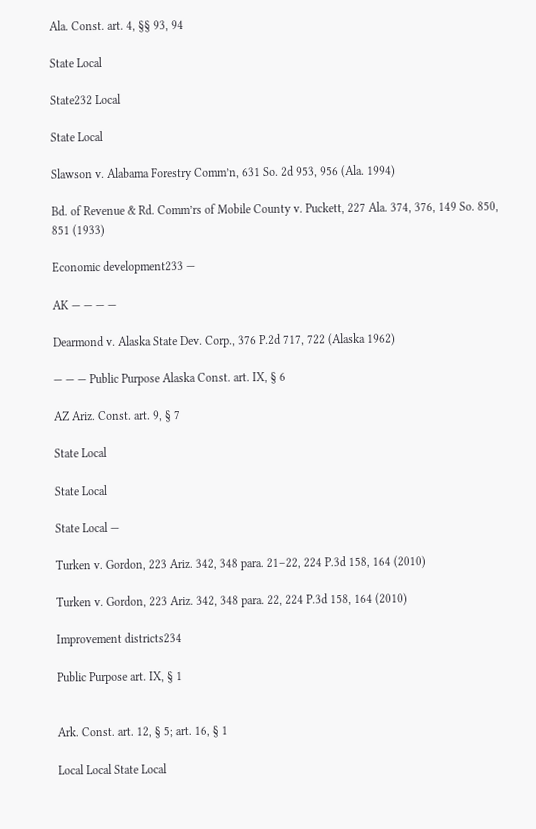Ala. Const. art. 4, §§ 93, 94

State Local

State232 Local

State Local

Slawson v. Alabama Forestry Comm’n, 631 So. 2d 953, 956 (Ala. 1994)

Bd. of Revenue & Rd. Comm’rs of Mobile County v. Puckett, 227 Ala. 374, 376, 149 So. 850, 851 (1933)

Economic development233 —

AK — — — —

Dearmond v. Alaska State Dev. Corp., 376 P.2d 717, 722 (Alaska 1962)

— — — Public Purpose Alaska Const. art. IX, § 6

AZ Ariz. Const. art. 9, § 7

State Local

State Local

State Local —

Turken v. Gordon, 223 Ariz. 342, 348 para. 21–22, 224 P.3d 158, 164 (2010)

Turken v. Gordon, 223 Ariz. 342, 348 para. 22, 224 P.3d 158, 164 (2010)

Improvement districts234

Public Purpose art. IX, § 1


Ark. Const. art. 12, § 5; art. 16, § 1

Local Local State Local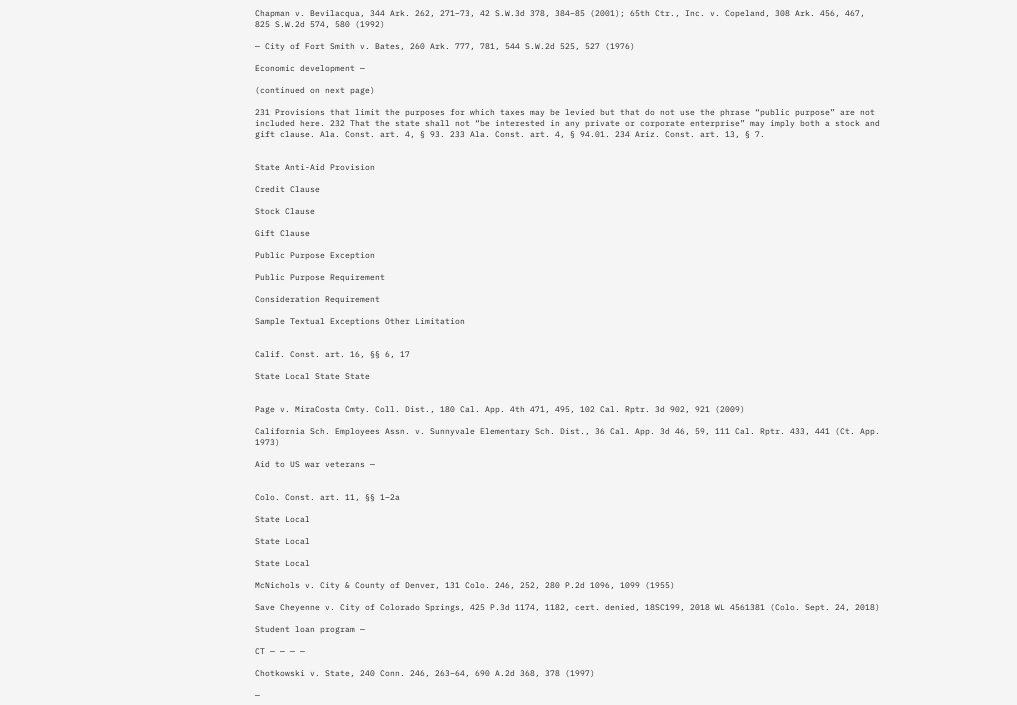Chapman v. Bevilacqua, 344 Ark. 262, 271–73, 42 S.W.3d 378, 384–85 (2001); 65th Ctr., Inc. v. Copeland, 308 Ark. 456, 467, 825 S.W.2d 574, 580 (1992)

— City of Fort Smith v. Bates, 260 Ark. 777, 781, 544 S.W.2d 525, 527 (1976)

Economic development —

(continued on next page)

231 Provisions that limit the purposes for which taxes may be levied but that do not use the phrase “public purpose” are not included here. 232 That the state shall not “be interested in any private or corporate enterprise” may imply both a stock and gift clause. Ala. Const. art. 4, § 93. 233 Ala. Const. art. 4, § 94.01. 234 Ariz. Const. art. 13, § 7.


State Anti-Aid Provision

Credit Clause

Stock Clause

Gift Clause

Public Purpose Exception

Public Purpose Requirement

Consideration Requirement

Sample Textual Exceptions Other Limitation


Calif. Const. art. 16, §§ 6, 17

State Local State State


Page v. MiraCosta Cmty. Coll. Dist., 180 Cal. App. 4th 471, 495, 102 Cal. Rptr. 3d 902, 921 (2009)

California Sch. Employees Assn. v. Sunnyvale Elementary Sch. Dist., 36 Cal. App. 3d 46, 59, 111 Cal. Rptr. 433, 441 (Ct. App. 1973)

Aid to US war veterans —


Colo. Const. art. 11, §§ 1–2a

State Local

State Local

State Local

McNichols v. City & County of Denver, 131 Colo. 246, 252, 280 P.2d 1096, 1099 (1955)

Save Cheyenne v. City of Colorado Springs, 425 P.3d 1174, 1182, cert. denied, 18SC199, 2018 WL 4561381 (Colo. Sept. 24, 2018)

Student loan program —

CT — — — —

Chotkowski v. State, 240 Conn. 246, 263–64, 690 A.2d 368, 378 (1997)

—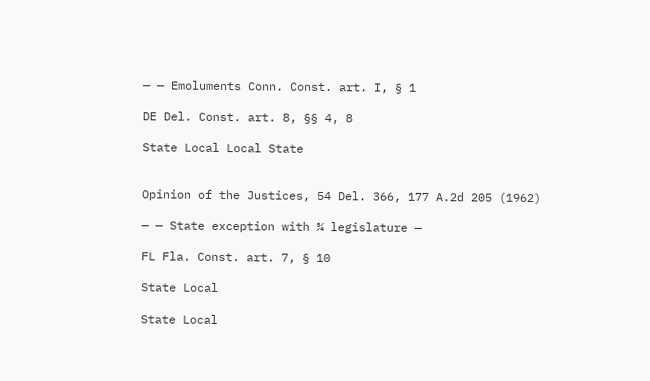— — Emoluments Conn. Const. art. I, § 1

DE Del. Const. art. 8, §§ 4, 8

State Local Local State


Opinion of the Justices, 54 Del. 366, 177 A.2d 205 (1962)

— — State exception with ¾ legislature —

FL Fla. Const. art. 7, § 10

State Local

State Local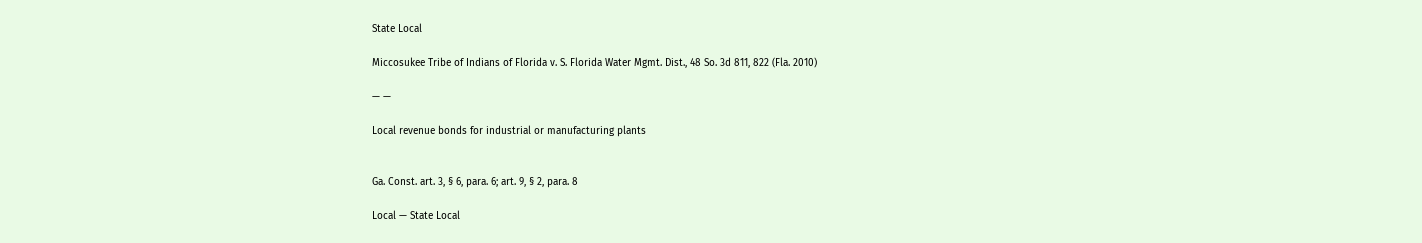State Local

Miccosukee Tribe of Indians of Florida v. S. Florida Water Mgmt. Dist., 48 So. 3d 811, 822 (Fla. 2010)

— —

Local revenue bonds for industrial or manufacturing plants


Ga. Const. art. 3, § 6, para. 6; art. 9, § 2, para. 8

Local — State Local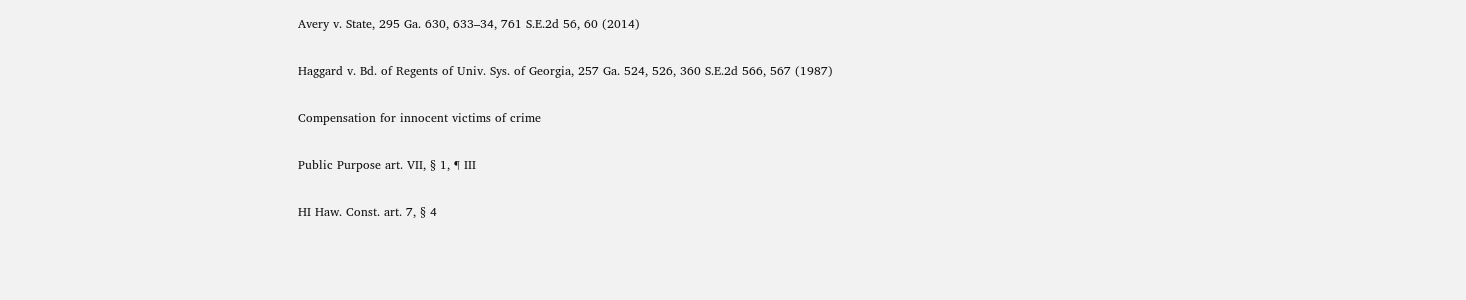Avery v. State, 295 Ga. 630, 633–34, 761 S.E.2d 56, 60 (2014)

Haggard v. Bd. of Regents of Univ. Sys. of Georgia, 257 Ga. 524, 526, 360 S.E.2d 566, 567 (1987)

Compensation for innocent victims of crime

Public Purpose art. VII, § 1, ¶ III

HI Haw. Const. art. 7, § 4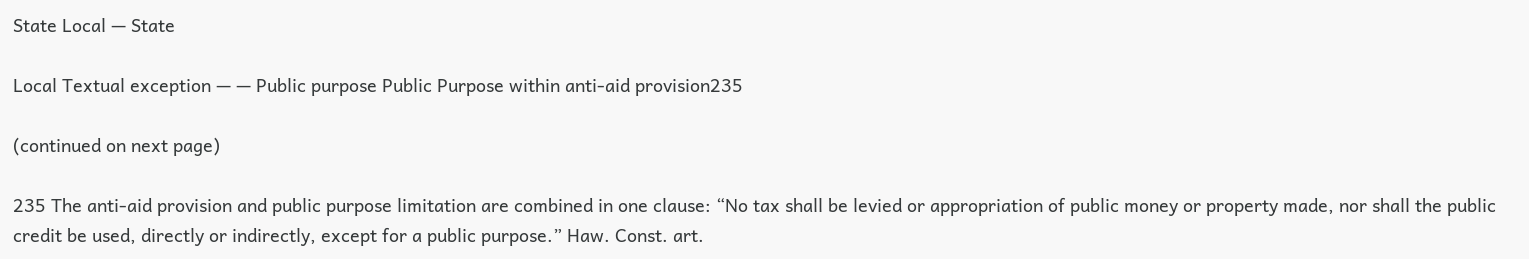State Local — State

Local Textual exception — — Public purpose Public Purpose within anti-aid provision235

(continued on next page)

235 The anti-aid provision and public purpose limitation are combined in one clause: “No tax shall be levied or appropriation of public money or property made, nor shall the public credit be used, directly or indirectly, except for a public purpose.” Haw. Const. art.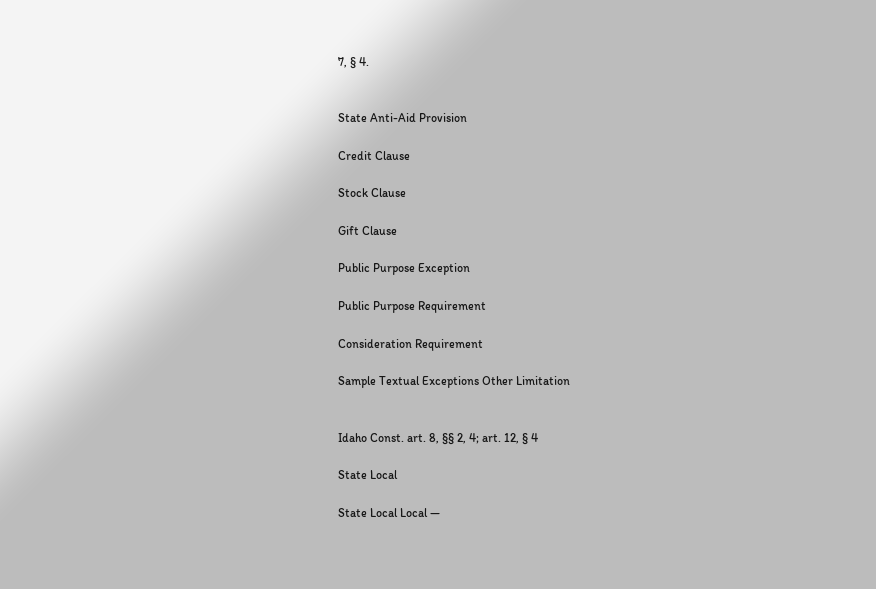7, § 4.


State Anti-Aid Provision

Credit Clause

Stock Clause

Gift Clause

Public Purpose Exception

Public Purpose Requirement

Consideration Requirement

Sample Textual Exceptions Other Limitation


Idaho Const. art. 8, §§ 2, 4; art. 12, § 4

State Local

State Local Local —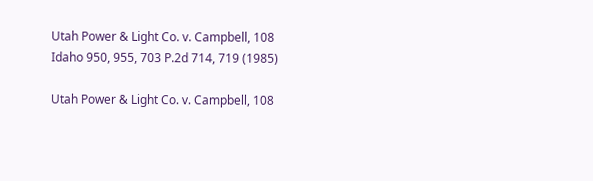Utah Power & Light Co. v. Campbell, 108 Idaho 950, 955, 703 P.2d 714, 719 (1985)

Utah Power & Light Co. v. Campbell, 108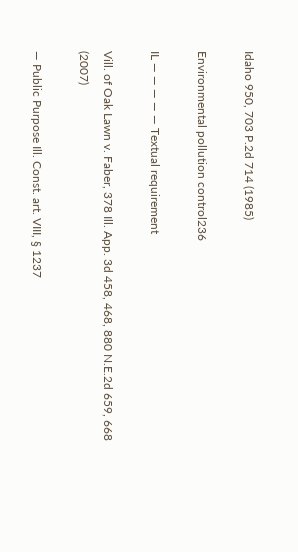Idaho 950, 703 P.2d 714 (1985)

Environmental pollution control236

IL — — — — — Textual requirement

Vill. of Oak Lawn v. Faber, 378 Ill. App. 3d 458, 468, 880 N.E.2d 659, 668 (2007)

— Public Purpose Ill. Const. art. VIII, § 1237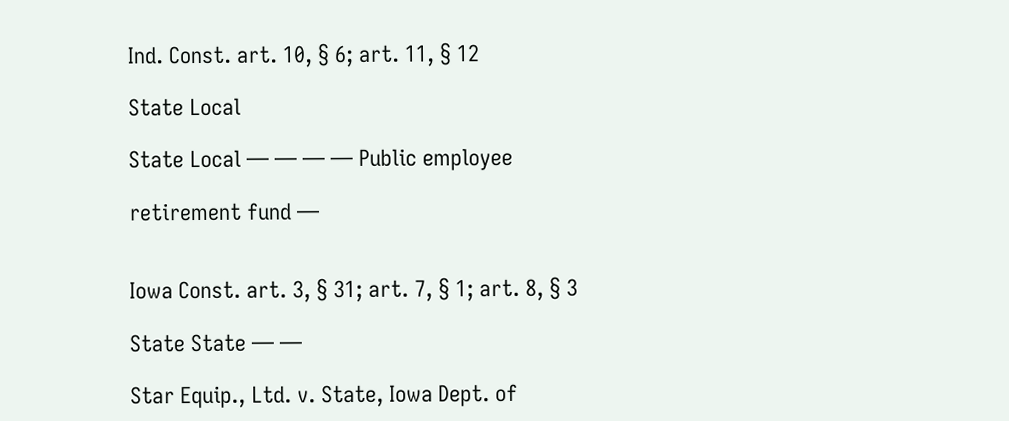Ind. Const. art. 10, § 6; art. 11, § 12

State Local

State Local — — — — Public employee

retirement fund —


Iowa Const. art. 3, § 31; art. 7, § 1; art. 8, § 3

State State — —

Star Equip., Ltd. v. State, Iowa Dept. of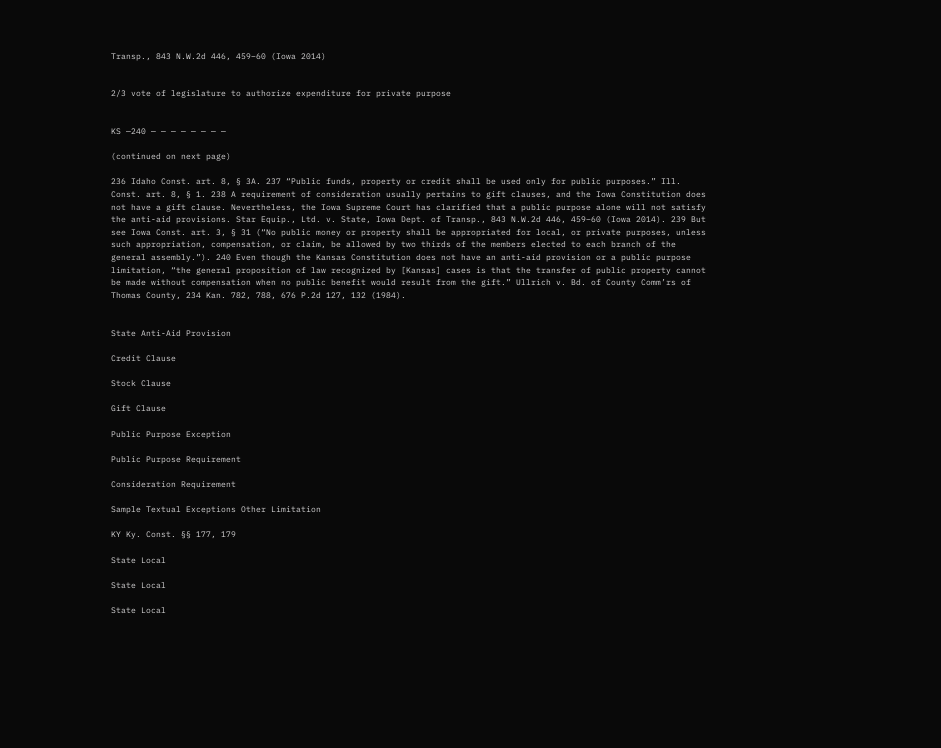Transp., 843 N.W.2d 446, 459–60 (Iowa 2014)


2/3 vote of legislature to authorize expenditure for private purpose


KS —240 — — — — — — — —

(continued on next page)

236 Idaho Const. art. 8, § 3A. 237 “Public funds, property or credit shall be used only for public purposes.” Ill. Const. art. 8, § 1. 238 A requirement of consideration usually pertains to gift clauses, and the Iowa Constitution does not have a gift clause. Nevertheless, the Iowa Supreme Court has clarified that a public purpose alone will not satisfy the anti-aid provisions. Star Equip., Ltd. v. State, Iowa Dept. of Transp., 843 N.W.2d 446, 459–60 (Iowa 2014). 239 But see Iowa Const. art. 3, § 31 (“No public money or property shall be appropriated for local, or private purposes, unless such appropriation, compensation, or claim, be allowed by two thirds of the members elected to each branch of the general assembly.”). 240 Even though the Kansas Constitution does not have an anti-aid provision or a public purpose limitation, “the general proposition of law recognized by [Kansas] cases is that the transfer of public property cannot be made without compensation when no public benefit would result from the gift.” Ullrich v. Bd. of County Comm’rs of Thomas County, 234 Kan. 782, 788, 676 P.2d 127, 132 (1984).


State Anti-Aid Provision

Credit Clause

Stock Clause

Gift Clause

Public Purpose Exception

Public Purpose Requirement

Consideration Requirement

Sample Textual Exceptions Other Limitation

KY Ky. Const. §§ 177, 179

State Local

State Local

State Local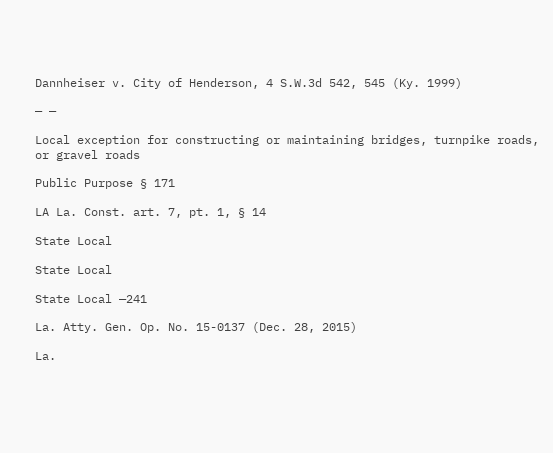Dannheiser v. City of Henderson, 4 S.W.3d 542, 545 (Ky. 1999)

— —

Local exception for constructing or maintaining bridges, turnpike roads, or gravel roads

Public Purpose § 171

LA La. Const. art. 7, pt. 1, § 14

State Local

State Local

State Local —241

La. Atty. Gen. Op. No. 15-0137 (Dec. 28, 2015)

La.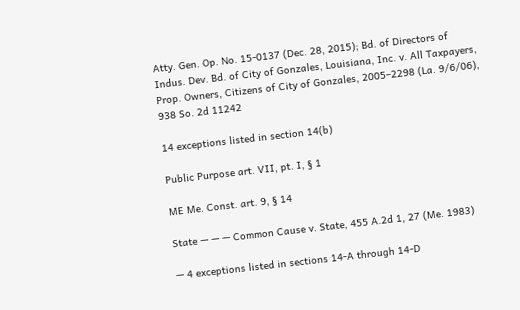Atty. Gen. Op. No. 15-0137 (Dec. 28, 2015); Bd. of Directors of Indus. Dev. Bd. of City of Gonzales, Louisiana, Inc. v. All Taxpayers, Prop. Owners, Citizens of City of Gonzales, 2005–2298 (La. 9/6/06), 938 So. 2d 11242

14 exceptions listed in section 14(b)

Public Purpose art. VII, pt. I, § 1

ME Me. Const. art. 9, § 14

State — — — Common Cause v. State, 455 A.2d 1, 27 (Me. 1983)

— 4 exceptions listed in sections 14-A through 14-D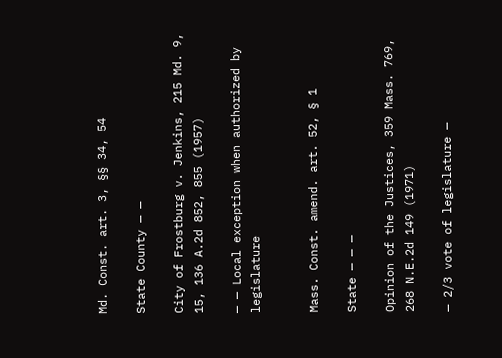Md. Const. art. 3, §§ 34, 54

State County — —

City of Frostburg v. Jenkins, 215 Md. 9, 15, 136 A.2d 852, 855 (1957)

— — Local exception when authorized by legislature


Mass. Const. amend. art. 52, § 1

State — — —

Opinion of the Justices, 359 Mass. 769, 268 N.E.2d 149 (1971)

— 2/3 vote of legislature —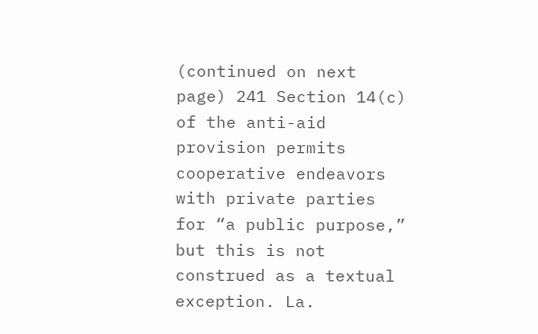(continued on next page) 241 Section 14(c) of the anti-aid provision permits cooperative endeavors with private parties for “a public purpose,” but this is not construed as a textual exception. La.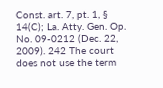Const. art. 7, pt. 1, § 14(C); La. Atty. Gen. Op. No. 09-0212 (Dec. 22, 2009). 242 The court does not use the term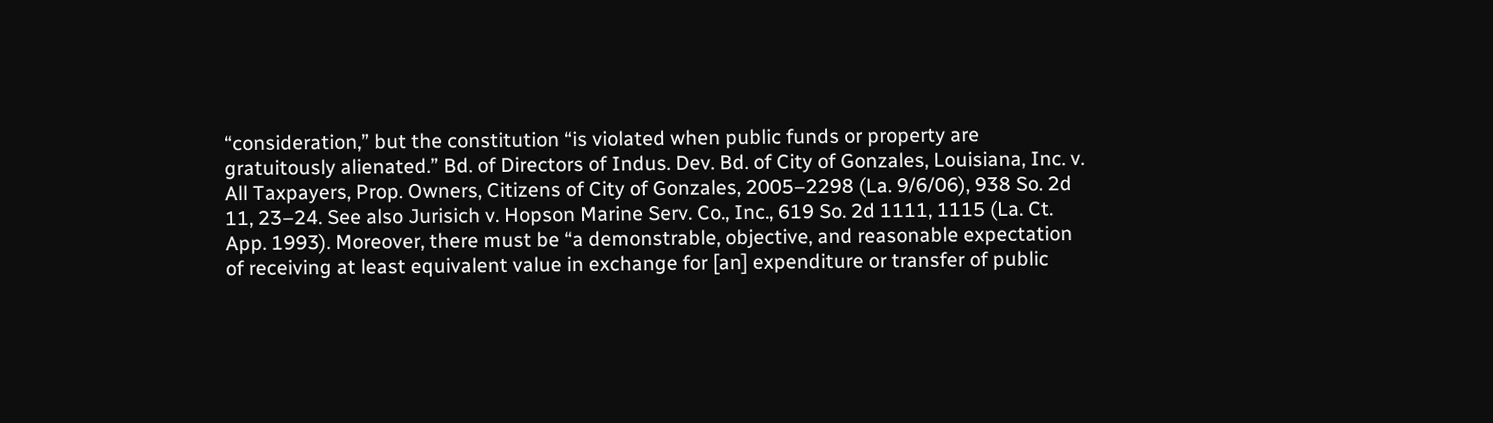“consideration,” but the constitution “is violated when public funds or property are gratuitously alienated.” Bd. of Directors of Indus. Dev. Bd. of City of Gonzales, Louisiana, Inc. v. All Taxpayers, Prop. Owners, Citizens of City of Gonzales, 2005–2298 (La. 9/6/06), 938 So. 2d 11, 23–24. See also Jurisich v. Hopson Marine Serv. Co., Inc., 619 So. 2d 1111, 1115 (La. Ct. App. 1993). Moreover, there must be “a demonstrable, objective, and reasonable expectation of receiving at least equivalent value in exchange for [an] expenditure or transfer of public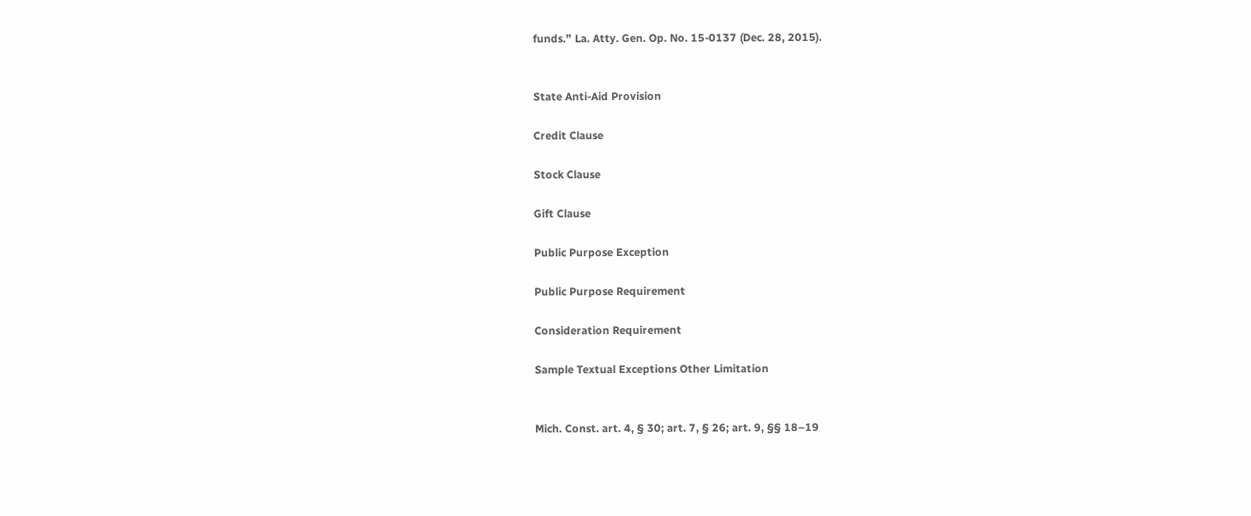funds.” La. Atty. Gen. Op. No. 15-0137 (Dec. 28, 2015).


State Anti-Aid Provision

Credit Clause

Stock Clause

Gift Clause

Public Purpose Exception

Public Purpose Requirement

Consideration Requirement

Sample Textual Exceptions Other Limitation


Mich. Const. art. 4, § 30; art. 7, § 26; art. 9, §§ 18–19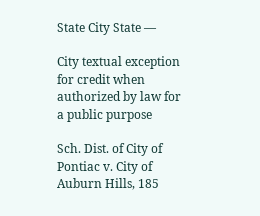State City State —

City textual exception for credit when authorized by law for a public purpose

Sch. Dist. of City of Pontiac v. City of Auburn Hills, 185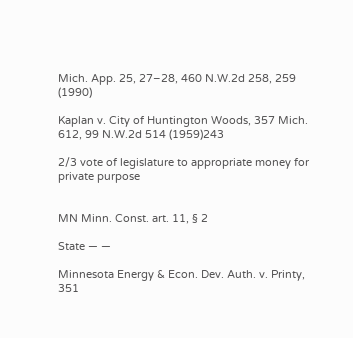Mich. App. 25, 27–28, 460 N.W.2d 258, 259 (1990)

Kaplan v. City of Huntington Woods, 357 Mich. 612, 99 N.W.2d 514 (1959)243

2/3 vote of legislature to appropriate money for private purpose


MN Minn. Const. art. 11, § 2

State — —

Minnesota Energy & Econ. Dev. Auth. v. Printy, 351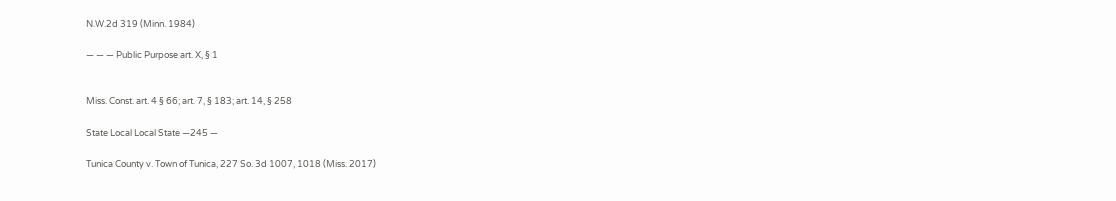N.W.2d 319 (Minn. 1984)

— — — Public Purpose art. X, § 1


Miss. Const. art. 4 § 66; art. 7, § 183; art. 14, § 258

State Local Local State —245 —

Tunica County v. Town of Tunica, 227 So. 3d 1007, 1018 (Miss. 2017)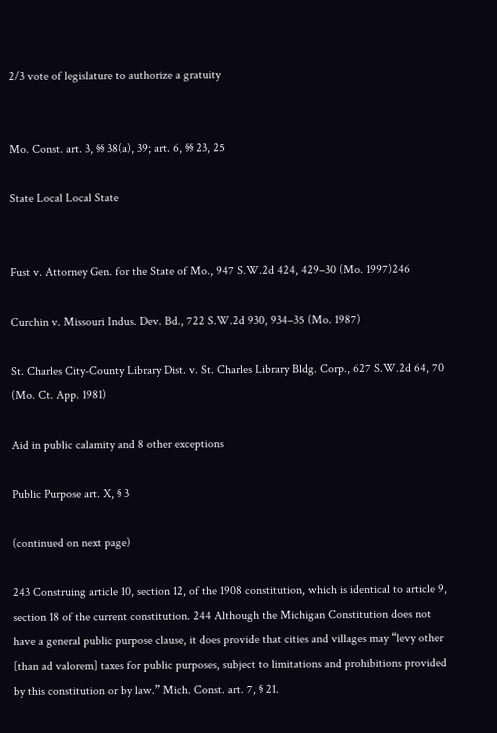2/3 vote of legislature to authorize a gratuity


Mo. Const. art. 3, §§ 38(a), 39; art. 6, §§ 23, 25

State Local Local State


Fust v. Attorney Gen. for the State of Mo., 947 S.W.2d 424, 429–30 (Mo. 1997)246

Curchin v. Missouri Indus. Dev. Bd., 722 S.W.2d 930, 934–35 (Mo. 1987)

St. Charles City-County Library Dist. v. St. Charles Library Bldg. Corp., 627 S.W.2d 64, 70 (Mo. Ct. App. 1981)

Aid in public calamity and 8 other exceptions

Public Purpose art. X, § 3

(continued on next page)

243 Construing article 10, section 12, of the 1908 constitution, which is identical to article 9, section 18 of the current constitution. 244 Although the Michigan Constitution does not have a general public purpose clause, it does provide that cities and villages may “levy other [than ad valorem] taxes for public purposes, subject to limitations and prohibitions provided by this constitution or by law.” Mich. Const. art. 7, § 21.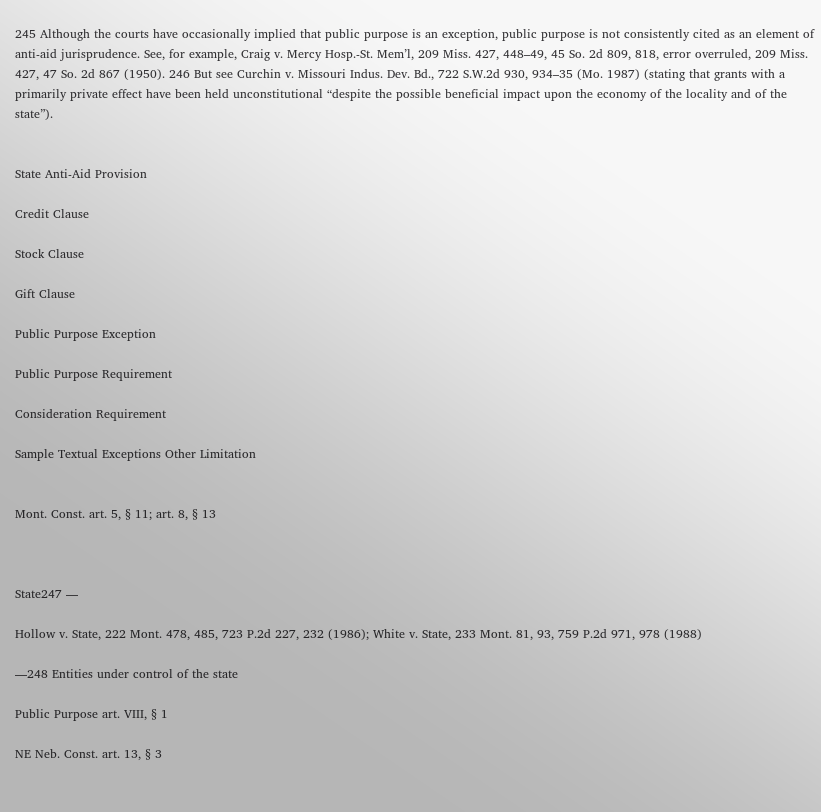245 Although the courts have occasionally implied that public purpose is an exception, public purpose is not consistently cited as an element of anti-aid jurisprudence. See, for example, Craig v. Mercy Hosp.-St. Mem’l, 209 Miss. 427, 448–49, 45 So. 2d 809, 818, error overruled, 209 Miss. 427, 47 So. 2d 867 (1950). 246 But see Curchin v. Missouri Indus. Dev. Bd., 722 S.W.2d 930, 934–35 (Mo. 1987) (stating that grants with a primarily private effect have been held unconstitutional “despite the possible beneficial impact upon the economy of the locality and of the state”).


State Anti-Aid Provision

Credit Clause

Stock Clause

Gift Clause

Public Purpose Exception

Public Purpose Requirement

Consideration Requirement

Sample Textual Exceptions Other Limitation


Mont. Const. art. 5, § 11; art. 8, § 13



State247 —

Hollow v. State, 222 Mont. 478, 485, 723 P.2d 227, 232 (1986); White v. State, 233 Mont. 81, 93, 759 P.2d 971, 978 (1988)

—248 Entities under control of the state

Public Purpose art. VIII, § 1

NE Neb. Const. art. 13, § 3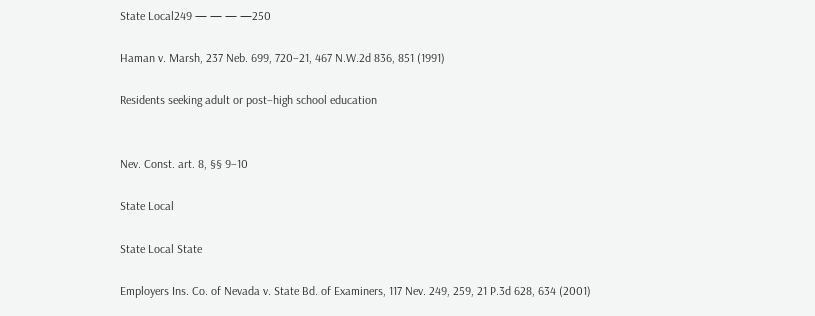State Local249 — — — —250

Haman v. Marsh, 237 Neb. 699, 720–21, 467 N.W.2d 836, 851 (1991)

Residents seeking adult or post–high school education


Nev. Const. art. 8, §§ 9–10

State Local

State Local State

Employers Ins. Co. of Nevada v. State Bd. of Examiners, 117 Nev. 249, 259, 21 P.3d 628, 634 (2001)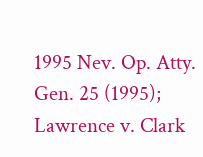1995 Nev. Op. Atty. Gen. 25 (1995); Lawrence v. Clark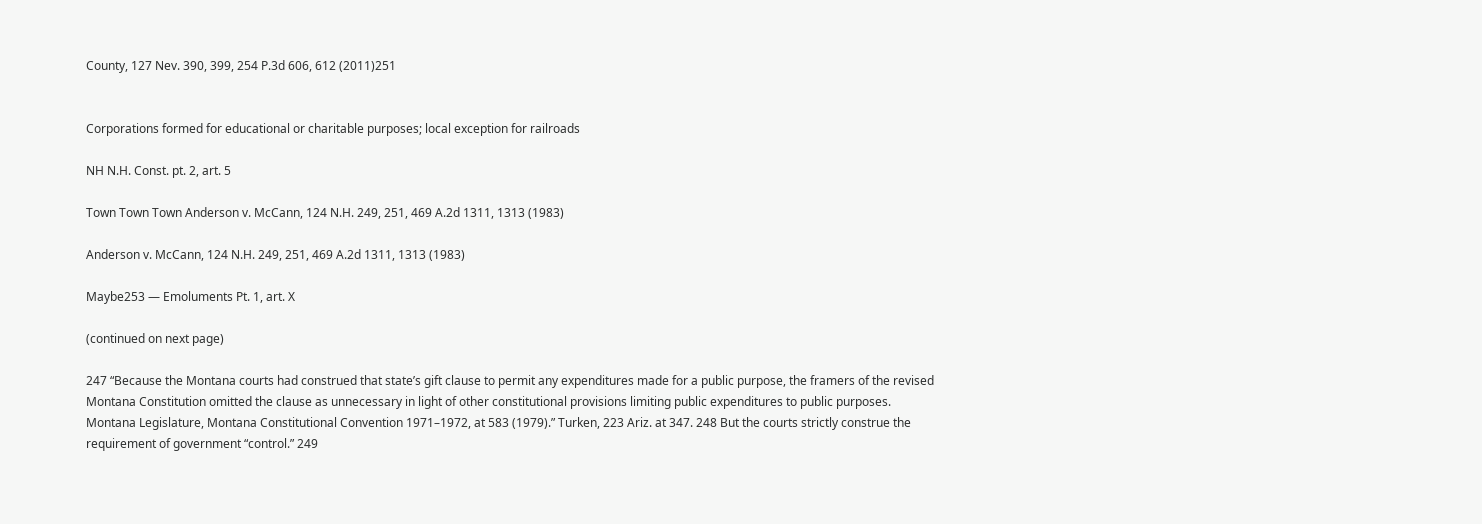County, 127 Nev. 390, 399, 254 P.3d 606, 612 (2011)251


Corporations formed for educational or charitable purposes; local exception for railroads

NH N.H. Const. pt. 2, art. 5

Town Town Town Anderson v. McCann, 124 N.H. 249, 251, 469 A.2d 1311, 1313 (1983)

Anderson v. McCann, 124 N.H. 249, 251, 469 A.2d 1311, 1313 (1983)

Maybe253 — Emoluments Pt. 1, art. X

(continued on next page)

247 “Because the Montana courts had construed that state’s gift clause to permit any expenditures made for a public purpose, the framers of the revised Montana Constitution omitted the clause as unnecessary in light of other constitutional provisions limiting public expenditures to public purposes. Montana Legislature, Montana Constitutional Convention 1971–1972, at 583 (1979).” Turken, 223 Ariz. at 347. 248 But the courts strictly construe the requirement of government “control.” 249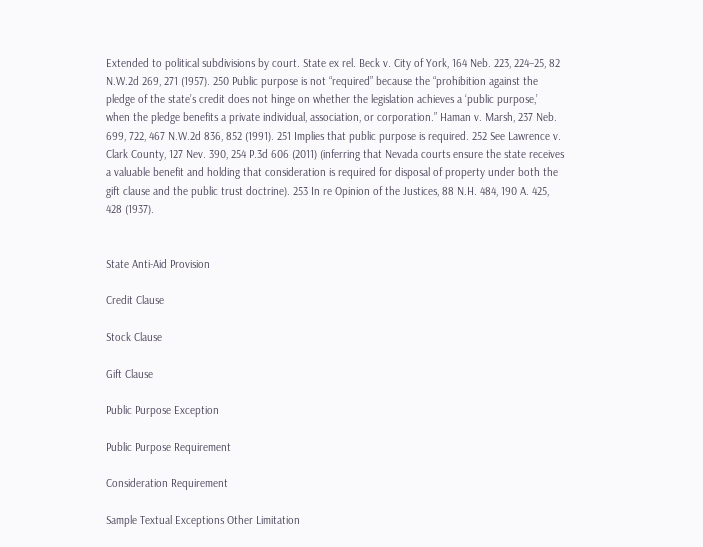Extended to political subdivisions by court. State ex rel. Beck v. City of York, 164 Neb. 223, 224–25, 82 N.W.2d 269, 271 (1957). 250 Public purpose is not “required” because the “prohibition against the pledge of the state’s credit does not hinge on whether the legislation achieves a ‘public purpose,’ when the pledge benefits a private individual, association, or corporation.” Haman v. Marsh, 237 Neb. 699, 722, 467 N.W.2d 836, 852 (1991). 251 Implies that public purpose is required. 252 See Lawrence v. Clark County, 127 Nev. 390, 254 P.3d 606 (2011) (inferring that Nevada courts ensure the state receives a valuable benefit and holding that consideration is required for disposal of property under both the gift clause and the public trust doctrine). 253 In re Opinion of the Justices, 88 N.H. 484, 190 A. 425, 428 (1937).


State Anti-Aid Provision

Credit Clause

Stock Clause

Gift Clause

Public Purpose Exception

Public Purpose Requirement

Consideration Requirement

Sample Textual Exceptions Other Limitation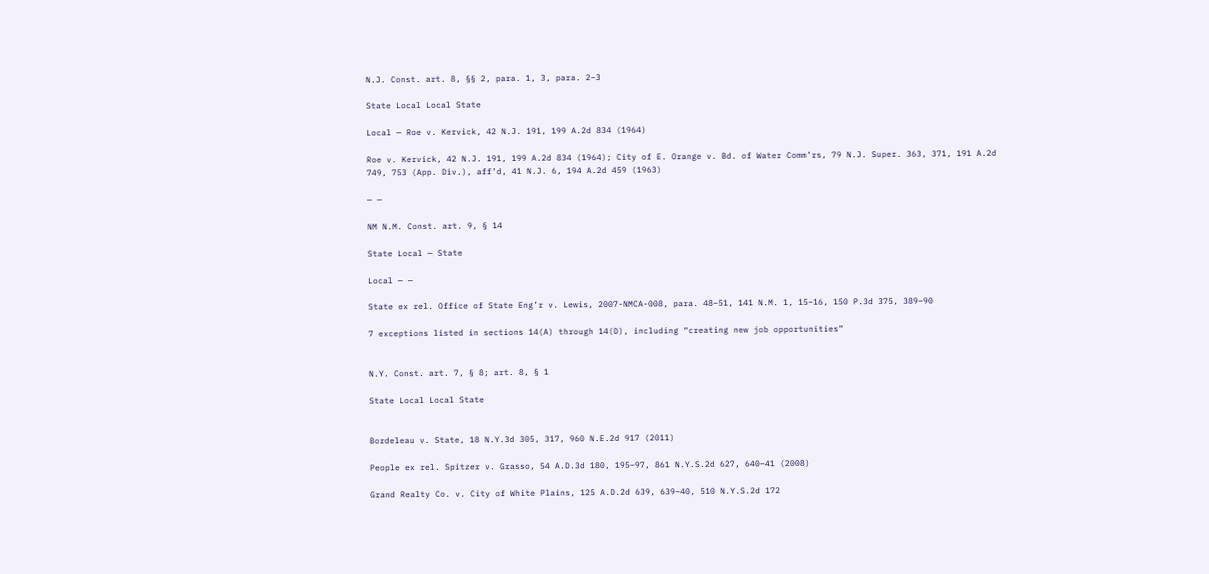N.J. Const. art. 8, §§ 2, para. 1, 3, para. 2–3

State Local Local State

Local — Roe v. Kervick, 42 N.J. 191, 199 A.2d 834 (1964)

Roe v. Kervick, 42 N.J. 191, 199 A.2d 834 (1964); City of E. Orange v. Bd. of Water Comm’rs, 79 N.J. Super. 363, 371, 191 A.2d 749, 753 (App. Div.), aff’d, 41 N.J. 6, 194 A.2d 459 (1963)

— —

NM N.M. Const. art. 9, § 14

State Local — State

Local — —

State ex rel. Office of State Eng’r v. Lewis, 2007-NMCA-008, para. 48–51, 141 N.M. 1, 15–16, 150 P.3d 375, 389–90

7 exceptions listed in sections 14(A) through 14(D), including “creating new job opportunities”


N.Y. Const. art. 7, § 8; art. 8, § 1

State Local Local State


Bordeleau v. State, 18 N.Y.3d 305, 317, 960 N.E.2d 917 (2011)

People ex rel. Spitzer v. Grasso, 54 A.D.3d 180, 195–97, 861 N.Y.S.2d 627, 640–41 (2008)

Grand Realty Co. v. City of White Plains, 125 A.D.2d 639, 639–40, 510 N.Y.S.2d 172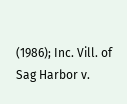(1986); Inc. Vill. of Sag Harbor v.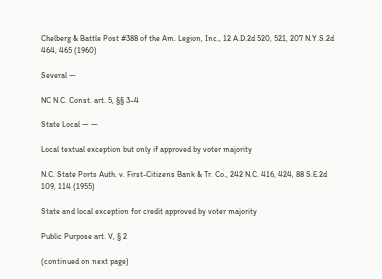Chelberg & Battle Post #388 of the Am. Legion, Inc., 12 A.D.2d 520, 521, 207 N.Y.S.2d 464, 465 (1960)

Several —

NC N.C. Const. art. 5, §§ 3–4

State Local — —

Local textual exception but only if approved by voter majority

N.C. State Ports Auth. v. First-Citizens Bank & Tr. Co., 242 N.C. 416, 424, 88 S.E.2d 109, 114 (1955)

State and local exception for credit approved by voter majority

Public Purpose art. V, § 2

(continued on next page)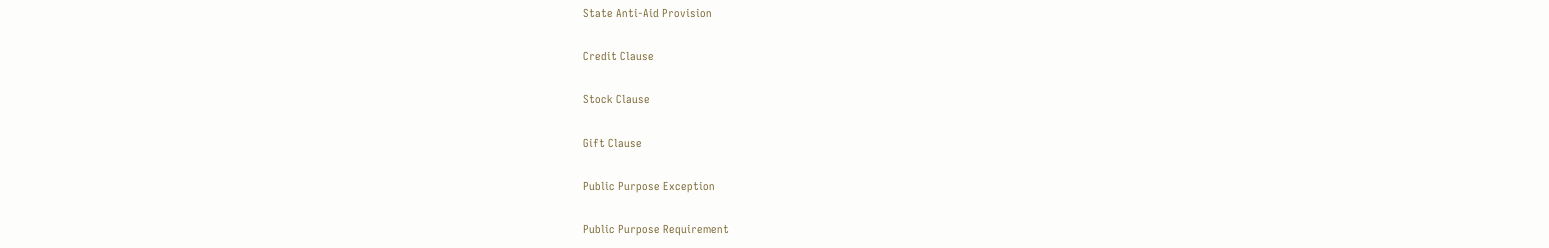State Anti-Aid Provision

Credit Clause

Stock Clause

Gift Clause

Public Purpose Exception

Public Purpose Requirement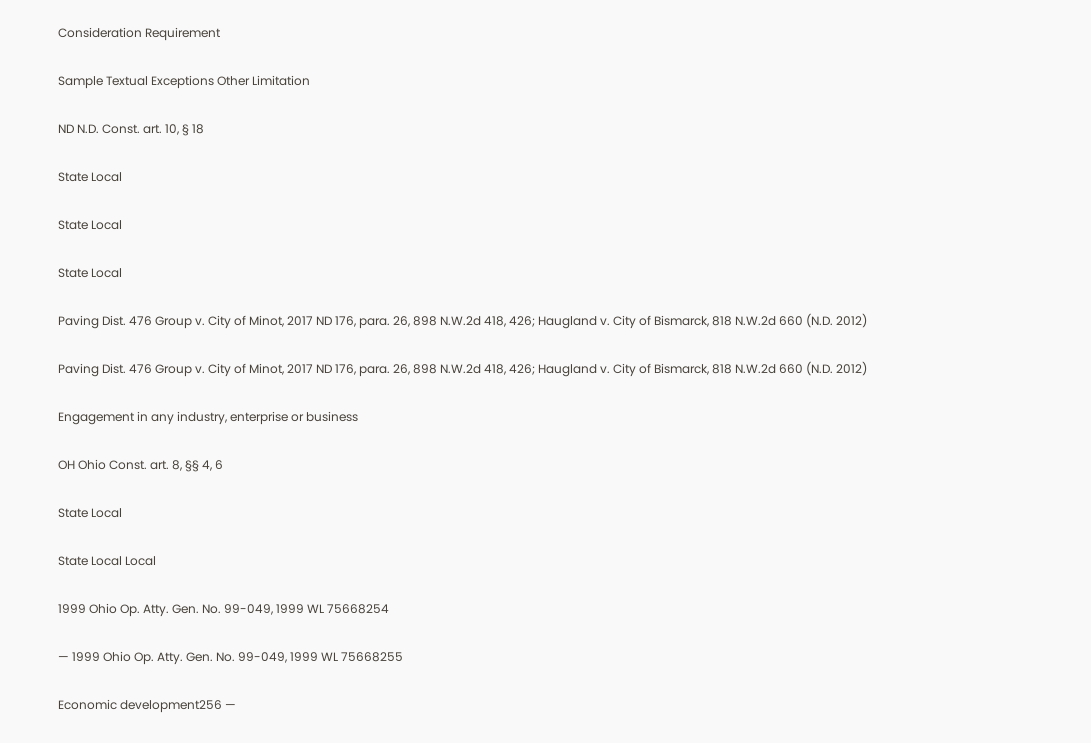Consideration Requirement

Sample Textual Exceptions Other Limitation

ND N.D. Const. art. 10, § 18

State Local

State Local

State Local

Paving Dist. 476 Group v. City of Minot, 2017 ND 176, para. 26, 898 N.W.2d 418, 426; Haugland v. City of Bismarck, 818 N.W.2d 660 (N.D. 2012)

Paving Dist. 476 Group v. City of Minot, 2017 ND 176, para. 26, 898 N.W.2d 418, 426; Haugland v. City of Bismarck, 818 N.W.2d 660 (N.D. 2012)

Engagement in any industry, enterprise or business

OH Ohio Const. art. 8, §§ 4, 6

State Local

State Local Local

1999 Ohio Op. Atty. Gen. No. 99-049, 1999 WL 75668254

— 1999 Ohio Op. Atty. Gen. No. 99-049, 1999 WL 75668255

Economic development256 —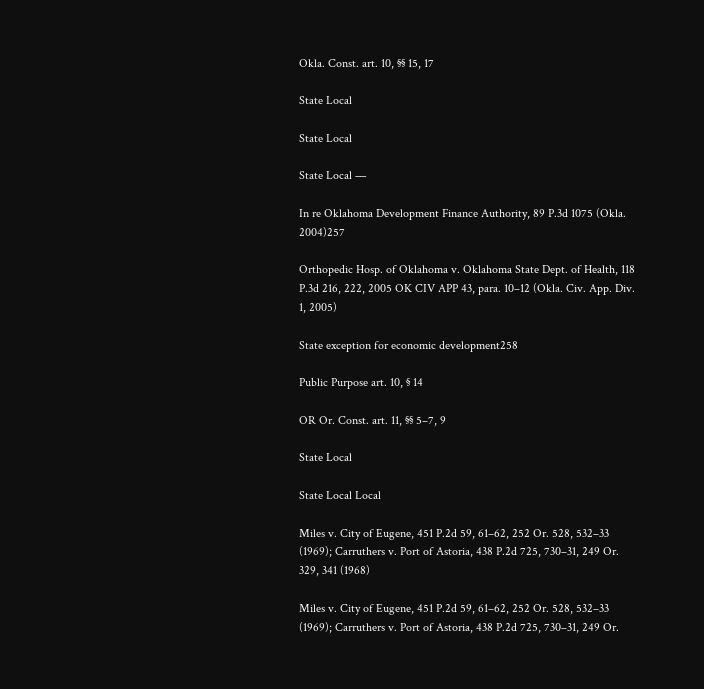Okla. Const. art. 10, §§ 15, 17

State Local

State Local

State Local —

In re Oklahoma Development Finance Authority, 89 P.3d 1075 (Okla. 2004)257

Orthopedic Hosp. of Oklahoma v. Oklahoma State Dept. of Health, 118 P.3d 216, 222, 2005 OK CIV APP 43, para. 10–12 (Okla. Civ. App. Div. 1, 2005)

State exception for economic development258

Public Purpose art. 10, § 14

OR Or. Const. art. 11, §§ 5–7, 9

State Local

State Local Local

Miles v. City of Eugene, 451 P.2d 59, 61–62, 252 Or. 528, 532–33 (1969); Carruthers v. Port of Astoria, 438 P.2d 725, 730–31, 249 Or. 329, 341 (1968)

Miles v. City of Eugene, 451 P.2d 59, 61–62, 252 Or. 528, 532–33 (1969); Carruthers v. Port of Astoria, 438 P.2d 725, 730–31, 249 Or.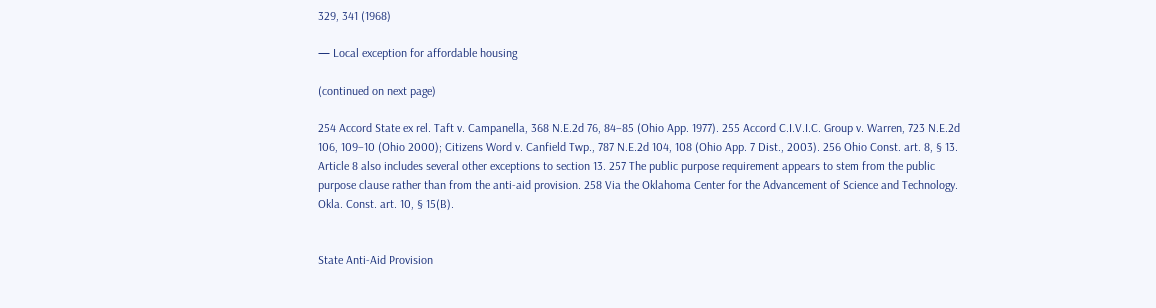329, 341 (1968)

— Local exception for affordable housing

(continued on next page)

254 Accord State ex rel. Taft v. Campanella, 368 N.E.2d 76, 84–85 (Ohio App. 1977). 255 Accord C.I.V.I.C. Group v. Warren, 723 N.E.2d 106, 109–10 (Ohio 2000); Citizens Word v. Canfield Twp., 787 N.E.2d 104, 108 (Ohio App. 7 Dist., 2003). 256 Ohio Const. art. 8, § 13. Article 8 also includes several other exceptions to section 13. 257 The public purpose requirement appears to stem from the public purpose clause rather than from the anti-aid provision. 258 Via the Oklahoma Center for the Advancement of Science and Technology. Okla. Const. art. 10, § 15(B).


State Anti-Aid Provision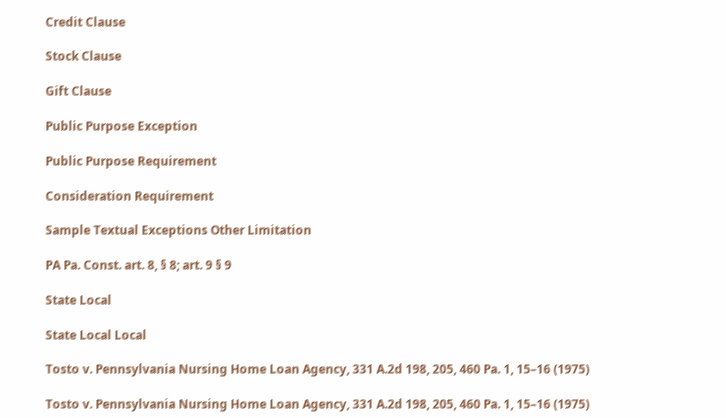Credit Clause

Stock Clause

Gift Clause

Public Purpose Exception

Public Purpose Requirement

Consideration Requirement

Sample Textual Exceptions Other Limitation

PA Pa. Const. art. 8, § 8; art. 9 § 9

State Local

State Local Local

Tosto v. Pennsylvania Nursing Home Loan Agency, 331 A.2d 198, 205, 460 Pa. 1, 15–16 (1975)

Tosto v. Pennsylvania Nursing Home Loan Agency, 331 A.2d 198, 205, 460 Pa. 1, 15–16 (1975)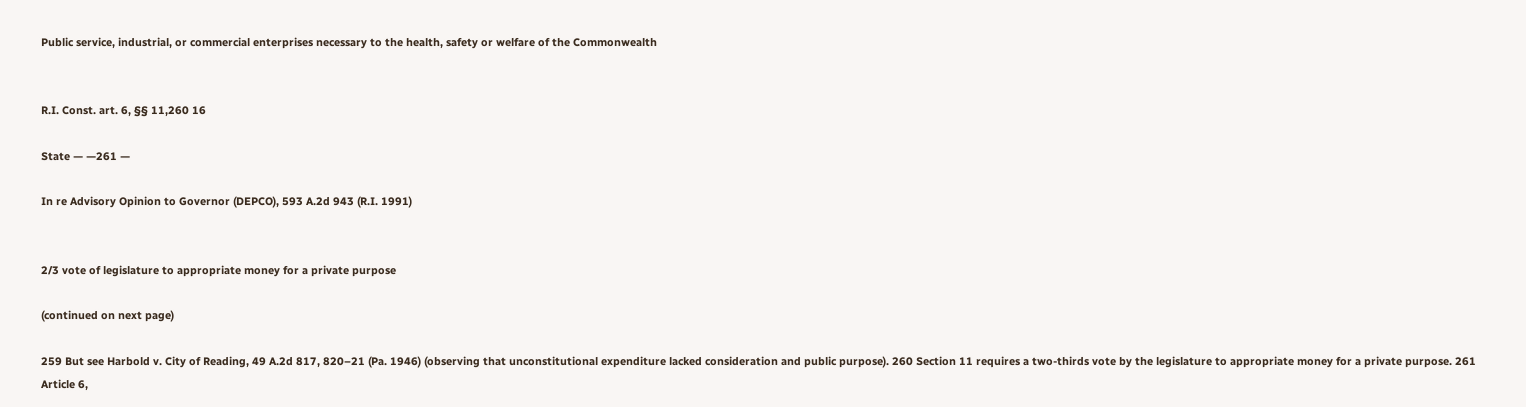Public service, industrial, or commercial enterprises necessary to the health, safety or welfare of the Commonwealth


R.I. Const. art. 6, §§ 11,260 16

State — —261 —

In re Advisory Opinion to Governor (DEPCO), 593 A.2d 943 (R.I. 1991)


2/3 vote of legislature to appropriate money for a private purpose

(continued on next page)

259 But see Harbold v. City of Reading, 49 A.2d 817, 820–21 (Pa. 1946) (observing that unconstitutional expenditure lacked consideration and public purpose). 260 Section 11 requires a two-thirds vote by the legislature to appropriate money for a private purpose. 261 Article 6,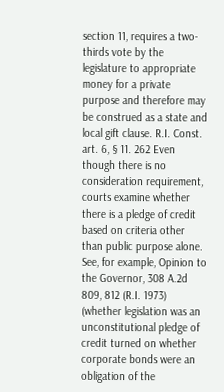section 11, requires a two-thirds vote by the legislature to appropriate money for a private purpose and therefore may be construed as a state and local gift clause. R.I. Const. art. 6, § 11. 262 Even though there is no consideration requirement, courts examine whether there is a pledge of credit based on criteria other than public purpose alone. See, for example, Opinion to the Governor, 308 A.2d 809, 812 (R.I. 1973) (whether legislation was an unconstitutional pledge of credit turned on whether corporate bonds were an obligation of the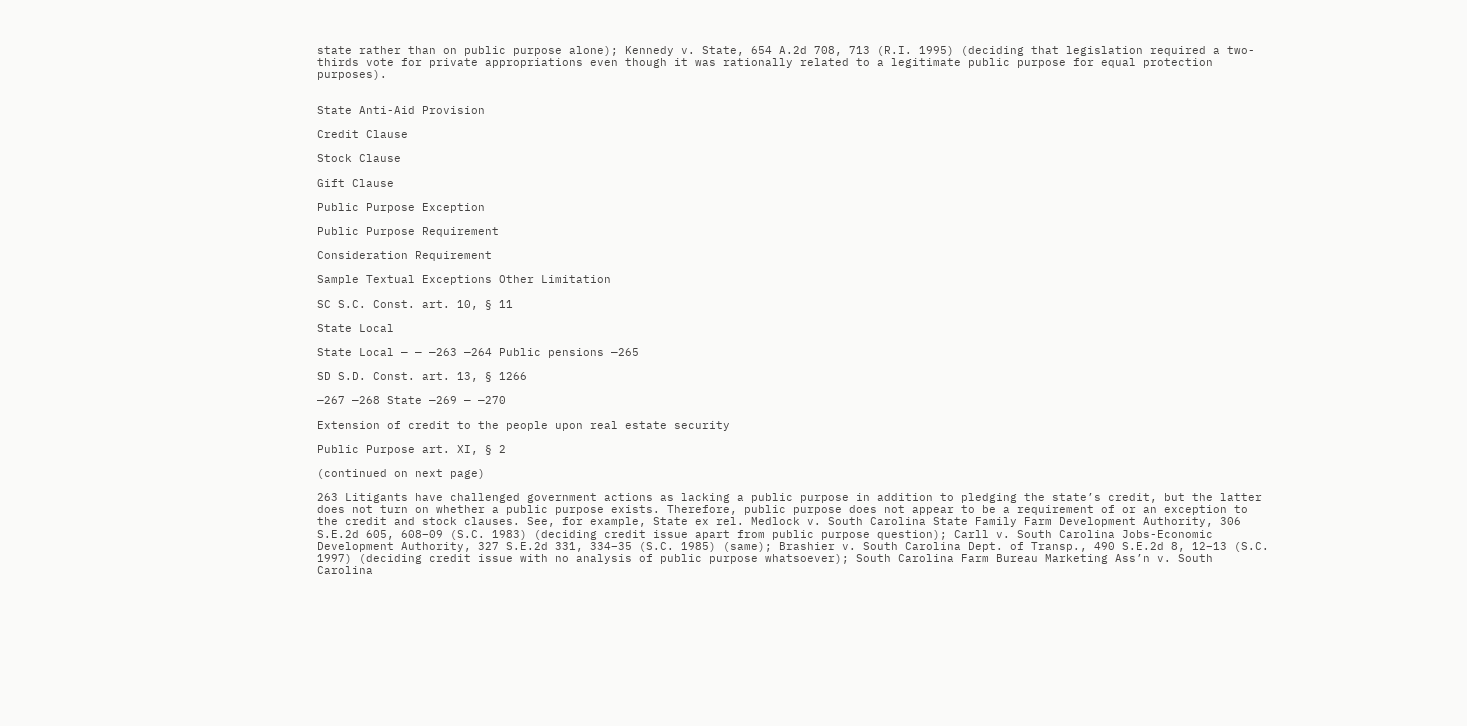state rather than on public purpose alone); Kennedy v. State, 654 A.2d 708, 713 (R.I. 1995) (deciding that legislation required a two-thirds vote for private appropriations even though it was rationally related to a legitimate public purpose for equal protection purposes).


State Anti-Aid Provision

Credit Clause

Stock Clause

Gift Clause

Public Purpose Exception

Public Purpose Requirement

Consideration Requirement

Sample Textual Exceptions Other Limitation

SC S.C. Const. art. 10, § 11

State Local

State Local — — —263 —264 Public pensions —265

SD S.D. Const. art. 13, § 1266

—267 —268 State —269 — —270

Extension of credit to the people upon real estate security

Public Purpose art. XI, § 2

(continued on next page)

263 Litigants have challenged government actions as lacking a public purpose in addition to pledging the state’s credit, but the latter does not turn on whether a public purpose exists. Therefore, public purpose does not appear to be a requirement of or an exception to the credit and stock clauses. See, for example, State ex rel. Medlock v. South Carolina State Family Farm Development Authority, 306 S.E.2d 605, 608–09 (S.C. 1983) (deciding credit issue apart from public purpose question); Carll v. South Carolina Jobs-Economic Development Authority, 327 S.E.2d 331, 334–35 (S.C. 1985) (same); Brashier v. South Carolina Dept. of Transp., 490 S.E.2d 8, 12–13 (S.C. 1997) (deciding credit issue with no analysis of public purpose whatsoever); South Carolina Farm Bureau Marketing Ass’n v. South Carolina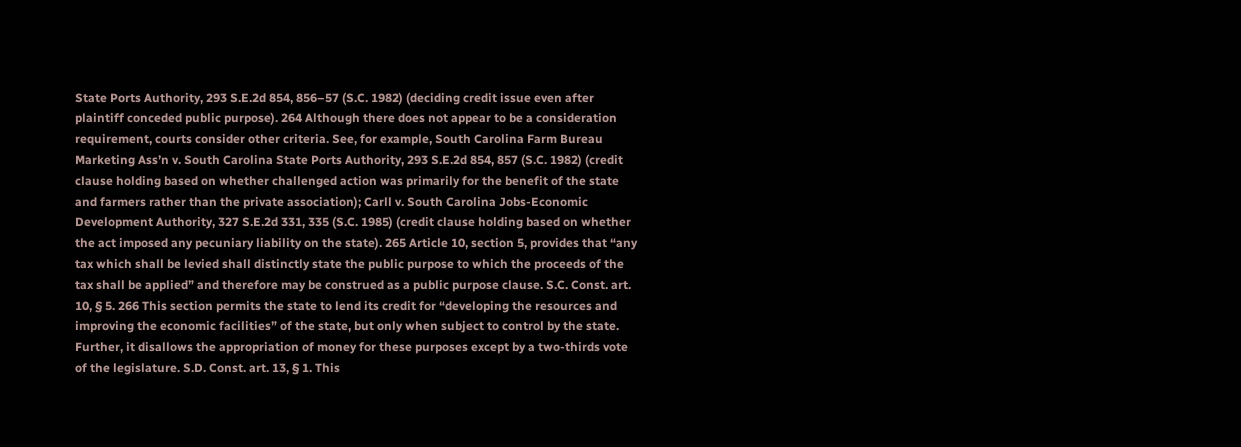State Ports Authority, 293 S.E.2d 854, 856–57 (S.C. 1982) (deciding credit issue even after plaintiff conceded public purpose). 264 Although there does not appear to be a consideration requirement, courts consider other criteria. See, for example, South Carolina Farm Bureau Marketing Ass’n v. South Carolina State Ports Authority, 293 S.E.2d 854, 857 (S.C. 1982) (credit clause holding based on whether challenged action was primarily for the benefit of the state and farmers rather than the private association); Carll v. South Carolina Jobs-Economic Development Authority, 327 S.E.2d 331, 335 (S.C. 1985) (credit clause holding based on whether the act imposed any pecuniary liability on the state). 265 Article 10, section 5, provides that “any tax which shall be levied shall distinctly state the public purpose to which the proceeds of the tax shall be applied” and therefore may be construed as a public purpose clause. S.C. Const. art. 10, § 5. 266 This section permits the state to lend its credit for “developing the resources and improving the economic facilities” of the state, but only when subject to control by the state. Further, it disallows the appropriation of money for these purposes except by a two-thirds vote of the legislature. S.D. Const. art. 13, § 1. This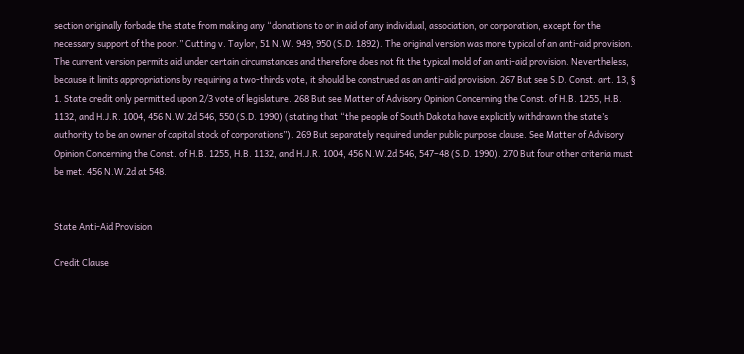section originally forbade the state from making any “donations to or in aid of any individual, association, or corporation, except for the necessary support of the poor.” Cutting v. Taylor, 51 N.W. 949, 950 (S.D. 1892). The original version was more typical of an anti-aid provision. The current version permits aid under certain circumstances and therefore does not fit the typical mold of an anti-aid provision. Nevertheless, because it limits appropriations by requiring a two-thirds vote, it should be construed as an anti-aid provision. 267 But see S.D. Const. art. 13, § 1. State credit only permitted upon 2/3 vote of legislature. 268 But see Matter of Advisory Opinion Concerning the Const. of H.B. 1255, H.B. 1132, and H.J.R. 1004, 456 N.W.2d 546, 550 (S.D. 1990) (stating that “the people of South Dakota have explicitly withdrawn the state’s authority to be an owner of capital stock of corporations”). 269 But separately required under public purpose clause. See Matter of Advisory Opinion Concerning the Const. of H.B. 1255, H.B. 1132, and H.J.R. 1004, 456 N.W.2d 546, 547–48 (S.D. 1990). 270 But four other criteria must be met. 456 N.W.2d at 548.


State Anti-Aid Provision

Credit Clause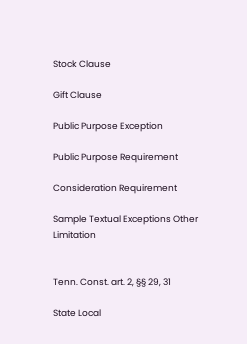Stock Clause

Gift Clause

Public Purpose Exception

Public Purpose Requirement

Consideration Requirement

Sample Textual Exceptions Other Limitation


Tenn. Const. art. 2, §§ 29, 31

State Local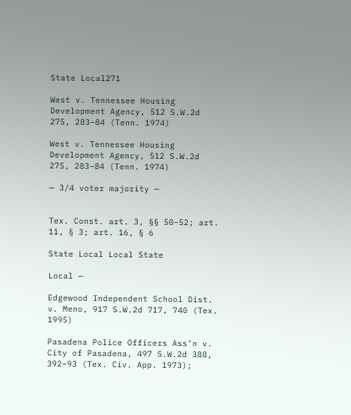State Local271

West v. Tennessee Housing Development Agency, 512 S.W.2d 275, 283–84 (Tenn. 1974)

West v. Tennessee Housing Development Agency, 512 S.W.2d 275, 283–84 (Tenn. 1974)

— 3/4 voter majority —


Tex. Const. art. 3, §§ 50–52; art. 11, § 3; art. 16, § 6

State Local Local State

Local —

Edgewood Independent School Dist. v. Meno, 917 S.W.2d 717, 740 (Tex. 1995)

Pasadena Police Officers Ass’n v. City of Pasadena, 497 S.W.2d 388, 392–93 (Tex. Civ. App. 1973);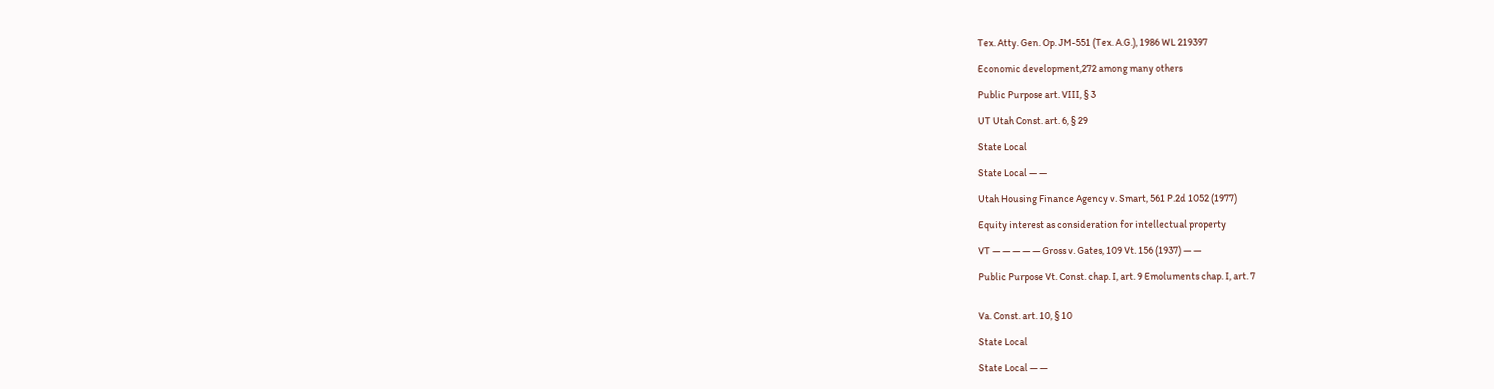Tex. Atty. Gen. Op. JM-551 (Tex. A.G.), 1986 WL 219397

Economic development,272 among many others

Public Purpose art. VIII, § 3

UT Utah Const. art. 6, § 29

State Local

State Local — —

Utah Housing Finance Agency v. Smart, 561 P.2d 1052 (1977)

Equity interest as consideration for intellectual property

VT — — — — — Gross v. Gates, 109 Vt. 156 (1937) — —

Public Purpose Vt. Const. chap. I, art. 9 Emoluments chap. I, art. 7


Va. Const. art. 10, § 10

State Local

State Local — —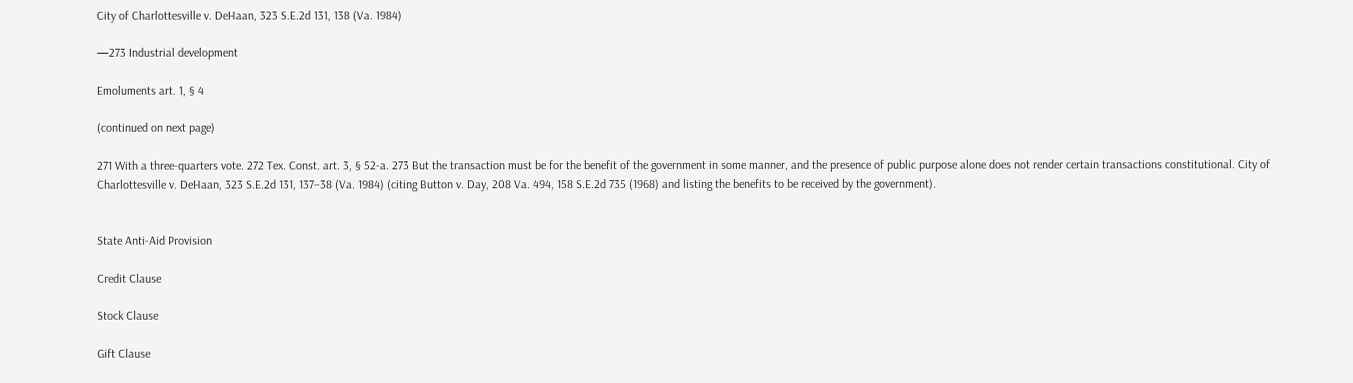City of Charlottesville v. DeHaan, 323 S.E.2d 131, 138 (Va. 1984)

—273 Industrial development

Emoluments art. 1, § 4

(continued on next page)

271 With a three-quarters vote. 272 Tex. Const. art. 3, § 52-a. 273 But the transaction must be for the benefit of the government in some manner, and the presence of public purpose alone does not render certain transactions constitutional. City of Charlottesville v. DeHaan, 323 S.E.2d 131, 137–38 (Va. 1984) (citing Button v. Day, 208 Va. 494, 158 S.E.2d 735 (1968) and listing the benefits to be received by the government).


State Anti-Aid Provision

Credit Clause

Stock Clause

Gift Clause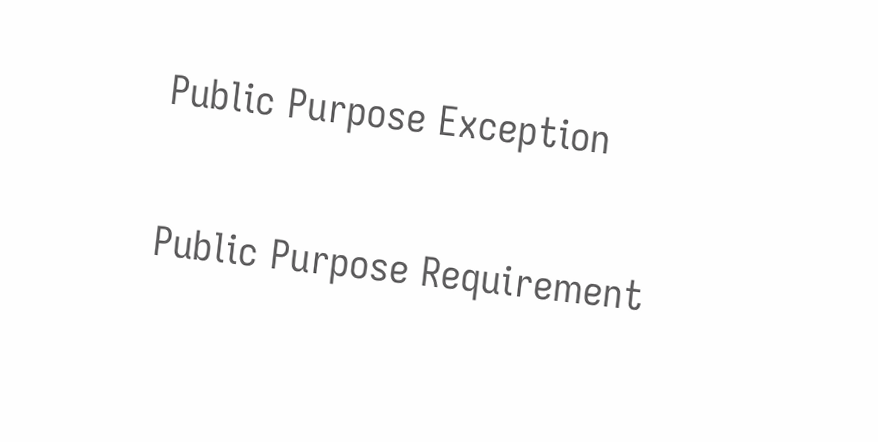Public Purpose Exception

Public Purpose Requirement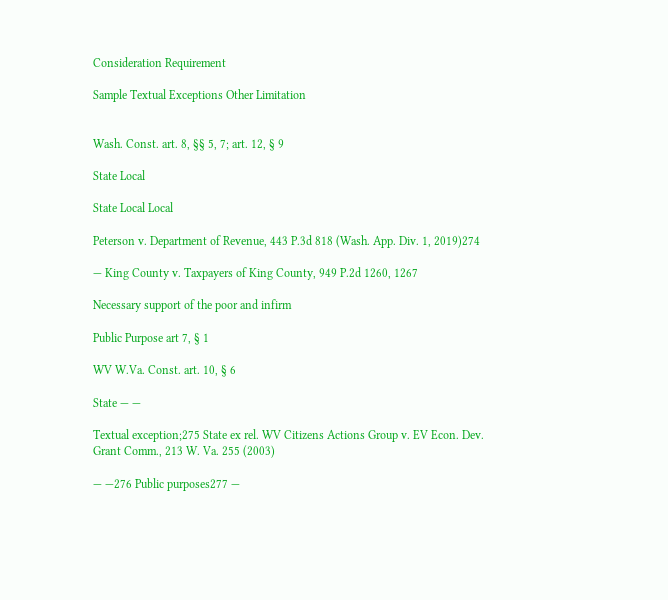Consideration Requirement

Sample Textual Exceptions Other Limitation


Wash. Const. art. 8, §§ 5, 7; art. 12, § 9

State Local

State Local Local

Peterson v. Department of Revenue, 443 P.3d 818 (Wash. App. Div. 1, 2019)274

— King County v. Taxpayers of King County, 949 P.2d 1260, 1267

Necessary support of the poor and infirm

Public Purpose art 7, § 1

WV W.Va. Const. art. 10, § 6

State — —

Textual exception;275 State ex rel. WV Citizens Actions Group v. EV Econ. Dev. Grant Comm., 213 W. Va. 255 (2003)

— —276 Public purposes277 —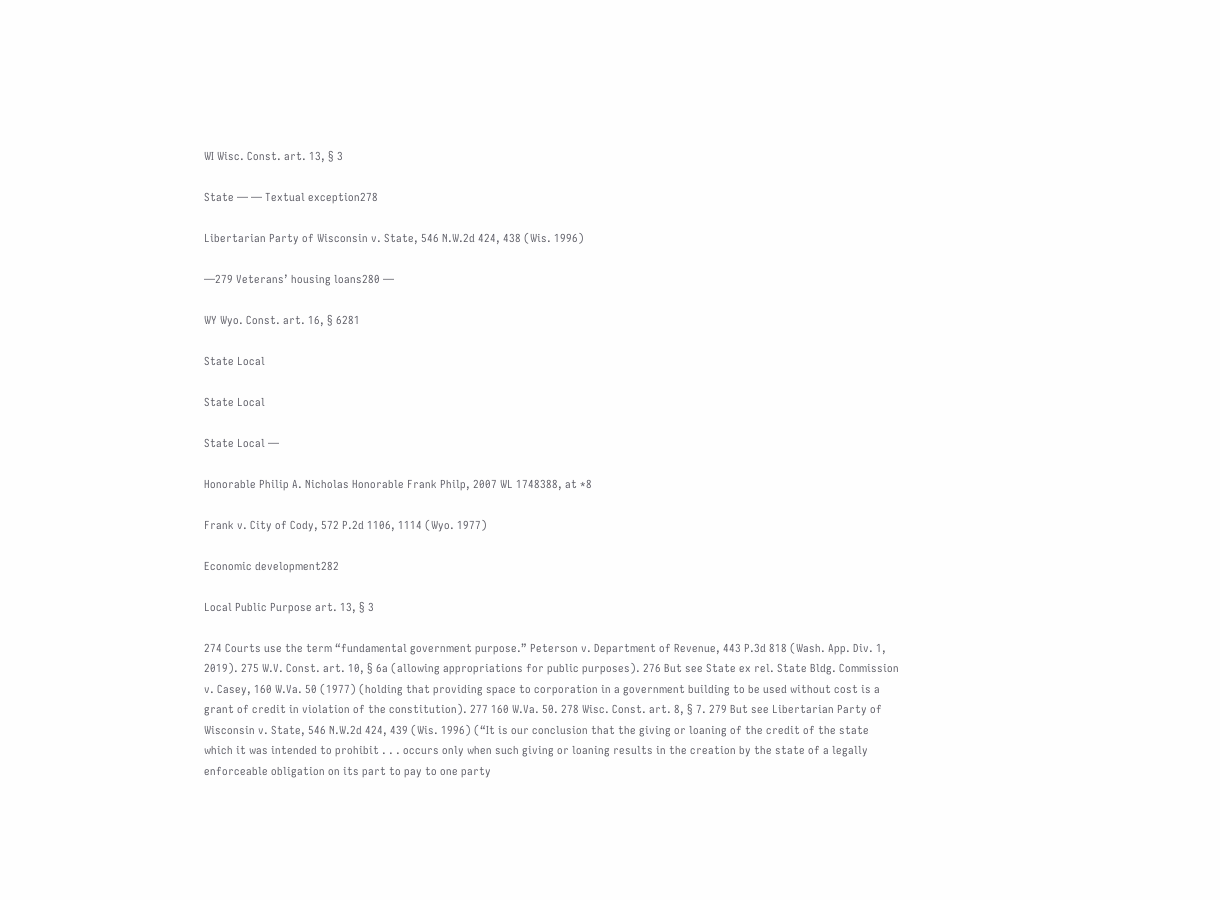WI Wisc. Const. art. 13, § 3

State — — Textual exception278

Libertarian Party of Wisconsin v. State, 546 N.W.2d 424, 438 (Wis. 1996)

—279 Veterans’ housing loans280 —

WY Wyo. Const. art. 16, § 6281

State Local

State Local

State Local —

Honorable Philip A. Nicholas Honorable Frank Philp, 2007 WL 1748388, at *8

Frank v. City of Cody, 572 P.2d 1106, 1114 (Wyo. 1977)

Economic development282

Local Public Purpose art. 13, § 3

274 Courts use the term “fundamental government purpose.” Peterson v. Department of Revenue, 443 P.3d 818 (Wash. App. Div. 1, 2019). 275 W.V. Const. art. 10, § 6a (allowing appropriations for public purposes). 276 But see State ex rel. State Bldg. Commission v. Casey, 160 W.Va. 50 (1977) (holding that providing space to corporation in a government building to be used without cost is a grant of credit in violation of the constitution). 277 160 W.Va. 50. 278 Wisc. Const. art. 8, § 7. 279 But see Libertarian Party of Wisconsin v. State, 546 N.W.2d 424, 439 (Wis. 1996) (“It is our conclusion that the giving or loaning of the credit of the state which it was intended to prohibit . . . occurs only when such giving or loaning results in the creation by the state of a legally enforceable obligation on its part to pay to one party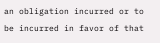an obligation incurred or to be incurred in favor of that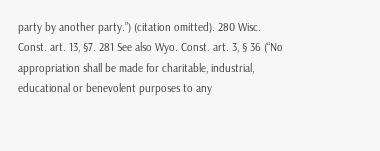party by another party.”) (citation omitted). 280 Wisc. Const. art. 13, §7. 281 See also Wyo. Const. art. 3, § 36 (“No appropriation shall be made for charitable, industrial, educational or benevolent purposes to any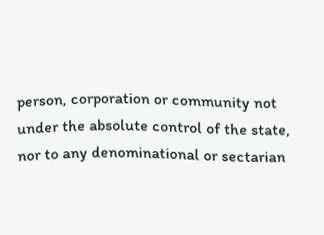person, corporation or community not under the absolute control of the state, nor to any denominational or sectarian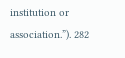institution or association.”). 282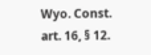Wyo. Const. art. 16, § 12.